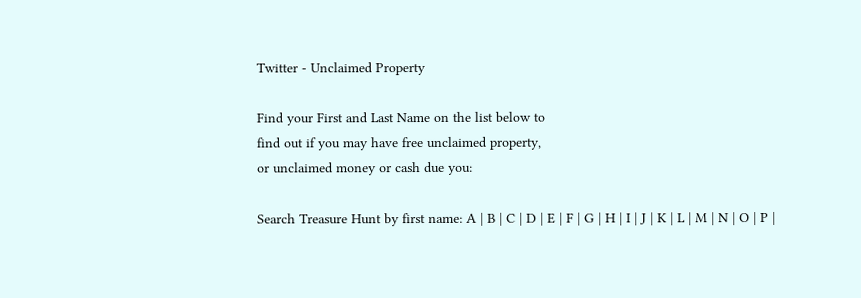Twitter - Unclaimed Property

Find your First and Last Name on the list below to
find out if you may have free unclaimed property,
or unclaimed money or cash due you:

Search Treasure Hunt by first name: A | B | C | D | E | F | G | H | I | J | K | L | M | N | O | P |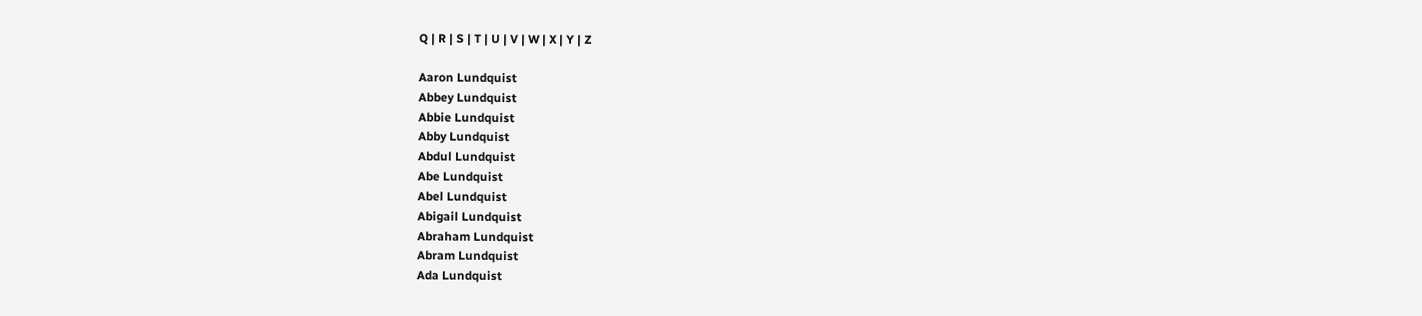Q | R | S | T | U | V | W | X | Y | Z

Aaron Lundquist
Abbey Lundquist
Abbie Lundquist
Abby Lundquist
Abdul Lundquist
Abe Lundquist
Abel Lundquist
Abigail Lundquist
Abraham Lundquist
Abram Lundquist
Ada Lundquist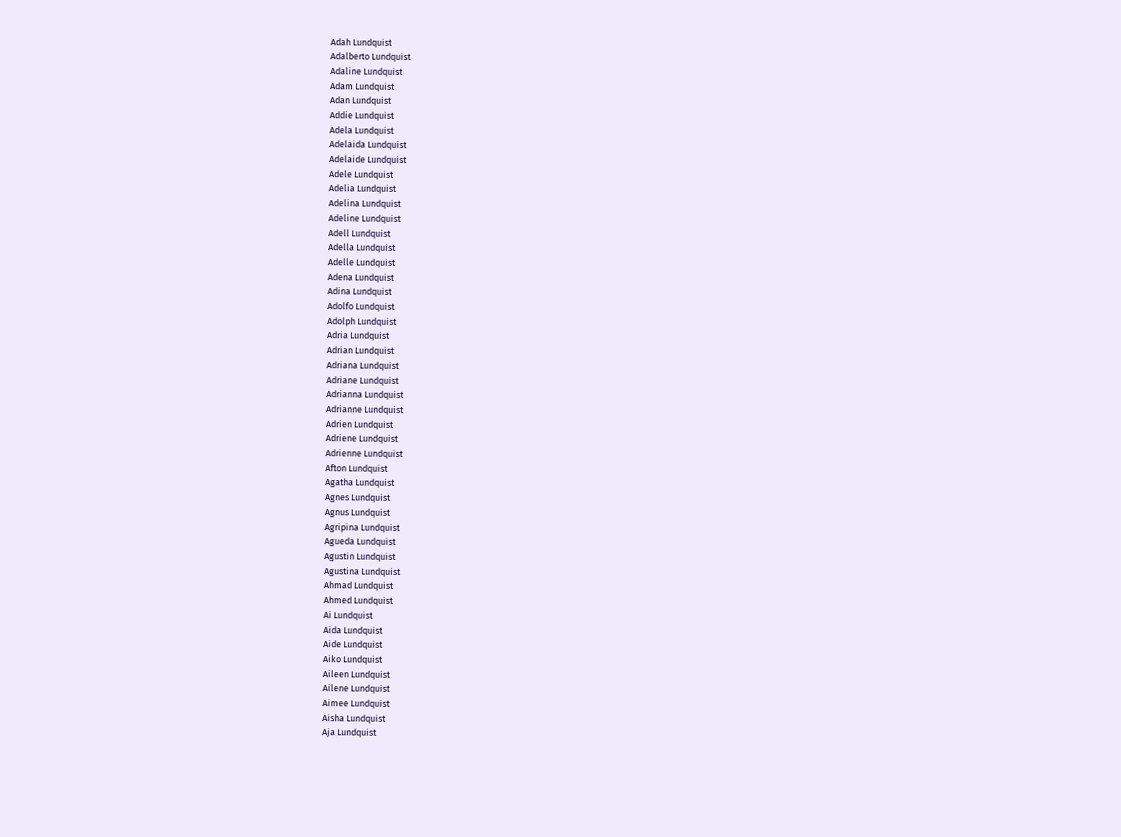Adah Lundquist
Adalberto Lundquist
Adaline Lundquist
Adam Lundquist
Adan Lundquist
Addie Lundquist
Adela Lundquist
Adelaida Lundquist
Adelaide Lundquist
Adele Lundquist
Adelia Lundquist
Adelina Lundquist
Adeline Lundquist
Adell Lundquist
Adella Lundquist
Adelle Lundquist
Adena Lundquist
Adina Lundquist
Adolfo Lundquist
Adolph Lundquist
Adria Lundquist
Adrian Lundquist
Adriana Lundquist
Adriane Lundquist
Adrianna Lundquist
Adrianne Lundquist
Adrien Lundquist
Adriene Lundquist
Adrienne Lundquist
Afton Lundquist
Agatha Lundquist
Agnes Lundquist
Agnus Lundquist
Agripina Lundquist
Agueda Lundquist
Agustin Lundquist
Agustina Lundquist
Ahmad Lundquist
Ahmed Lundquist
Ai Lundquist
Aida Lundquist
Aide Lundquist
Aiko Lundquist
Aileen Lundquist
Ailene Lundquist
Aimee Lundquist
Aisha Lundquist
Aja Lundquist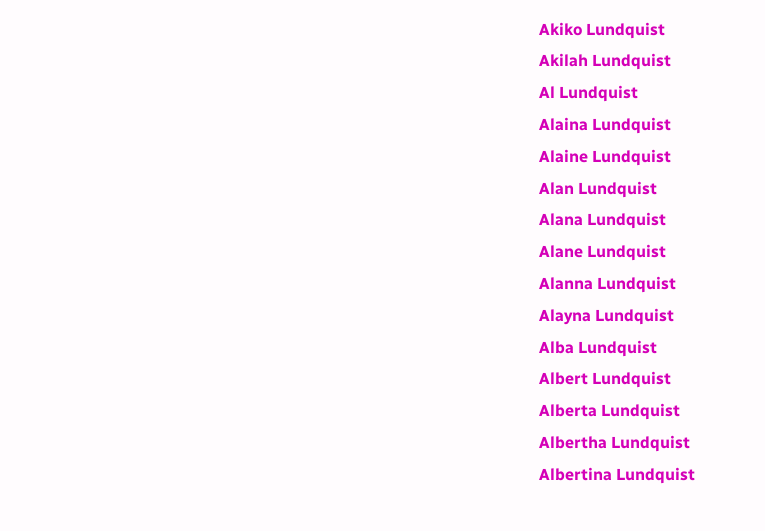Akiko Lundquist
Akilah Lundquist
Al Lundquist
Alaina Lundquist
Alaine Lundquist
Alan Lundquist
Alana Lundquist
Alane Lundquist
Alanna Lundquist
Alayna Lundquist
Alba Lundquist
Albert Lundquist
Alberta Lundquist
Albertha Lundquist
Albertina Lundquist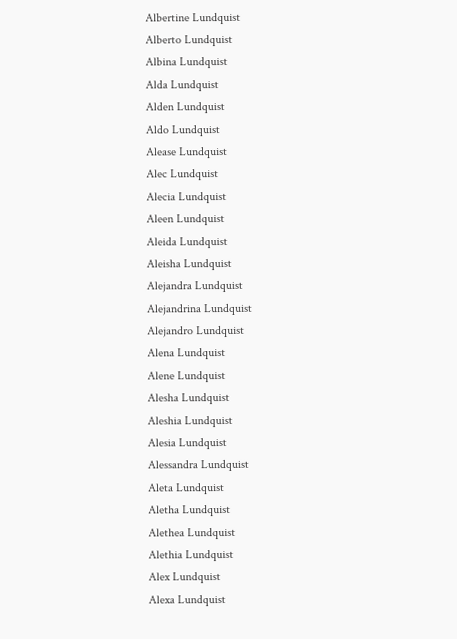Albertine Lundquist
Alberto Lundquist
Albina Lundquist
Alda Lundquist
Alden Lundquist
Aldo Lundquist
Alease Lundquist
Alec Lundquist
Alecia Lundquist
Aleen Lundquist
Aleida Lundquist
Aleisha Lundquist
Alejandra Lundquist
Alejandrina Lundquist
Alejandro Lundquist
Alena Lundquist
Alene Lundquist
Alesha Lundquist
Aleshia Lundquist
Alesia Lundquist
Alessandra Lundquist
Aleta Lundquist
Aletha Lundquist
Alethea Lundquist
Alethia Lundquist
Alex Lundquist
Alexa Lundquist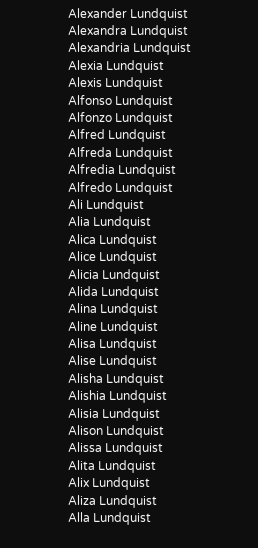Alexander Lundquist
Alexandra Lundquist
Alexandria Lundquist
Alexia Lundquist
Alexis Lundquist
Alfonso Lundquist
Alfonzo Lundquist
Alfred Lundquist
Alfreda Lundquist
Alfredia Lundquist
Alfredo Lundquist
Ali Lundquist
Alia Lundquist
Alica Lundquist
Alice Lundquist
Alicia Lundquist
Alida Lundquist
Alina Lundquist
Aline Lundquist
Alisa Lundquist
Alise Lundquist
Alisha Lundquist
Alishia Lundquist
Alisia Lundquist
Alison Lundquist
Alissa Lundquist
Alita Lundquist
Alix Lundquist
Aliza Lundquist
Alla Lundquist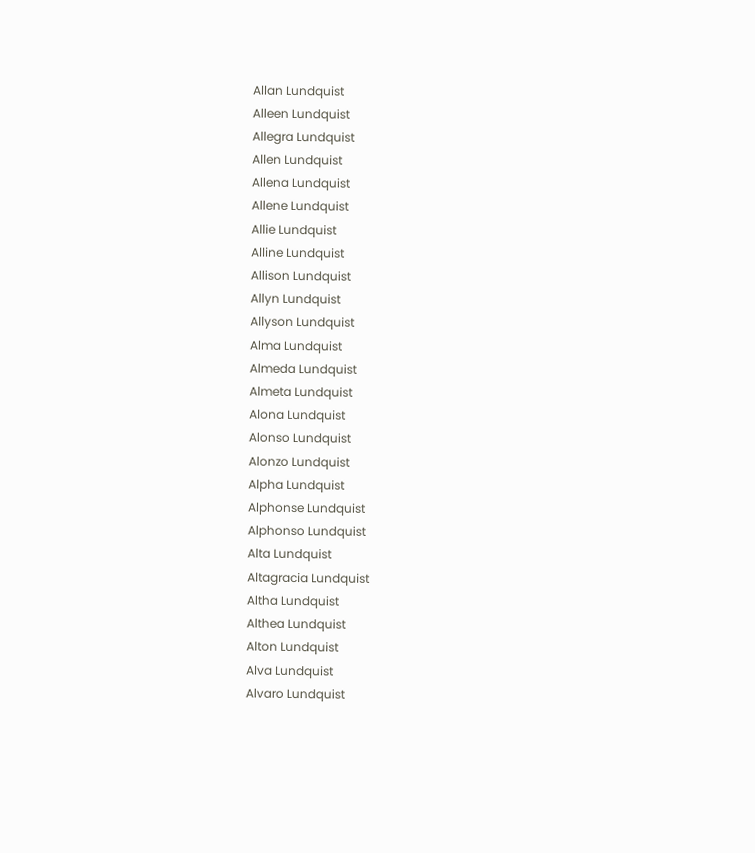Allan Lundquist
Alleen Lundquist
Allegra Lundquist
Allen Lundquist
Allena Lundquist
Allene Lundquist
Allie Lundquist
Alline Lundquist
Allison Lundquist
Allyn Lundquist
Allyson Lundquist
Alma Lundquist
Almeda Lundquist
Almeta Lundquist
Alona Lundquist
Alonso Lundquist
Alonzo Lundquist
Alpha Lundquist
Alphonse Lundquist
Alphonso Lundquist
Alta Lundquist
Altagracia Lundquist
Altha Lundquist
Althea Lundquist
Alton Lundquist
Alva Lundquist
Alvaro Lundquist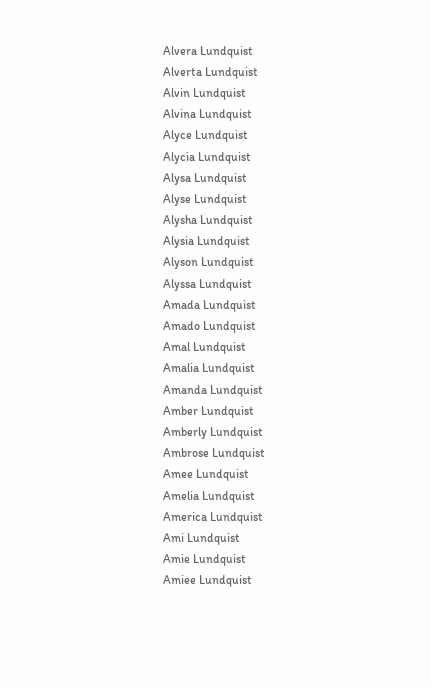Alvera Lundquist
Alverta Lundquist
Alvin Lundquist
Alvina Lundquist
Alyce Lundquist
Alycia Lundquist
Alysa Lundquist
Alyse Lundquist
Alysha Lundquist
Alysia Lundquist
Alyson Lundquist
Alyssa Lundquist
Amada Lundquist
Amado Lundquist
Amal Lundquist
Amalia Lundquist
Amanda Lundquist
Amber Lundquist
Amberly Lundquist
Ambrose Lundquist
Amee Lundquist
Amelia Lundquist
America Lundquist
Ami Lundquist
Amie Lundquist
Amiee Lundquist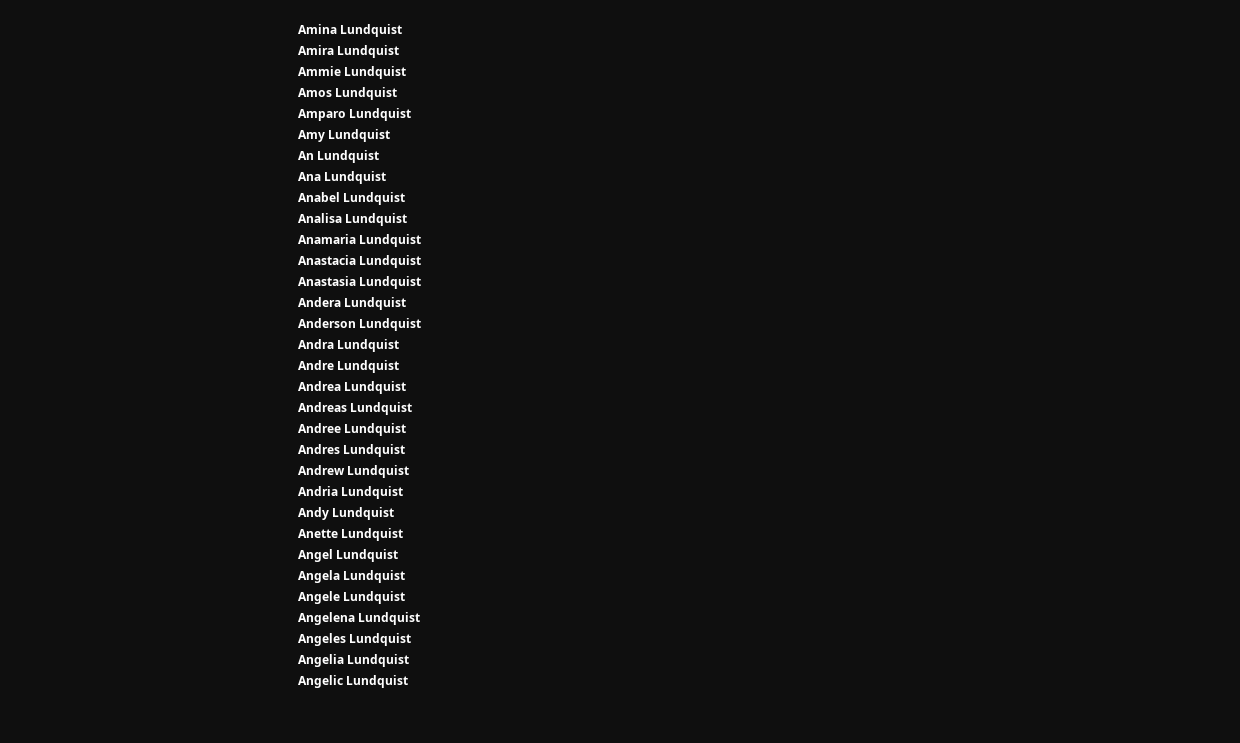Amina Lundquist
Amira Lundquist
Ammie Lundquist
Amos Lundquist
Amparo Lundquist
Amy Lundquist
An Lundquist
Ana Lundquist
Anabel Lundquist
Analisa Lundquist
Anamaria Lundquist
Anastacia Lundquist
Anastasia Lundquist
Andera Lundquist
Anderson Lundquist
Andra Lundquist
Andre Lundquist
Andrea Lundquist
Andreas Lundquist
Andree Lundquist
Andres Lundquist
Andrew Lundquist
Andria Lundquist
Andy Lundquist
Anette Lundquist
Angel Lundquist
Angela Lundquist
Angele Lundquist
Angelena Lundquist
Angeles Lundquist
Angelia Lundquist
Angelic Lundquist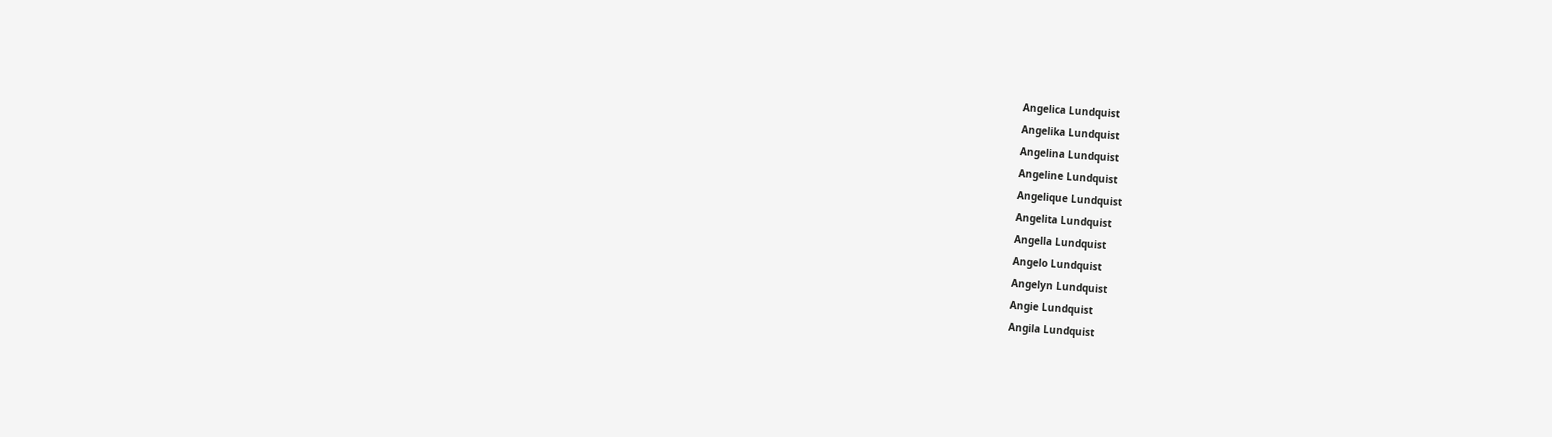Angelica Lundquist
Angelika Lundquist
Angelina Lundquist
Angeline Lundquist
Angelique Lundquist
Angelita Lundquist
Angella Lundquist
Angelo Lundquist
Angelyn Lundquist
Angie Lundquist
Angila Lundquist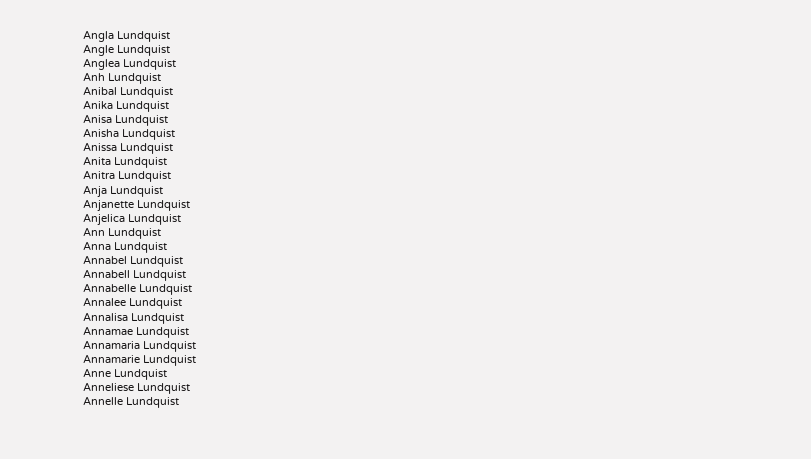Angla Lundquist
Angle Lundquist
Anglea Lundquist
Anh Lundquist
Anibal Lundquist
Anika Lundquist
Anisa Lundquist
Anisha Lundquist
Anissa Lundquist
Anita Lundquist
Anitra Lundquist
Anja Lundquist
Anjanette Lundquist
Anjelica Lundquist
Ann Lundquist
Anna Lundquist
Annabel Lundquist
Annabell Lundquist
Annabelle Lundquist
Annalee Lundquist
Annalisa Lundquist
Annamae Lundquist
Annamaria Lundquist
Annamarie Lundquist
Anne Lundquist
Anneliese Lundquist
Annelle Lundquist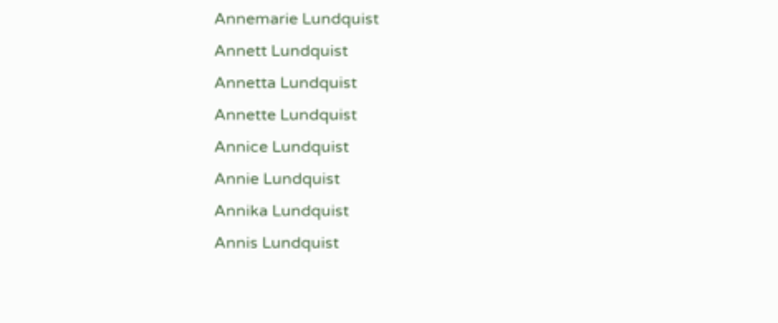Annemarie Lundquist
Annett Lundquist
Annetta Lundquist
Annette Lundquist
Annice Lundquist
Annie Lundquist
Annika Lundquist
Annis Lundquist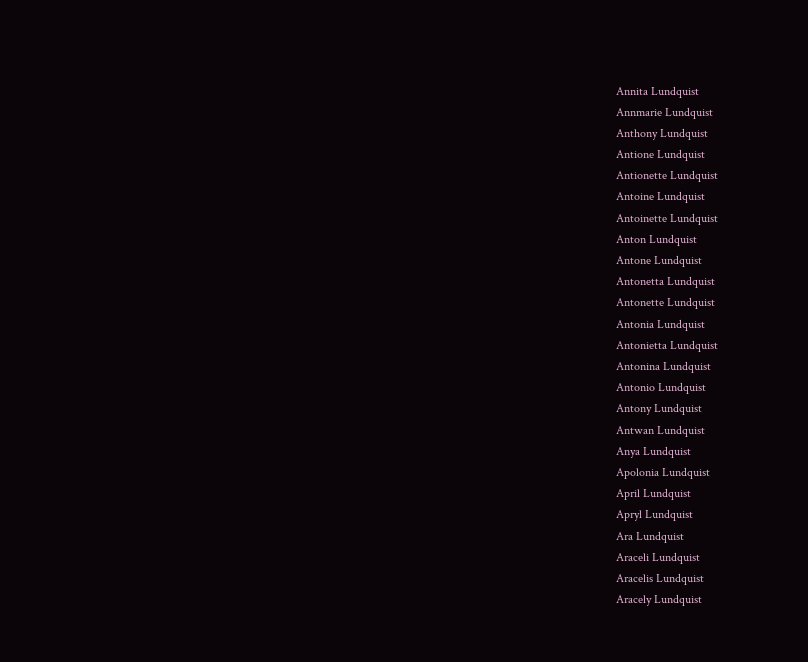Annita Lundquist
Annmarie Lundquist
Anthony Lundquist
Antione Lundquist
Antionette Lundquist
Antoine Lundquist
Antoinette Lundquist
Anton Lundquist
Antone Lundquist
Antonetta Lundquist
Antonette Lundquist
Antonia Lundquist
Antonietta Lundquist
Antonina Lundquist
Antonio Lundquist
Antony Lundquist
Antwan Lundquist
Anya Lundquist
Apolonia Lundquist
April Lundquist
Apryl Lundquist
Ara Lundquist
Araceli Lundquist
Aracelis Lundquist
Aracely Lundquist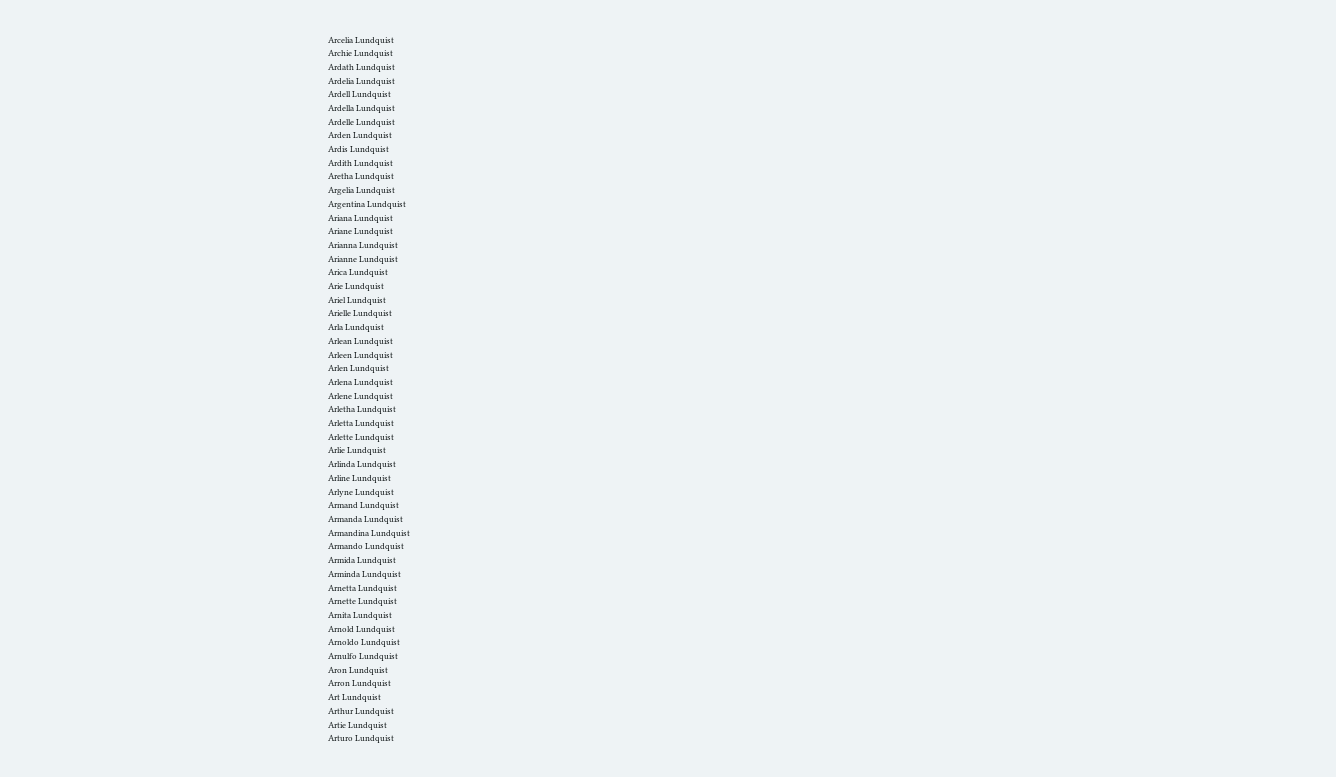Arcelia Lundquist
Archie Lundquist
Ardath Lundquist
Ardelia Lundquist
Ardell Lundquist
Ardella Lundquist
Ardelle Lundquist
Arden Lundquist
Ardis Lundquist
Ardith Lundquist
Aretha Lundquist
Argelia Lundquist
Argentina Lundquist
Ariana Lundquist
Ariane Lundquist
Arianna Lundquist
Arianne Lundquist
Arica Lundquist
Arie Lundquist
Ariel Lundquist
Arielle Lundquist
Arla Lundquist
Arlean Lundquist
Arleen Lundquist
Arlen Lundquist
Arlena Lundquist
Arlene Lundquist
Arletha Lundquist
Arletta Lundquist
Arlette Lundquist
Arlie Lundquist
Arlinda Lundquist
Arline Lundquist
Arlyne Lundquist
Armand Lundquist
Armanda Lundquist
Armandina Lundquist
Armando Lundquist
Armida Lundquist
Arminda Lundquist
Arnetta Lundquist
Arnette Lundquist
Arnita Lundquist
Arnold Lundquist
Arnoldo Lundquist
Arnulfo Lundquist
Aron Lundquist
Arron Lundquist
Art Lundquist
Arthur Lundquist
Artie Lundquist
Arturo Lundquist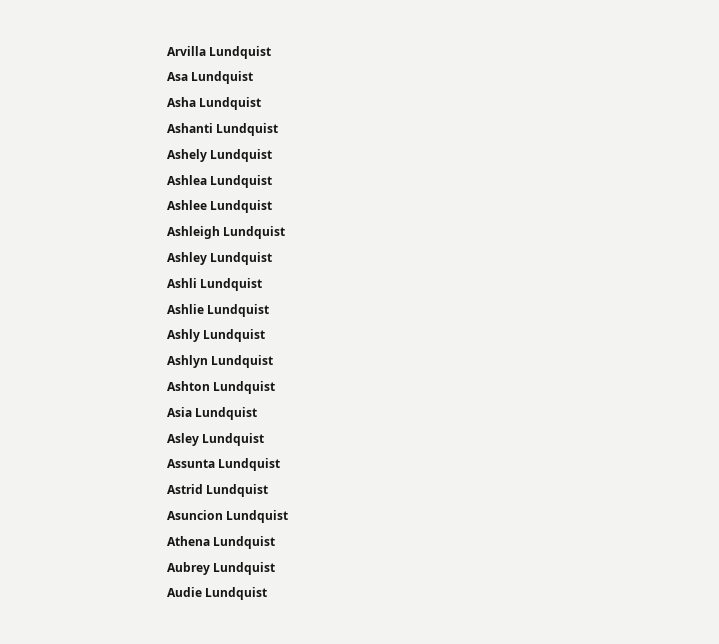Arvilla Lundquist
Asa Lundquist
Asha Lundquist
Ashanti Lundquist
Ashely Lundquist
Ashlea Lundquist
Ashlee Lundquist
Ashleigh Lundquist
Ashley Lundquist
Ashli Lundquist
Ashlie Lundquist
Ashly Lundquist
Ashlyn Lundquist
Ashton Lundquist
Asia Lundquist
Asley Lundquist
Assunta Lundquist
Astrid Lundquist
Asuncion Lundquist
Athena Lundquist
Aubrey Lundquist
Audie Lundquist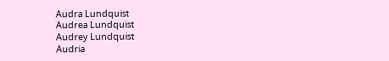Audra Lundquist
Audrea Lundquist
Audrey Lundquist
Audria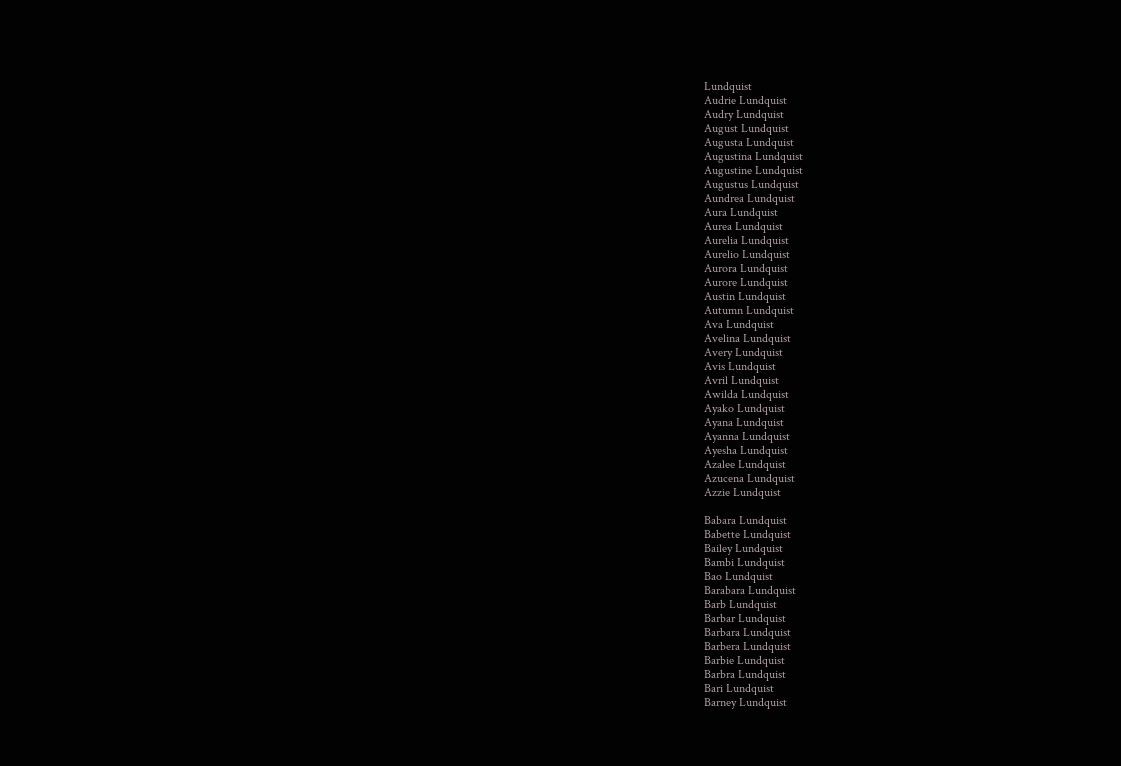Lundquist
Audrie Lundquist
Audry Lundquist
August Lundquist
Augusta Lundquist
Augustina Lundquist
Augustine Lundquist
Augustus Lundquist
Aundrea Lundquist
Aura Lundquist
Aurea Lundquist
Aurelia Lundquist
Aurelio Lundquist
Aurora Lundquist
Aurore Lundquist
Austin Lundquist
Autumn Lundquist
Ava Lundquist
Avelina Lundquist
Avery Lundquist
Avis Lundquist
Avril Lundquist
Awilda Lundquist
Ayako Lundquist
Ayana Lundquist
Ayanna Lundquist
Ayesha Lundquist
Azalee Lundquist
Azucena Lundquist
Azzie Lundquist

Babara Lundquist
Babette Lundquist
Bailey Lundquist
Bambi Lundquist
Bao Lundquist
Barabara Lundquist
Barb Lundquist
Barbar Lundquist
Barbara Lundquist
Barbera Lundquist
Barbie Lundquist
Barbra Lundquist
Bari Lundquist
Barney Lundquist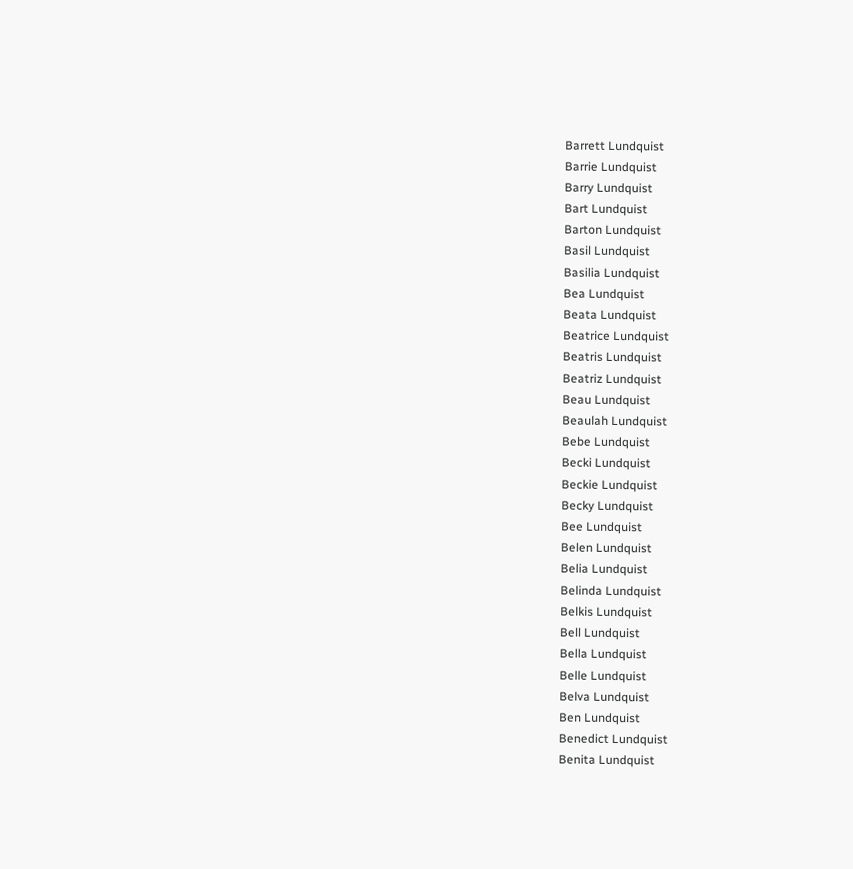Barrett Lundquist
Barrie Lundquist
Barry Lundquist
Bart Lundquist
Barton Lundquist
Basil Lundquist
Basilia Lundquist
Bea Lundquist
Beata Lundquist
Beatrice Lundquist
Beatris Lundquist
Beatriz Lundquist
Beau Lundquist
Beaulah Lundquist
Bebe Lundquist
Becki Lundquist
Beckie Lundquist
Becky Lundquist
Bee Lundquist
Belen Lundquist
Belia Lundquist
Belinda Lundquist
Belkis Lundquist
Bell Lundquist
Bella Lundquist
Belle Lundquist
Belva Lundquist
Ben Lundquist
Benedict Lundquist
Benita Lundquist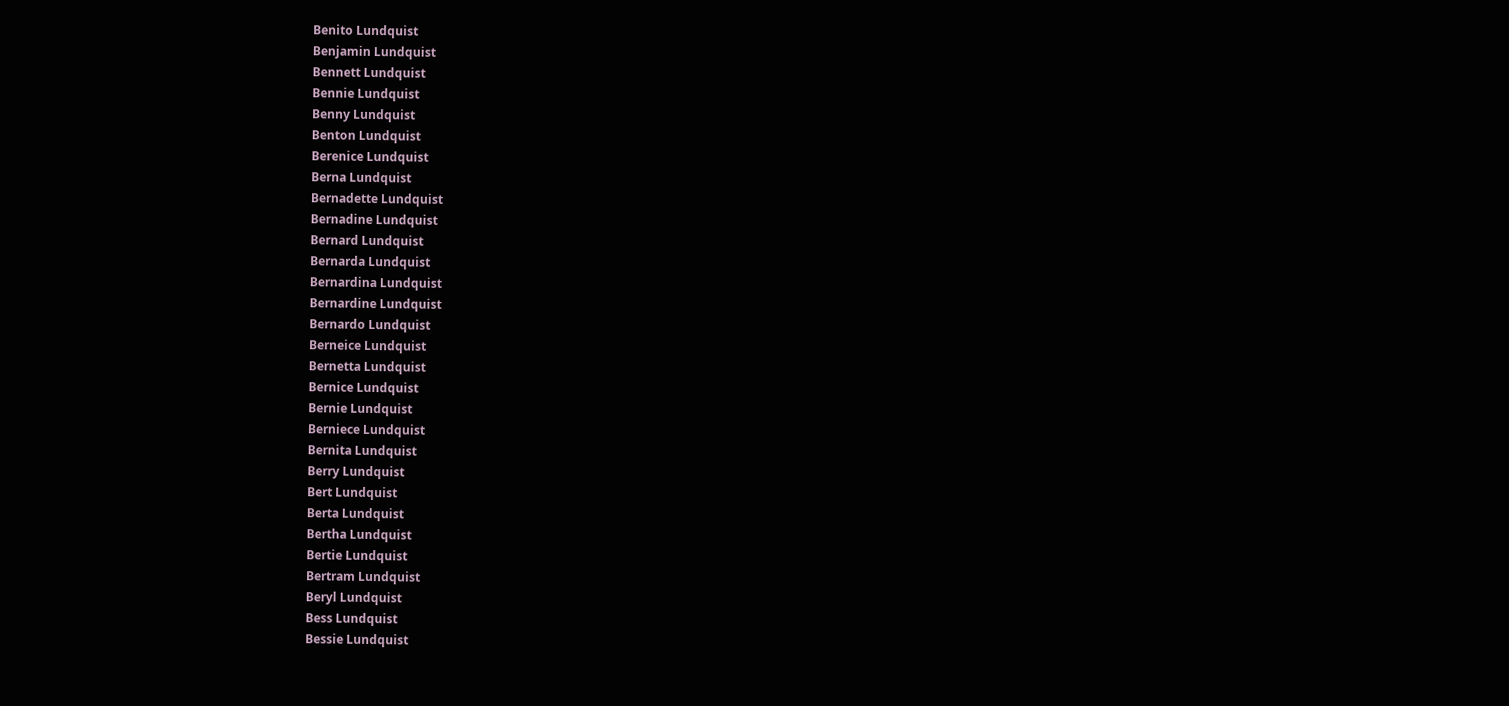Benito Lundquist
Benjamin Lundquist
Bennett Lundquist
Bennie Lundquist
Benny Lundquist
Benton Lundquist
Berenice Lundquist
Berna Lundquist
Bernadette Lundquist
Bernadine Lundquist
Bernard Lundquist
Bernarda Lundquist
Bernardina Lundquist
Bernardine Lundquist
Bernardo Lundquist
Berneice Lundquist
Bernetta Lundquist
Bernice Lundquist
Bernie Lundquist
Berniece Lundquist
Bernita Lundquist
Berry Lundquist
Bert Lundquist
Berta Lundquist
Bertha Lundquist
Bertie Lundquist
Bertram Lundquist
Beryl Lundquist
Bess Lundquist
Bessie Lundquist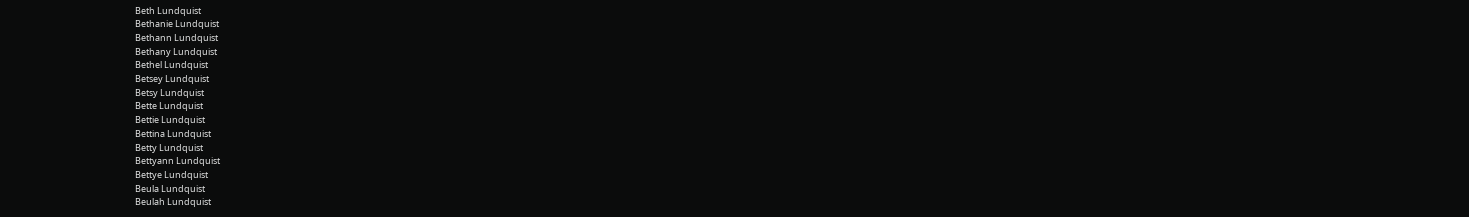Beth Lundquist
Bethanie Lundquist
Bethann Lundquist
Bethany Lundquist
Bethel Lundquist
Betsey Lundquist
Betsy Lundquist
Bette Lundquist
Bettie Lundquist
Bettina Lundquist
Betty Lundquist
Bettyann Lundquist
Bettye Lundquist
Beula Lundquist
Beulah Lundquist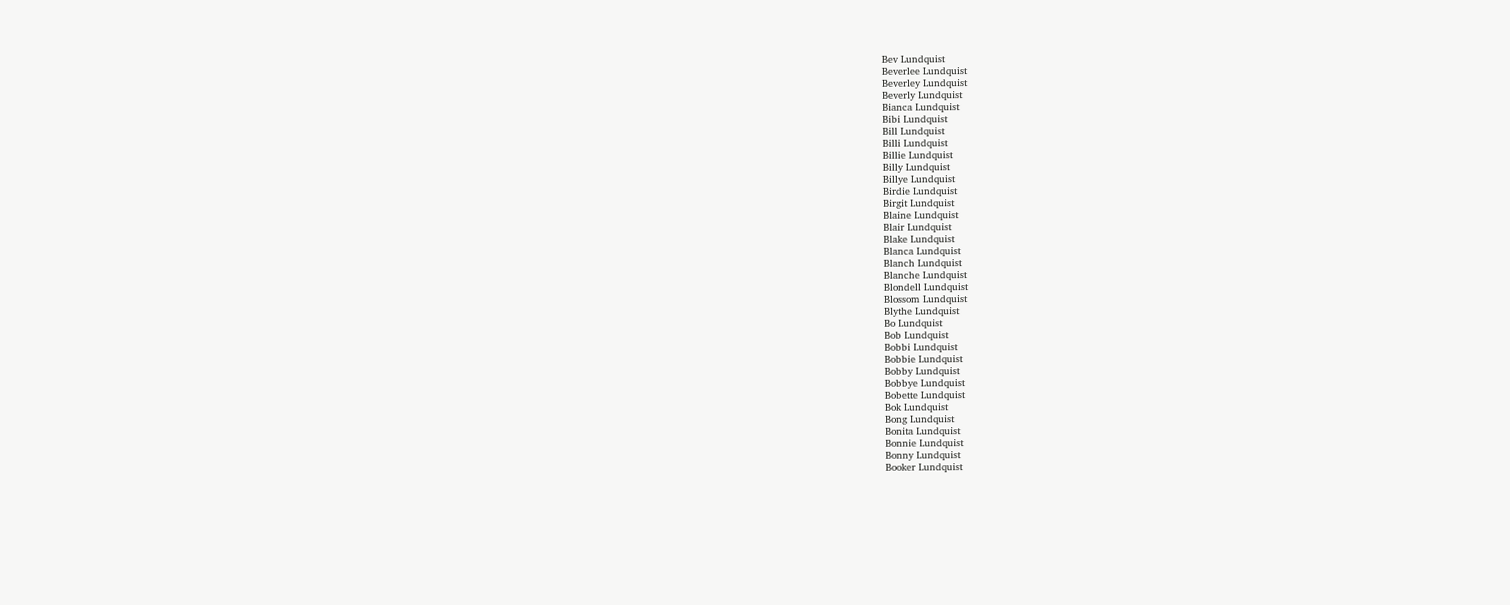Bev Lundquist
Beverlee Lundquist
Beverley Lundquist
Beverly Lundquist
Bianca Lundquist
Bibi Lundquist
Bill Lundquist
Billi Lundquist
Billie Lundquist
Billy Lundquist
Billye Lundquist
Birdie Lundquist
Birgit Lundquist
Blaine Lundquist
Blair Lundquist
Blake Lundquist
Blanca Lundquist
Blanch Lundquist
Blanche Lundquist
Blondell Lundquist
Blossom Lundquist
Blythe Lundquist
Bo Lundquist
Bob Lundquist
Bobbi Lundquist
Bobbie Lundquist
Bobby Lundquist
Bobbye Lundquist
Bobette Lundquist
Bok Lundquist
Bong Lundquist
Bonita Lundquist
Bonnie Lundquist
Bonny Lundquist
Booker Lundquist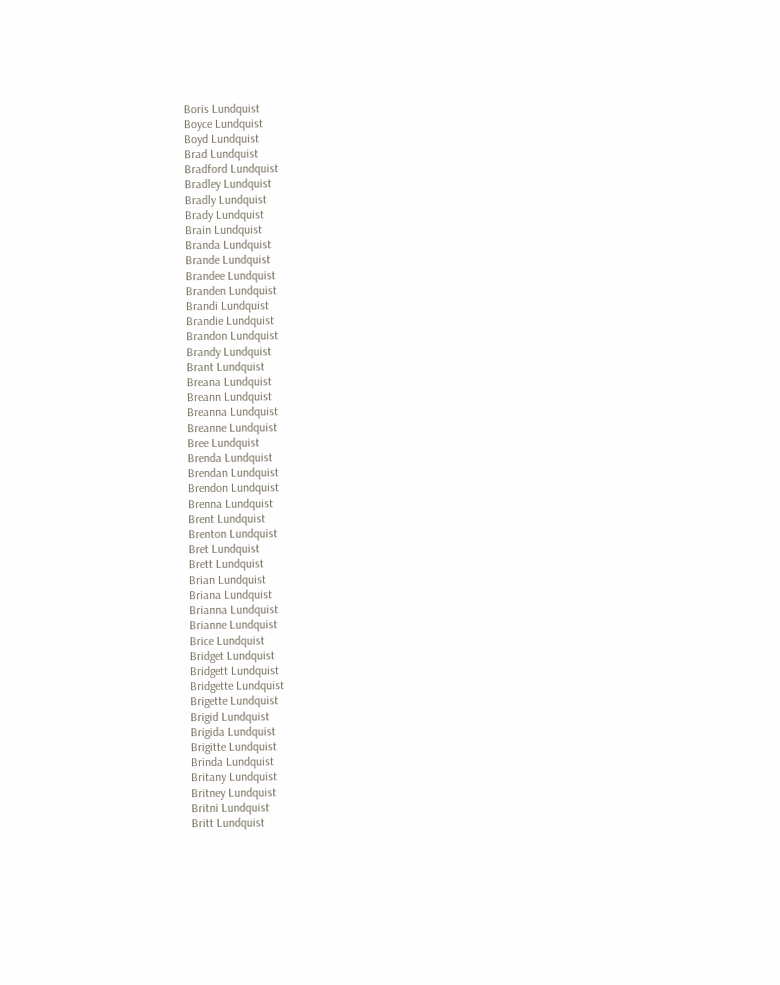Boris Lundquist
Boyce Lundquist
Boyd Lundquist
Brad Lundquist
Bradford Lundquist
Bradley Lundquist
Bradly Lundquist
Brady Lundquist
Brain Lundquist
Branda Lundquist
Brande Lundquist
Brandee Lundquist
Branden Lundquist
Brandi Lundquist
Brandie Lundquist
Brandon Lundquist
Brandy Lundquist
Brant Lundquist
Breana Lundquist
Breann Lundquist
Breanna Lundquist
Breanne Lundquist
Bree Lundquist
Brenda Lundquist
Brendan Lundquist
Brendon Lundquist
Brenna Lundquist
Brent Lundquist
Brenton Lundquist
Bret Lundquist
Brett Lundquist
Brian Lundquist
Briana Lundquist
Brianna Lundquist
Brianne Lundquist
Brice Lundquist
Bridget Lundquist
Bridgett Lundquist
Bridgette Lundquist
Brigette Lundquist
Brigid Lundquist
Brigida Lundquist
Brigitte Lundquist
Brinda Lundquist
Britany Lundquist
Britney Lundquist
Britni Lundquist
Britt Lundquist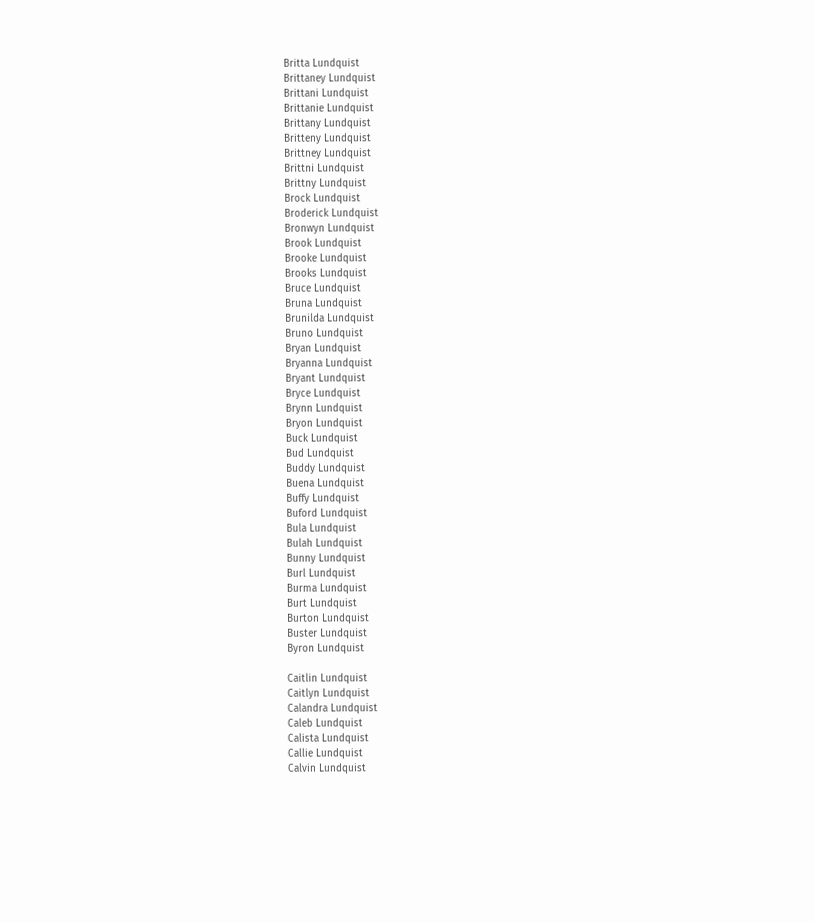Britta Lundquist
Brittaney Lundquist
Brittani Lundquist
Brittanie Lundquist
Brittany Lundquist
Britteny Lundquist
Brittney Lundquist
Brittni Lundquist
Brittny Lundquist
Brock Lundquist
Broderick Lundquist
Bronwyn Lundquist
Brook Lundquist
Brooke Lundquist
Brooks Lundquist
Bruce Lundquist
Bruna Lundquist
Brunilda Lundquist
Bruno Lundquist
Bryan Lundquist
Bryanna Lundquist
Bryant Lundquist
Bryce Lundquist
Brynn Lundquist
Bryon Lundquist
Buck Lundquist
Bud Lundquist
Buddy Lundquist
Buena Lundquist
Buffy Lundquist
Buford Lundquist
Bula Lundquist
Bulah Lundquist
Bunny Lundquist
Burl Lundquist
Burma Lundquist
Burt Lundquist
Burton Lundquist
Buster Lundquist
Byron Lundquist

Caitlin Lundquist
Caitlyn Lundquist
Calandra Lundquist
Caleb Lundquist
Calista Lundquist
Callie Lundquist
Calvin Lundquist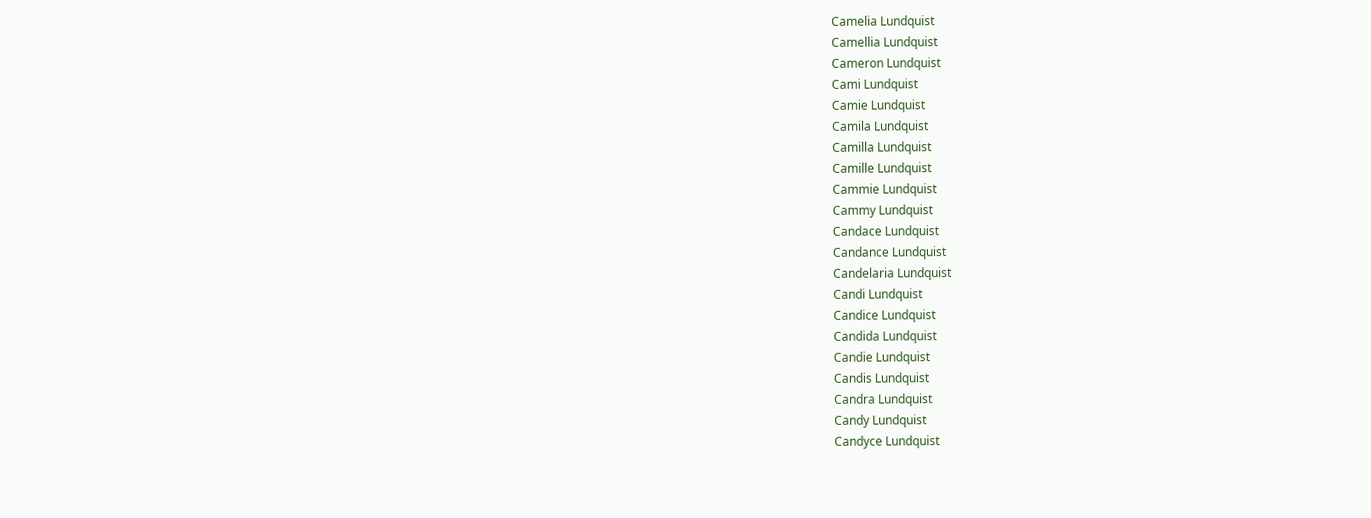Camelia Lundquist
Camellia Lundquist
Cameron Lundquist
Cami Lundquist
Camie Lundquist
Camila Lundquist
Camilla Lundquist
Camille Lundquist
Cammie Lundquist
Cammy Lundquist
Candace Lundquist
Candance Lundquist
Candelaria Lundquist
Candi Lundquist
Candice Lundquist
Candida Lundquist
Candie Lundquist
Candis Lundquist
Candra Lundquist
Candy Lundquist
Candyce Lundquist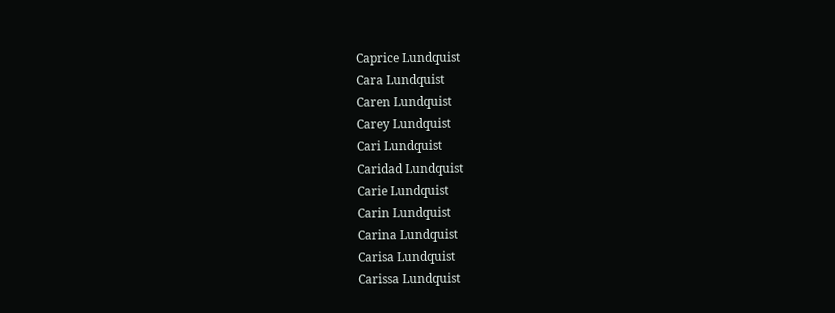Caprice Lundquist
Cara Lundquist
Caren Lundquist
Carey Lundquist
Cari Lundquist
Caridad Lundquist
Carie Lundquist
Carin Lundquist
Carina Lundquist
Carisa Lundquist
Carissa Lundquist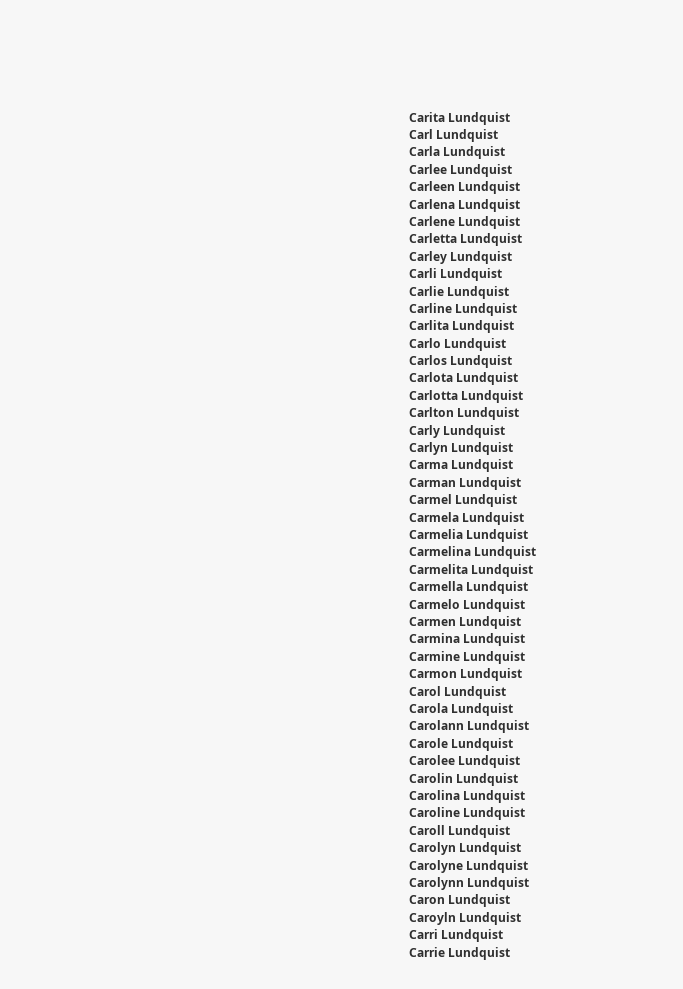Carita Lundquist
Carl Lundquist
Carla Lundquist
Carlee Lundquist
Carleen Lundquist
Carlena Lundquist
Carlene Lundquist
Carletta Lundquist
Carley Lundquist
Carli Lundquist
Carlie Lundquist
Carline Lundquist
Carlita Lundquist
Carlo Lundquist
Carlos Lundquist
Carlota Lundquist
Carlotta Lundquist
Carlton Lundquist
Carly Lundquist
Carlyn Lundquist
Carma Lundquist
Carman Lundquist
Carmel Lundquist
Carmela Lundquist
Carmelia Lundquist
Carmelina Lundquist
Carmelita Lundquist
Carmella Lundquist
Carmelo Lundquist
Carmen Lundquist
Carmina Lundquist
Carmine Lundquist
Carmon Lundquist
Carol Lundquist
Carola Lundquist
Carolann Lundquist
Carole Lundquist
Carolee Lundquist
Carolin Lundquist
Carolina Lundquist
Caroline Lundquist
Caroll Lundquist
Carolyn Lundquist
Carolyne Lundquist
Carolynn Lundquist
Caron Lundquist
Caroyln Lundquist
Carri Lundquist
Carrie Lundquist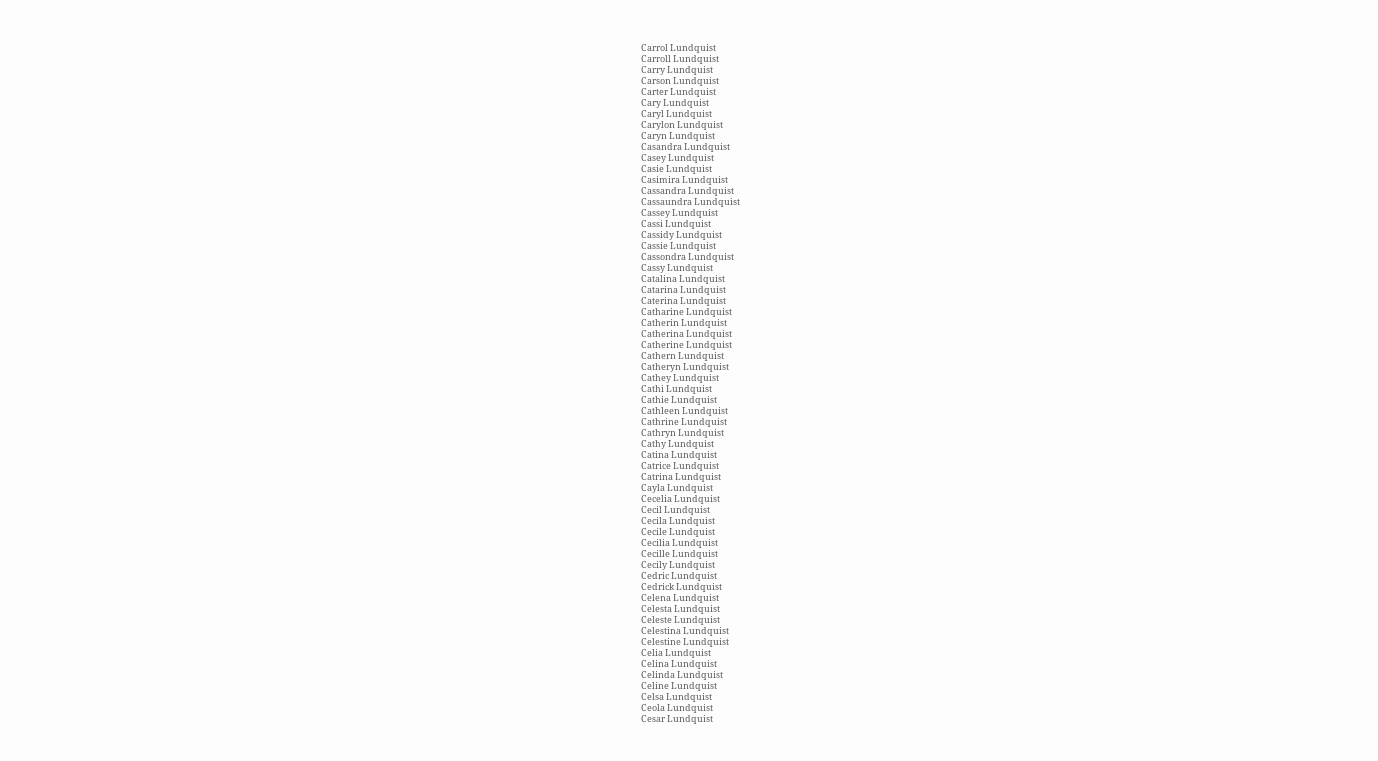Carrol Lundquist
Carroll Lundquist
Carry Lundquist
Carson Lundquist
Carter Lundquist
Cary Lundquist
Caryl Lundquist
Carylon Lundquist
Caryn Lundquist
Casandra Lundquist
Casey Lundquist
Casie Lundquist
Casimira Lundquist
Cassandra Lundquist
Cassaundra Lundquist
Cassey Lundquist
Cassi Lundquist
Cassidy Lundquist
Cassie Lundquist
Cassondra Lundquist
Cassy Lundquist
Catalina Lundquist
Catarina Lundquist
Caterina Lundquist
Catharine Lundquist
Catherin Lundquist
Catherina Lundquist
Catherine Lundquist
Cathern Lundquist
Catheryn Lundquist
Cathey Lundquist
Cathi Lundquist
Cathie Lundquist
Cathleen Lundquist
Cathrine Lundquist
Cathryn Lundquist
Cathy Lundquist
Catina Lundquist
Catrice Lundquist
Catrina Lundquist
Cayla Lundquist
Cecelia Lundquist
Cecil Lundquist
Cecila Lundquist
Cecile Lundquist
Cecilia Lundquist
Cecille Lundquist
Cecily Lundquist
Cedric Lundquist
Cedrick Lundquist
Celena Lundquist
Celesta Lundquist
Celeste Lundquist
Celestina Lundquist
Celestine Lundquist
Celia Lundquist
Celina Lundquist
Celinda Lundquist
Celine Lundquist
Celsa Lundquist
Ceola Lundquist
Cesar Lundquist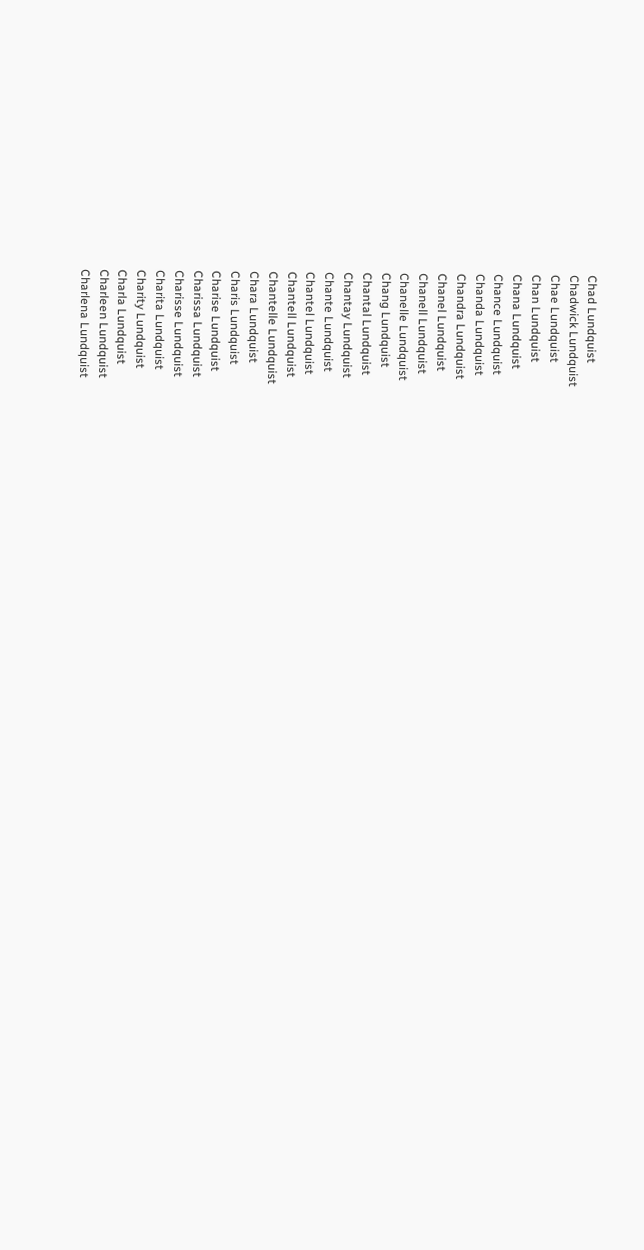Chad Lundquist
Chadwick Lundquist
Chae Lundquist
Chan Lundquist
Chana Lundquist
Chance Lundquist
Chanda Lundquist
Chandra Lundquist
Chanel Lundquist
Chanell Lundquist
Chanelle Lundquist
Chang Lundquist
Chantal Lundquist
Chantay Lundquist
Chante Lundquist
Chantel Lundquist
Chantell Lundquist
Chantelle Lundquist
Chara Lundquist
Charis Lundquist
Charise Lundquist
Charissa Lundquist
Charisse Lundquist
Charita Lundquist
Charity Lundquist
Charla Lundquist
Charleen Lundquist
Charlena Lundquist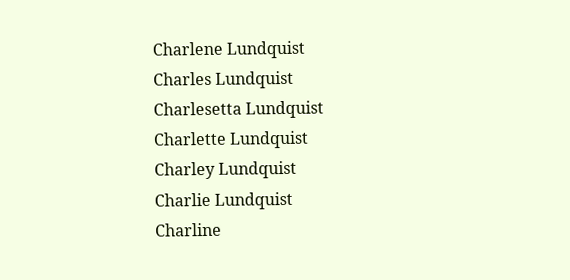Charlene Lundquist
Charles Lundquist
Charlesetta Lundquist
Charlette Lundquist
Charley Lundquist
Charlie Lundquist
Charline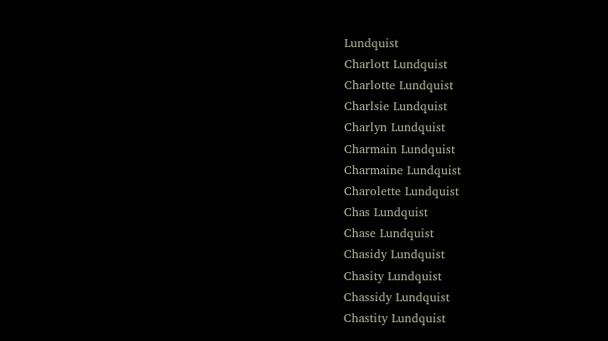Lundquist
Charlott Lundquist
Charlotte Lundquist
Charlsie Lundquist
Charlyn Lundquist
Charmain Lundquist
Charmaine Lundquist
Charolette Lundquist
Chas Lundquist
Chase Lundquist
Chasidy Lundquist
Chasity Lundquist
Chassidy Lundquist
Chastity Lundquist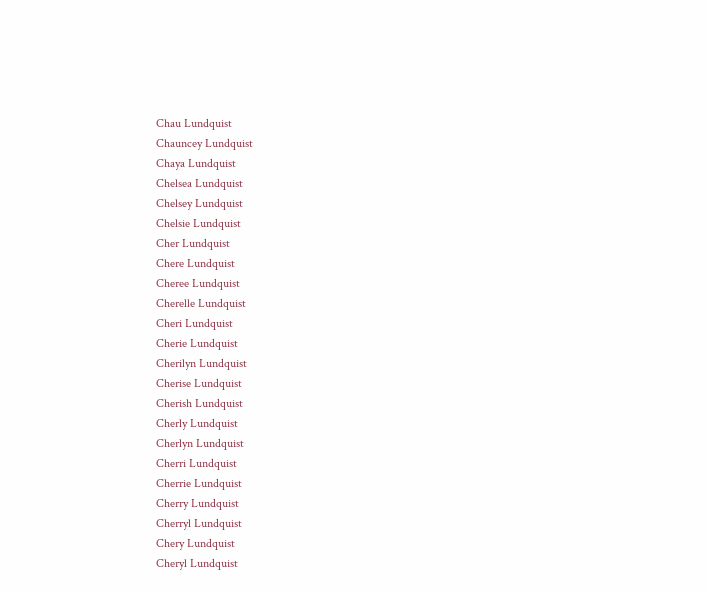Chau Lundquist
Chauncey Lundquist
Chaya Lundquist
Chelsea Lundquist
Chelsey Lundquist
Chelsie Lundquist
Cher Lundquist
Chere Lundquist
Cheree Lundquist
Cherelle Lundquist
Cheri Lundquist
Cherie Lundquist
Cherilyn Lundquist
Cherise Lundquist
Cherish Lundquist
Cherly Lundquist
Cherlyn Lundquist
Cherri Lundquist
Cherrie Lundquist
Cherry Lundquist
Cherryl Lundquist
Chery Lundquist
Cheryl Lundquist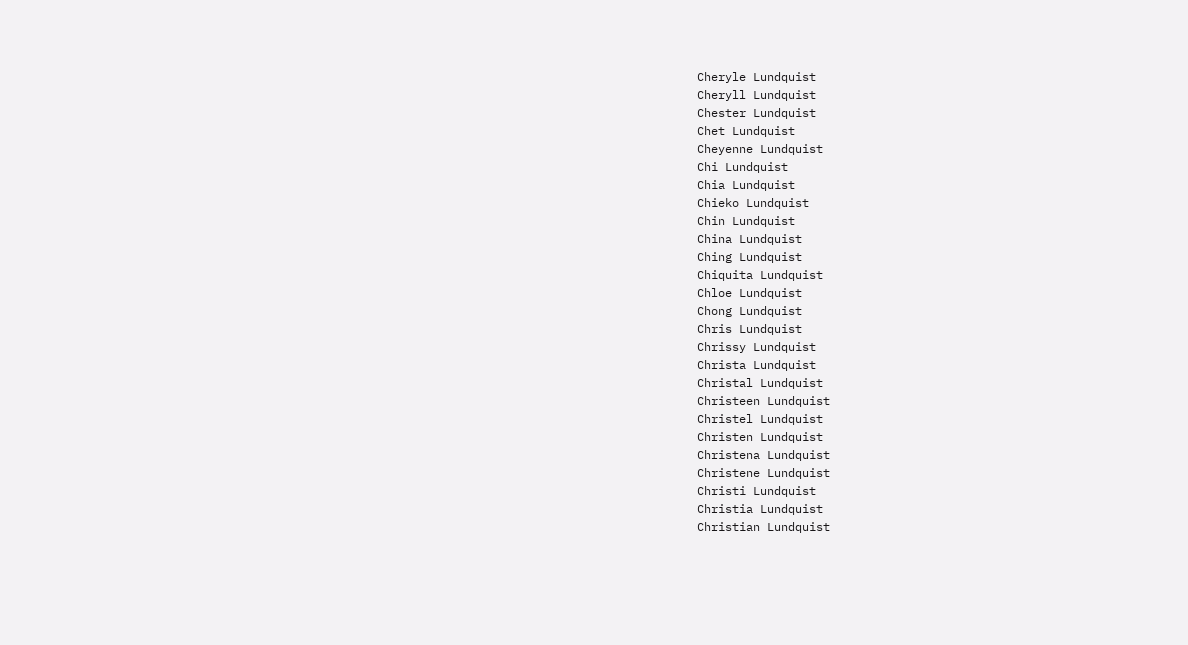Cheryle Lundquist
Cheryll Lundquist
Chester Lundquist
Chet Lundquist
Cheyenne Lundquist
Chi Lundquist
Chia Lundquist
Chieko Lundquist
Chin Lundquist
China Lundquist
Ching Lundquist
Chiquita Lundquist
Chloe Lundquist
Chong Lundquist
Chris Lundquist
Chrissy Lundquist
Christa Lundquist
Christal Lundquist
Christeen Lundquist
Christel Lundquist
Christen Lundquist
Christena Lundquist
Christene Lundquist
Christi Lundquist
Christia Lundquist
Christian Lundquist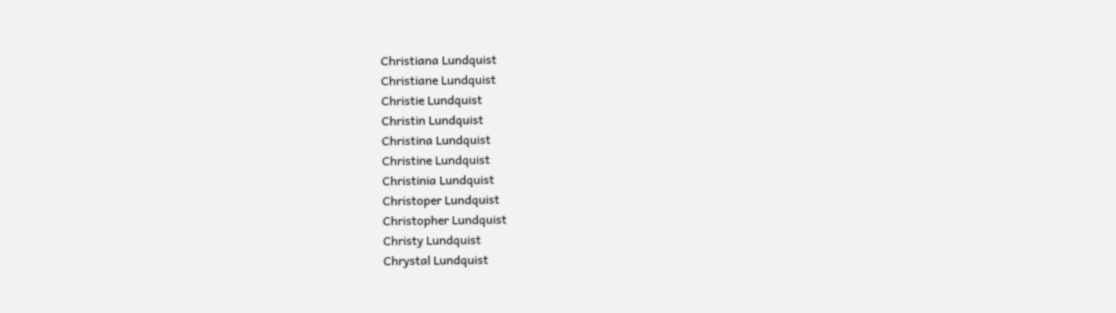Christiana Lundquist
Christiane Lundquist
Christie Lundquist
Christin Lundquist
Christina Lundquist
Christine Lundquist
Christinia Lundquist
Christoper Lundquist
Christopher Lundquist
Christy Lundquist
Chrystal Lundquist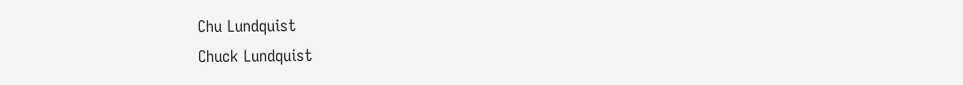Chu Lundquist
Chuck Lundquist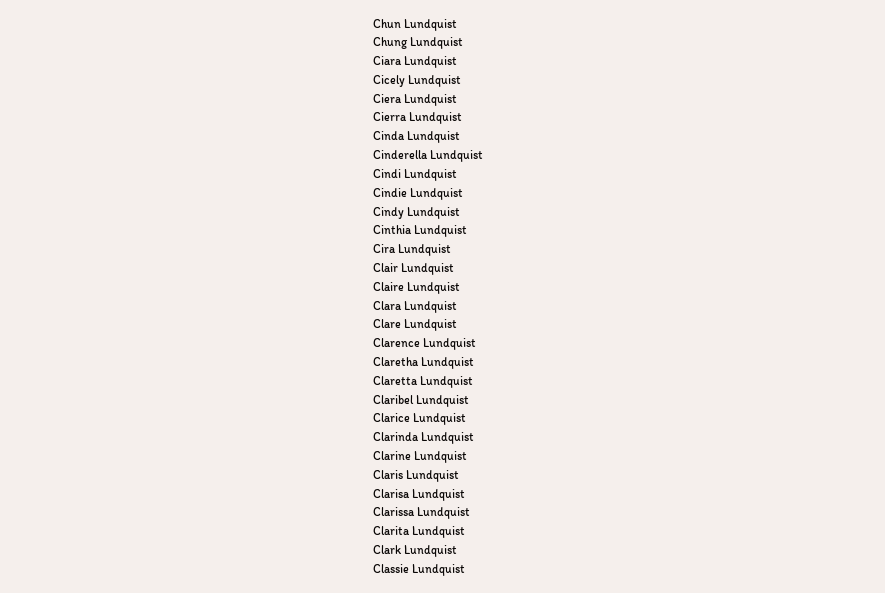Chun Lundquist
Chung Lundquist
Ciara Lundquist
Cicely Lundquist
Ciera Lundquist
Cierra Lundquist
Cinda Lundquist
Cinderella Lundquist
Cindi Lundquist
Cindie Lundquist
Cindy Lundquist
Cinthia Lundquist
Cira Lundquist
Clair Lundquist
Claire Lundquist
Clara Lundquist
Clare Lundquist
Clarence Lundquist
Claretha Lundquist
Claretta Lundquist
Claribel Lundquist
Clarice Lundquist
Clarinda Lundquist
Clarine Lundquist
Claris Lundquist
Clarisa Lundquist
Clarissa Lundquist
Clarita Lundquist
Clark Lundquist
Classie Lundquist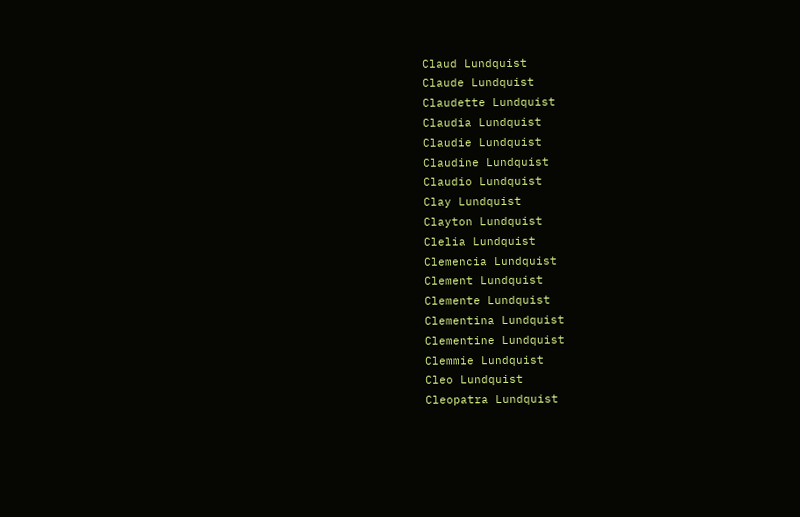Claud Lundquist
Claude Lundquist
Claudette Lundquist
Claudia Lundquist
Claudie Lundquist
Claudine Lundquist
Claudio Lundquist
Clay Lundquist
Clayton Lundquist
Clelia Lundquist
Clemencia Lundquist
Clement Lundquist
Clemente Lundquist
Clementina Lundquist
Clementine Lundquist
Clemmie Lundquist
Cleo Lundquist
Cleopatra Lundquist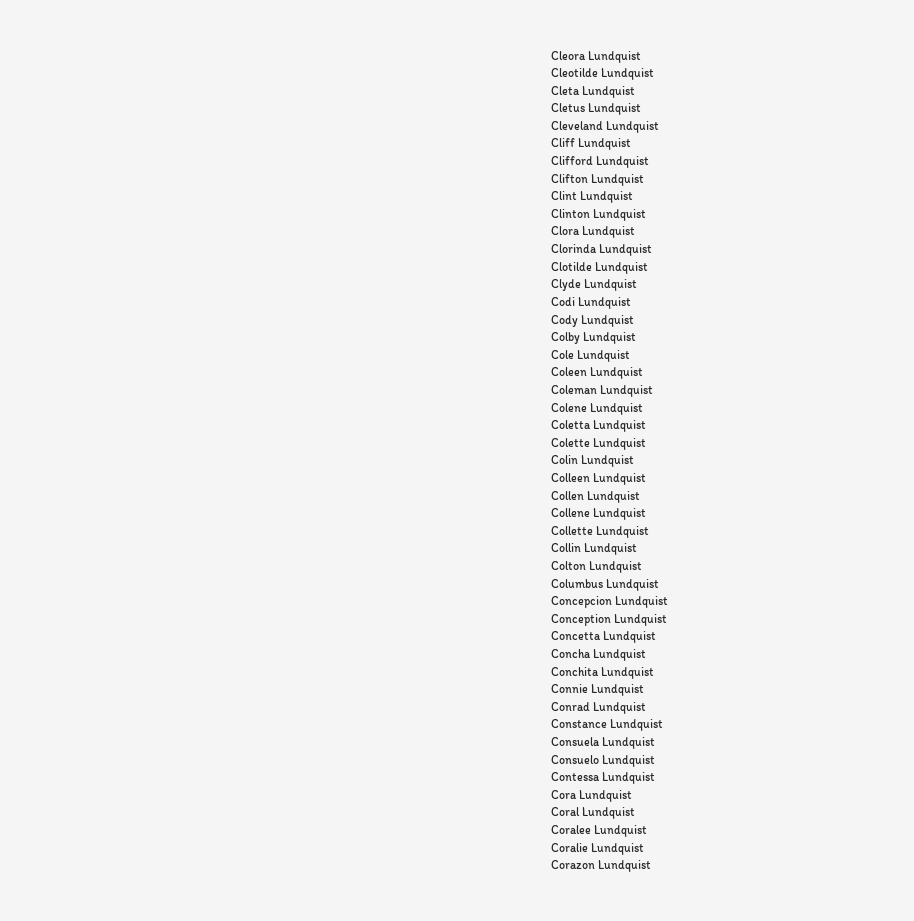Cleora Lundquist
Cleotilde Lundquist
Cleta Lundquist
Cletus Lundquist
Cleveland Lundquist
Cliff Lundquist
Clifford Lundquist
Clifton Lundquist
Clint Lundquist
Clinton Lundquist
Clora Lundquist
Clorinda Lundquist
Clotilde Lundquist
Clyde Lundquist
Codi Lundquist
Cody Lundquist
Colby Lundquist
Cole Lundquist
Coleen Lundquist
Coleman Lundquist
Colene Lundquist
Coletta Lundquist
Colette Lundquist
Colin Lundquist
Colleen Lundquist
Collen Lundquist
Collene Lundquist
Collette Lundquist
Collin Lundquist
Colton Lundquist
Columbus Lundquist
Concepcion Lundquist
Conception Lundquist
Concetta Lundquist
Concha Lundquist
Conchita Lundquist
Connie Lundquist
Conrad Lundquist
Constance Lundquist
Consuela Lundquist
Consuelo Lundquist
Contessa Lundquist
Cora Lundquist
Coral Lundquist
Coralee Lundquist
Coralie Lundquist
Corazon Lundquist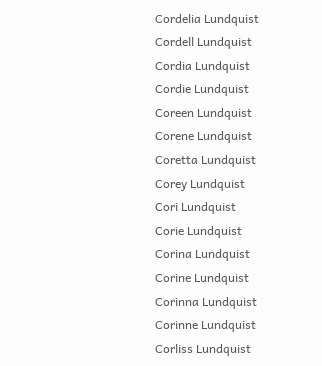Cordelia Lundquist
Cordell Lundquist
Cordia Lundquist
Cordie Lundquist
Coreen Lundquist
Corene Lundquist
Coretta Lundquist
Corey Lundquist
Cori Lundquist
Corie Lundquist
Corina Lundquist
Corine Lundquist
Corinna Lundquist
Corinne Lundquist
Corliss Lundquist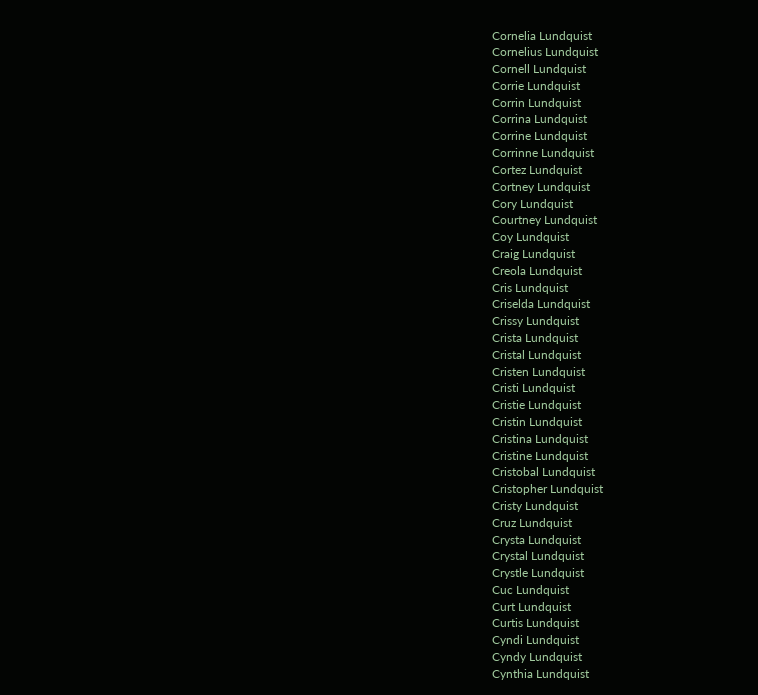Cornelia Lundquist
Cornelius Lundquist
Cornell Lundquist
Corrie Lundquist
Corrin Lundquist
Corrina Lundquist
Corrine Lundquist
Corrinne Lundquist
Cortez Lundquist
Cortney Lundquist
Cory Lundquist
Courtney Lundquist
Coy Lundquist
Craig Lundquist
Creola Lundquist
Cris Lundquist
Criselda Lundquist
Crissy Lundquist
Crista Lundquist
Cristal Lundquist
Cristen Lundquist
Cristi Lundquist
Cristie Lundquist
Cristin Lundquist
Cristina Lundquist
Cristine Lundquist
Cristobal Lundquist
Cristopher Lundquist
Cristy Lundquist
Cruz Lundquist
Crysta Lundquist
Crystal Lundquist
Crystle Lundquist
Cuc Lundquist
Curt Lundquist
Curtis Lundquist
Cyndi Lundquist
Cyndy Lundquist
Cynthia Lundquist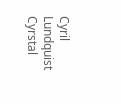Cyril Lundquist
Cyrstal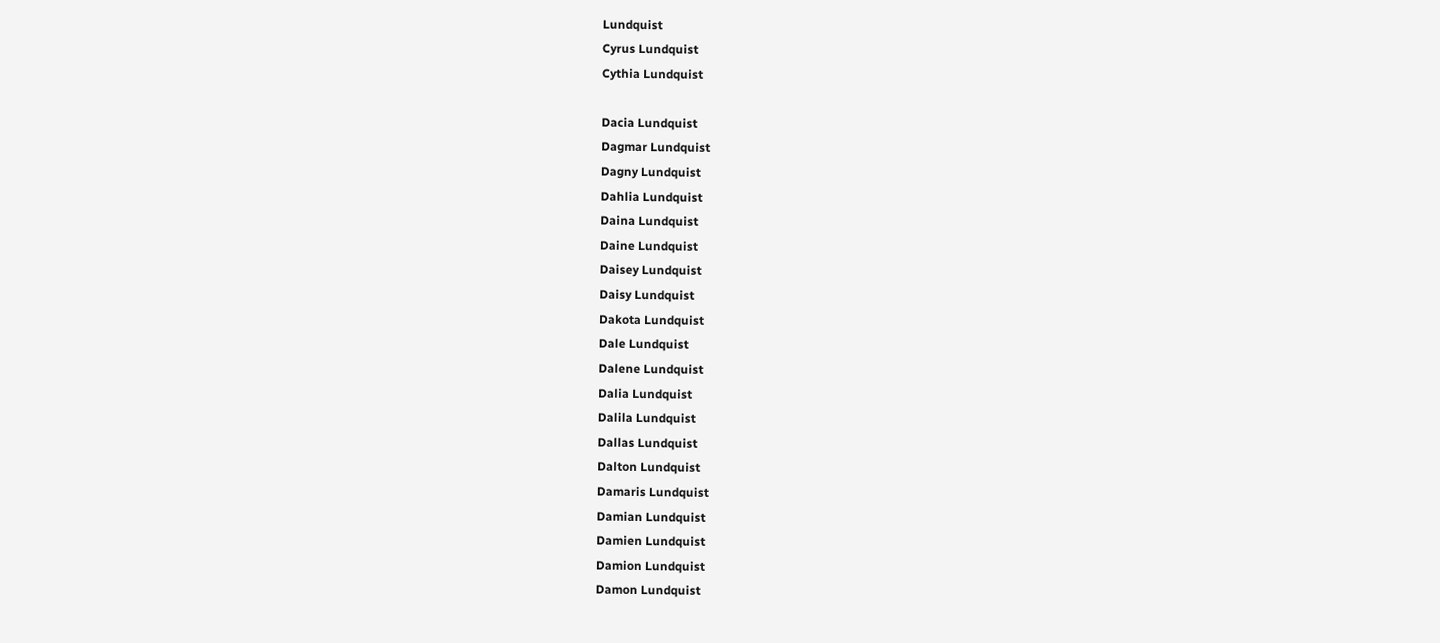Lundquist
Cyrus Lundquist
Cythia Lundquist

Dacia Lundquist
Dagmar Lundquist
Dagny Lundquist
Dahlia Lundquist
Daina Lundquist
Daine Lundquist
Daisey Lundquist
Daisy Lundquist
Dakota Lundquist
Dale Lundquist
Dalene Lundquist
Dalia Lundquist
Dalila Lundquist
Dallas Lundquist
Dalton Lundquist
Damaris Lundquist
Damian Lundquist
Damien Lundquist
Damion Lundquist
Damon Lundquist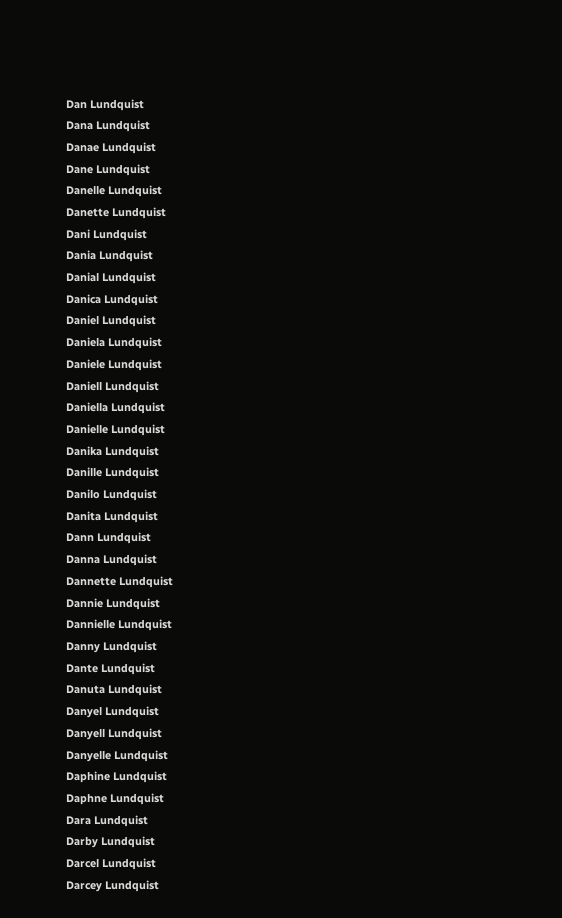Dan Lundquist
Dana Lundquist
Danae Lundquist
Dane Lundquist
Danelle Lundquist
Danette Lundquist
Dani Lundquist
Dania Lundquist
Danial Lundquist
Danica Lundquist
Daniel Lundquist
Daniela Lundquist
Daniele Lundquist
Daniell Lundquist
Daniella Lundquist
Danielle Lundquist
Danika Lundquist
Danille Lundquist
Danilo Lundquist
Danita Lundquist
Dann Lundquist
Danna Lundquist
Dannette Lundquist
Dannie Lundquist
Dannielle Lundquist
Danny Lundquist
Dante Lundquist
Danuta Lundquist
Danyel Lundquist
Danyell Lundquist
Danyelle Lundquist
Daphine Lundquist
Daphne Lundquist
Dara Lundquist
Darby Lundquist
Darcel Lundquist
Darcey Lundquist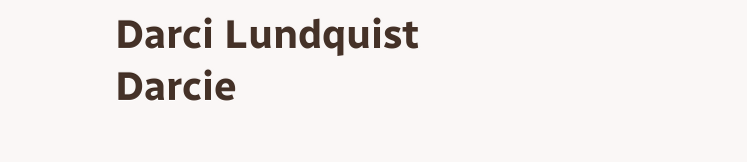Darci Lundquist
Darcie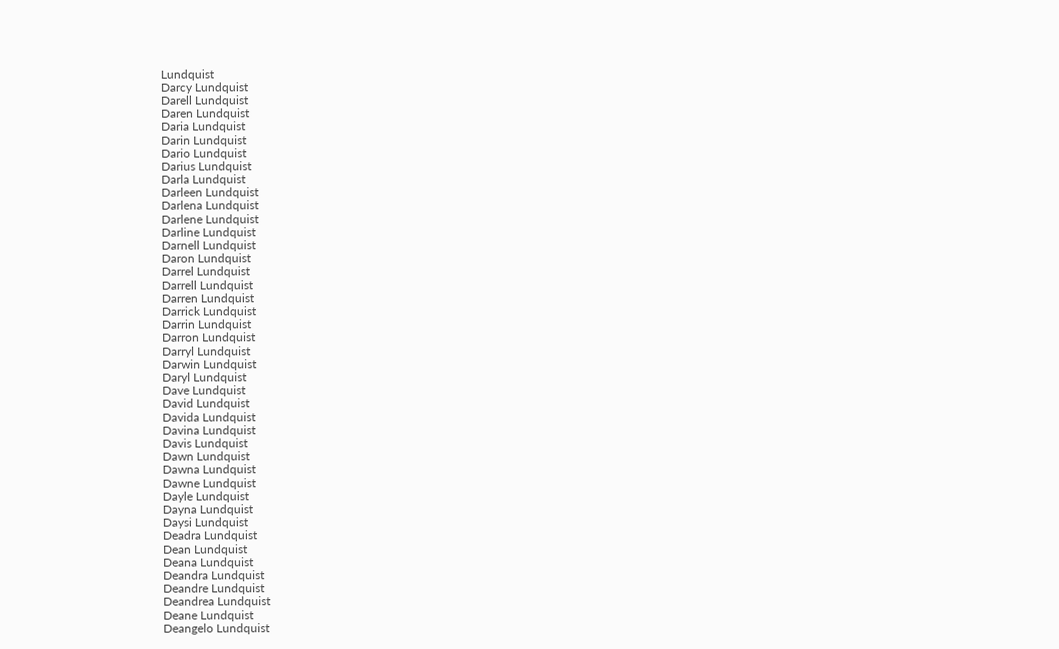Lundquist
Darcy Lundquist
Darell Lundquist
Daren Lundquist
Daria Lundquist
Darin Lundquist
Dario Lundquist
Darius Lundquist
Darla Lundquist
Darleen Lundquist
Darlena Lundquist
Darlene Lundquist
Darline Lundquist
Darnell Lundquist
Daron Lundquist
Darrel Lundquist
Darrell Lundquist
Darren Lundquist
Darrick Lundquist
Darrin Lundquist
Darron Lundquist
Darryl Lundquist
Darwin Lundquist
Daryl Lundquist
Dave Lundquist
David Lundquist
Davida Lundquist
Davina Lundquist
Davis Lundquist
Dawn Lundquist
Dawna Lundquist
Dawne Lundquist
Dayle Lundquist
Dayna Lundquist
Daysi Lundquist
Deadra Lundquist
Dean Lundquist
Deana Lundquist
Deandra Lundquist
Deandre Lundquist
Deandrea Lundquist
Deane Lundquist
Deangelo Lundquist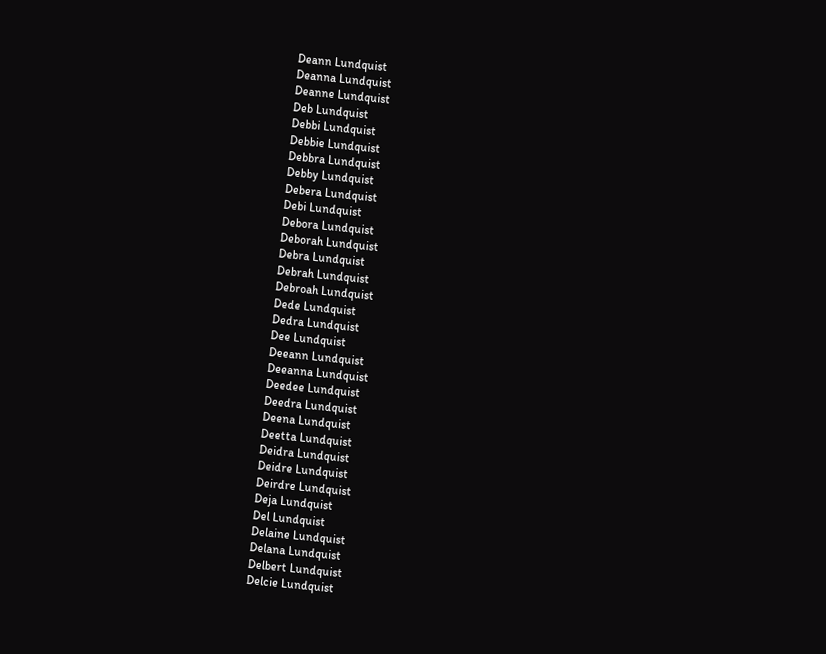Deann Lundquist
Deanna Lundquist
Deanne Lundquist
Deb Lundquist
Debbi Lundquist
Debbie Lundquist
Debbra Lundquist
Debby Lundquist
Debera Lundquist
Debi Lundquist
Debora Lundquist
Deborah Lundquist
Debra Lundquist
Debrah Lundquist
Debroah Lundquist
Dede Lundquist
Dedra Lundquist
Dee Lundquist
Deeann Lundquist
Deeanna Lundquist
Deedee Lundquist
Deedra Lundquist
Deena Lundquist
Deetta Lundquist
Deidra Lundquist
Deidre Lundquist
Deirdre Lundquist
Deja Lundquist
Del Lundquist
Delaine Lundquist
Delana Lundquist
Delbert Lundquist
Delcie Lundquist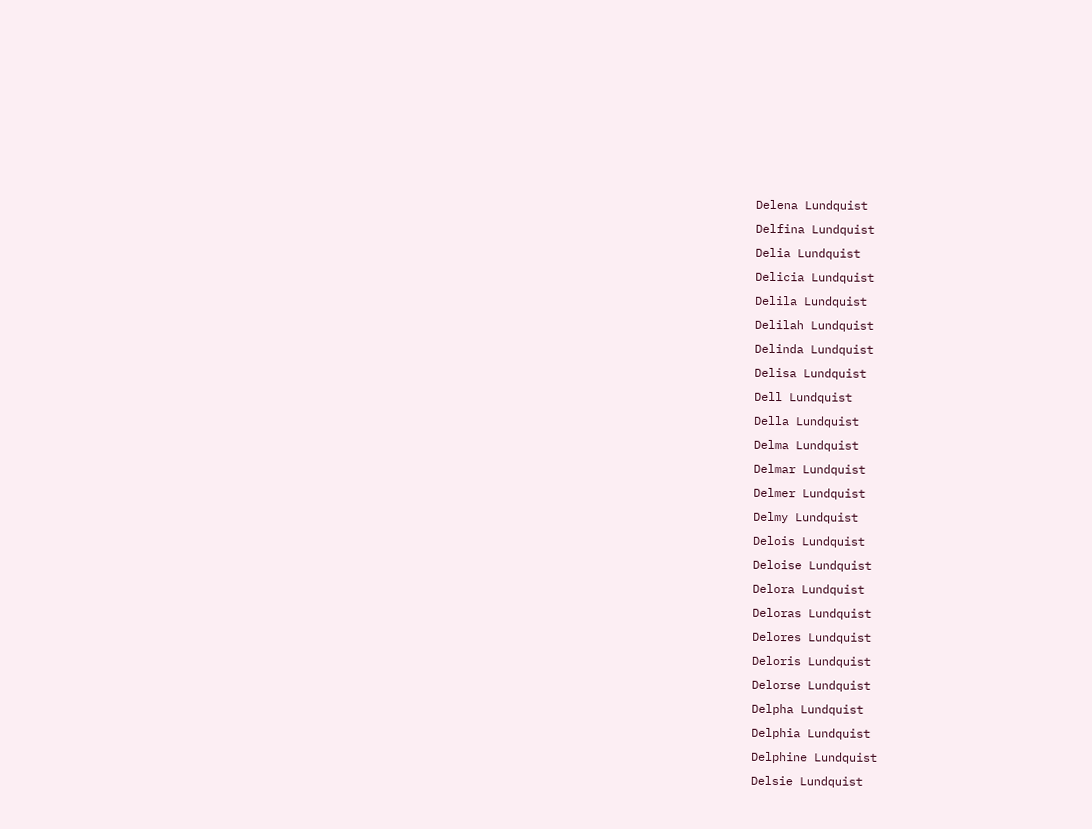Delena Lundquist
Delfina Lundquist
Delia Lundquist
Delicia Lundquist
Delila Lundquist
Delilah Lundquist
Delinda Lundquist
Delisa Lundquist
Dell Lundquist
Della Lundquist
Delma Lundquist
Delmar Lundquist
Delmer Lundquist
Delmy Lundquist
Delois Lundquist
Deloise Lundquist
Delora Lundquist
Deloras Lundquist
Delores Lundquist
Deloris Lundquist
Delorse Lundquist
Delpha Lundquist
Delphia Lundquist
Delphine Lundquist
Delsie Lundquist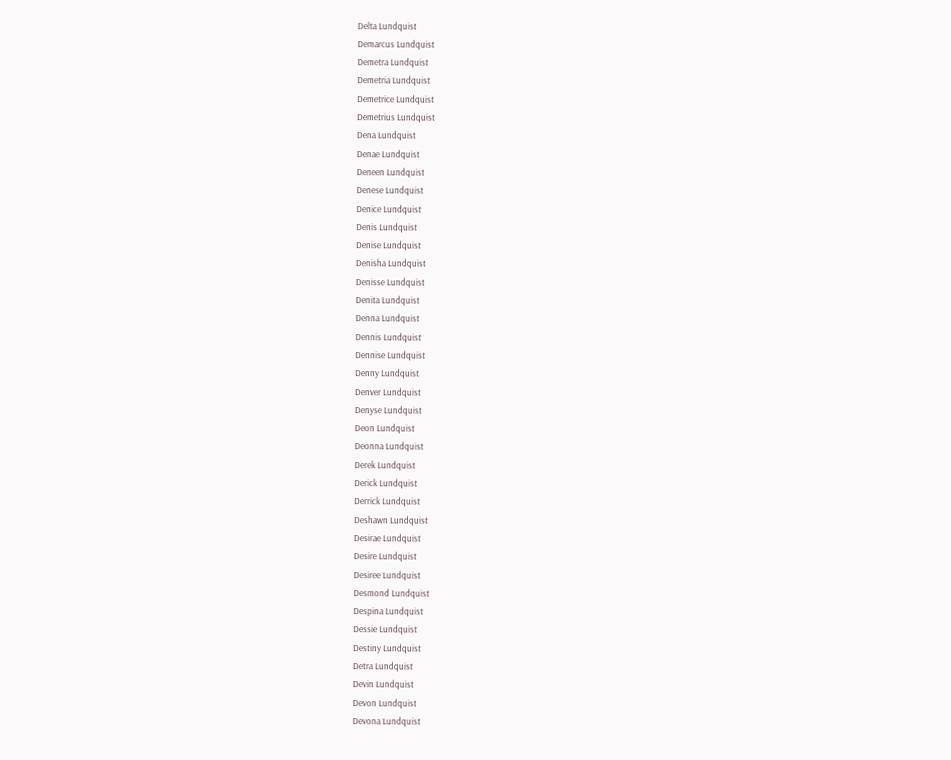Delta Lundquist
Demarcus Lundquist
Demetra Lundquist
Demetria Lundquist
Demetrice Lundquist
Demetrius Lundquist
Dena Lundquist
Denae Lundquist
Deneen Lundquist
Denese Lundquist
Denice Lundquist
Denis Lundquist
Denise Lundquist
Denisha Lundquist
Denisse Lundquist
Denita Lundquist
Denna Lundquist
Dennis Lundquist
Dennise Lundquist
Denny Lundquist
Denver Lundquist
Denyse Lundquist
Deon Lundquist
Deonna Lundquist
Derek Lundquist
Derick Lundquist
Derrick Lundquist
Deshawn Lundquist
Desirae Lundquist
Desire Lundquist
Desiree Lundquist
Desmond Lundquist
Despina Lundquist
Dessie Lundquist
Destiny Lundquist
Detra Lundquist
Devin Lundquist
Devon Lundquist
Devona Lundquist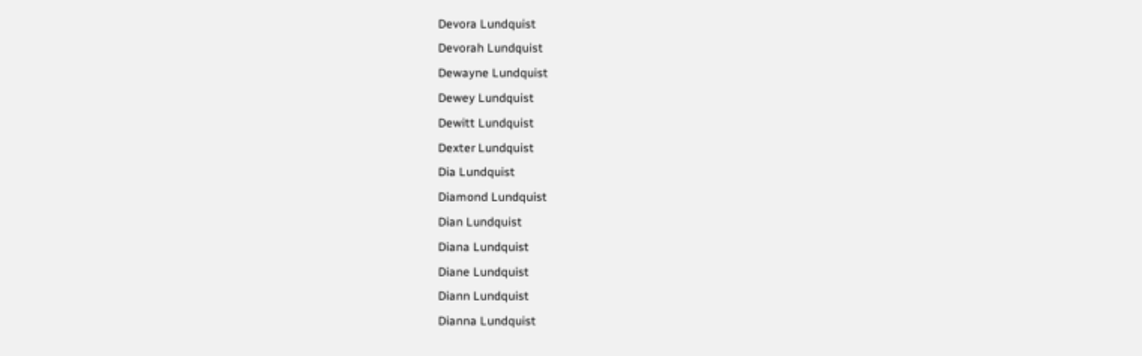Devora Lundquist
Devorah Lundquist
Dewayne Lundquist
Dewey Lundquist
Dewitt Lundquist
Dexter Lundquist
Dia Lundquist
Diamond Lundquist
Dian Lundquist
Diana Lundquist
Diane Lundquist
Diann Lundquist
Dianna Lundquist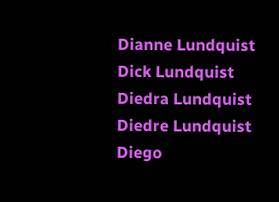Dianne Lundquist
Dick Lundquist
Diedra Lundquist
Diedre Lundquist
Diego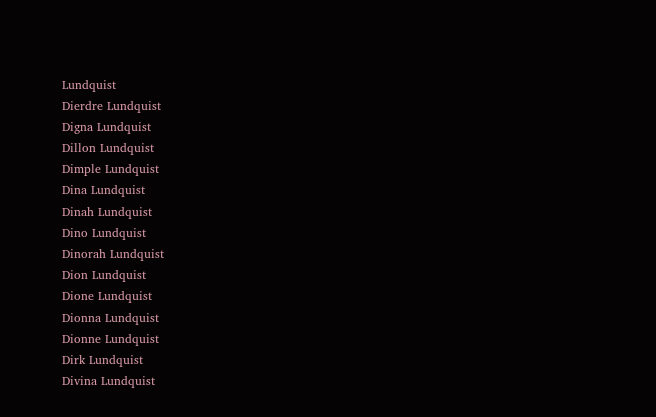Lundquist
Dierdre Lundquist
Digna Lundquist
Dillon Lundquist
Dimple Lundquist
Dina Lundquist
Dinah Lundquist
Dino Lundquist
Dinorah Lundquist
Dion Lundquist
Dione Lundquist
Dionna Lundquist
Dionne Lundquist
Dirk Lundquist
Divina Lundquist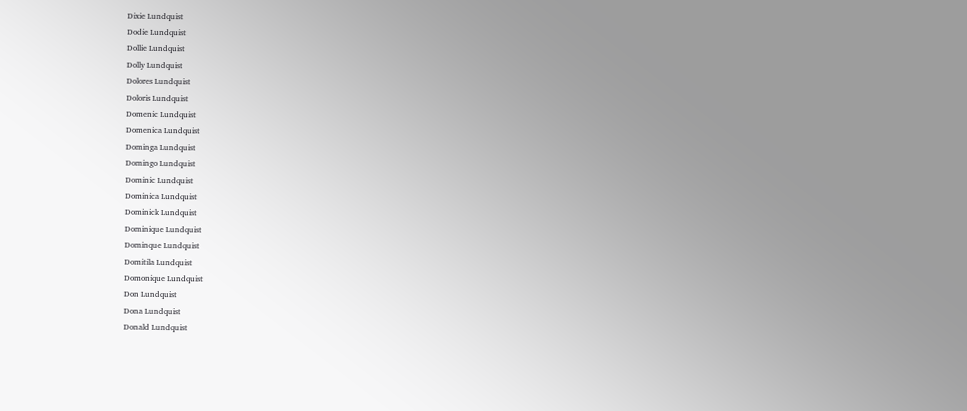Dixie Lundquist
Dodie Lundquist
Dollie Lundquist
Dolly Lundquist
Dolores Lundquist
Doloris Lundquist
Domenic Lundquist
Domenica Lundquist
Dominga Lundquist
Domingo Lundquist
Dominic Lundquist
Dominica Lundquist
Dominick Lundquist
Dominique Lundquist
Dominque Lundquist
Domitila Lundquist
Domonique Lundquist
Don Lundquist
Dona Lundquist
Donald Lundquist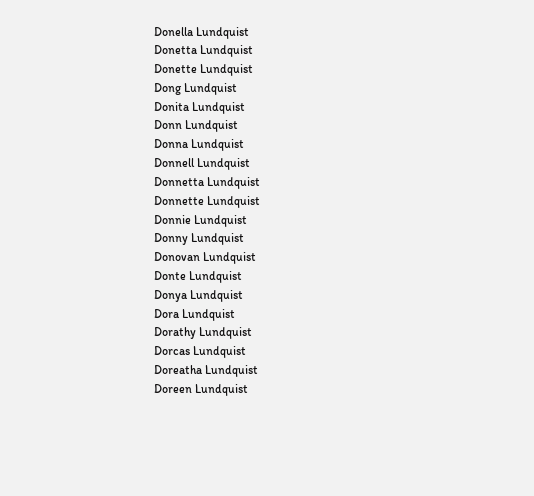Donella Lundquist
Donetta Lundquist
Donette Lundquist
Dong Lundquist
Donita Lundquist
Donn Lundquist
Donna Lundquist
Donnell Lundquist
Donnetta Lundquist
Donnette Lundquist
Donnie Lundquist
Donny Lundquist
Donovan Lundquist
Donte Lundquist
Donya Lundquist
Dora Lundquist
Dorathy Lundquist
Dorcas Lundquist
Doreatha Lundquist
Doreen Lundquist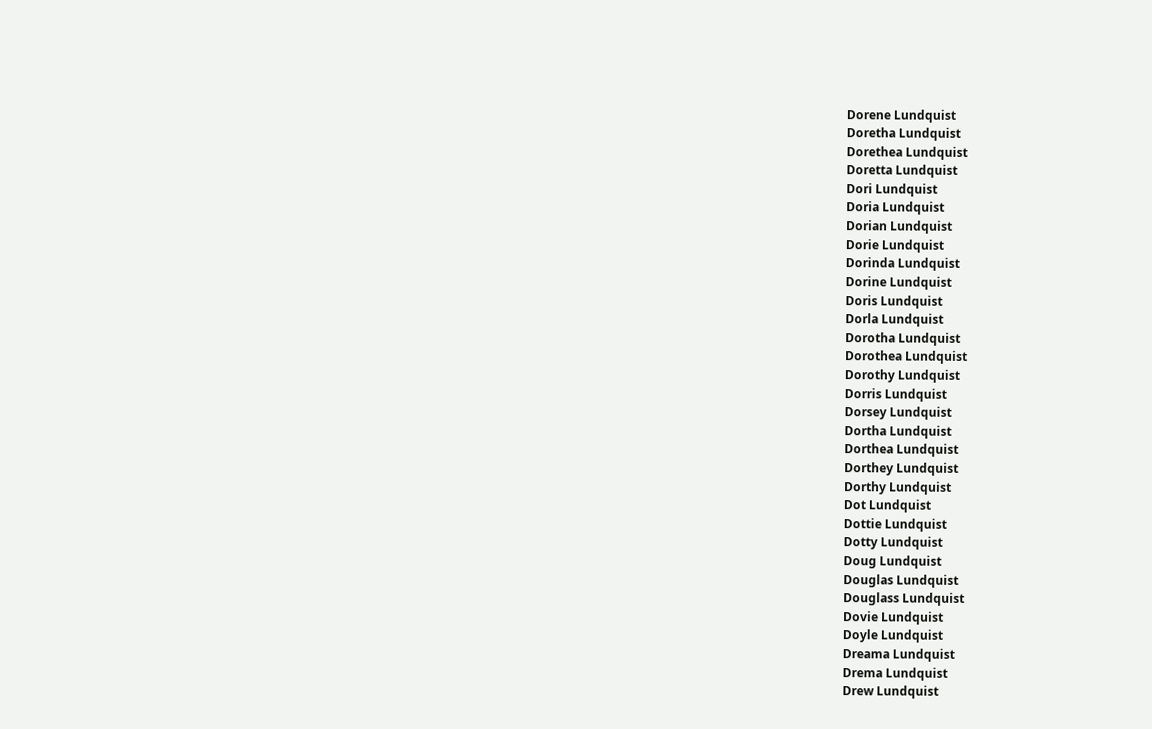Dorene Lundquist
Doretha Lundquist
Dorethea Lundquist
Doretta Lundquist
Dori Lundquist
Doria Lundquist
Dorian Lundquist
Dorie Lundquist
Dorinda Lundquist
Dorine Lundquist
Doris Lundquist
Dorla Lundquist
Dorotha Lundquist
Dorothea Lundquist
Dorothy Lundquist
Dorris Lundquist
Dorsey Lundquist
Dortha Lundquist
Dorthea Lundquist
Dorthey Lundquist
Dorthy Lundquist
Dot Lundquist
Dottie Lundquist
Dotty Lundquist
Doug Lundquist
Douglas Lundquist
Douglass Lundquist
Dovie Lundquist
Doyle Lundquist
Dreama Lundquist
Drema Lundquist
Drew Lundquist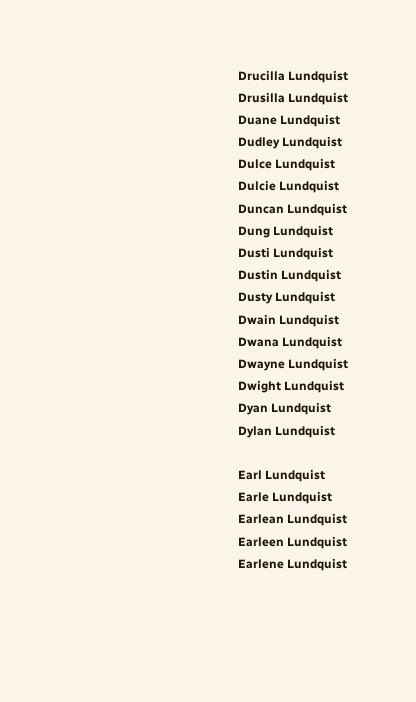Drucilla Lundquist
Drusilla Lundquist
Duane Lundquist
Dudley Lundquist
Dulce Lundquist
Dulcie Lundquist
Duncan Lundquist
Dung Lundquist
Dusti Lundquist
Dustin Lundquist
Dusty Lundquist
Dwain Lundquist
Dwana Lundquist
Dwayne Lundquist
Dwight Lundquist
Dyan Lundquist
Dylan Lundquist

Earl Lundquist
Earle Lundquist
Earlean Lundquist
Earleen Lundquist
Earlene Lundquist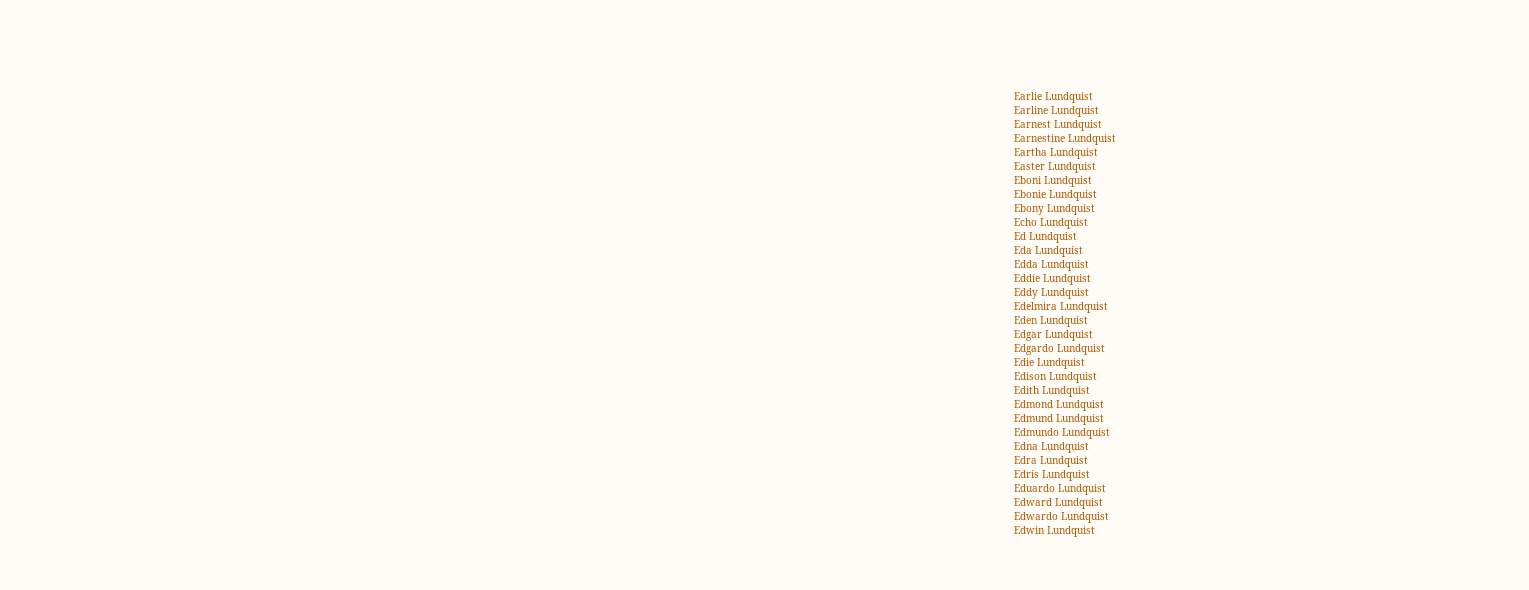Earlie Lundquist
Earline Lundquist
Earnest Lundquist
Earnestine Lundquist
Eartha Lundquist
Easter Lundquist
Eboni Lundquist
Ebonie Lundquist
Ebony Lundquist
Echo Lundquist
Ed Lundquist
Eda Lundquist
Edda Lundquist
Eddie Lundquist
Eddy Lundquist
Edelmira Lundquist
Eden Lundquist
Edgar Lundquist
Edgardo Lundquist
Edie Lundquist
Edison Lundquist
Edith Lundquist
Edmond Lundquist
Edmund Lundquist
Edmundo Lundquist
Edna Lundquist
Edra Lundquist
Edris Lundquist
Eduardo Lundquist
Edward Lundquist
Edwardo Lundquist
Edwin Lundquist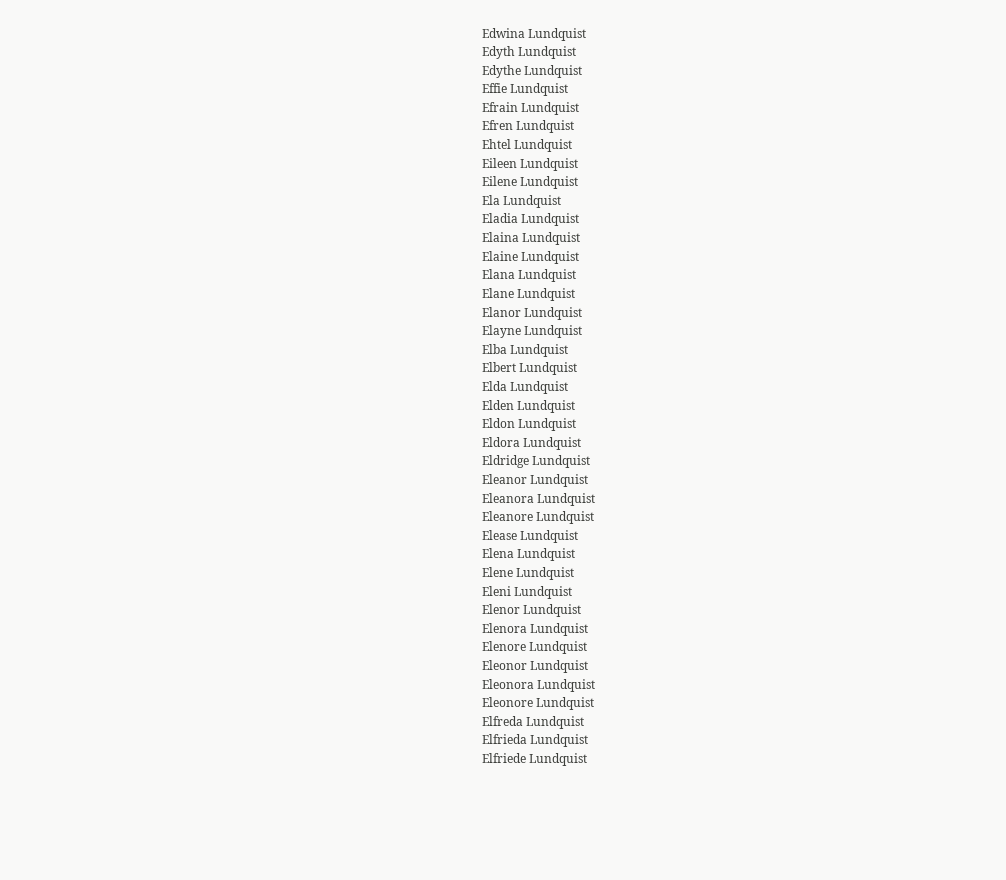Edwina Lundquist
Edyth Lundquist
Edythe Lundquist
Effie Lundquist
Efrain Lundquist
Efren Lundquist
Ehtel Lundquist
Eileen Lundquist
Eilene Lundquist
Ela Lundquist
Eladia Lundquist
Elaina Lundquist
Elaine Lundquist
Elana Lundquist
Elane Lundquist
Elanor Lundquist
Elayne Lundquist
Elba Lundquist
Elbert Lundquist
Elda Lundquist
Elden Lundquist
Eldon Lundquist
Eldora Lundquist
Eldridge Lundquist
Eleanor Lundquist
Eleanora Lundquist
Eleanore Lundquist
Elease Lundquist
Elena Lundquist
Elene Lundquist
Eleni Lundquist
Elenor Lundquist
Elenora Lundquist
Elenore Lundquist
Eleonor Lundquist
Eleonora Lundquist
Eleonore Lundquist
Elfreda Lundquist
Elfrieda Lundquist
Elfriede Lundquist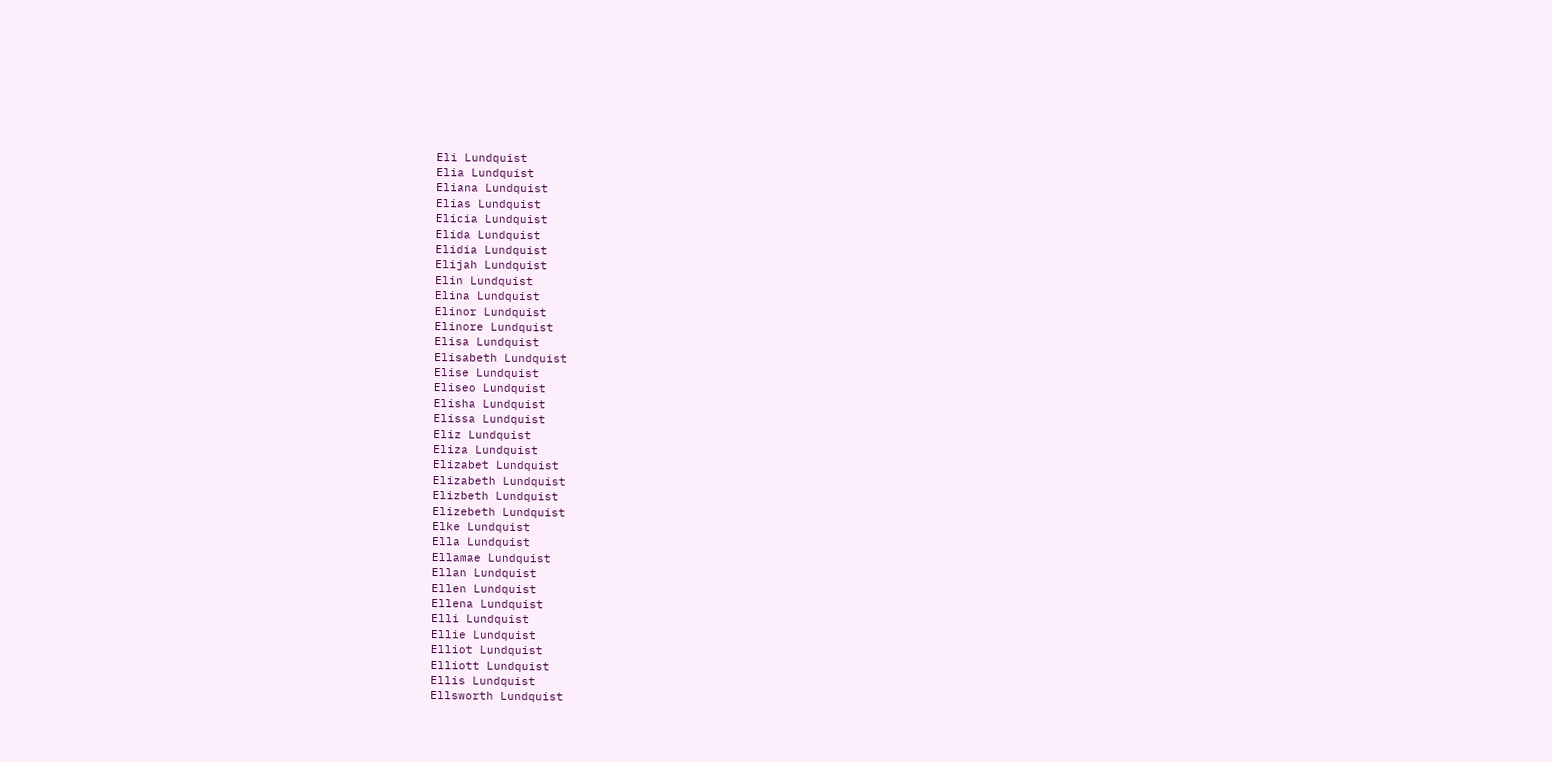Eli Lundquist
Elia Lundquist
Eliana Lundquist
Elias Lundquist
Elicia Lundquist
Elida Lundquist
Elidia Lundquist
Elijah Lundquist
Elin Lundquist
Elina Lundquist
Elinor Lundquist
Elinore Lundquist
Elisa Lundquist
Elisabeth Lundquist
Elise Lundquist
Eliseo Lundquist
Elisha Lundquist
Elissa Lundquist
Eliz Lundquist
Eliza Lundquist
Elizabet Lundquist
Elizabeth Lundquist
Elizbeth Lundquist
Elizebeth Lundquist
Elke Lundquist
Ella Lundquist
Ellamae Lundquist
Ellan Lundquist
Ellen Lundquist
Ellena Lundquist
Elli Lundquist
Ellie Lundquist
Elliot Lundquist
Elliott Lundquist
Ellis Lundquist
Ellsworth Lundquist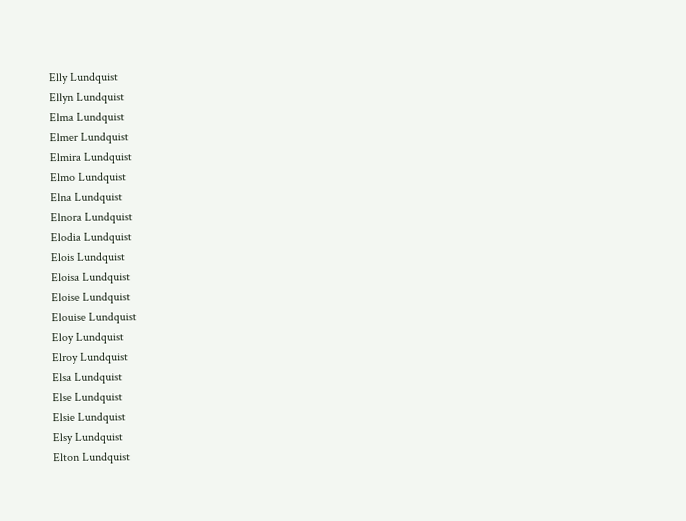Elly Lundquist
Ellyn Lundquist
Elma Lundquist
Elmer Lundquist
Elmira Lundquist
Elmo Lundquist
Elna Lundquist
Elnora Lundquist
Elodia Lundquist
Elois Lundquist
Eloisa Lundquist
Eloise Lundquist
Elouise Lundquist
Eloy Lundquist
Elroy Lundquist
Elsa Lundquist
Else Lundquist
Elsie Lundquist
Elsy Lundquist
Elton Lundquist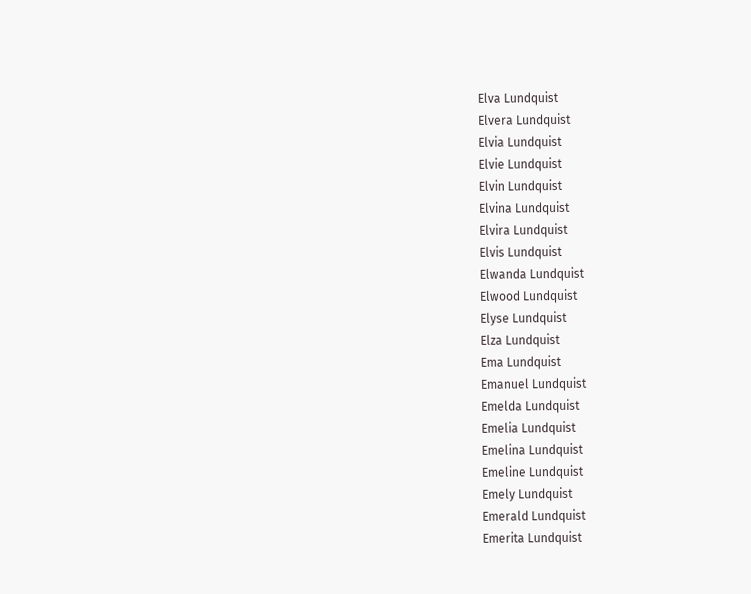Elva Lundquist
Elvera Lundquist
Elvia Lundquist
Elvie Lundquist
Elvin Lundquist
Elvina Lundquist
Elvira Lundquist
Elvis Lundquist
Elwanda Lundquist
Elwood Lundquist
Elyse Lundquist
Elza Lundquist
Ema Lundquist
Emanuel Lundquist
Emelda Lundquist
Emelia Lundquist
Emelina Lundquist
Emeline Lundquist
Emely Lundquist
Emerald Lundquist
Emerita Lundquist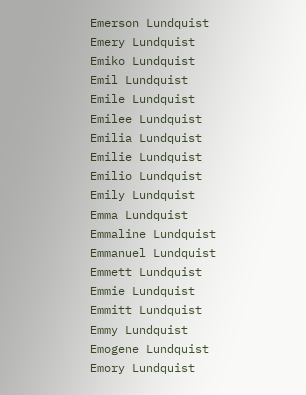Emerson Lundquist
Emery Lundquist
Emiko Lundquist
Emil Lundquist
Emile Lundquist
Emilee Lundquist
Emilia Lundquist
Emilie Lundquist
Emilio Lundquist
Emily Lundquist
Emma Lundquist
Emmaline Lundquist
Emmanuel Lundquist
Emmett Lundquist
Emmie Lundquist
Emmitt Lundquist
Emmy Lundquist
Emogene Lundquist
Emory Lundquist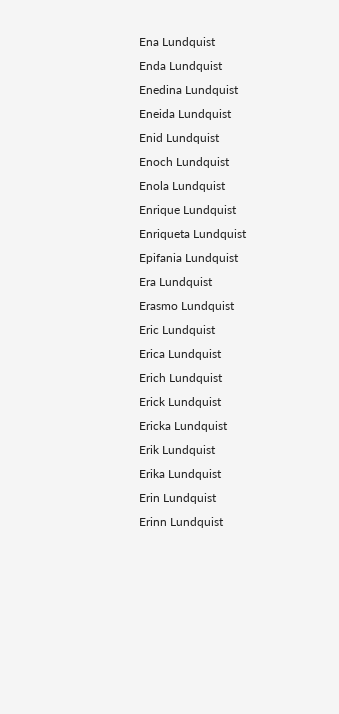Ena Lundquist
Enda Lundquist
Enedina Lundquist
Eneida Lundquist
Enid Lundquist
Enoch Lundquist
Enola Lundquist
Enrique Lundquist
Enriqueta Lundquist
Epifania Lundquist
Era Lundquist
Erasmo Lundquist
Eric Lundquist
Erica Lundquist
Erich Lundquist
Erick Lundquist
Ericka Lundquist
Erik Lundquist
Erika Lundquist
Erin Lundquist
Erinn Lundquist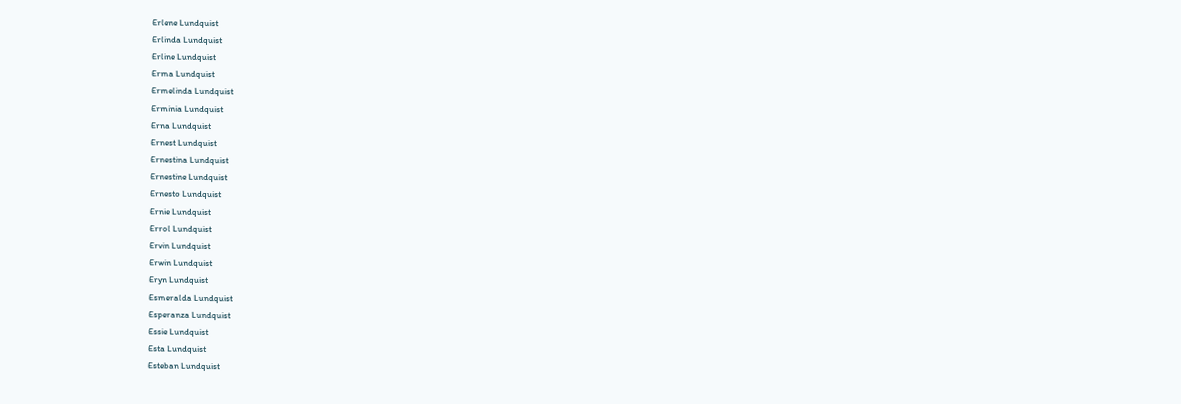Erlene Lundquist
Erlinda Lundquist
Erline Lundquist
Erma Lundquist
Ermelinda Lundquist
Erminia Lundquist
Erna Lundquist
Ernest Lundquist
Ernestina Lundquist
Ernestine Lundquist
Ernesto Lundquist
Ernie Lundquist
Errol Lundquist
Ervin Lundquist
Erwin Lundquist
Eryn Lundquist
Esmeralda Lundquist
Esperanza Lundquist
Essie Lundquist
Esta Lundquist
Esteban Lundquist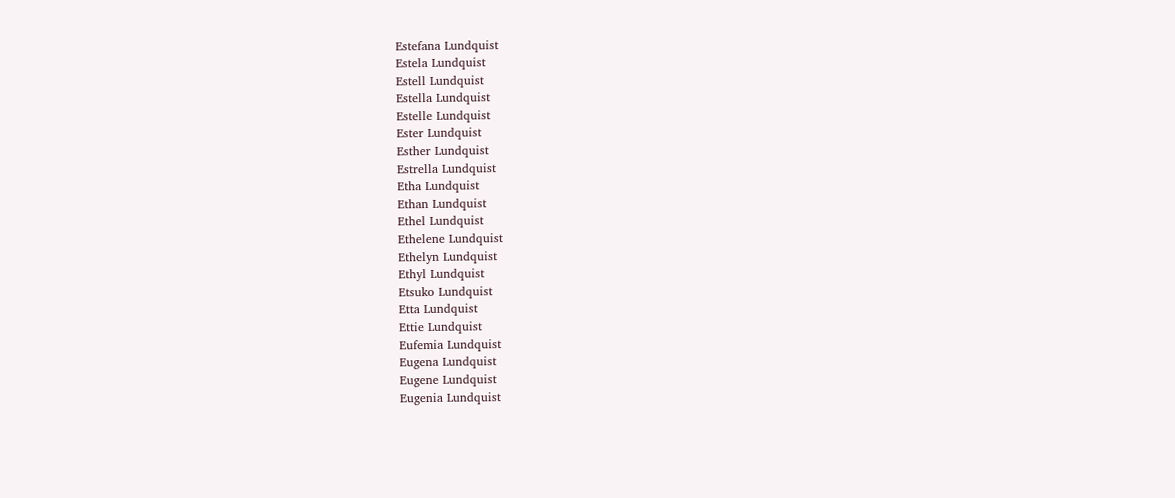Estefana Lundquist
Estela Lundquist
Estell Lundquist
Estella Lundquist
Estelle Lundquist
Ester Lundquist
Esther Lundquist
Estrella Lundquist
Etha Lundquist
Ethan Lundquist
Ethel Lundquist
Ethelene Lundquist
Ethelyn Lundquist
Ethyl Lundquist
Etsuko Lundquist
Etta Lundquist
Ettie Lundquist
Eufemia Lundquist
Eugena Lundquist
Eugene Lundquist
Eugenia Lundquist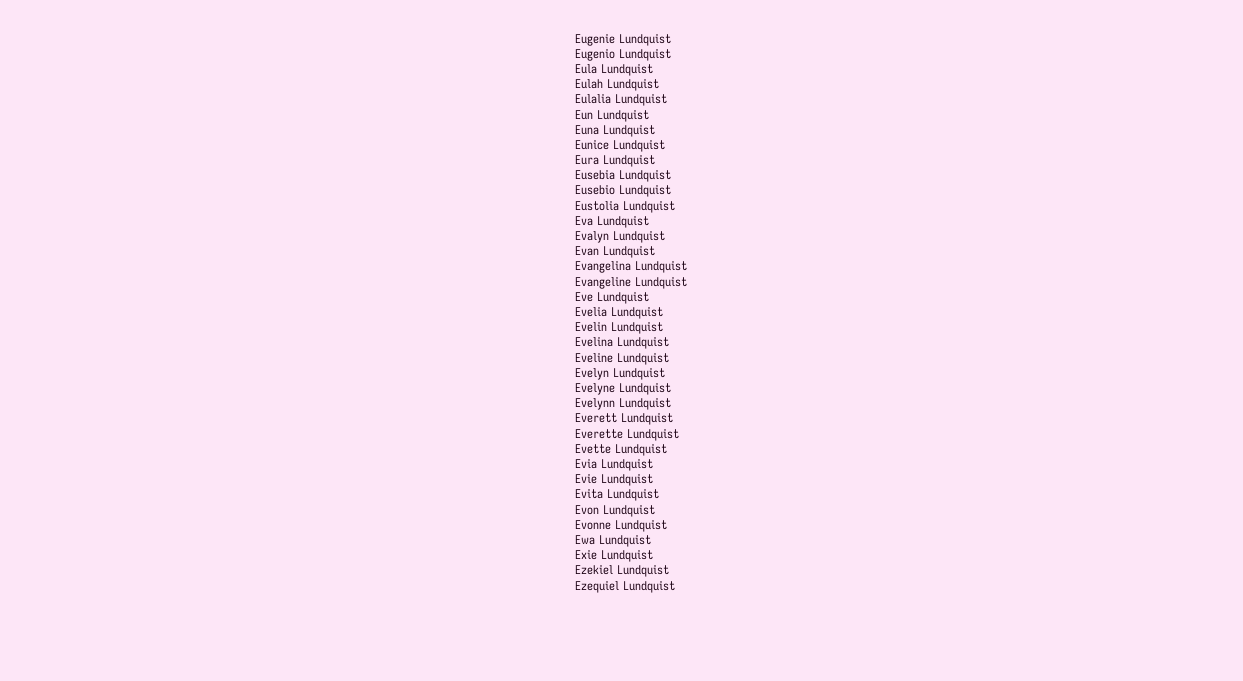Eugenie Lundquist
Eugenio Lundquist
Eula Lundquist
Eulah Lundquist
Eulalia Lundquist
Eun Lundquist
Euna Lundquist
Eunice Lundquist
Eura Lundquist
Eusebia Lundquist
Eusebio Lundquist
Eustolia Lundquist
Eva Lundquist
Evalyn Lundquist
Evan Lundquist
Evangelina Lundquist
Evangeline Lundquist
Eve Lundquist
Evelia Lundquist
Evelin Lundquist
Evelina Lundquist
Eveline Lundquist
Evelyn Lundquist
Evelyne Lundquist
Evelynn Lundquist
Everett Lundquist
Everette Lundquist
Evette Lundquist
Evia Lundquist
Evie Lundquist
Evita Lundquist
Evon Lundquist
Evonne Lundquist
Ewa Lundquist
Exie Lundquist
Ezekiel Lundquist
Ezequiel Lundquist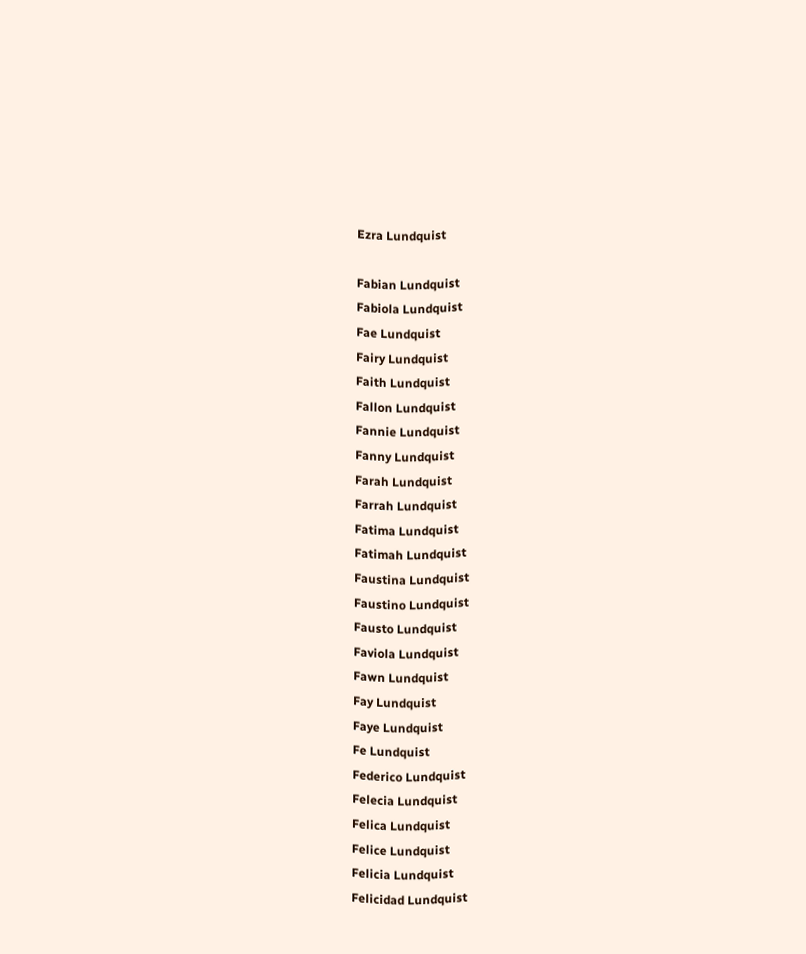Ezra Lundquist

Fabian Lundquist
Fabiola Lundquist
Fae Lundquist
Fairy Lundquist
Faith Lundquist
Fallon Lundquist
Fannie Lundquist
Fanny Lundquist
Farah Lundquist
Farrah Lundquist
Fatima Lundquist
Fatimah Lundquist
Faustina Lundquist
Faustino Lundquist
Fausto Lundquist
Faviola Lundquist
Fawn Lundquist
Fay Lundquist
Faye Lundquist
Fe Lundquist
Federico Lundquist
Felecia Lundquist
Felica Lundquist
Felice Lundquist
Felicia Lundquist
Felicidad Lundquist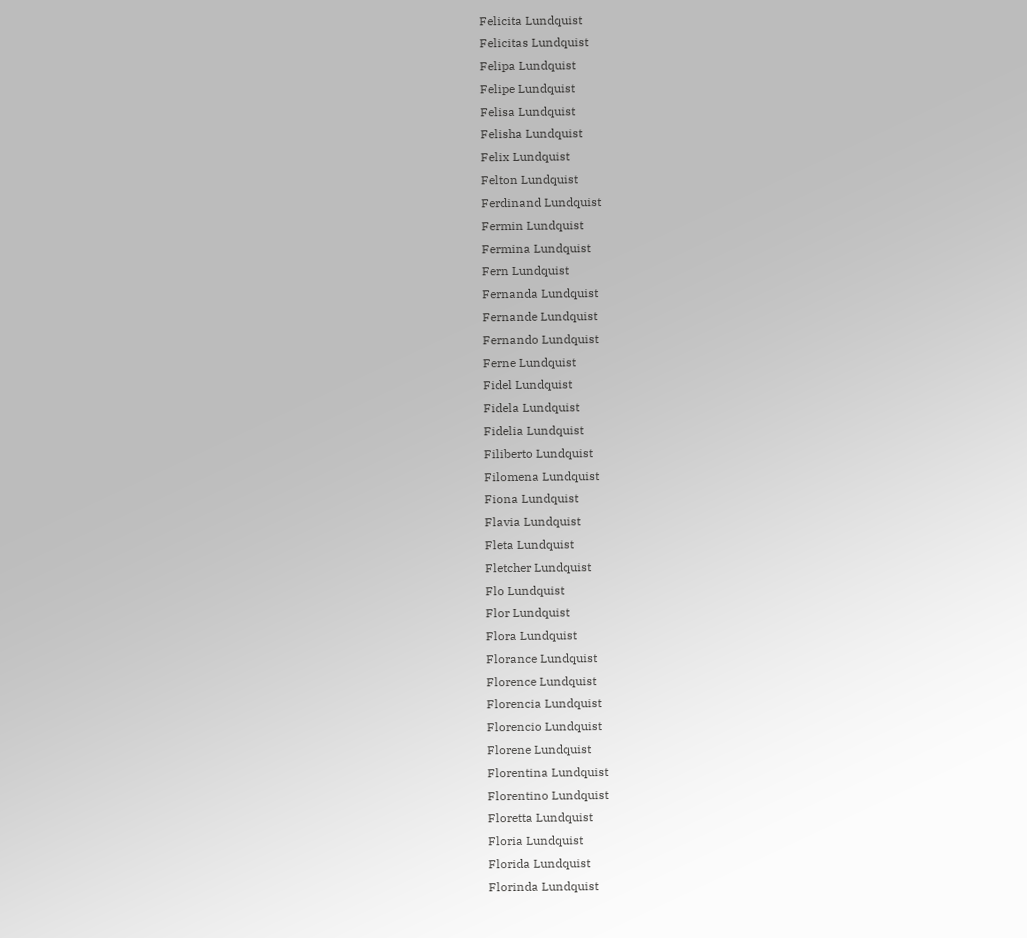Felicita Lundquist
Felicitas Lundquist
Felipa Lundquist
Felipe Lundquist
Felisa Lundquist
Felisha Lundquist
Felix Lundquist
Felton Lundquist
Ferdinand Lundquist
Fermin Lundquist
Fermina Lundquist
Fern Lundquist
Fernanda Lundquist
Fernande Lundquist
Fernando Lundquist
Ferne Lundquist
Fidel Lundquist
Fidela Lundquist
Fidelia Lundquist
Filiberto Lundquist
Filomena Lundquist
Fiona Lundquist
Flavia Lundquist
Fleta Lundquist
Fletcher Lundquist
Flo Lundquist
Flor Lundquist
Flora Lundquist
Florance Lundquist
Florence Lundquist
Florencia Lundquist
Florencio Lundquist
Florene Lundquist
Florentina Lundquist
Florentino Lundquist
Floretta Lundquist
Floria Lundquist
Florida Lundquist
Florinda Lundquist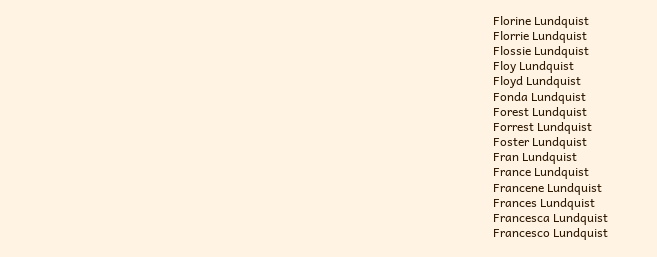Florine Lundquist
Florrie Lundquist
Flossie Lundquist
Floy Lundquist
Floyd Lundquist
Fonda Lundquist
Forest Lundquist
Forrest Lundquist
Foster Lundquist
Fran Lundquist
France Lundquist
Francene Lundquist
Frances Lundquist
Francesca Lundquist
Francesco Lundquist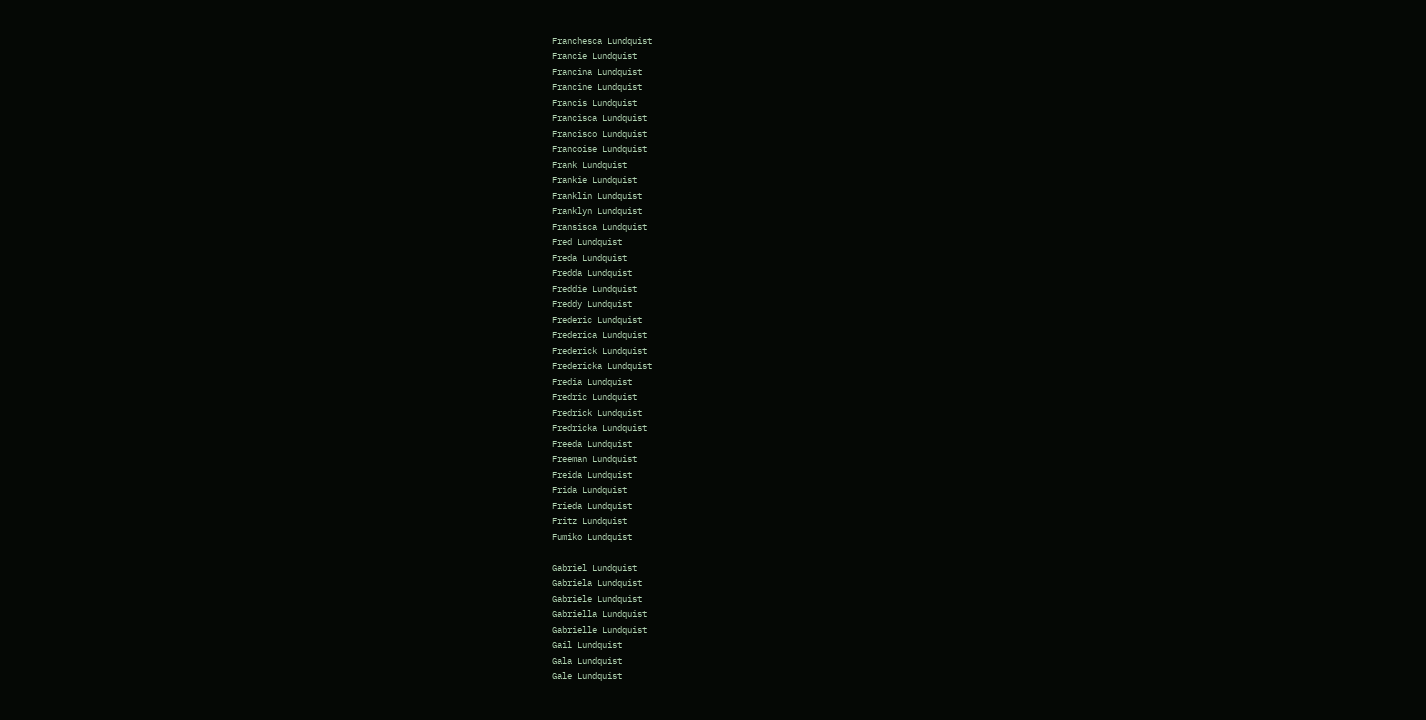Franchesca Lundquist
Francie Lundquist
Francina Lundquist
Francine Lundquist
Francis Lundquist
Francisca Lundquist
Francisco Lundquist
Francoise Lundquist
Frank Lundquist
Frankie Lundquist
Franklin Lundquist
Franklyn Lundquist
Fransisca Lundquist
Fred Lundquist
Freda Lundquist
Fredda Lundquist
Freddie Lundquist
Freddy Lundquist
Frederic Lundquist
Frederica Lundquist
Frederick Lundquist
Fredericka Lundquist
Fredia Lundquist
Fredric Lundquist
Fredrick Lundquist
Fredricka Lundquist
Freeda Lundquist
Freeman Lundquist
Freida Lundquist
Frida Lundquist
Frieda Lundquist
Fritz Lundquist
Fumiko Lundquist

Gabriel Lundquist
Gabriela Lundquist
Gabriele Lundquist
Gabriella Lundquist
Gabrielle Lundquist
Gail Lundquist
Gala Lundquist
Gale Lundquist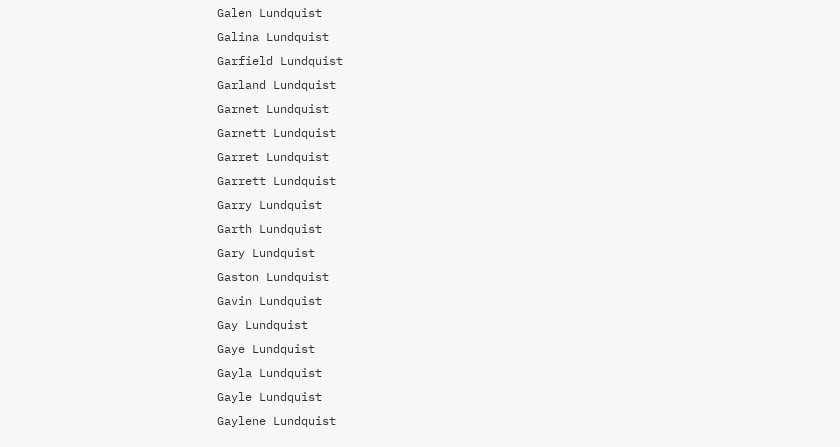Galen Lundquist
Galina Lundquist
Garfield Lundquist
Garland Lundquist
Garnet Lundquist
Garnett Lundquist
Garret Lundquist
Garrett Lundquist
Garry Lundquist
Garth Lundquist
Gary Lundquist
Gaston Lundquist
Gavin Lundquist
Gay Lundquist
Gaye Lundquist
Gayla Lundquist
Gayle Lundquist
Gaylene Lundquist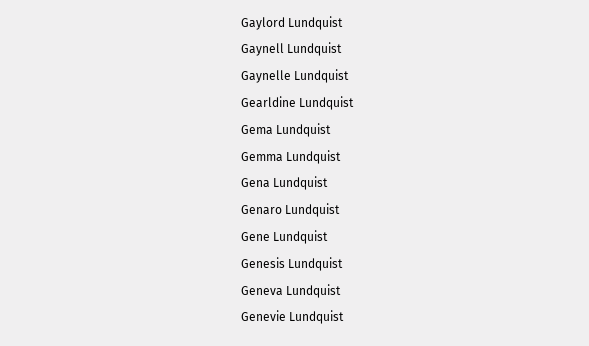Gaylord Lundquist
Gaynell Lundquist
Gaynelle Lundquist
Gearldine Lundquist
Gema Lundquist
Gemma Lundquist
Gena Lundquist
Genaro Lundquist
Gene Lundquist
Genesis Lundquist
Geneva Lundquist
Genevie Lundquist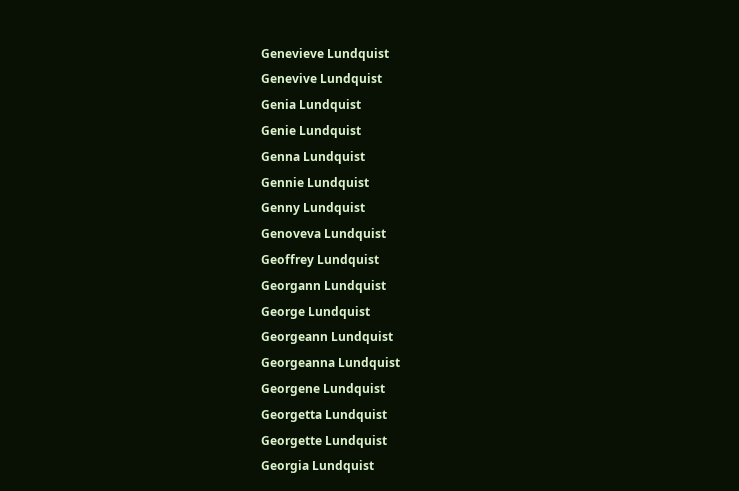Genevieve Lundquist
Genevive Lundquist
Genia Lundquist
Genie Lundquist
Genna Lundquist
Gennie Lundquist
Genny Lundquist
Genoveva Lundquist
Geoffrey Lundquist
Georgann Lundquist
George Lundquist
Georgeann Lundquist
Georgeanna Lundquist
Georgene Lundquist
Georgetta Lundquist
Georgette Lundquist
Georgia Lundquist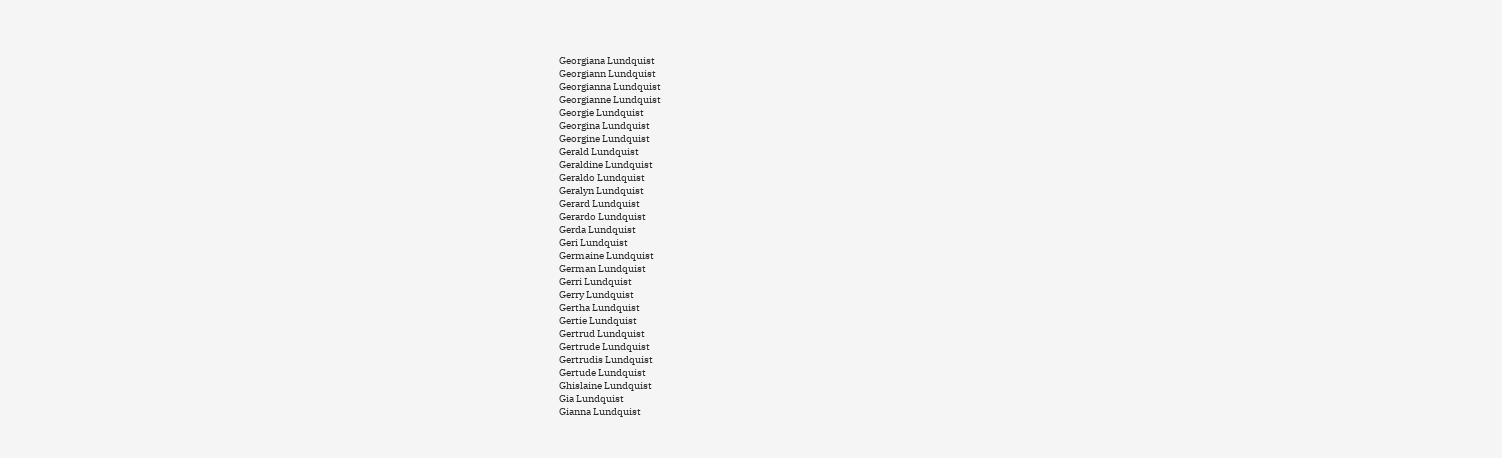Georgiana Lundquist
Georgiann Lundquist
Georgianna Lundquist
Georgianne Lundquist
Georgie Lundquist
Georgina Lundquist
Georgine Lundquist
Gerald Lundquist
Geraldine Lundquist
Geraldo Lundquist
Geralyn Lundquist
Gerard Lundquist
Gerardo Lundquist
Gerda Lundquist
Geri Lundquist
Germaine Lundquist
German Lundquist
Gerri Lundquist
Gerry Lundquist
Gertha Lundquist
Gertie Lundquist
Gertrud Lundquist
Gertrude Lundquist
Gertrudis Lundquist
Gertude Lundquist
Ghislaine Lundquist
Gia Lundquist
Gianna Lundquist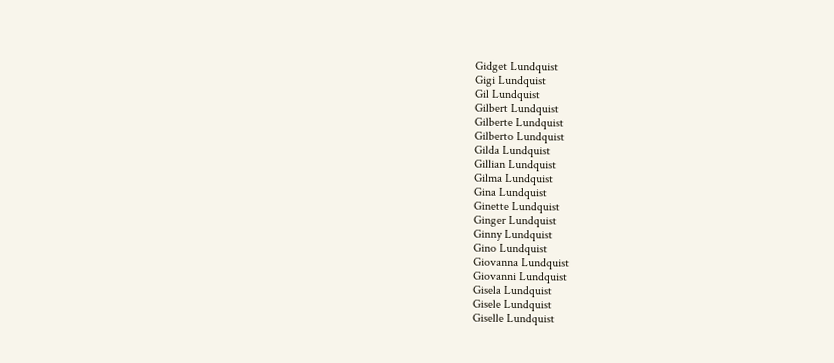Gidget Lundquist
Gigi Lundquist
Gil Lundquist
Gilbert Lundquist
Gilberte Lundquist
Gilberto Lundquist
Gilda Lundquist
Gillian Lundquist
Gilma Lundquist
Gina Lundquist
Ginette Lundquist
Ginger Lundquist
Ginny Lundquist
Gino Lundquist
Giovanna Lundquist
Giovanni Lundquist
Gisela Lundquist
Gisele Lundquist
Giselle Lundquist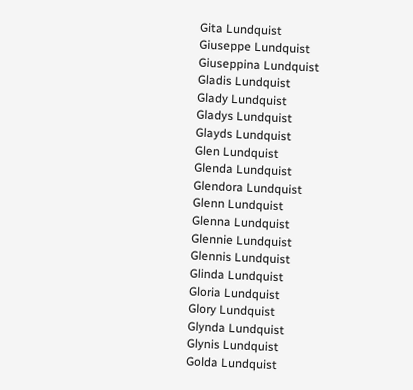Gita Lundquist
Giuseppe Lundquist
Giuseppina Lundquist
Gladis Lundquist
Glady Lundquist
Gladys Lundquist
Glayds Lundquist
Glen Lundquist
Glenda Lundquist
Glendora Lundquist
Glenn Lundquist
Glenna Lundquist
Glennie Lundquist
Glennis Lundquist
Glinda Lundquist
Gloria Lundquist
Glory Lundquist
Glynda Lundquist
Glynis Lundquist
Golda Lundquist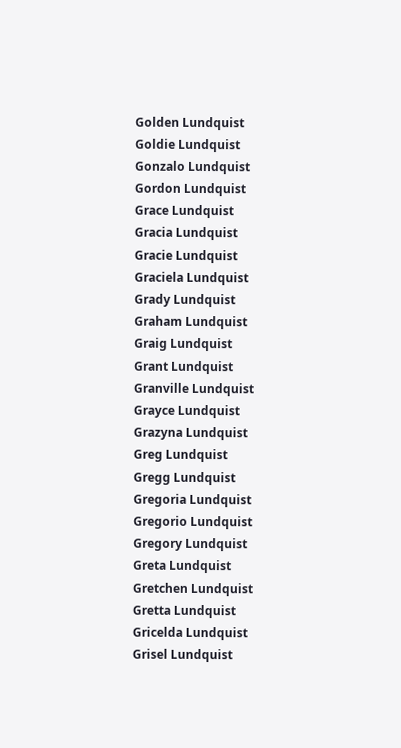Golden Lundquist
Goldie Lundquist
Gonzalo Lundquist
Gordon Lundquist
Grace Lundquist
Gracia Lundquist
Gracie Lundquist
Graciela Lundquist
Grady Lundquist
Graham Lundquist
Graig Lundquist
Grant Lundquist
Granville Lundquist
Grayce Lundquist
Grazyna Lundquist
Greg Lundquist
Gregg Lundquist
Gregoria Lundquist
Gregorio Lundquist
Gregory Lundquist
Greta Lundquist
Gretchen Lundquist
Gretta Lundquist
Gricelda Lundquist
Grisel Lundquist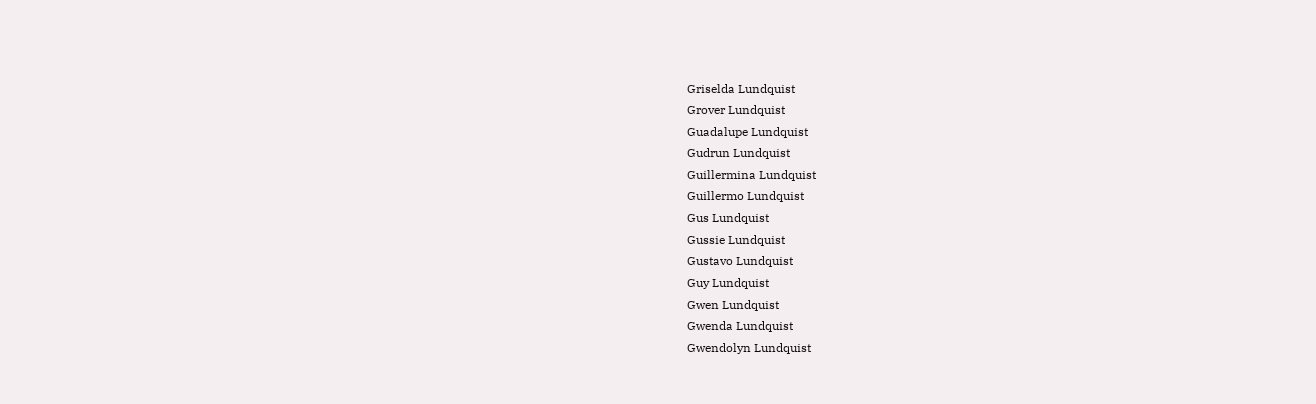Griselda Lundquist
Grover Lundquist
Guadalupe Lundquist
Gudrun Lundquist
Guillermina Lundquist
Guillermo Lundquist
Gus Lundquist
Gussie Lundquist
Gustavo Lundquist
Guy Lundquist
Gwen Lundquist
Gwenda Lundquist
Gwendolyn Lundquist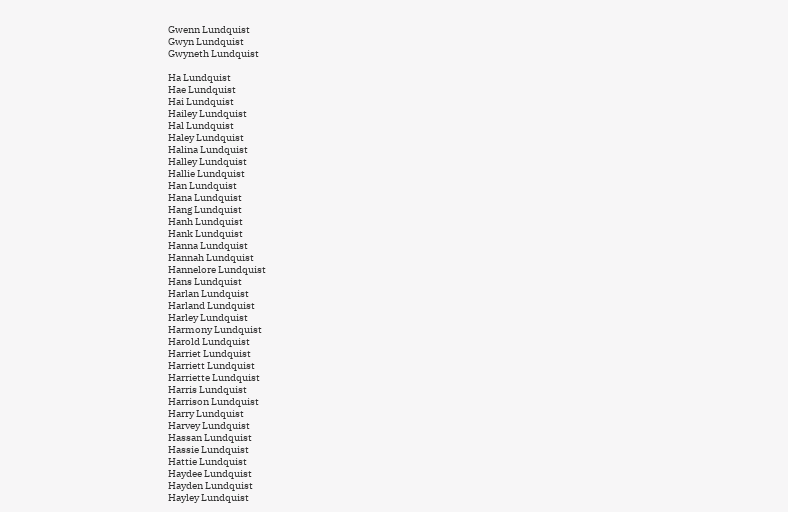Gwenn Lundquist
Gwyn Lundquist
Gwyneth Lundquist

Ha Lundquist
Hae Lundquist
Hai Lundquist
Hailey Lundquist
Hal Lundquist
Haley Lundquist
Halina Lundquist
Halley Lundquist
Hallie Lundquist
Han Lundquist
Hana Lundquist
Hang Lundquist
Hanh Lundquist
Hank Lundquist
Hanna Lundquist
Hannah Lundquist
Hannelore Lundquist
Hans Lundquist
Harlan Lundquist
Harland Lundquist
Harley Lundquist
Harmony Lundquist
Harold Lundquist
Harriet Lundquist
Harriett Lundquist
Harriette Lundquist
Harris Lundquist
Harrison Lundquist
Harry Lundquist
Harvey Lundquist
Hassan Lundquist
Hassie Lundquist
Hattie Lundquist
Haydee Lundquist
Hayden Lundquist
Hayley Lundquist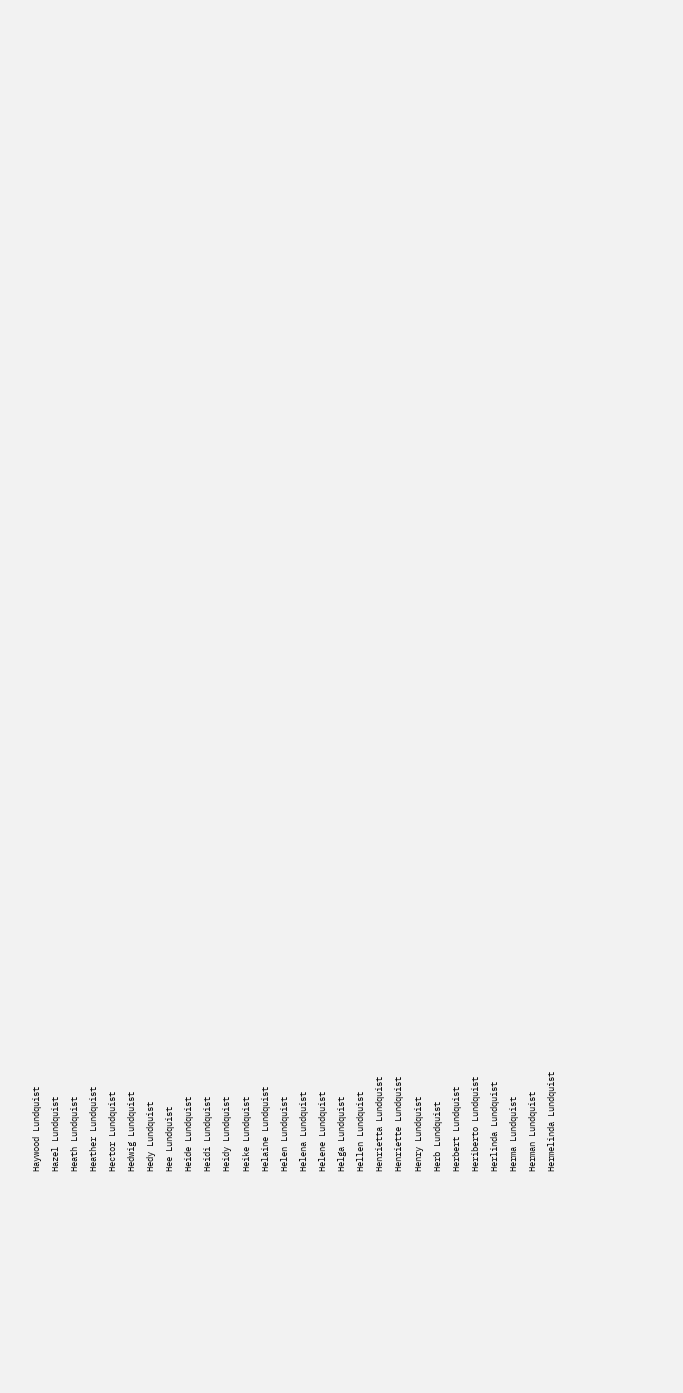Haywood Lundquist
Hazel Lundquist
Heath Lundquist
Heather Lundquist
Hector Lundquist
Hedwig Lundquist
Hedy Lundquist
Hee Lundquist
Heide Lundquist
Heidi Lundquist
Heidy Lundquist
Heike Lundquist
Helaine Lundquist
Helen Lundquist
Helena Lundquist
Helene Lundquist
Helga Lundquist
Hellen Lundquist
Henrietta Lundquist
Henriette Lundquist
Henry Lundquist
Herb Lundquist
Herbert Lundquist
Heriberto Lundquist
Herlinda Lundquist
Herma Lundquist
Herman Lundquist
Hermelinda Lundquist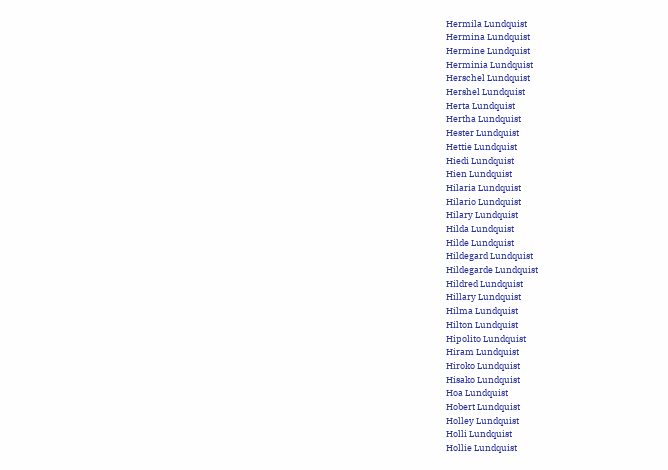Hermila Lundquist
Hermina Lundquist
Hermine Lundquist
Herminia Lundquist
Herschel Lundquist
Hershel Lundquist
Herta Lundquist
Hertha Lundquist
Hester Lundquist
Hettie Lundquist
Hiedi Lundquist
Hien Lundquist
Hilaria Lundquist
Hilario Lundquist
Hilary Lundquist
Hilda Lundquist
Hilde Lundquist
Hildegard Lundquist
Hildegarde Lundquist
Hildred Lundquist
Hillary Lundquist
Hilma Lundquist
Hilton Lundquist
Hipolito Lundquist
Hiram Lundquist
Hiroko Lundquist
Hisako Lundquist
Hoa Lundquist
Hobert Lundquist
Holley Lundquist
Holli Lundquist
Hollie Lundquist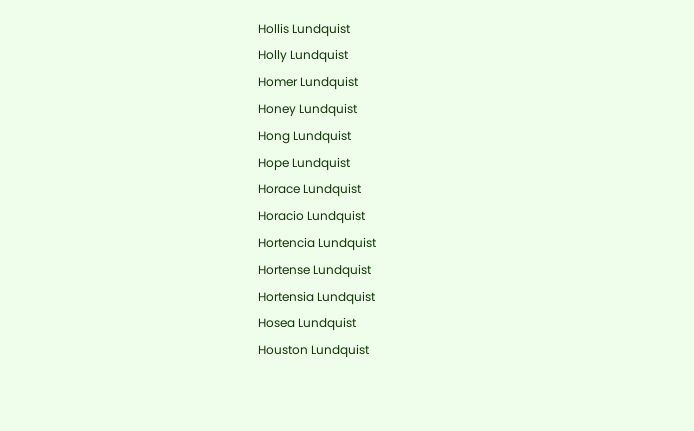Hollis Lundquist
Holly Lundquist
Homer Lundquist
Honey Lundquist
Hong Lundquist
Hope Lundquist
Horace Lundquist
Horacio Lundquist
Hortencia Lundquist
Hortense Lundquist
Hortensia Lundquist
Hosea Lundquist
Houston Lundquist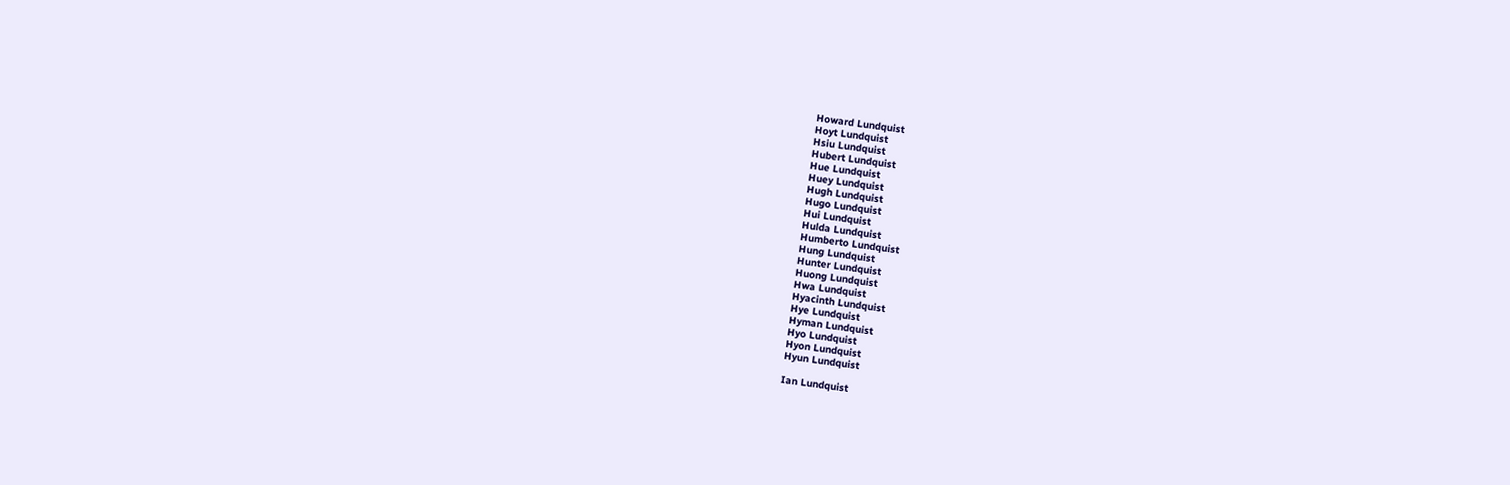Howard Lundquist
Hoyt Lundquist
Hsiu Lundquist
Hubert Lundquist
Hue Lundquist
Huey Lundquist
Hugh Lundquist
Hugo Lundquist
Hui Lundquist
Hulda Lundquist
Humberto Lundquist
Hung Lundquist
Hunter Lundquist
Huong Lundquist
Hwa Lundquist
Hyacinth Lundquist
Hye Lundquist
Hyman Lundquist
Hyo Lundquist
Hyon Lundquist
Hyun Lundquist

Ian Lundquist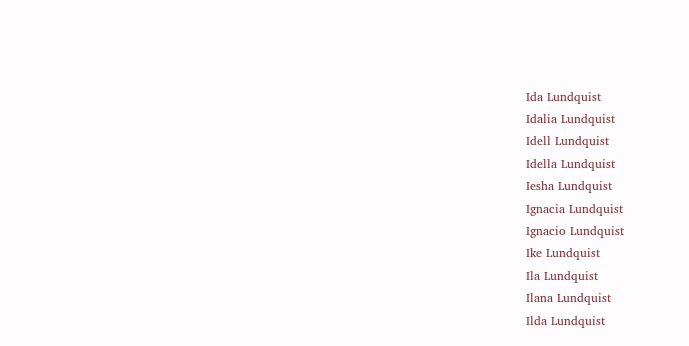Ida Lundquist
Idalia Lundquist
Idell Lundquist
Idella Lundquist
Iesha Lundquist
Ignacia Lundquist
Ignacio Lundquist
Ike Lundquist
Ila Lundquist
Ilana Lundquist
Ilda Lundquist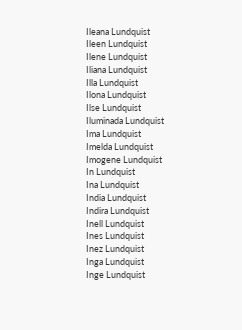Ileana Lundquist
Ileen Lundquist
Ilene Lundquist
Iliana Lundquist
Illa Lundquist
Ilona Lundquist
Ilse Lundquist
Iluminada Lundquist
Ima Lundquist
Imelda Lundquist
Imogene Lundquist
In Lundquist
Ina Lundquist
India Lundquist
Indira Lundquist
Inell Lundquist
Ines Lundquist
Inez Lundquist
Inga Lundquist
Inge Lundquist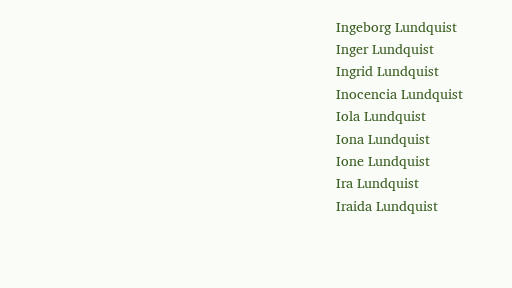Ingeborg Lundquist
Inger Lundquist
Ingrid Lundquist
Inocencia Lundquist
Iola Lundquist
Iona Lundquist
Ione Lundquist
Ira Lundquist
Iraida Lundquist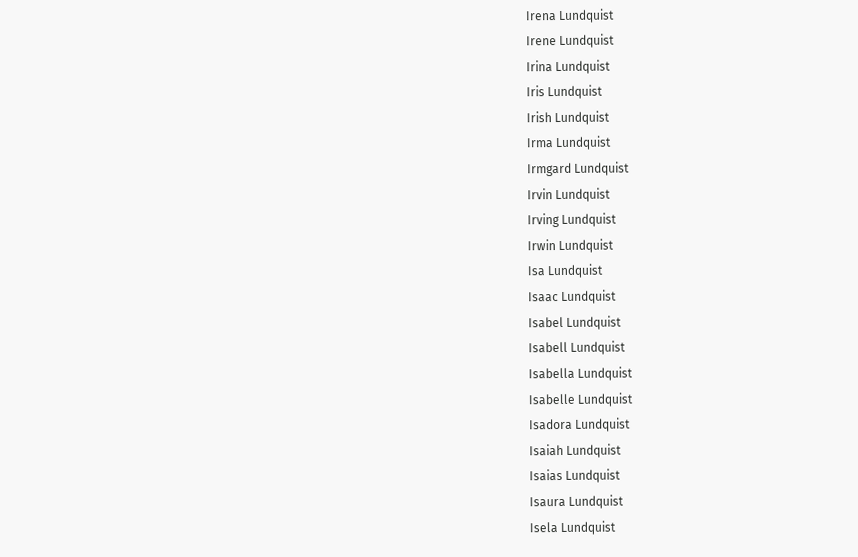Irena Lundquist
Irene Lundquist
Irina Lundquist
Iris Lundquist
Irish Lundquist
Irma Lundquist
Irmgard Lundquist
Irvin Lundquist
Irving Lundquist
Irwin Lundquist
Isa Lundquist
Isaac Lundquist
Isabel Lundquist
Isabell Lundquist
Isabella Lundquist
Isabelle Lundquist
Isadora Lundquist
Isaiah Lundquist
Isaias Lundquist
Isaura Lundquist
Isela Lundquist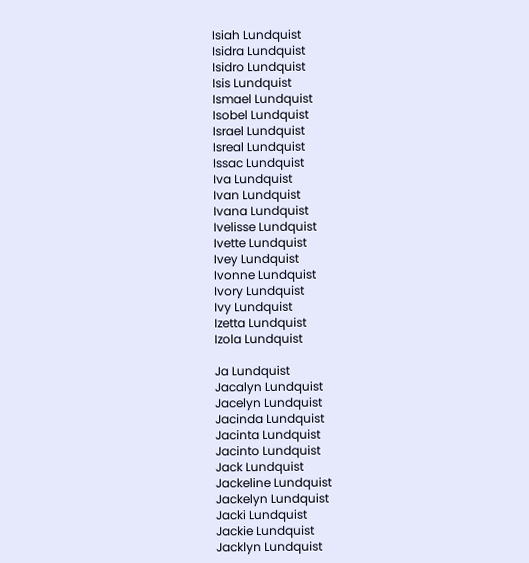Isiah Lundquist
Isidra Lundquist
Isidro Lundquist
Isis Lundquist
Ismael Lundquist
Isobel Lundquist
Israel Lundquist
Isreal Lundquist
Issac Lundquist
Iva Lundquist
Ivan Lundquist
Ivana Lundquist
Ivelisse Lundquist
Ivette Lundquist
Ivey Lundquist
Ivonne Lundquist
Ivory Lundquist
Ivy Lundquist
Izetta Lundquist
Izola Lundquist

Ja Lundquist
Jacalyn Lundquist
Jacelyn Lundquist
Jacinda Lundquist
Jacinta Lundquist
Jacinto Lundquist
Jack Lundquist
Jackeline Lundquist
Jackelyn Lundquist
Jacki Lundquist
Jackie Lundquist
Jacklyn Lundquist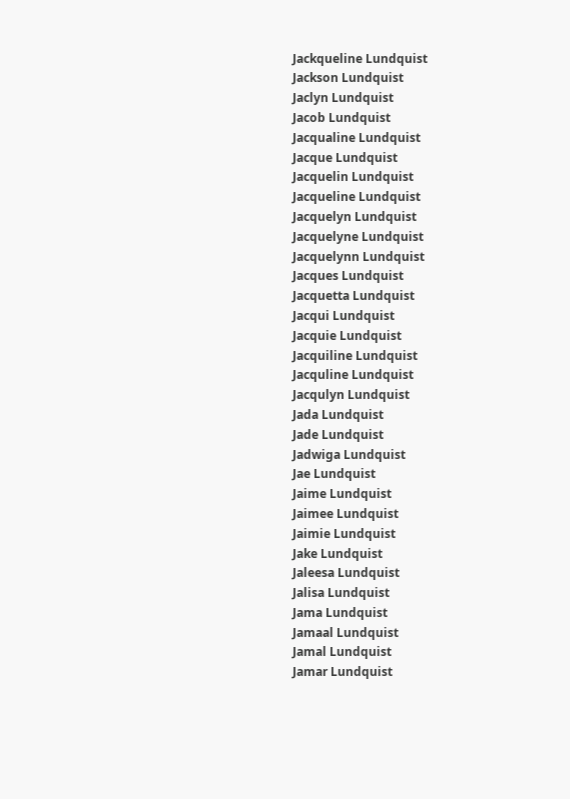Jackqueline Lundquist
Jackson Lundquist
Jaclyn Lundquist
Jacob Lundquist
Jacqualine Lundquist
Jacque Lundquist
Jacquelin Lundquist
Jacqueline Lundquist
Jacquelyn Lundquist
Jacquelyne Lundquist
Jacquelynn Lundquist
Jacques Lundquist
Jacquetta Lundquist
Jacqui Lundquist
Jacquie Lundquist
Jacquiline Lundquist
Jacquline Lundquist
Jacqulyn Lundquist
Jada Lundquist
Jade Lundquist
Jadwiga Lundquist
Jae Lundquist
Jaime Lundquist
Jaimee Lundquist
Jaimie Lundquist
Jake Lundquist
Jaleesa Lundquist
Jalisa Lundquist
Jama Lundquist
Jamaal Lundquist
Jamal Lundquist
Jamar Lundquist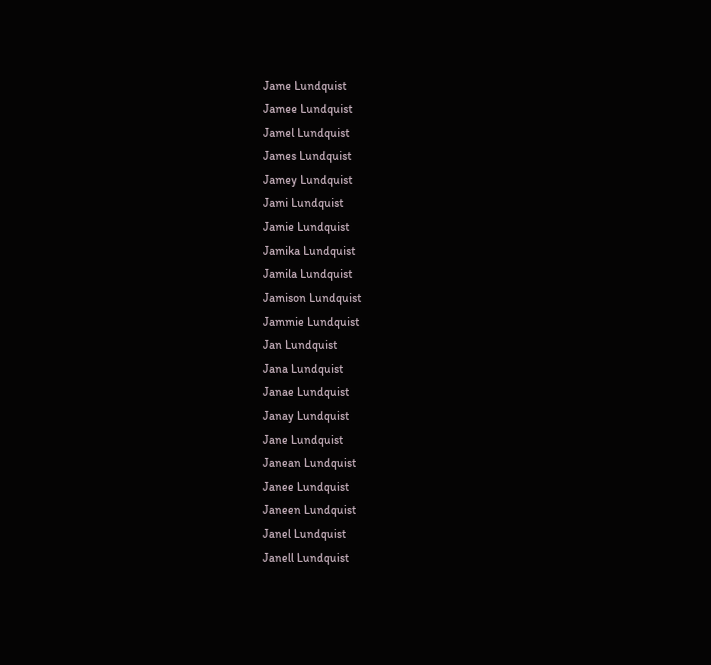Jame Lundquist
Jamee Lundquist
Jamel Lundquist
James Lundquist
Jamey Lundquist
Jami Lundquist
Jamie Lundquist
Jamika Lundquist
Jamila Lundquist
Jamison Lundquist
Jammie Lundquist
Jan Lundquist
Jana Lundquist
Janae Lundquist
Janay Lundquist
Jane Lundquist
Janean Lundquist
Janee Lundquist
Janeen Lundquist
Janel Lundquist
Janell Lundquist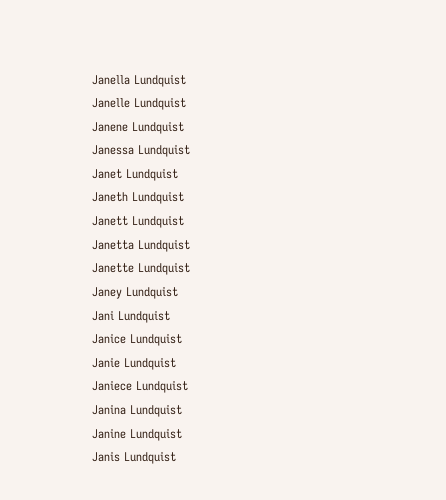Janella Lundquist
Janelle Lundquist
Janene Lundquist
Janessa Lundquist
Janet Lundquist
Janeth Lundquist
Janett Lundquist
Janetta Lundquist
Janette Lundquist
Janey Lundquist
Jani Lundquist
Janice Lundquist
Janie Lundquist
Janiece Lundquist
Janina Lundquist
Janine Lundquist
Janis Lundquist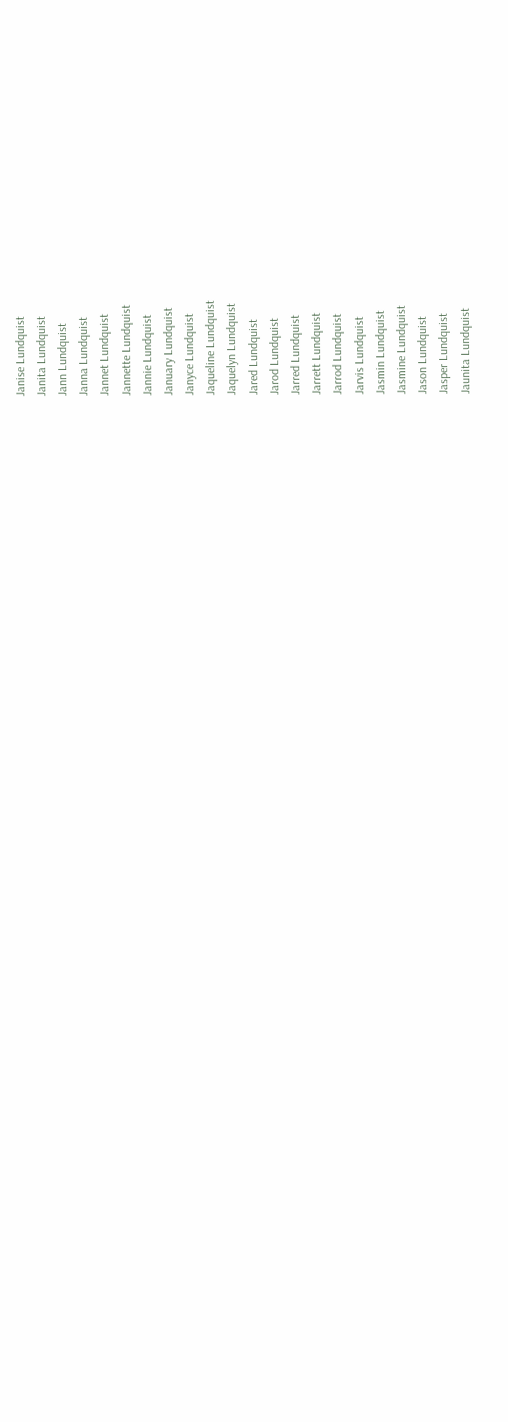Janise Lundquist
Janita Lundquist
Jann Lundquist
Janna Lundquist
Jannet Lundquist
Jannette Lundquist
Jannie Lundquist
January Lundquist
Janyce Lundquist
Jaqueline Lundquist
Jaquelyn Lundquist
Jared Lundquist
Jarod Lundquist
Jarred Lundquist
Jarrett Lundquist
Jarrod Lundquist
Jarvis Lundquist
Jasmin Lundquist
Jasmine Lundquist
Jason Lundquist
Jasper Lundquist
Jaunita Lundquist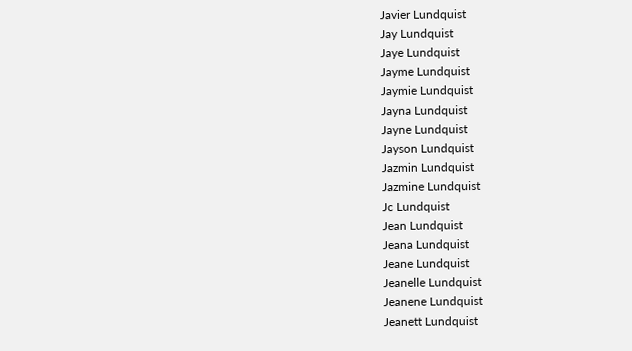Javier Lundquist
Jay Lundquist
Jaye Lundquist
Jayme Lundquist
Jaymie Lundquist
Jayna Lundquist
Jayne Lundquist
Jayson Lundquist
Jazmin Lundquist
Jazmine Lundquist
Jc Lundquist
Jean Lundquist
Jeana Lundquist
Jeane Lundquist
Jeanelle Lundquist
Jeanene Lundquist
Jeanett Lundquist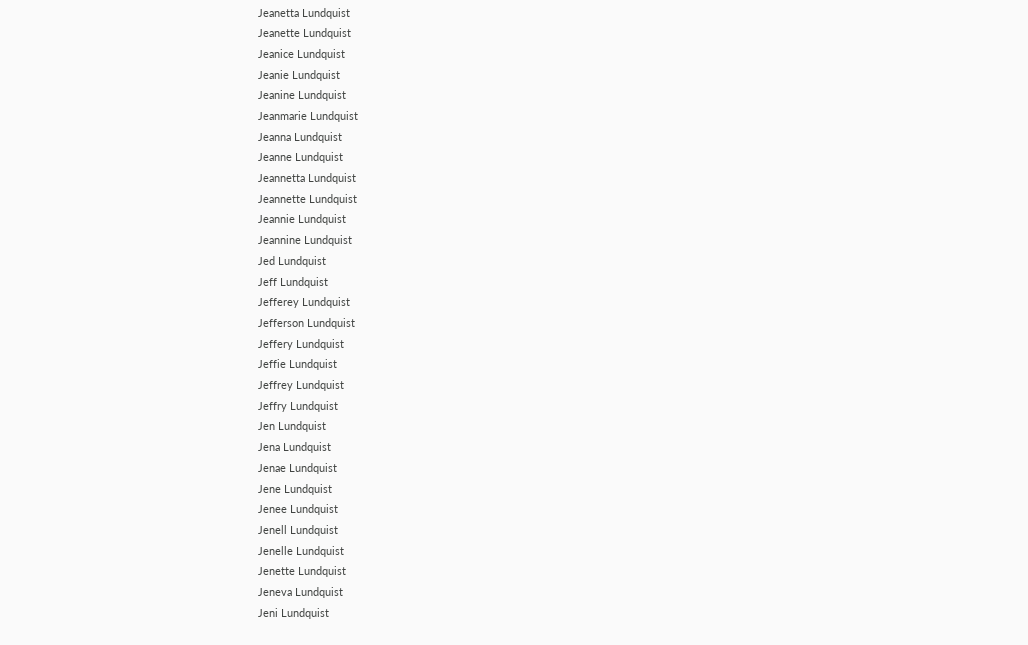Jeanetta Lundquist
Jeanette Lundquist
Jeanice Lundquist
Jeanie Lundquist
Jeanine Lundquist
Jeanmarie Lundquist
Jeanna Lundquist
Jeanne Lundquist
Jeannetta Lundquist
Jeannette Lundquist
Jeannie Lundquist
Jeannine Lundquist
Jed Lundquist
Jeff Lundquist
Jefferey Lundquist
Jefferson Lundquist
Jeffery Lundquist
Jeffie Lundquist
Jeffrey Lundquist
Jeffry Lundquist
Jen Lundquist
Jena Lundquist
Jenae Lundquist
Jene Lundquist
Jenee Lundquist
Jenell Lundquist
Jenelle Lundquist
Jenette Lundquist
Jeneva Lundquist
Jeni Lundquist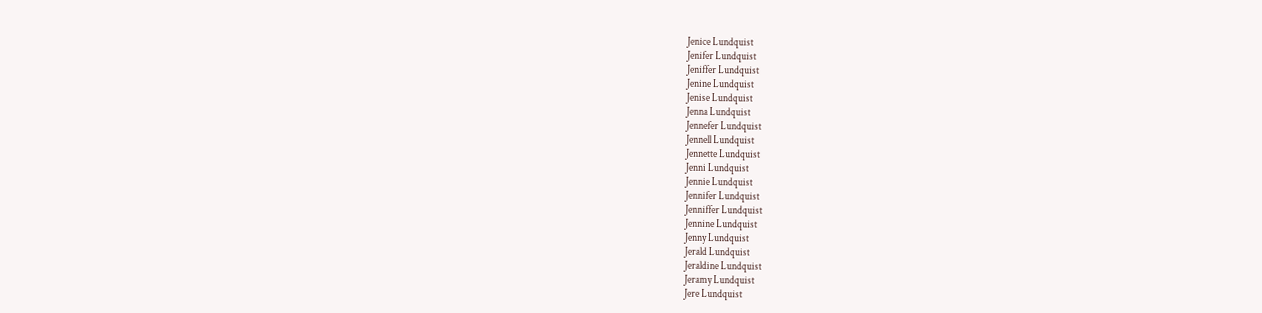Jenice Lundquist
Jenifer Lundquist
Jeniffer Lundquist
Jenine Lundquist
Jenise Lundquist
Jenna Lundquist
Jennefer Lundquist
Jennell Lundquist
Jennette Lundquist
Jenni Lundquist
Jennie Lundquist
Jennifer Lundquist
Jenniffer Lundquist
Jennine Lundquist
Jenny Lundquist
Jerald Lundquist
Jeraldine Lundquist
Jeramy Lundquist
Jere Lundquist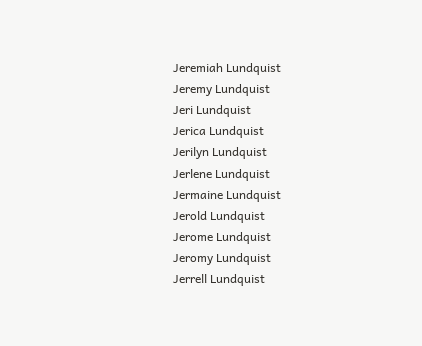Jeremiah Lundquist
Jeremy Lundquist
Jeri Lundquist
Jerica Lundquist
Jerilyn Lundquist
Jerlene Lundquist
Jermaine Lundquist
Jerold Lundquist
Jerome Lundquist
Jeromy Lundquist
Jerrell Lundquist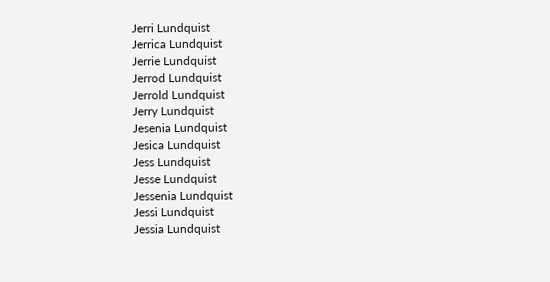Jerri Lundquist
Jerrica Lundquist
Jerrie Lundquist
Jerrod Lundquist
Jerrold Lundquist
Jerry Lundquist
Jesenia Lundquist
Jesica Lundquist
Jess Lundquist
Jesse Lundquist
Jessenia Lundquist
Jessi Lundquist
Jessia Lundquist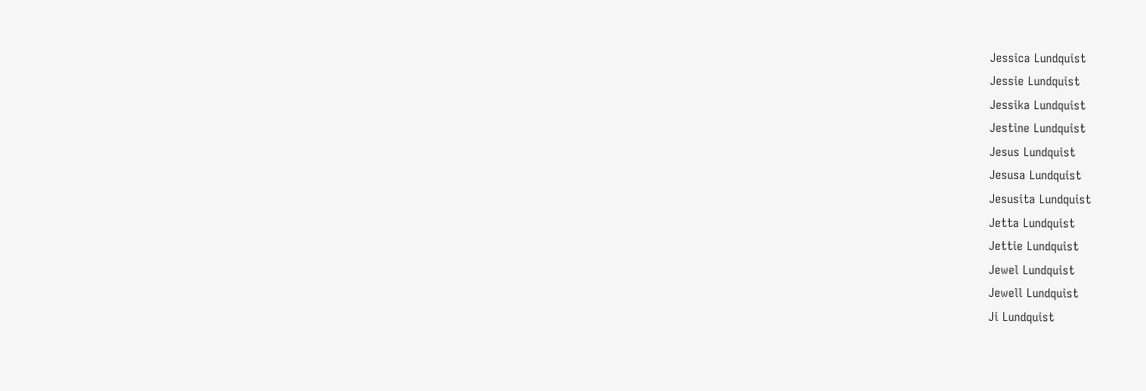Jessica Lundquist
Jessie Lundquist
Jessika Lundquist
Jestine Lundquist
Jesus Lundquist
Jesusa Lundquist
Jesusita Lundquist
Jetta Lundquist
Jettie Lundquist
Jewel Lundquist
Jewell Lundquist
Ji Lundquist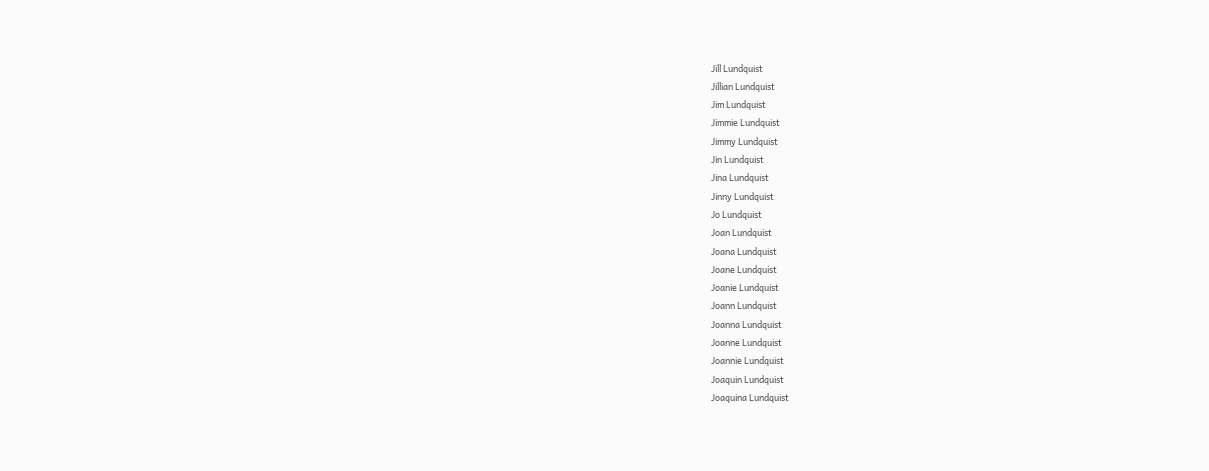Jill Lundquist
Jillian Lundquist
Jim Lundquist
Jimmie Lundquist
Jimmy Lundquist
Jin Lundquist
Jina Lundquist
Jinny Lundquist
Jo Lundquist
Joan Lundquist
Joana Lundquist
Joane Lundquist
Joanie Lundquist
Joann Lundquist
Joanna Lundquist
Joanne Lundquist
Joannie Lundquist
Joaquin Lundquist
Joaquina Lundquist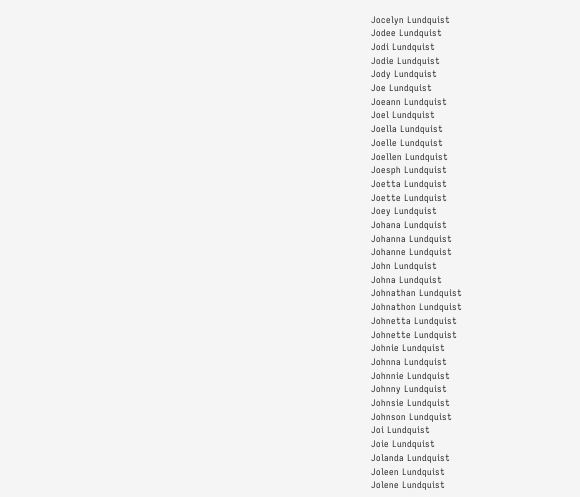Jocelyn Lundquist
Jodee Lundquist
Jodi Lundquist
Jodie Lundquist
Jody Lundquist
Joe Lundquist
Joeann Lundquist
Joel Lundquist
Joella Lundquist
Joelle Lundquist
Joellen Lundquist
Joesph Lundquist
Joetta Lundquist
Joette Lundquist
Joey Lundquist
Johana Lundquist
Johanna Lundquist
Johanne Lundquist
John Lundquist
Johna Lundquist
Johnathan Lundquist
Johnathon Lundquist
Johnetta Lundquist
Johnette Lundquist
Johnie Lundquist
Johnna Lundquist
Johnnie Lundquist
Johnny Lundquist
Johnsie Lundquist
Johnson Lundquist
Joi Lundquist
Joie Lundquist
Jolanda Lundquist
Joleen Lundquist
Jolene Lundquist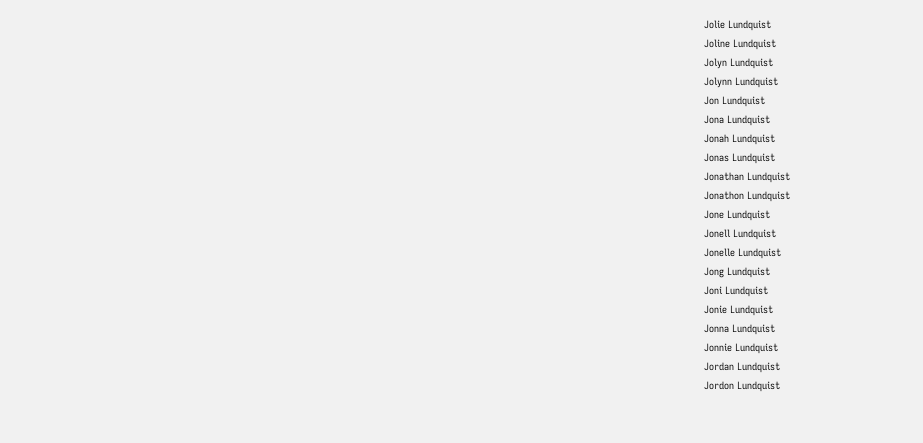Jolie Lundquist
Joline Lundquist
Jolyn Lundquist
Jolynn Lundquist
Jon Lundquist
Jona Lundquist
Jonah Lundquist
Jonas Lundquist
Jonathan Lundquist
Jonathon Lundquist
Jone Lundquist
Jonell Lundquist
Jonelle Lundquist
Jong Lundquist
Joni Lundquist
Jonie Lundquist
Jonna Lundquist
Jonnie Lundquist
Jordan Lundquist
Jordon Lundquist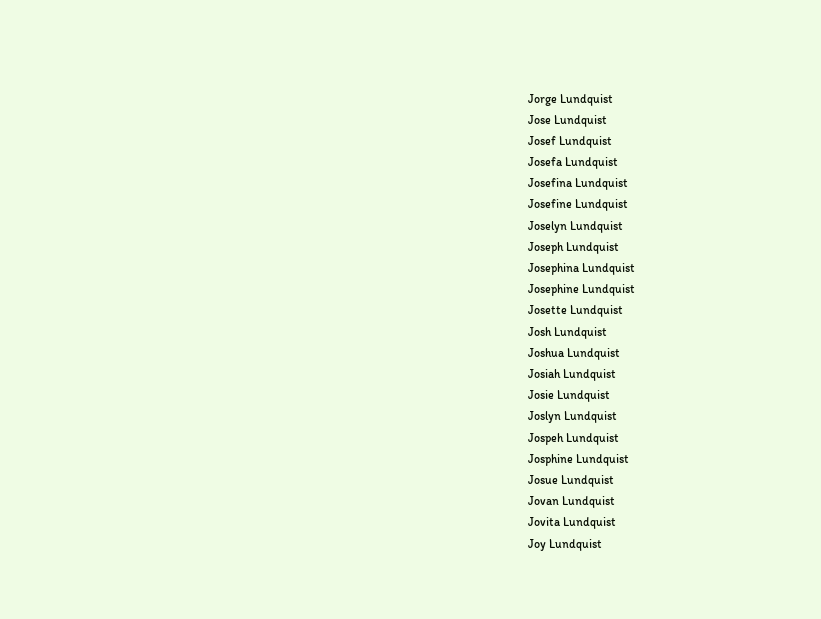Jorge Lundquist
Jose Lundquist
Josef Lundquist
Josefa Lundquist
Josefina Lundquist
Josefine Lundquist
Joselyn Lundquist
Joseph Lundquist
Josephina Lundquist
Josephine Lundquist
Josette Lundquist
Josh Lundquist
Joshua Lundquist
Josiah Lundquist
Josie Lundquist
Joslyn Lundquist
Jospeh Lundquist
Josphine Lundquist
Josue Lundquist
Jovan Lundquist
Jovita Lundquist
Joy Lundquist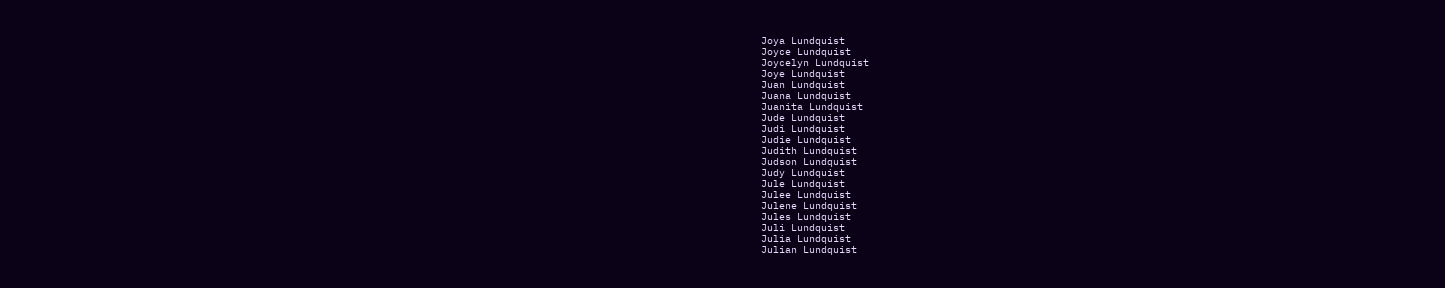Joya Lundquist
Joyce Lundquist
Joycelyn Lundquist
Joye Lundquist
Juan Lundquist
Juana Lundquist
Juanita Lundquist
Jude Lundquist
Judi Lundquist
Judie Lundquist
Judith Lundquist
Judson Lundquist
Judy Lundquist
Jule Lundquist
Julee Lundquist
Julene Lundquist
Jules Lundquist
Juli Lundquist
Julia Lundquist
Julian Lundquist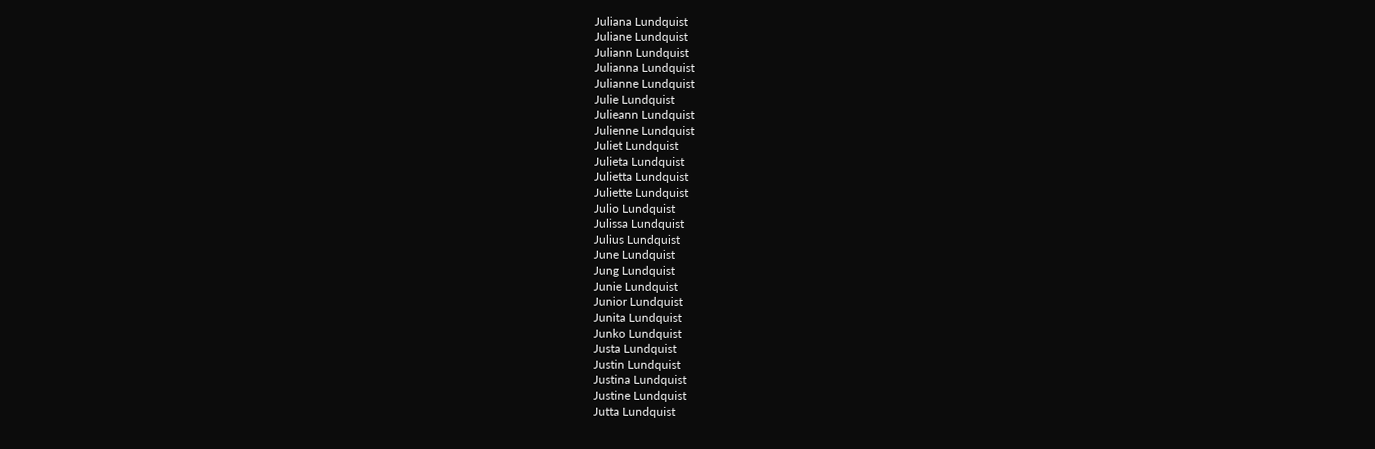Juliana Lundquist
Juliane Lundquist
Juliann Lundquist
Julianna Lundquist
Julianne Lundquist
Julie Lundquist
Julieann Lundquist
Julienne Lundquist
Juliet Lundquist
Julieta Lundquist
Julietta Lundquist
Juliette Lundquist
Julio Lundquist
Julissa Lundquist
Julius Lundquist
June Lundquist
Jung Lundquist
Junie Lundquist
Junior Lundquist
Junita Lundquist
Junko Lundquist
Justa Lundquist
Justin Lundquist
Justina Lundquist
Justine Lundquist
Jutta Lundquist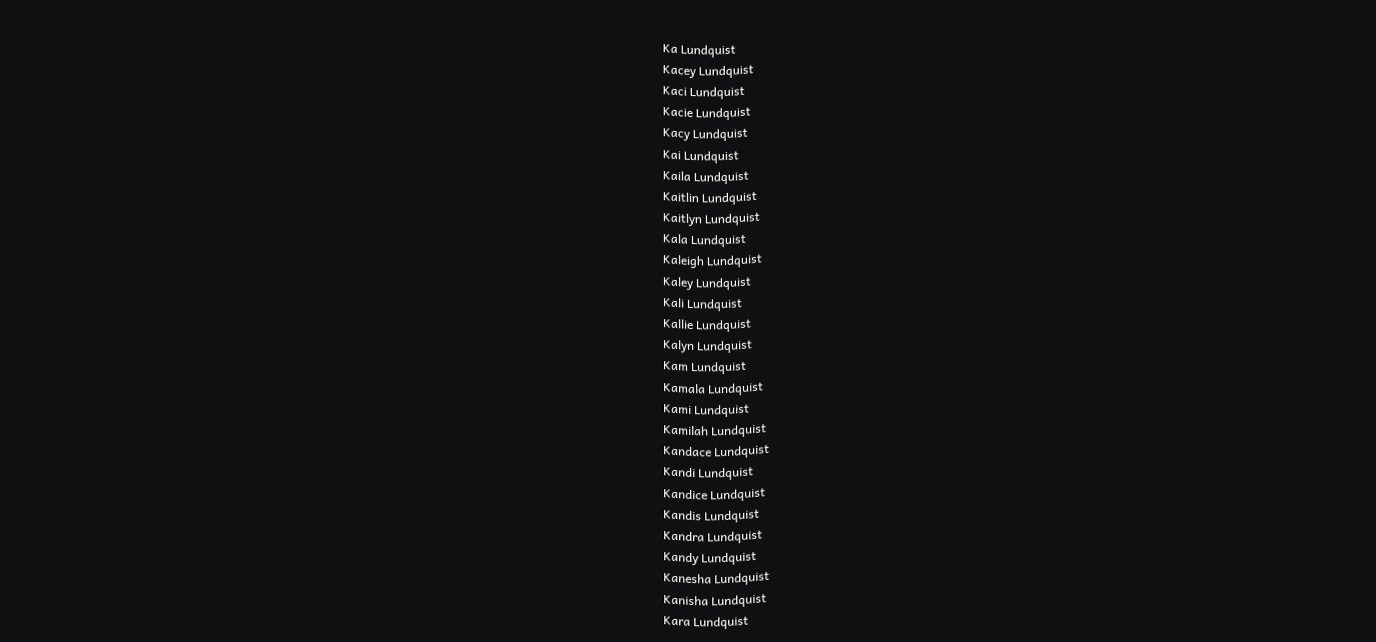Ka Lundquist
Kacey Lundquist
Kaci Lundquist
Kacie Lundquist
Kacy Lundquist
Kai Lundquist
Kaila Lundquist
Kaitlin Lundquist
Kaitlyn Lundquist
Kala Lundquist
Kaleigh Lundquist
Kaley Lundquist
Kali Lundquist
Kallie Lundquist
Kalyn Lundquist
Kam Lundquist
Kamala Lundquist
Kami Lundquist
Kamilah Lundquist
Kandace Lundquist
Kandi Lundquist
Kandice Lundquist
Kandis Lundquist
Kandra Lundquist
Kandy Lundquist
Kanesha Lundquist
Kanisha Lundquist
Kara Lundquist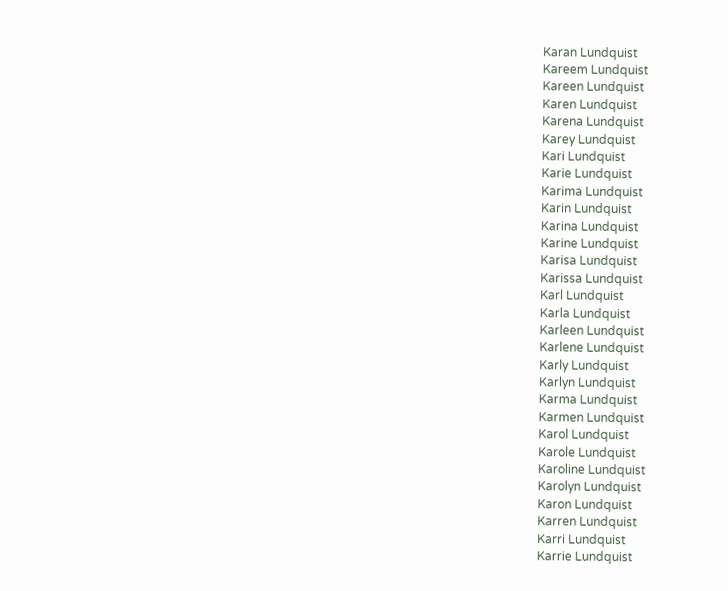Karan Lundquist
Kareem Lundquist
Kareen Lundquist
Karen Lundquist
Karena Lundquist
Karey Lundquist
Kari Lundquist
Karie Lundquist
Karima Lundquist
Karin Lundquist
Karina Lundquist
Karine Lundquist
Karisa Lundquist
Karissa Lundquist
Karl Lundquist
Karla Lundquist
Karleen Lundquist
Karlene Lundquist
Karly Lundquist
Karlyn Lundquist
Karma Lundquist
Karmen Lundquist
Karol Lundquist
Karole Lundquist
Karoline Lundquist
Karolyn Lundquist
Karon Lundquist
Karren Lundquist
Karri Lundquist
Karrie Lundquist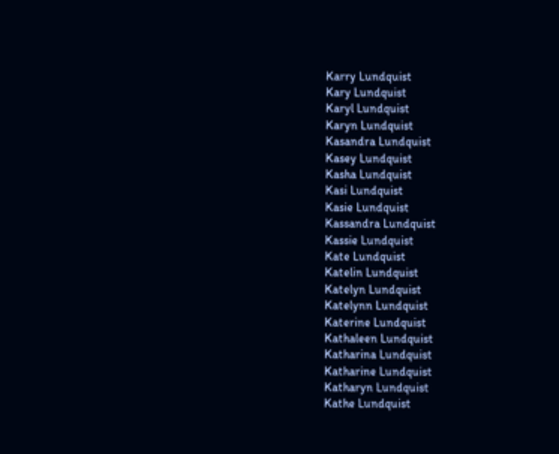Karry Lundquist
Kary Lundquist
Karyl Lundquist
Karyn Lundquist
Kasandra Lundquist
Kasey Lundquist
Kasha Lundquist
Kasi Lundquist
Kasie Lundquist
Kassandra Lundquist
Kassie Lundquist
Kate Lundquist
Katelin Lundquist
Katelyn Lundquist
Katelynn Lundquist
Katerine Lundquist
Kathaleen Lundquist
Katharina Lundquist
Katharine Lundquist
Katharyn Lundquist
Kathe Lundquist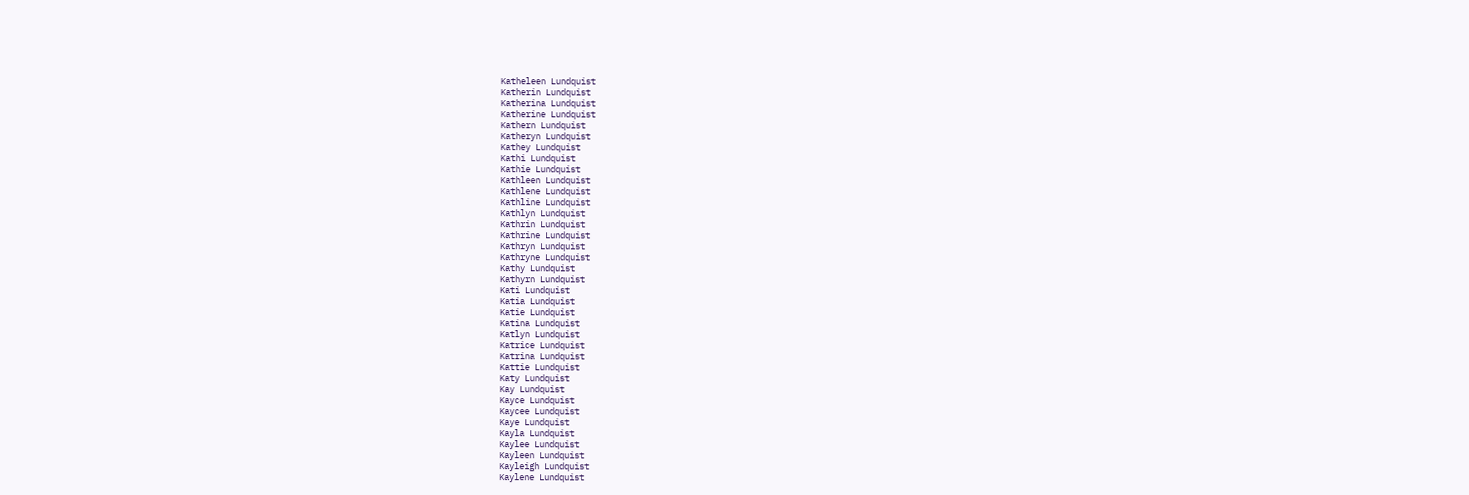Katheleen Lundquist
Katherin Lundquist
Katherina Lundquist
Katherine Lundquist
Kathern Lundquist
Katheryn Lundquist
Kathey Lundquist
Kathi Lundquist
Kathie Lundquist
Kathleen Lundquist
Kathlene Lundquist
Kathline Lundquist
Kathlyn Lundquist
Kathrin Lundquist
Kathrine Lundquist
Kathryn Lundquist
Kathryne Lundquist
Kathy Lundquist
Kathyrn Lundquist
Kati Lundquist
Katia Lundquist
Katie Lundquist
Katina Lundquist
Katlyn Lundquist
Katrice Lundquist
Katrina Lundquist
Kattie Lundquist
Katy Lundquist
Kay Lundquist
Kayce Lundquist
Kaycee Lundquist
Kaye Lundquist
Kayla Lundquist
Kaylee Lundquist
Kayleen Lundquist
Kayleigh Lundquist
Kaylene Lundquist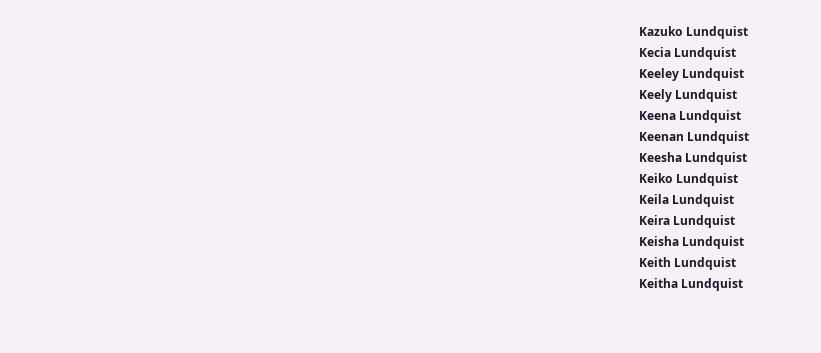Kazuko Lundquist
Kecia Lundquist
Keeley Lundquist
Keely Lundquist
Keena Lundquist
Keenan Lundquist
Keesha Lundquist
Keiko Lundquist
Keila Lundquist
Keira Lundquist
Keisha Lundquist
Keith Lundquist
Keitha Lundquist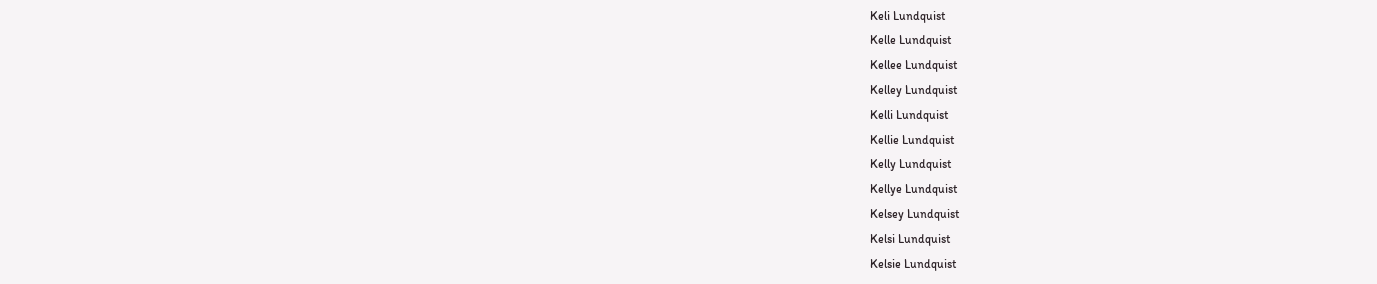Keli Lundquist
Kelle Lundquist
Kellee Lundquist
Kelley Lundquist
Kelli Lundquist
Kellie Lundquist
Kelly Lundquist
Kellye Lundquist
Kelsey Lundquist
Kelsi Lundquist
Kelsie Lundquist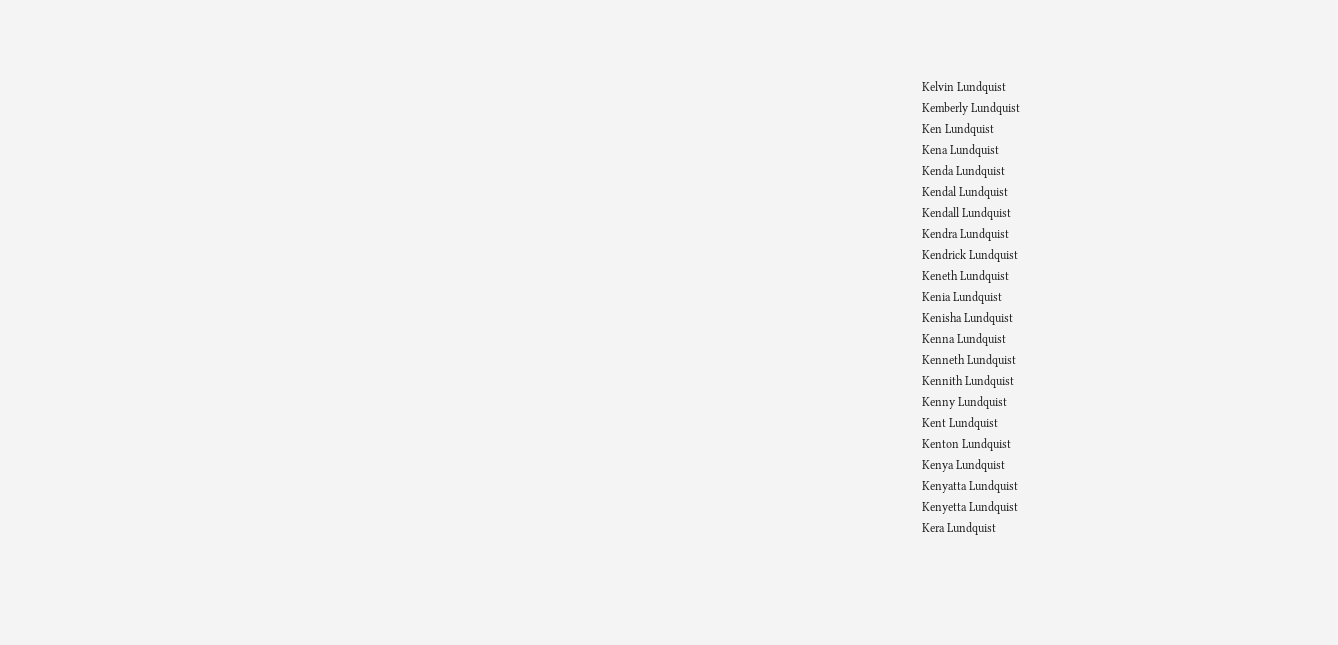Kelvin Lundquist
Kemberly Lundquist
Ken Lundquist
Kena Lundquist
Kenda Lundquist
Kendal Lundquist
Kendall Lundquist
Kendra Lundquist
Kendrick Lundquist
Keneth Lundquist
Kenia Lundquist
Kenisha Lundquist
Kenna Lundquist
Kenneth Lundquist
Kennith Lundquist
Kenny Lundquist
Kent Lundquist
Kenton Lundquist
Kenya Lundquist
Kenyatta Lundquist
Kenyetta Lundquist
Kera Lundquist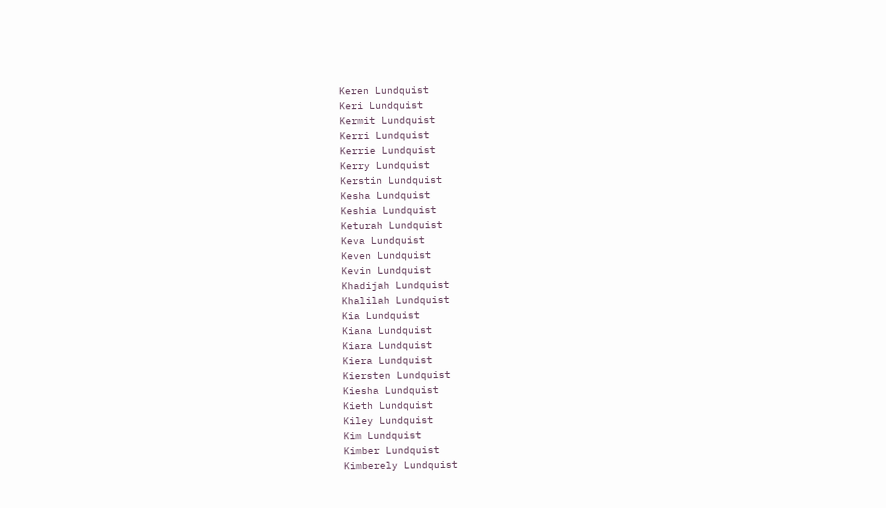Keren Lundquist
Keri Lundquist
Kermit Lundquist
Kerri Lundquist
Kerrie Lundquist
Kerry Lundquist
Kerstin Lundquist
Kesha Lundquist
Keshia Lundquist
Keturah Lundquist
Keva Lundquist
Keven Lundquist
Kevin Lundquist
Khadijah Lundquist
Khalilah Lundquist
Kia Lundquist
Kiana Lundquist
Kiara Lundquist
Kiera Lundquist
Kiersten Lundquist
Kiesha Lundquist
Kieth Lundquist
Kiley Lundquist
Kim Lundquist
Kimber Lundquist
Kimberely Lundquist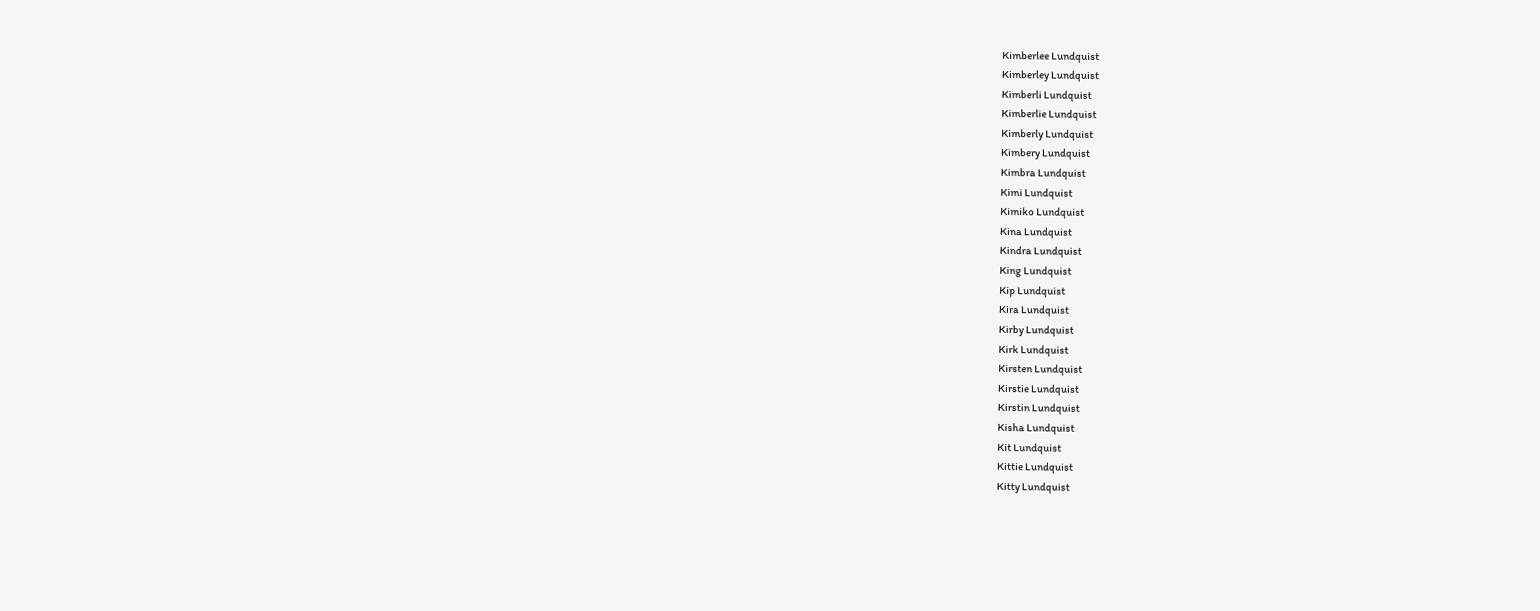Kimberlee Lundquist
Kimberley Lundquist
Kimberli Lundquist
Kimberlie Lundquist
Kimberly Lundquist
Kimbery Lundquist
Kimbra Lundquist
Kimi Lundquist
Kimiko Lundquist
Kina Lundquist
Kindra Lundquist
King Lundquist
Kip Lundquist
Kira Lundquist
Kirby Lundquist
Kirk Lundquist
Kirsten Lundquist
Kirstie Lundquist
Kirstin Lundquist
Kisha Lundquist
Kit Lundquist
Kittie Lundquist
Kitty Lundquist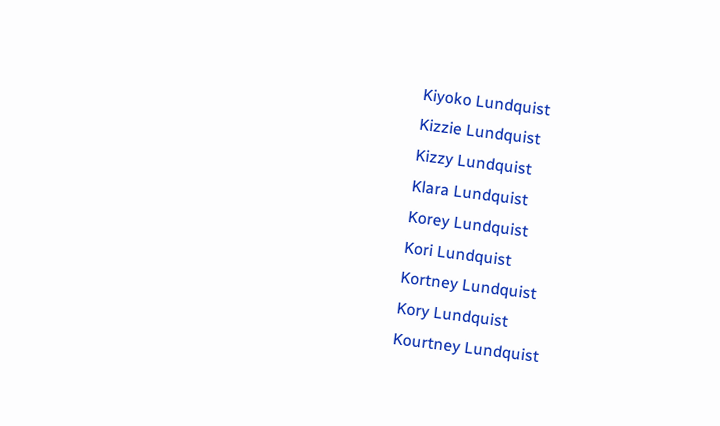Kiyoko Lundquist
Kizzie Lundquist
Kizzy Lundquist
Klara Lundquist
Korey Lundquist
Kori Lundquist
Kortney Lundquist
Kory Lundquist
Kourtney Lundquist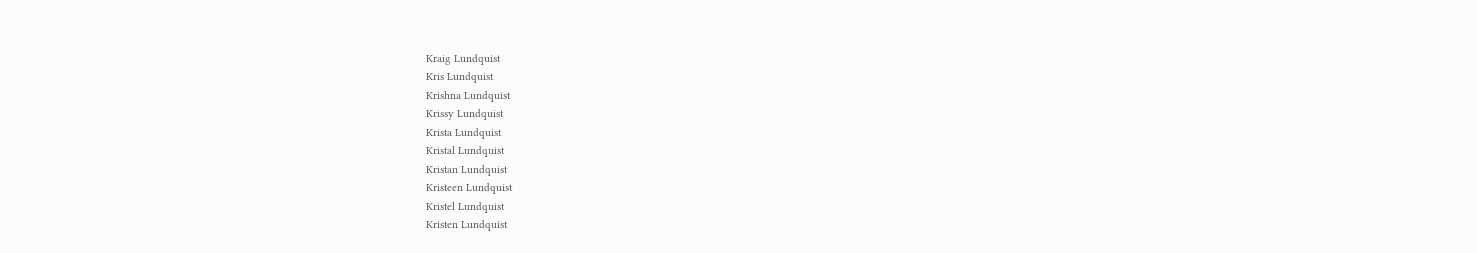Kraig Lundquist
Kris Lundquist
Krishna Lundquist
Krissy Lundquist
Krista Lundquist
Kristal Lundquist
Kristan Lundquist
Kristeen Lundquist
Kristel Lundquist
Kristen Lundquist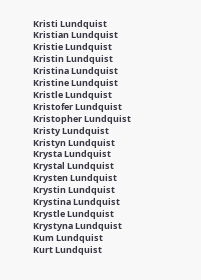Kristi Lundquist
Kristian Lundquist
Kristie Lundquist
Kristin Lundquist
Kristina Lundquist
Kristine Lundquist
Kristle Lundquist
Kristofer Lundquist
Kristopher Lundquist
Kristy Lundquist
Kristyn Lundquist
Krysta Lundquist
Krystal Lundquist
Krysten Lundquist
Krystin Lundquist
Krystina Lundquist
Krystle Lundquist
Krystyna Lundquist
Kum Lundquist
Kurt Lundquist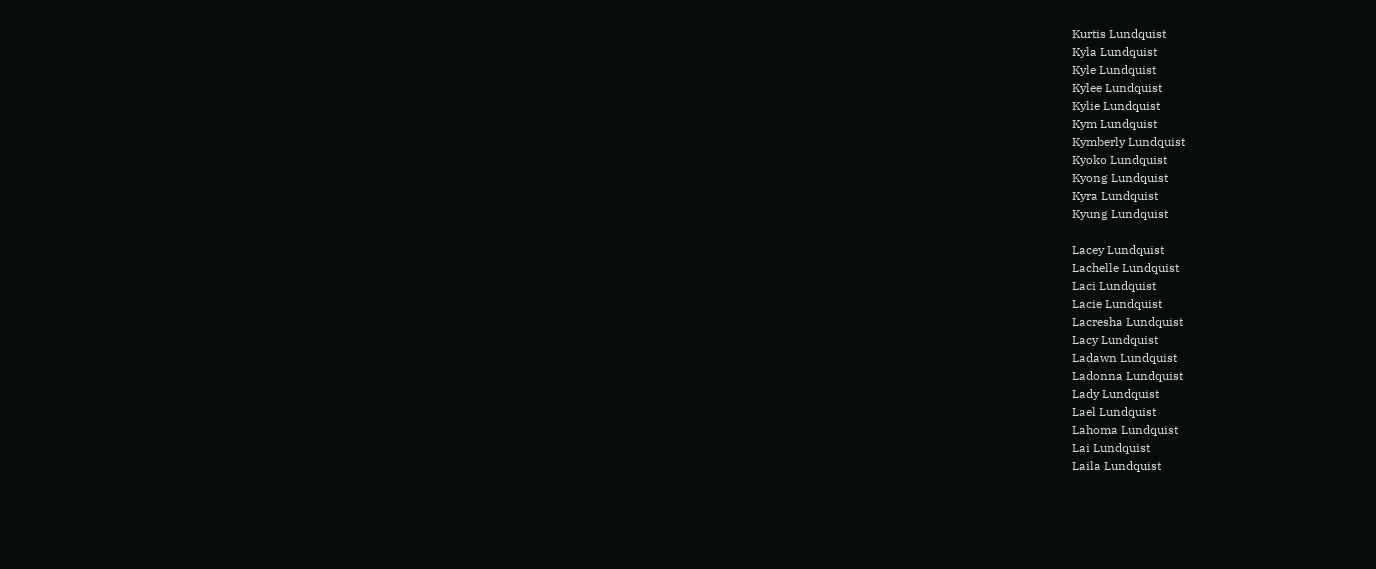Kurtis Lundquist
Kyla Lundquist
Kyle Lundquist
Kylee Lundquist
Kylie Lundquist
Kym Lundquist
Kymberly Lundquist
Kyoko Lundquist
Kyong Lundquist
Kyra Lundquist
Kyung Lundquist

Lacey Lundquist
Lachelle Lundquist
Laci Lundquist
Lacie Lundquist
Lacresha Lundquist
Lacy Lundquist
Ladawn Lundquist
Ladonna Lundquist
Lady Lundquist
Lael Lundquist
Lahoma Lundquist
Lai Lundquist
Laila Lundquist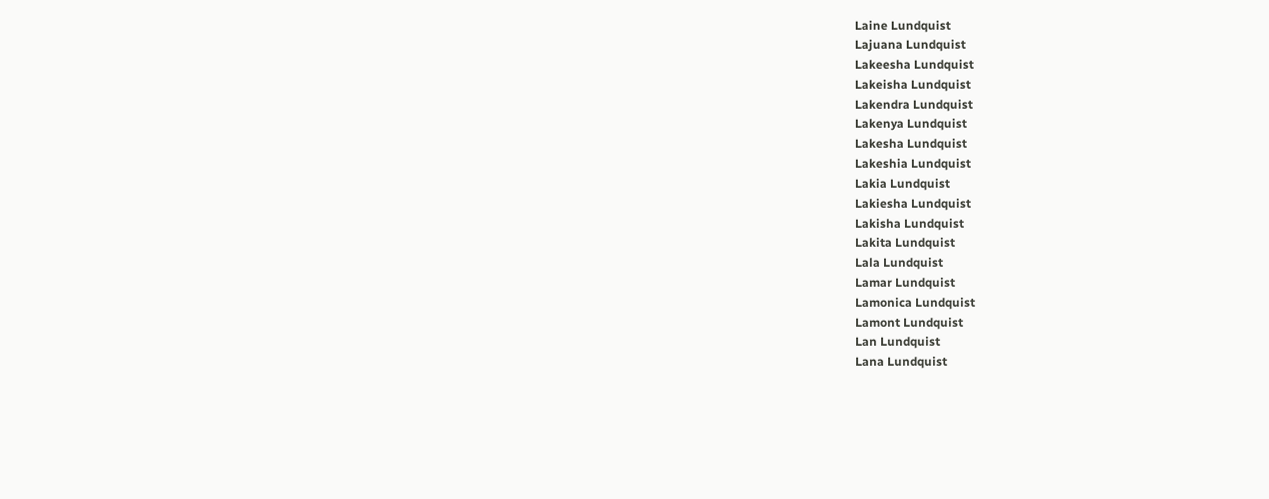Laine Lundquist
Lajuana Lundquist
Lakeesha Lundquist
Lakeisha Lundquist
Lakendra Lundquist
Lakenya Lundquist
Lakesha Lundquist
Lakeshia Lundquist
Lakia Lundquist
Lakiesha Lundquist
Lakisha Lundquist
Lakita Lundquist
Lala Lundquist
Lamar Lundquist
Lamonica Lundquist
Lamont Lundquist
Lan Lundquist
Lana Lundquist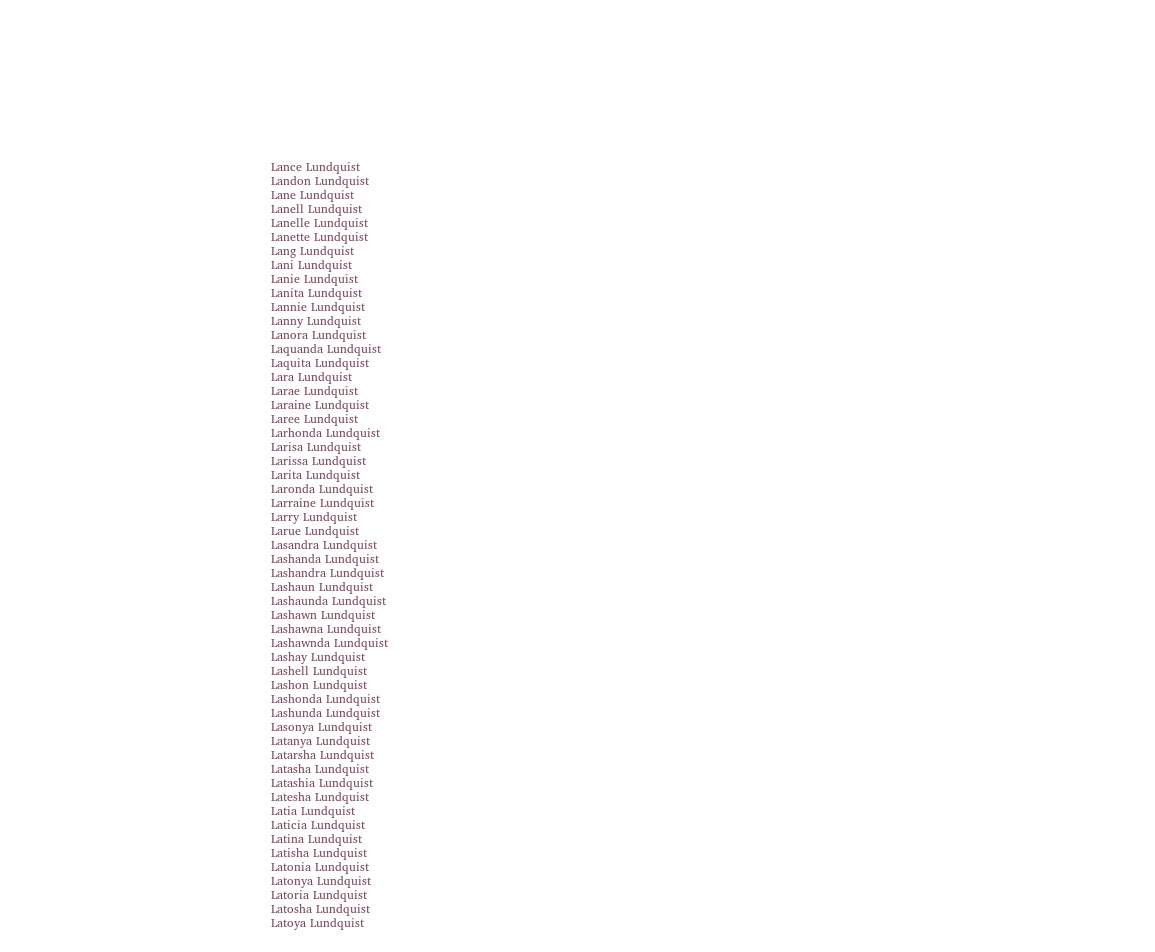Lance Lundquist
Landon Lundquist
Lane Lundquist
Lanell Lundquist
Lanelle Lundquist
Lanette Lundquist
Lang Lundquist
Lani Lundquist
Lanie Lundquist
Lanita Lundquist
Lannie Lundquist
Lanny Lundquist
Lanora Lundquist
Laquanda Lundquist
Laquita Lundquist
Lara Lundquist
Larae Lundquist
Laraine Lundquist
Laree Lundquist
Larhonda Lundquist
Larisa Lundquist
Larissa Lundquist
Larita Lundquist
Laronda Lundquist
Larraine Lundquist
Larry Lundquist
Larue Lundquist
Lasandra Lundquist
Lashanda Lundquist
Lashandra Lundquist
Lashaun Lundquist
Lashaunda Lundquist
Lashawn Lundquist
Lashawna Lundquist
Lashawnda Lundquist
Lashay Lundquist
Lashell Lundquist
Lashon Lundquist
Lashonda Lundquist
Lashunda Lundquist
Lasonya Lundquist
Latanya Lundquist
Latarsha Lundquist
Latasha Lundquist
Latashia Lundquist
Latesha Lundquist
Latia Lundquist
Laticia Lundquist
Latina Lundquist
Latisha Lundquist
Latonia Lundquist
Latonya Lundquist
Latoria Lundquist
Latosha Lundquist
Latoya Lundquist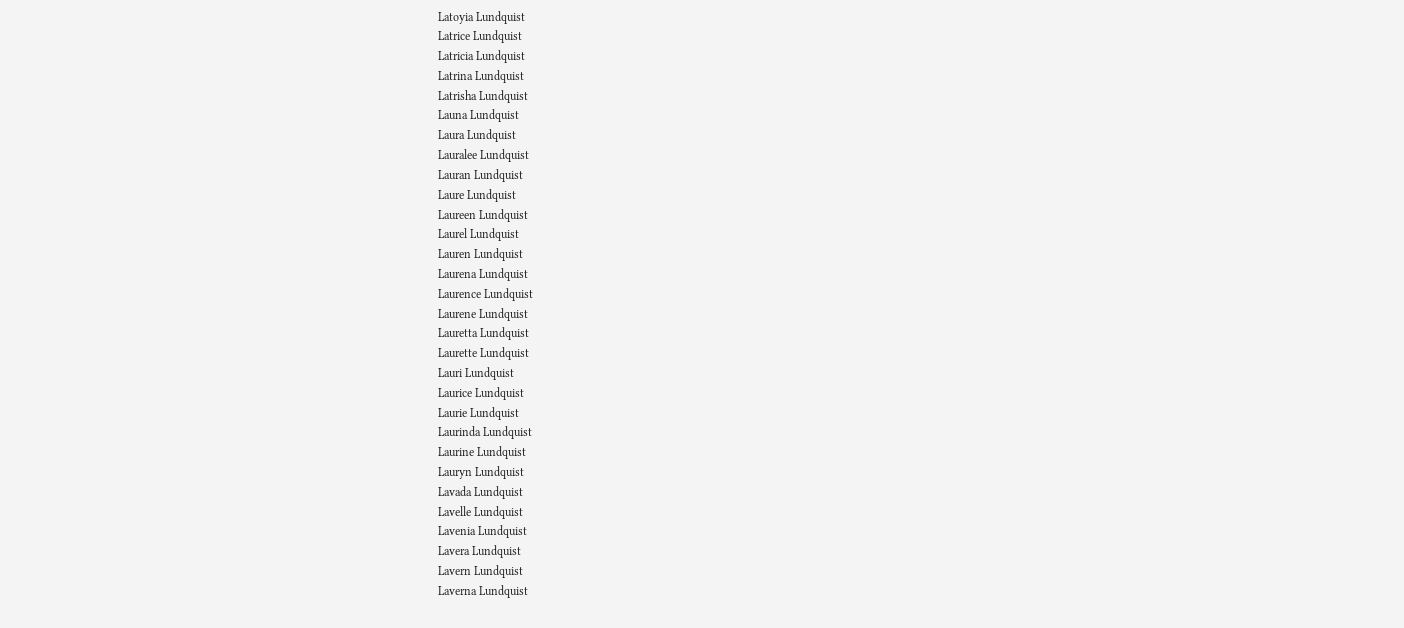Latoyia Lundquist
Latrice Lundquist
Latricia Lundquist
Latrina Lundquist
Latrisha Lundquist
Launa Lundquist
Laura Lundquist
Lauralee Lundquist
Lauran Lundquist
Laure Lundquist
Laureen Lundquist
Laurel Lundquist
Lauren Lundquist
Laurena Lundquist
Laurence Lundquist
Laurene Lundquist
Lauretta Lundquist
Laurette Lundquist
Lauri Lundquist
Laurice Lundquist
Laurie Lundquist
Laurinda Lundquist
Laurine Lundquist
Lauryn Lundquist
Lavada Lundquist
Lavelle Lundquist
Lavenia Lundquist
Lavera Lundquist
Lavern Lundquist
Laverna Lundquist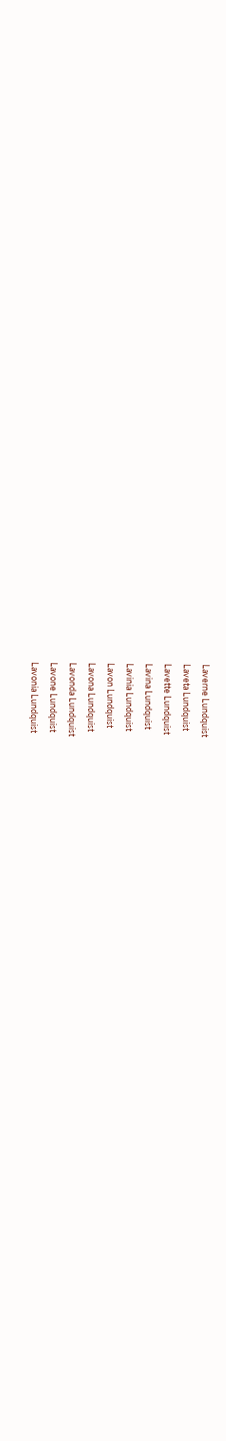Laverne Lundquist
Laveta Lundquist
Lavette Lundquist
Lavina Lundquist
Lavinia Lundquist
Lavon Lundquist
Lavona Lundquist
Lavonda Lundquist
Lavone Lundquist
Lavonia Lundquist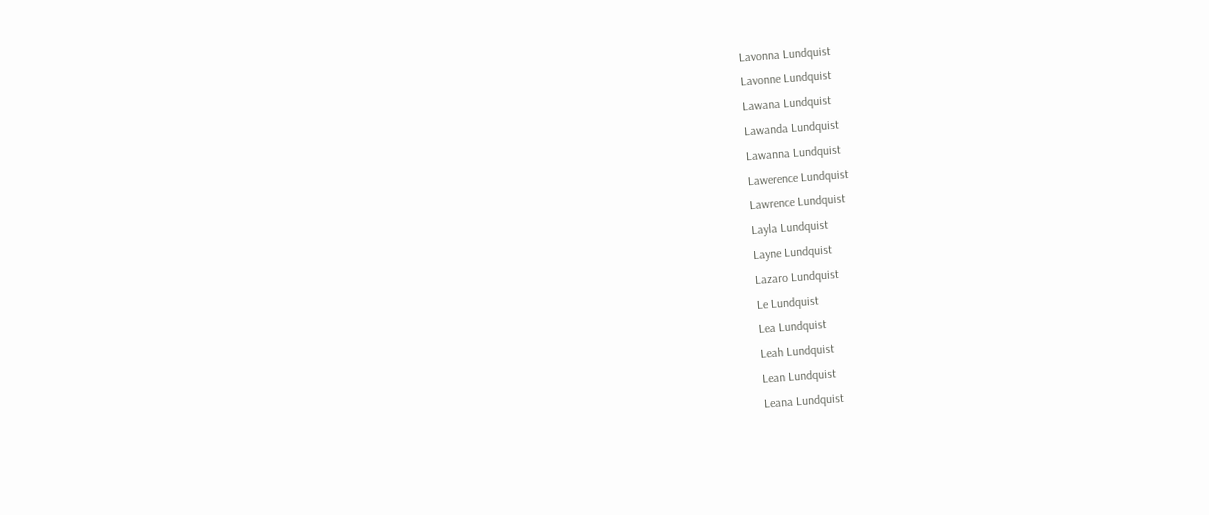Lavonna Lundquist
Lavonne Lundquist
Lawana Lundquist
Lawanda Lundquist
Lawanna Lundquist
Lawerence Lundquist
Lawrence Lundquist
Layla Lundquist
Layne Lundquist
Lazaro Lundquist
Le Lundquist
Lea Lundquist
Leah Lundquist
Lean Lundquist
Leana Lundquist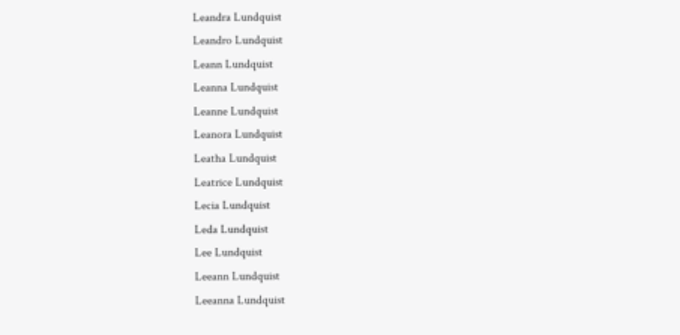Leandra Lundquist
Leandro Lundquist
Leann Lundquist
Leanna Lundquist
Leanne Lundquist
Leanora Lundquist
Leatha Lundquist
Leatrice Lundquist
Lecia Lundquist
Leda Lundquist
Lee Lundquist
Leeann Lundquist
Leeanna Lundquist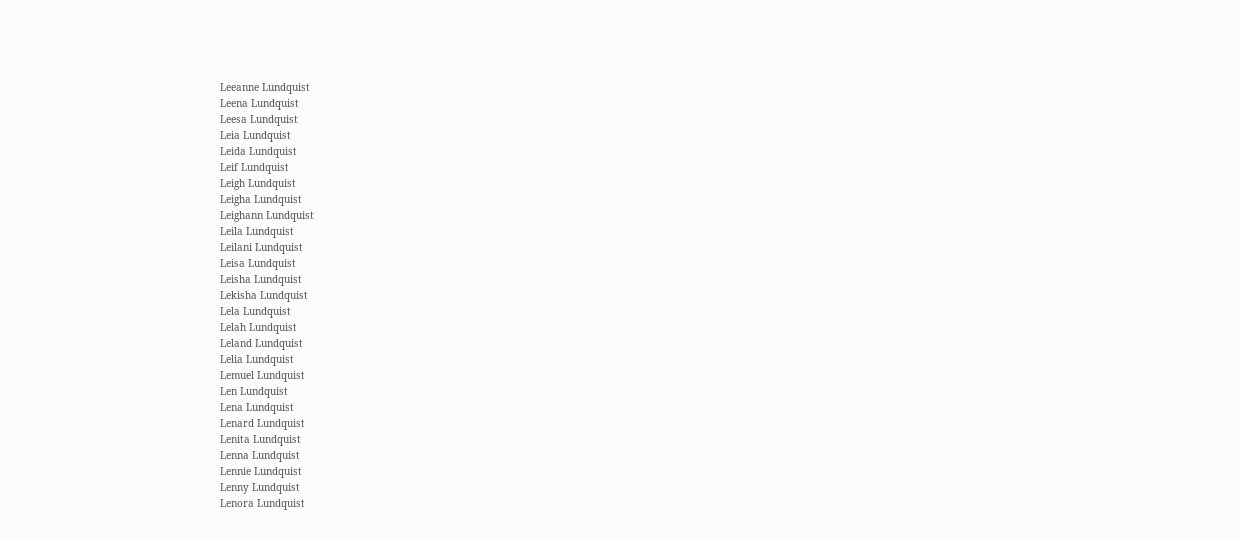Leeanne Lundquist
Leena Lundquist
Leesa Lundquist
Leia Lundquist
Leida Lundquist
Leif Lundquist
Leigh Lundquist
Leigha Lundquist
Leighann Lundquist
Leila Lundquist
Leilani Lundquist
Leisa Lundquist
Leisha Lundquist
Lekisha Lundquist
Lela Lundquist
Lelah Lundquist
Leland Lundquist
Lelia Lundquist
Lemuel Lundquist
Len Lundquist
Lena Lundquist
Lenard Lundquist
Lenita Lundquist
Lenna Lundquist
Lennie Lundquist
Lenny Lundquist
Lenora Lundquist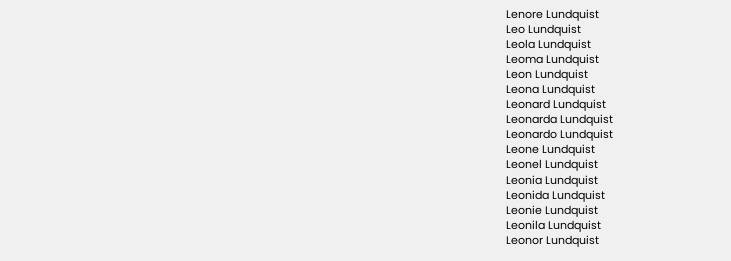Lenore Lundquist
Leo Lundquist
Leola Lundquist
Leoma Lundquist
Leon Lundquist
Leona Lundquist
Leonard Lundquist
Leonarda Lundquist
Leonardo Lundquist
Leone Lundquist
Leonel Lundquist
Leonia Lundquist
Leonida Lundquist
Leonie Lundquist
Leonila Lundquist
Leonor Lundquist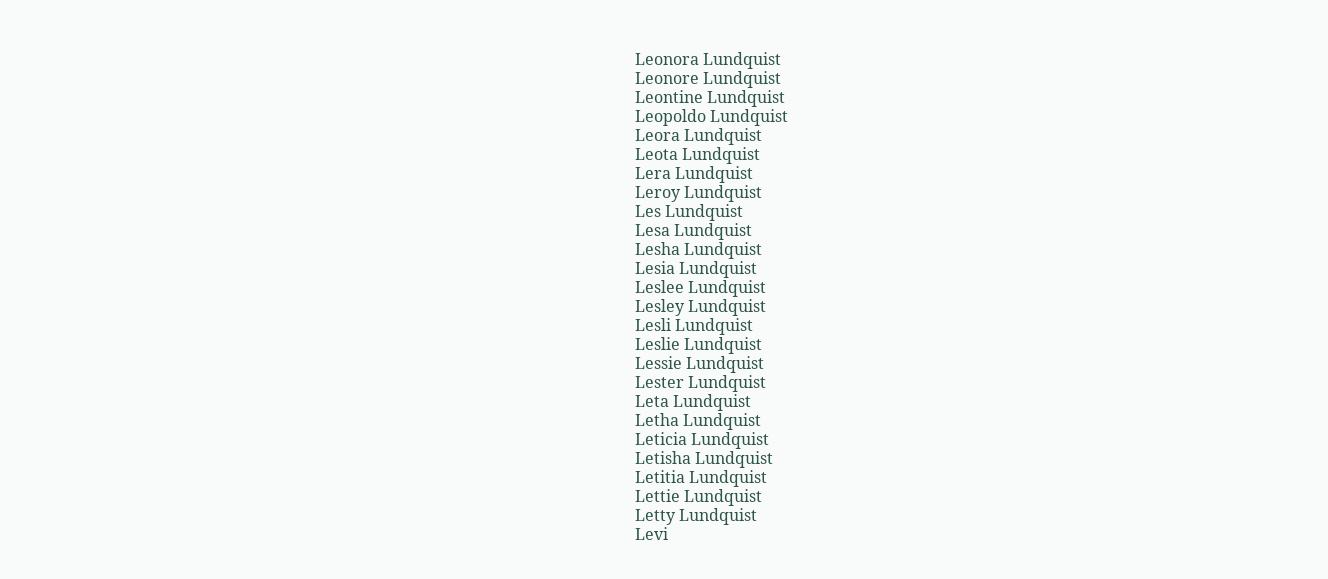Leonora Lundquist
Leonore Lundquist
Leontine Lundquist
Leopoldo Lundquist
Leora Lundquist
Leota Lundquist
Lera Lundquist
Leroy Lundquist
Les Lundquist
Lesa Lundquist
Lesha Lundquist
Lesia Lundquist
Leslee Lundquist
Lesley Lundquist
Lesli Lundquist
Leslie Lundquist
Lessie Lundquist
Lester Lundquist
Leta Lundquist
Letha Lundquist
Leticia Lundquist
Letisha Lundquist
Letitia Lundquist
Lettie Lundquist
Letty Lundquist
Levi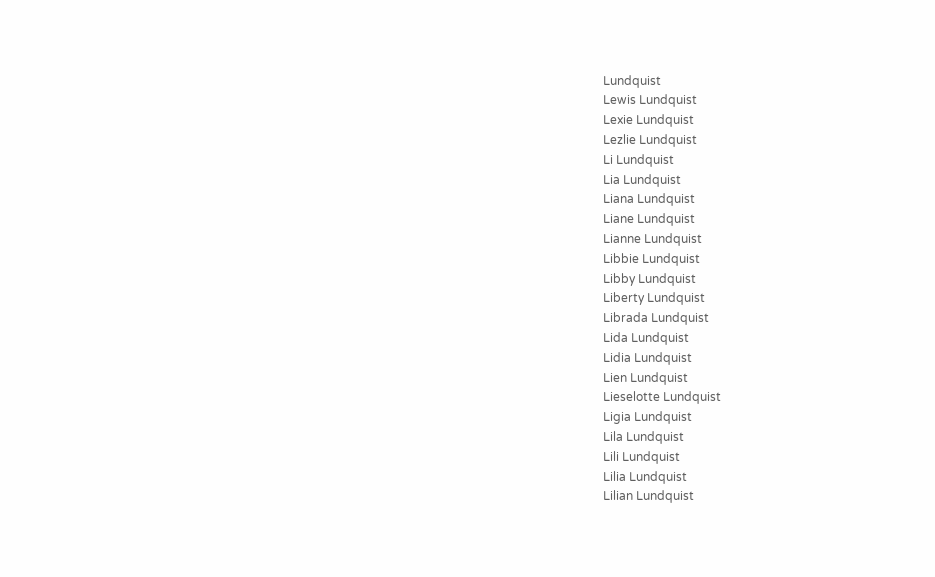Lundquist
Lewis Lundquist
Lexie Lundquist
Lezlie Lundquist
Li Lundquist
Lia Lundquist
Liana Lundquist
Liane Lundquist
Lianne Lundquist
Libbie Lundquist
Libby Lundquist
Liberty Lundquist
Librada Lundquist
Lida Lundquist
Lidia Lundquist
Lien Lundquist
Lieselotte Lundquist
Ligia Lundquist
Lila Lundquist
Lili Lundquist
Lilia Lundquist
Lilian Lundquist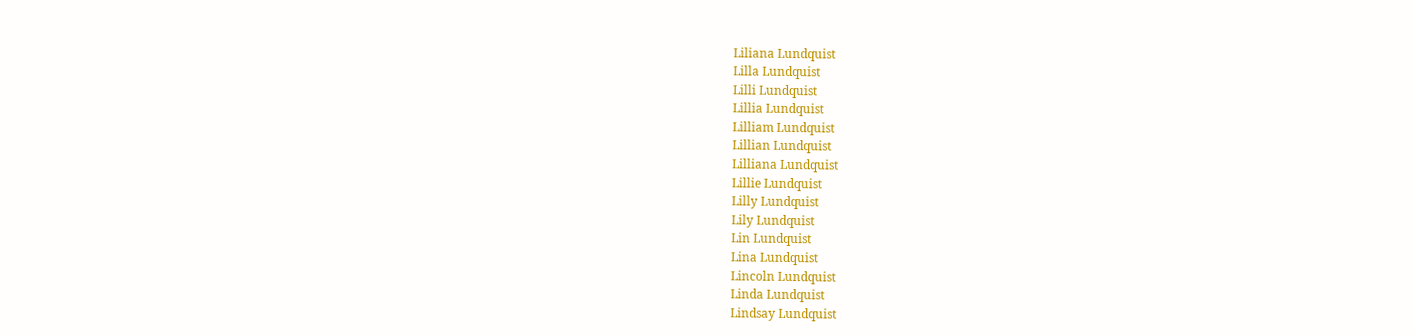Liliana Lundquist
Lilla Lundquist
Lilli Lundquist
Lillia Lundquist
Lilliam Lundquist
Lillian Lundquist
Lilliana Lundquist
Lillie Lundquist
Lilly Lundquist
Lily Lundquist
Lin Lundquist
Lina Lundquist
Lincoln Lundquist
Linda Lundquist
Lindsay Lundquist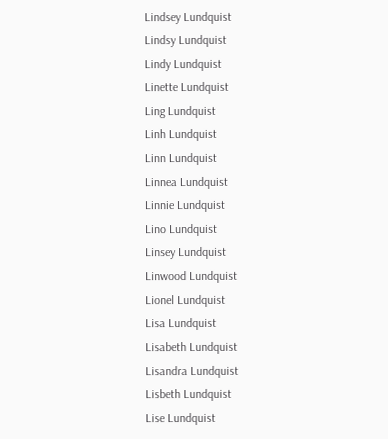Lindsey Lundquist
Lindsy Lundquist
Lindy Lundquist
Linette Lundquist
Ling Lundquist
Linh Lundquist
Linn Lundquist
Linnea Lundquist
Linnie Lundquist
Lino Lundquist
Linsey Lundquist
Linwood Lundquist
Lionel Lundquist
Lisa Lundquist
Lisabeth Lundquist
Lisandra Lundquist
Lisbeth Lundquist
Lise Lundquist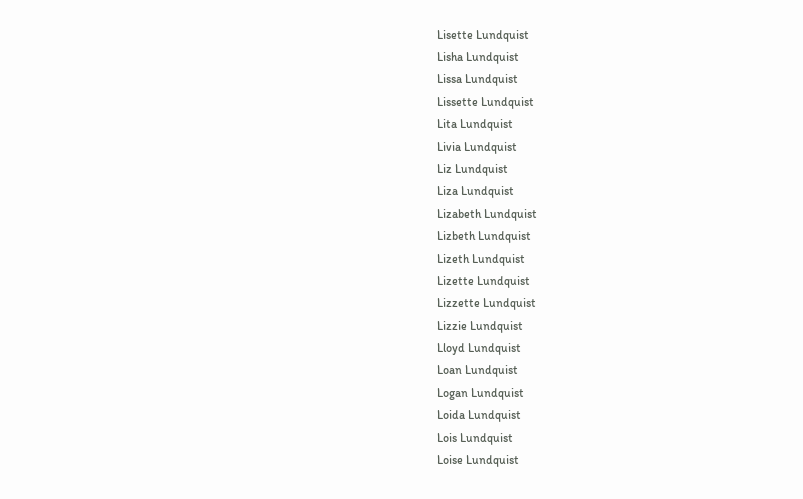Lisette Lundquist
Lisha Lundquist
Lissa Lundquist
Lissette Lundquist
Lita Lundquist
Livia Lundquist
Liz Lundquist
Liza Lundquist
Lizabeth Lundquist
Lizbeth Lundquist
Lizeth Lundquist
Lizette Lundquist
Lizzette Lundquist
Lizzie Lundquist
Lloyd Lundquist
Loan Lundquist
Logan Lundquist
Loida Lundquist
Lois Lundquist
Loise Lundquist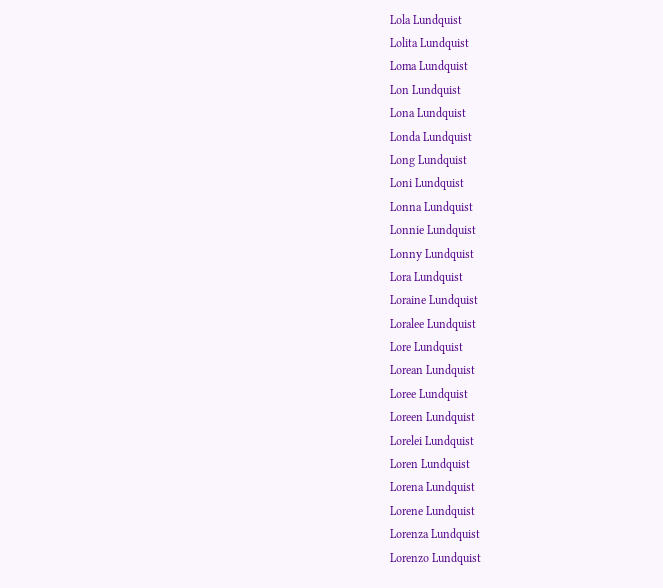Lola Lundquist
Lolita Lundquist
Loma Lundquist
Lon Lundquist
Lona Lundquist
Londa Lundquist
Long Lundquist
Loni Lundquist
Lonna Lundquist
Lonnie Lundquist
Lonny Lundquist
Lora Lundquist
Loraine Lundquist
Loralee Lundquist
Lore Lundquist
Lorean Lundquist
Loree Lundquist
Loreen Lundquist
Lorelei Lundquist
Loren Lundquist
Lorena Lundquist
Lorene Lundquist
Lorenza Lundquist
Lorenzo Lundquist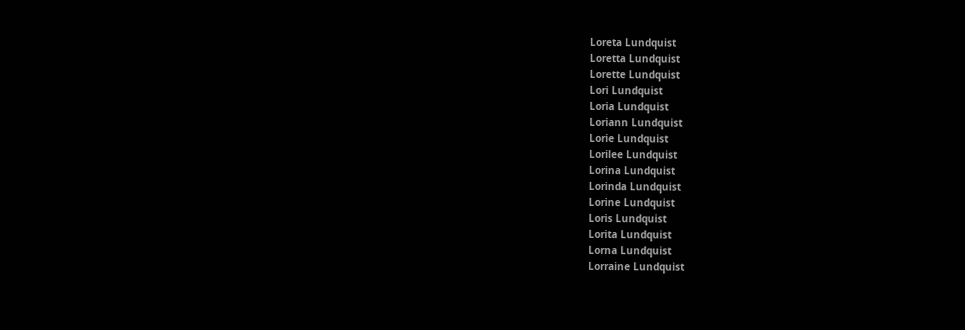Loreta Lundquist
Loretta Lundquist
Lorette Lundquist
Lori Lundquist
Loria Lundquist
Loriann Lundquist
Lorie Lundquist
Lorilee Lundquist
Lorina Lundquist
Lorinda Lundquist
Lorine Lundquist
Loris Lundquist
Lorita Lundquist
Lorna Lundquist
Lorraine Lundquist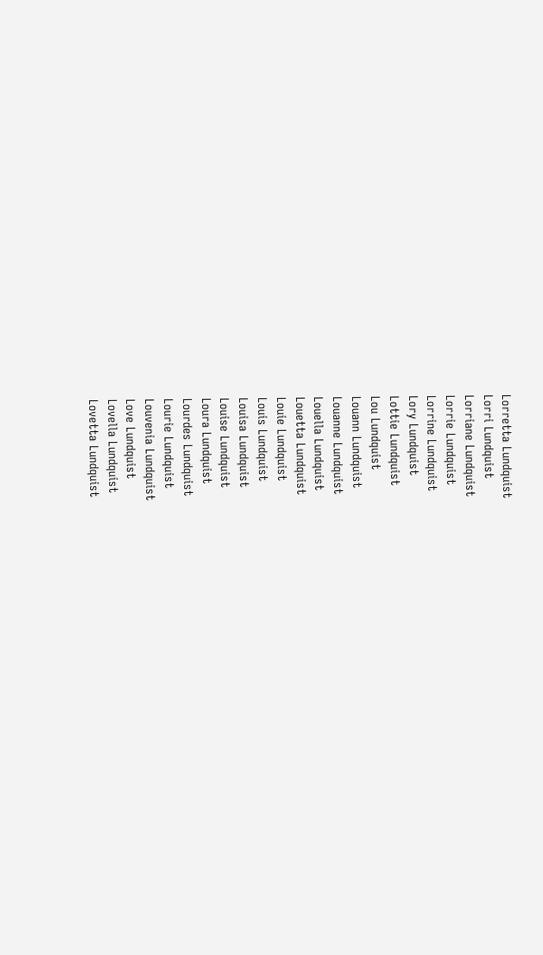Lorretta Lundquist
Lorri Lundquist
Lorriane Lundquist
Lorrie Lundquist
Lorrine Lundquist
Lory Lundquist
Lottie Lundquist
Lou Lundquist
Louann Lundquist
Louanne Lundquist
Louella Lundquist
Louetta Lundquist
Louie Lundquist
Louis Lundquist
Louisa Lundquist
Louise Lundquist
Loura Lundquist
Lourdes Lundquist
Lourie Lundquist
Louvenia Lundquist
Love Lundquist
Lovella Lundquist
Lovetta Lundquist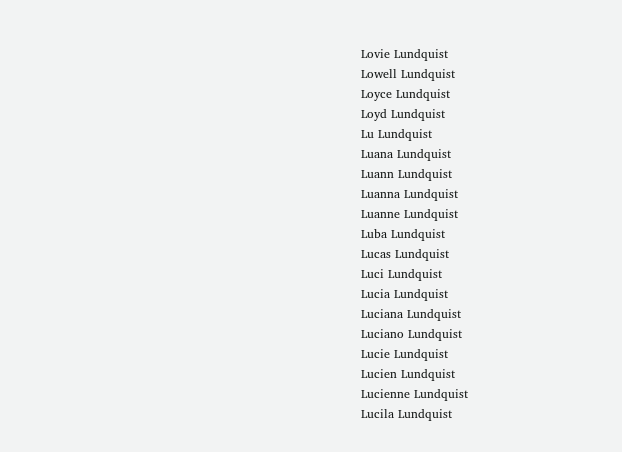Lovie Lundquist
Lowell Lundquist
Loyce Lundquist
Loyd Lundquist
Lu Lundquist
Luana Lundquist
Luann Lundquist
Luanna Lundquist
Luanne Lundquist
Luba Lundquist
Lucas Lundquist
Luci Lundquist
Lucia Lundquist
Luciana Lundquist
Luciano Lundquist
Lucie Lundquist
Lucien Lundquist
Lucienne Lundquist
Lucila Lundquist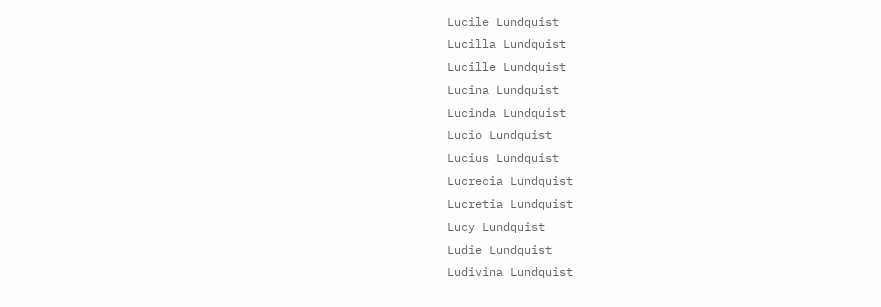Lucile Lundquist
Lucilla Lundquist
Lucille Lundquist
Lucina Lundquist
Lucinda Lundquist
Lucio Lundquist
Lucius Lundquist
Lucrecia Lundquist
Lucretia Lundquist
Lucy Lundquist
Ludie Lundquist
Ludivina Lundquist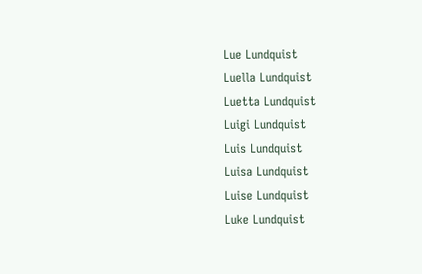Lue Lundquist
Luella Lundquist
Luetta Lundquist
Luigi Lundquist
Luis Lundquist
Luisa Lundquist
Luise Lundquist
Luke Lundquist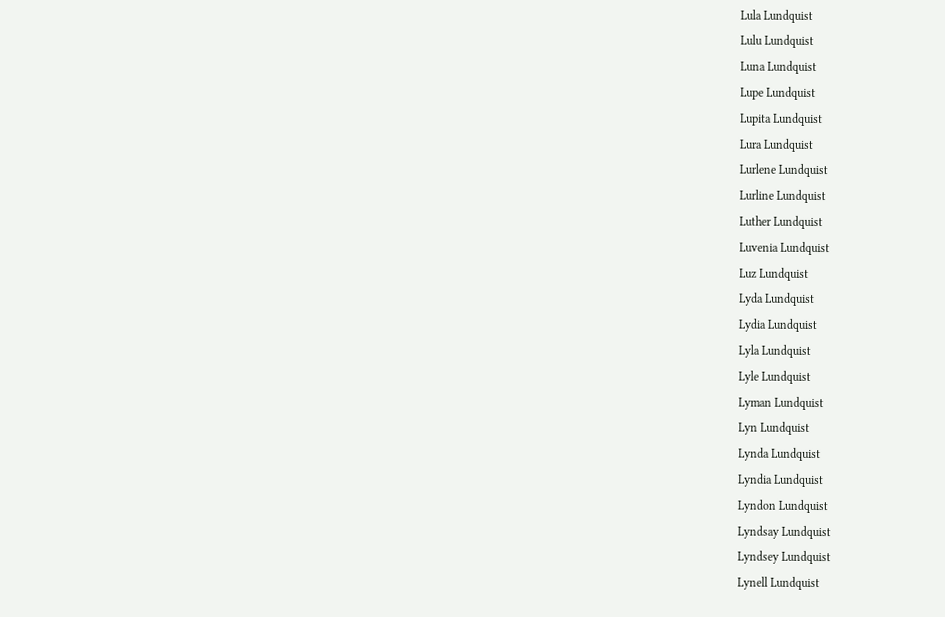Lula Lundquist
Lulu Lundquist
Luna Lundquist
Lupe Lundquist
Lupita Lundquist
Lura Lundquist
Lurlene Lundquist
Lurline Lundquist
Luther Lundquist
Luvenia Lundquist
Luz Lundquist
Lyda Lundquist
Lydia Lundquist
Lyla Lundquist
Lyle Lundquist
Lyman Lundquist
Lyn Lundquist
Lynda Lundquist
Lyndia Lundquist
Lyndon Lundquist
Lyndsay Lundquist
Lyndsey Lundquist
Lynell Lundquist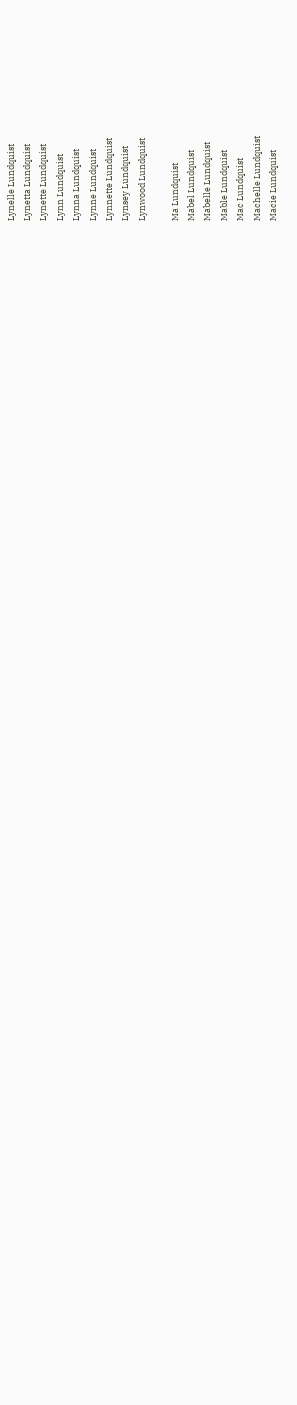Lynelle Lundquist
Lynetta Lundquist
Lynette Lundquist
Lynn Lundquist
Lynna Lundquist
Lynne Lundquist
Lynnette Lundquist
Lynsey Lundquist
Lynwood Lundquist

Ma Lundquist
Mabel Lundquist
Mabelle Lundquist
Mable Lundquist
Mac Lundquist
Machelle Lundquist
Macie Lundquist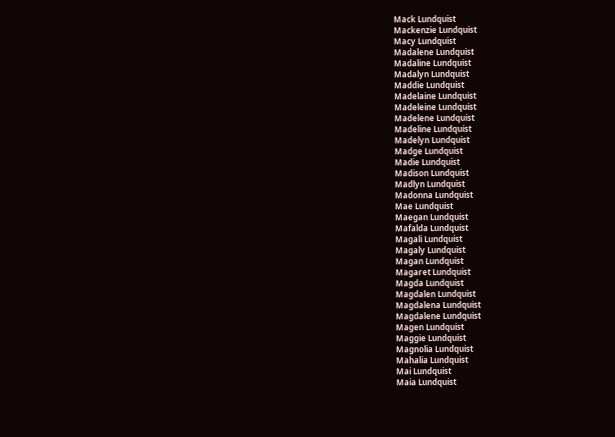Mack Lundquist
Mackenzie Lundquist
Macy Lundquist
Madalene Lundquist
Madaline Lundquist
Madalyn Lundquist
Maddie Lundquist
Madelaine Lundquist
Madeleine Lundquist
Madelene Lundquist
Madeline Lundquist
Madelyn Lundquist
Madge Lundquist
Madie Lundquist
Madison Lundquist
Madlyn Lundquist
Madonna Lundquist
Mae Lundquist
Maegan Lundquist
Mafalda Lundquist
Magali Lundquist
Magaly Lundquist
Magan Lundquist
Magaret Lundquist
Magda Lundquist
Magdalen Lundquist
Magdalena Lundquist
Magdalene Lundquist
Magen Lundquist
Maggie Lundquist
Magnolia Lundquist
Mahalia Lundquist
Mai Lundquist
Maia Lundquist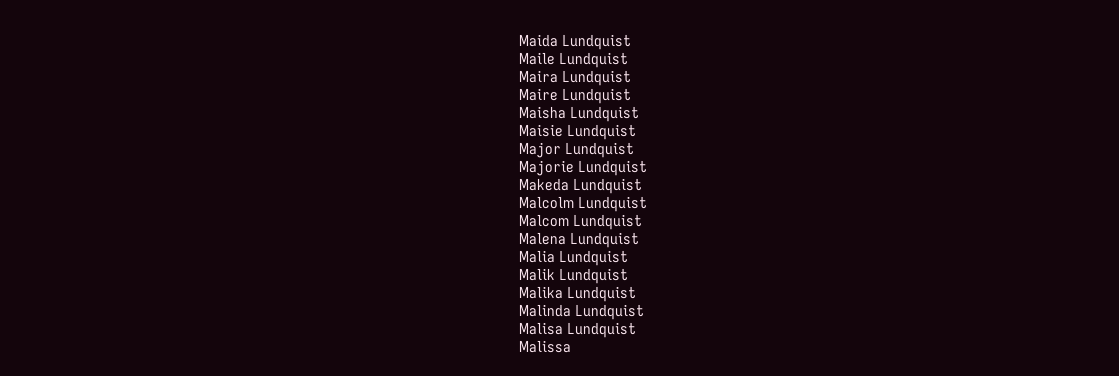Maida Lundquist
Maile Lundquist
Maira Lundquist
Maire Lundquist
Maisha Lundquist
Maisie Lundquist
Major Lundquist
Majorie Lundquist
Makeda Lundquist
Malcolm Lundquist
Malcom Lundquist
Malena Lundquist
Malia Lundquist
Malik Lundquist
Malika Lundquist
Malinda Lundquist
Malisa Lundquist
Malissa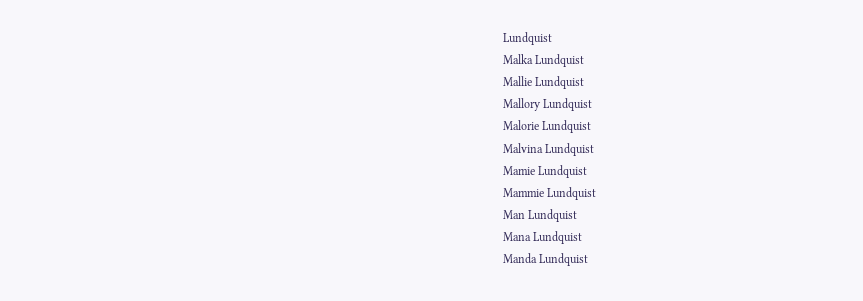Lundquist
Malka Lundquist
Mallie Lundquist
Mallory Lundquist
Malorie Lundquist
Malvina Lundquist
Mamie Lundquist
Mammie Lundquist
Man Lundquist
Mana Lundquist
Manda Lundquist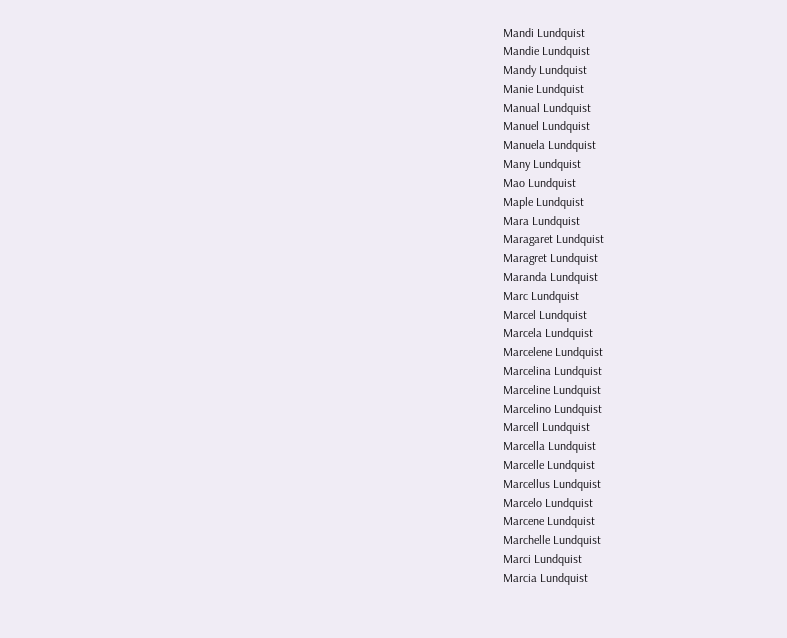Mandi Lundquist
Mandie Lundquist
Mandy Lundquist
Manie Lundquist
Manual Lundquist
Manuel Lundquist
Manuela Lundquist
Many Lundquist
Mao Lundquist
Maple Lundquist
Mara Lundquist
Maragaret Lundquist
Maragret Lundquist
Maranda Lundquist
Marc Lundquist
Marcel Lundquist
Marcela Lundquist
Marcelene Lundquist
Marcelina Lundquist
Marceline Lundquist
Marcelino Lundquist
Marcell Lundquist
Marcella Lundquist
Marcelle Lundquist
Marcellus Lundquist
Marcelo Lundquist
Marcene Lundquist
Marchelle Lundquist
Marci Lundquist
Marcia Lundquist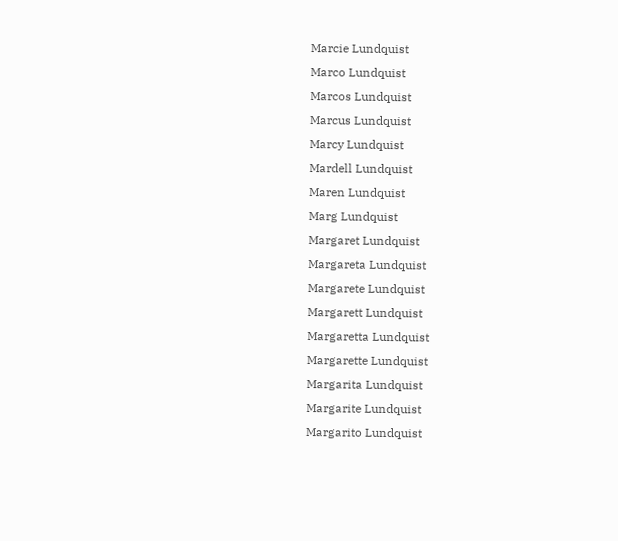Marcie Lundquist
Marco Lundquist
Marcos Lundquist
Marcus Lundquist
Marcy Lundquist
Mardell Lundquist
Maren Lundquist
Marg Lundquist
Margaret Lundquist
Margareta Lundquist
Margarete Lundquist
Margarett Lundquist
Margaretta Lundquist
Margarette Lundquist
Margarita Lundquist
Margarite Lundquist
Margarito Lundquist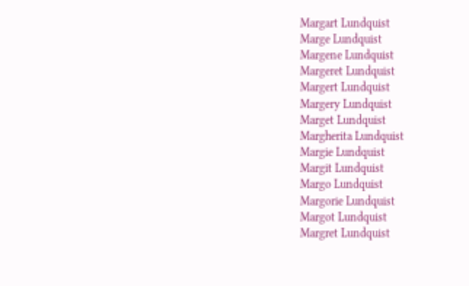Margart Lundquist
Marge Lundquist
Margene Lundquist
Margeret Lundquist
Margert Lundquist
Margery Lundquist
Marget Lundquist
Margherita Lundquist
Margie Lundquist
Margit Lundquist
Margo Lundquist
Margorie Lundquist
Margot Lundquist
Margret Lundquist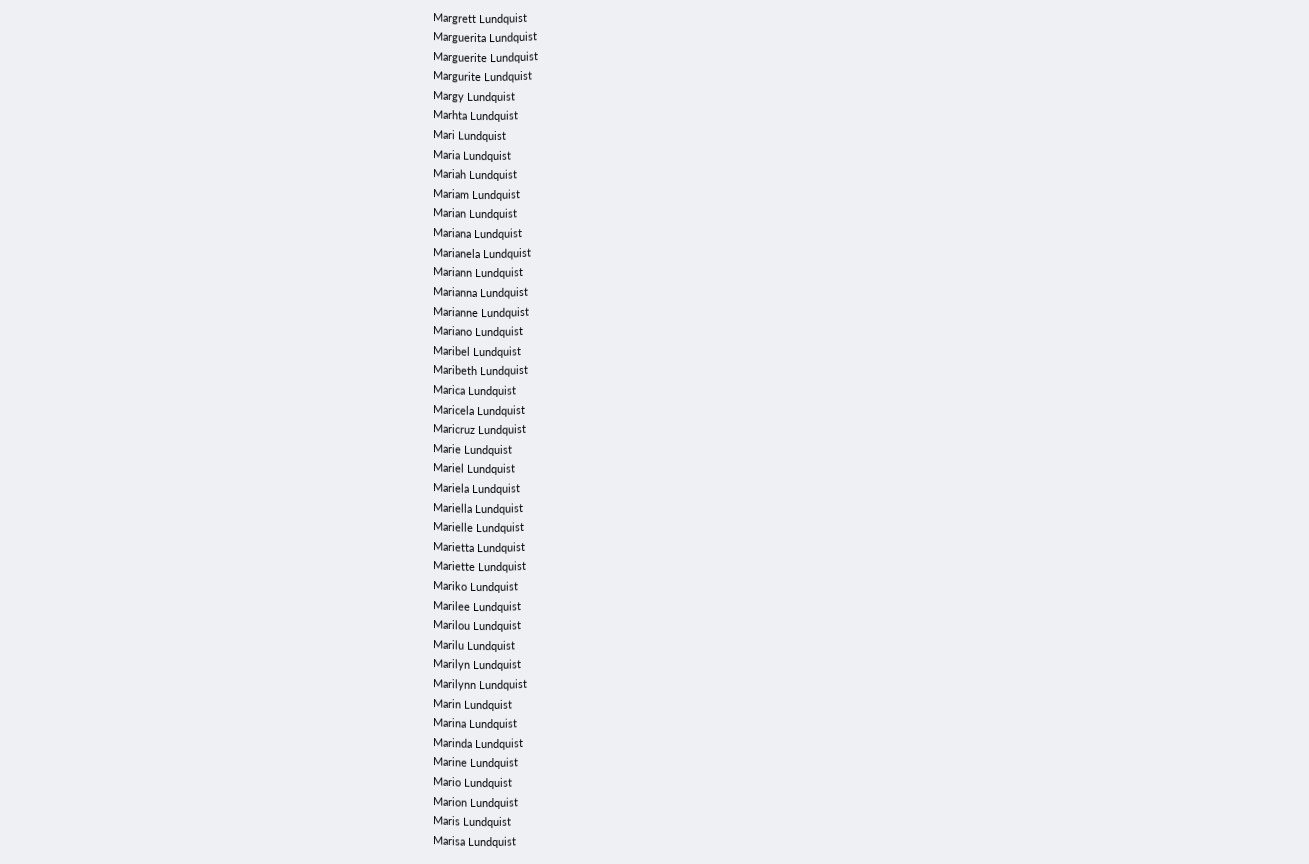Margrett Lundquist
Marguerita Lundquist
Marguerite Lundquist
Margurite Lundquist
Margy Lundquist
Marhta Lundquist
Mari Lundquist
Maria Lundquist
Mariah Lundquist
Mariam Lundquist
Marian Lundquist
Mariana Lundquist
Marianela Lundquist
Mariann Lundquist
Marianna Lundquist
Marianne Lundquist
Mariano Lundquist
Maribel Lundquist
Maribeth Lundquist
Marica Lundquist
Maricela Lundquist
Maricruz Lundquist
Marie Lundquist
Mariel Lundquist
Mariela Lundquist
Mariella Lundquist
Marielle Lundquist
Marietta Lundquist
Mariette Lundquist
Mariko Lundquist
Marilee Lundquist
Marilou Lundquist
Marilu Lundquist
Marilyn Lundquist
Marilynn Lundquist
Marin Lundquist
Marina Lundquist
Marinda Lundquist
Marine Lundquist
Mario Lundquist
Marion Lundquist
Maris Lundquist
Marisa Lundquist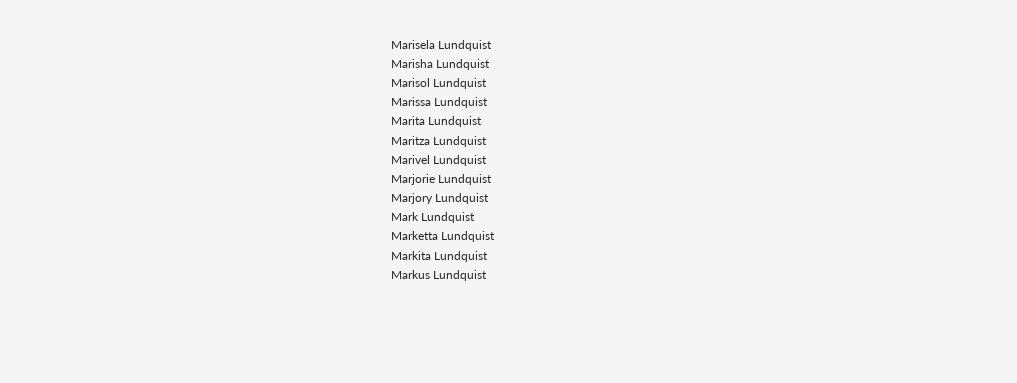Marisela Lundquist
Marisha Lundquist
Marisol Lundquist
Marissa Lundquist
Marita Lundquist
Maritza Lundquist
Marivel Lundquist
Marjorie Lundquist
Marjory Lundquist
Mark Lundquist
Marketta Lundquist
Markita Lundquist
Markus Lundquist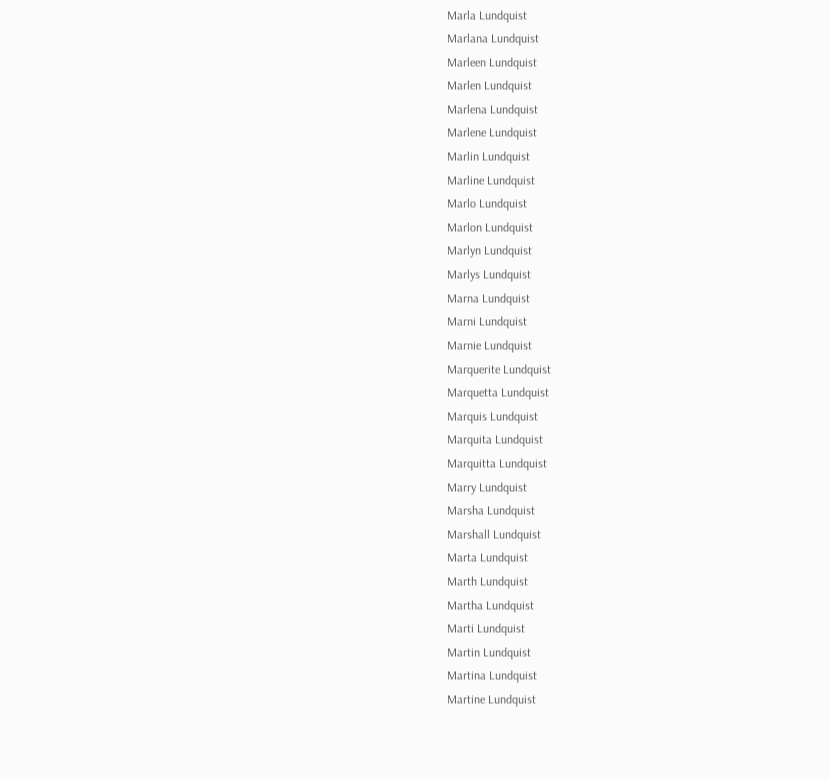Marla Lundquist
Marlana Lundquist
Marleen Lundquist
Marlen Lundquist
Marlena Lundquist
Marlene Lundquist
Marlin Lundquist
Marline Lundquist
Marlo Lundquist
Marlon Lundquist
Marlyn Lundquist
Marlys Lundquist
Marna Lundquist
Marni Lundquist
Marnie Lundquist
Marquerite Lundquist
Marquetta Lundquist
Marquis Lundquist
Marquita Lundquist
Marquitta Lundquist
Marry Lundquist
Marsha Lundquist
Marshall Lundquist
Marta Lundquist
Marth Lundquist
Martha Lundquist
Marti Lundquist
Martin Lundquist
Martina Lundquist
Martine Lundquist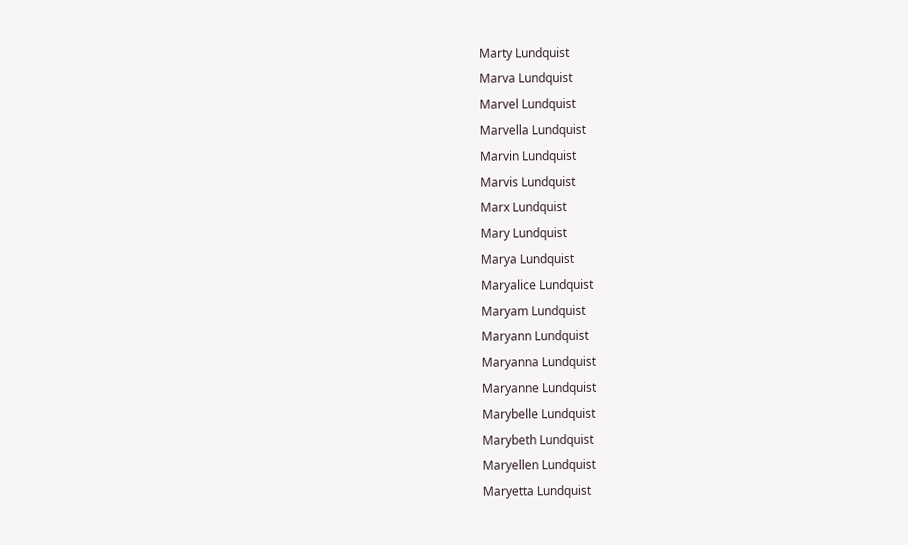Marty Lundquist
Marva Lundquist
Marvel Lundquist
Marvella Lundquist
Marvin Lundquist
Marvis Lundquist
Marx Lundquist
Mary Lundquist
Marya Lundquist
Maryalice Lundquist
Maryam Lundquist
Maryann Lundquist
Maryanna Lundquist
Maryanne Lundquist
Marybelle Lundquist
Marybeth Lundquist
Maryellen Lundquist
Maryetta Lundquist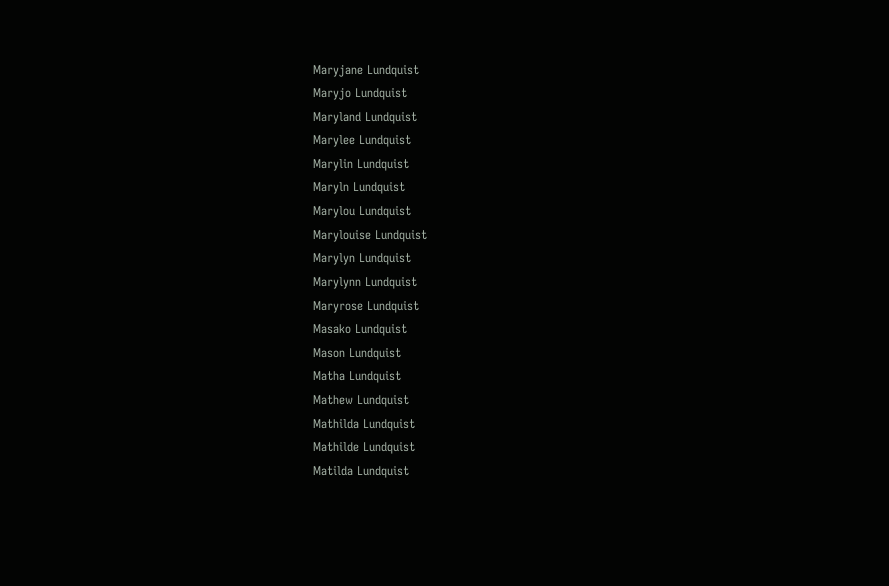Maryjane Lundquist
Maryjo Lundquist
Maryland Lundquist
Marylee Lundquist
Marylin Lundquist
Maryln Lundquist
Marylou Lundquist
Marylouise Lundquist
Marylyn Lundquist
Marylynn Lundquist
Maryrose Lundquist
Masako Lundquist
Mason Lundquist
Matha Lundquist
Mathew Lundquist
Mathilda Lundquist
Mathilde Lundquist
Matilda Lundquist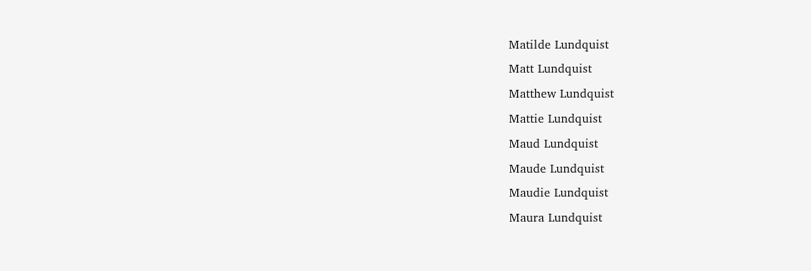Matilde Lundquist
Matt Lundquist
Matthew Lundquist
Mattie Lundquist
Maud Lundquist
Maude Lundquist
Maudie Lundquist
Maura Lundquist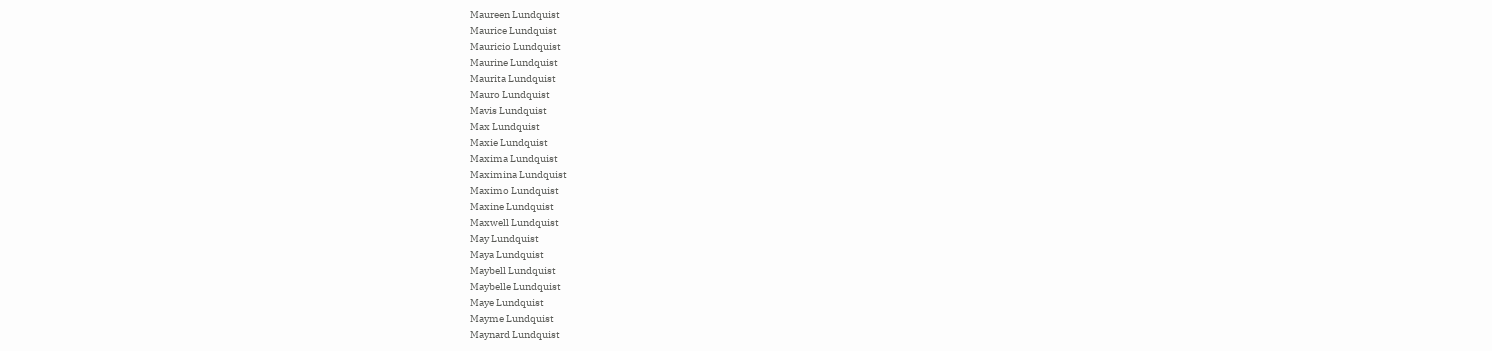Maureen Lundquist
Maurice Lundquist
Mauricio Lundquist
Maurine Lundquist
Maurita Lundquist
Mauro Lundquist
Mavis Lundquist
Max Lundquist
Maxie Lundquist
Maxima Lundquist
Maximina Lundquist
Maximo Lundquist
Maxine Lundquist
Maxwell Lundquist
May Lundquist
Maya Lundquist
Maybell Lundquist
Maybelle Lundquist
Maye Lundquist
Mayme Lundquist
Maynard Lundquist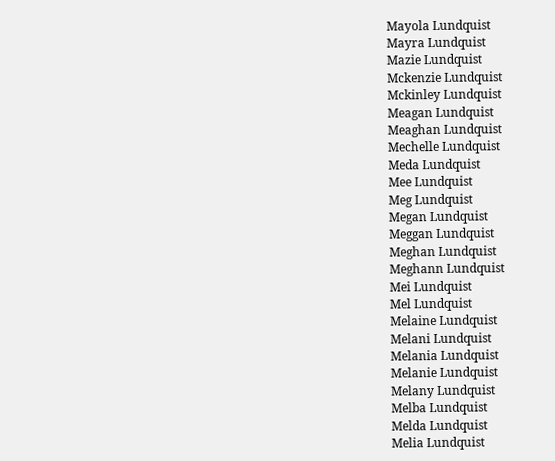Mayola Lundquist
Mayra Lundquist
Mazie Lundquist
Mckenzie Lundquist
Mckinley Lundquist
Meagan Lundquist
Meaghan Lundquist
Mechelle Lundquist
Meda Lundquist
Mee Lundquist
Meg Lundquist
Megan Lundquist
Meggan Lundquist
Meghan Lundquist
Meghann Lundquist
Mei Lundquist
Mel Lundquist
Melaine Lundquist
Melani Lundquist
Melania Lundquist
Melanie Lundquist
Melany Lundquist
Melba Lundquist
Melda Lundquist
Melia Lundquist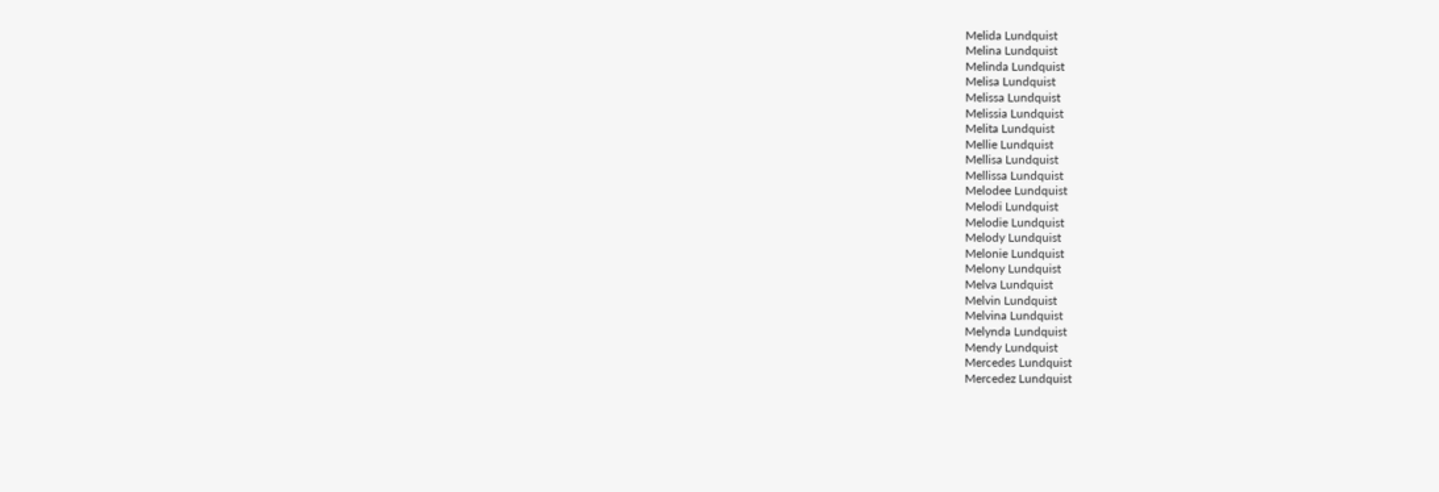Melida Lundquist
Melina Lundquist
Melinda Lundquist
Melisa Lundquist
Melissa Lundquist
Melissia Lundquist
Melita Lundquist
Mellie Lundquist
Mellisa Lundquist
Mellissa Lundquist
Melodee Lundquist
Melodi Lundquist
Melodie Lundquist
Melody Lundquist
Melonie Lundquist
Melony Lundquist
Melva Lundquist
Melvin Lundquist
Melvina Lundquist
Melynda Lundquist
Mendy Lundquist
Mercedes Lundquist
Mercedez Lundquist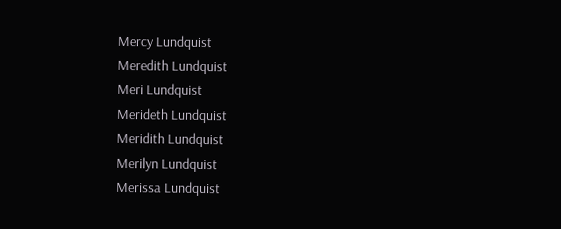Mercy Lundquist
Meredith Lundquist
Meri Lundquist
Merideth Lundquist
Meridith Lundquist
Merilyn Lundquist
Merissa Lundquist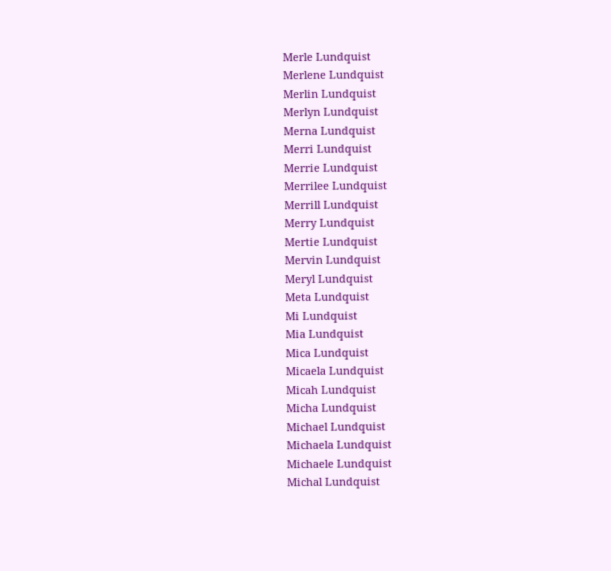Merle Lundquist
Merlene Lundquist
Merlin Lundquist
Merlyn Lundquist
Merna Lundquist
Merri Lundquist
Merrie Lundquist
Merrilee Lundquist
Merrill Lundquist
Merry Lundquist
Mertie Lundquist
Mervin Lundquist
Meryl Lundquist
Meta Lundquist
Mi Lundquist
Mia Lundquist
Mica Lundquist
Micaela Lundquist
Micah Lundquist
Micha Lundquist
Michael Lundquist
Michaela Lundquist
Michaele Lundquist
Michal Lundquist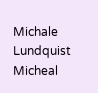Michale Lundquist
Micheal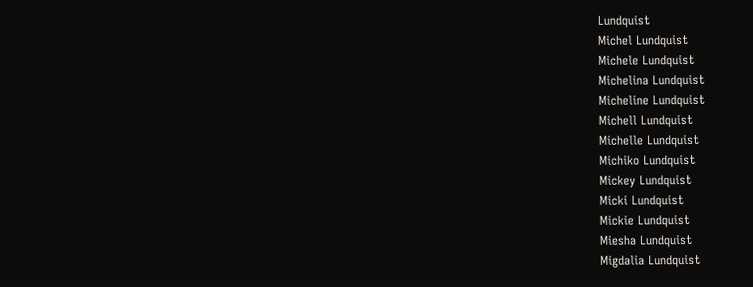Lundquist
Michel Lundquist
Michele Lundquist
Michelina Lundquist
Micheline Lundquist
Michell Lundquist
Michelle Lundquist
Michiko Lundquist
Mickey Lundquist
Micki Lundquist
Mickie Lundquist
Miesha Lundquist
Migdalia Lundquist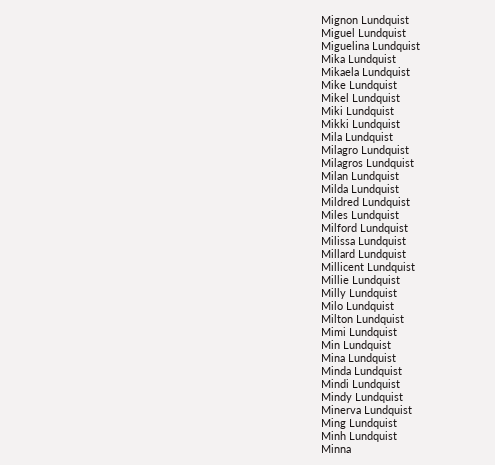Mignon Lundquist
Miguel Lundquist
Miguelina Lundquist
Mika Lundquist
Mikaela Lundquist
Mike Lundquist
Mikel Lundquist
Miki Lundquist
Mikki Lundquist
Mila Lundquist
Milagro Lundquist
Milagros Lundquist
Milan Lundquist
Milda Lundquist
Mildred Lundquist
Miles Lundquist
Milford Lundquist
Milissa Lundquist
Millard Lundquist
Millicent Lundquist
Millie Lundquist
Milly Lundquist
Milo Lundquist
Milton Lundquist
Mimi Lundquist
Min Lundquist
Mina Lundquist
Minda Lundquist
Mindi Lundquist
Mindy Lundquist
Minerva Lundquist
Ming Lundquist
Minh Lundquist
Minna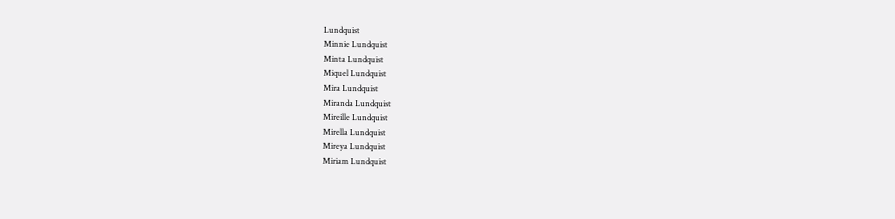Lundquist
Minnie Lundquist
Minta Lundquist
Miquel Lundquist
Mira Lundquist
Miranda Lundquist
Mireille Lundquist
Mirella Lundquist
Mireya Lundquist
Miriam Lundquist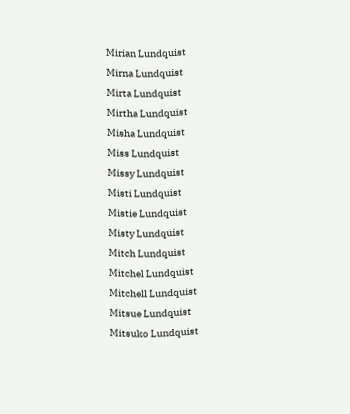Mirian Lundquist
Mirna Lundquist
Mirta Lundquist
Mirtha Lundquist
Misha Lundquist
Miss Lundquist
Missy Lundquist
Misti Lundquist
Mistie Lundquist
Misty Lundquist
Mitch Lundquist
Mitchel Lundquist
Mitchell Lundquist
Mitsue Lundquist
Mitsuko Lundquist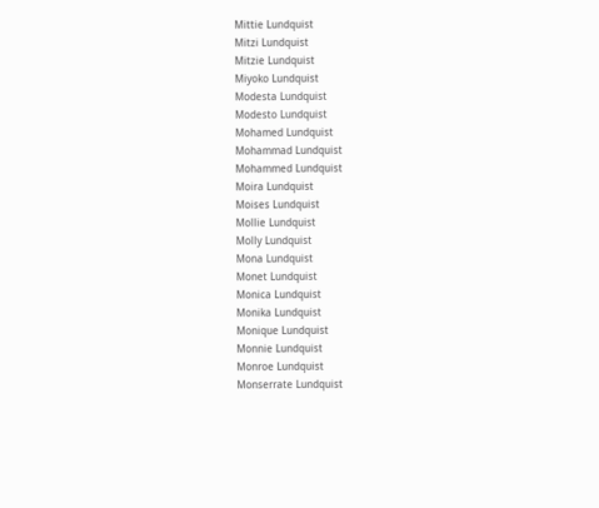Mittie Lundquist
Mitzi Lundquist
Mitzie Lundquist
Miyoko Lundquist
Modesta Lundquist
Modesto Lundquist
Mohamed Lundquist
Mohammad Lundquist
Mohammed Lundquist
Moira Lundquist
Moises Lundquist
Mollie Lundquist
Molly Lundquist
Mona Lundquist
Monet Lundquist
Monica Lundquist
Monika Lundquist
Monique Lundquist
Monnie Lundquist
Monroe Lundquist
Monserrate Lundquist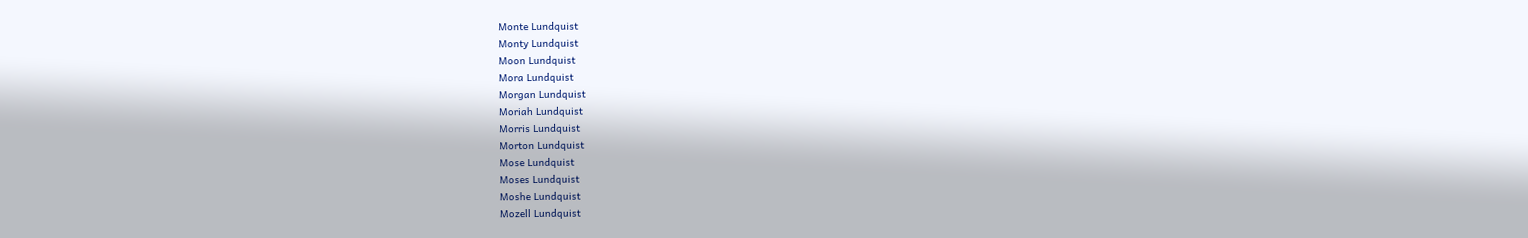Monte Lundquist
Monty Lundquist
Moon Lundquist
Mora Lundquist
Morgan Lundquist
Moriah Lundquist
Morris Lundquist
Morton Lundquist
Mose Lundquist
Moses Lundquist
Moshe Lundquist
Mozell Lundquist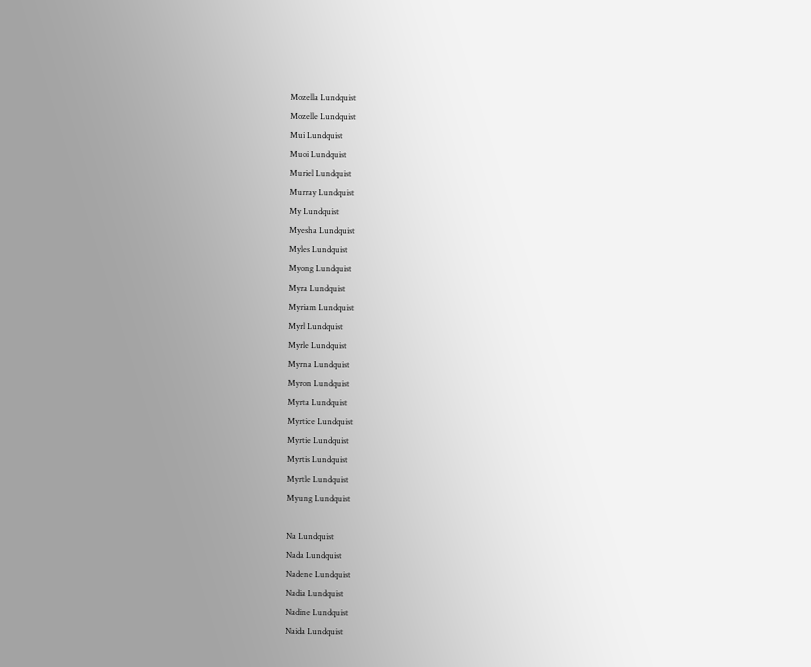Mozella Lundquist
Mozelle Lundquist
Mui Lundquist
Muoi Lundquist
Muriel Lundquist
Murray Lundquist
My Lundquist
Myesha Lundquist
Myles Lundquist
Myong Lundquist
Myra Lundquist
Myriam Lundquist
Myrl Lundquist
Myrle Lundquist
Myrna Lundquist
Myron Lundquist
Myrta Lundquist
Myrtice Lundquist
Myrtie Lundquist
Myrtis Lundquist
Myrtle Lundquist
Myung Lundquist

Na Lundquist
Nada Lundquist
Nadene Lundquist
Nadia Lundquist
Nadine Lundquist
Naida Lundquist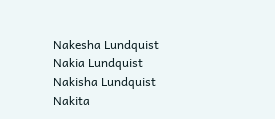Nakesha Lundquist
Nakia Lundquist
Nakisha Lundquist
Nakita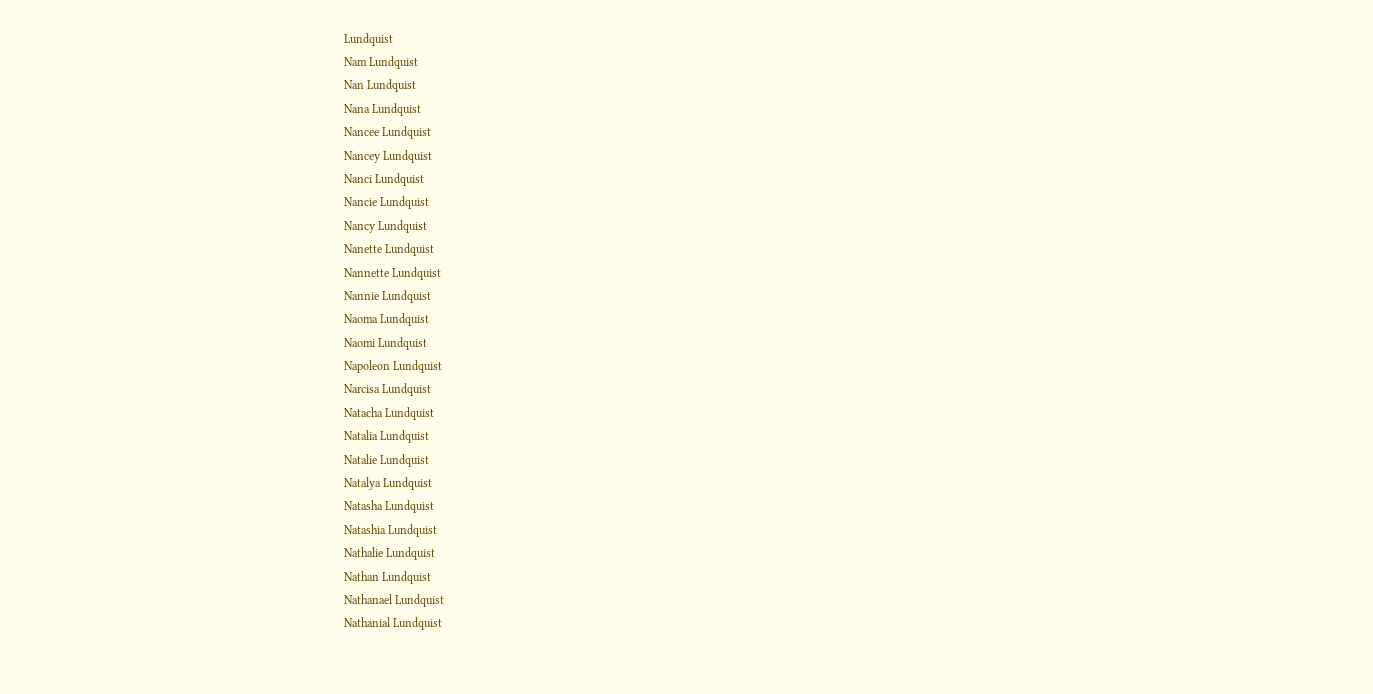Lundquist
Nam Lundquist
Nan Lundquist
Nana Lundquist
Nancee Lundquist
Nancey Lundquist
Nanci Lundquist
Nancie Lundquist
Nancy Lundquist
Nanette Lundquist
Nannette Lundquist
Nannie Lundquist
Naoma Lundquist
Naomi Lundquist
Napoleon Lundquist
Narcisa Lundquist
Natacha Lundquist
Natalia Lundquist
Natalie Lundquist
Natalya Lundquist
Natasha Lundquist
Natashia Lundquist
Nathalie Lundquist
Nathan Lundquist
Nathanael Lundquist
Nathanial Lundquist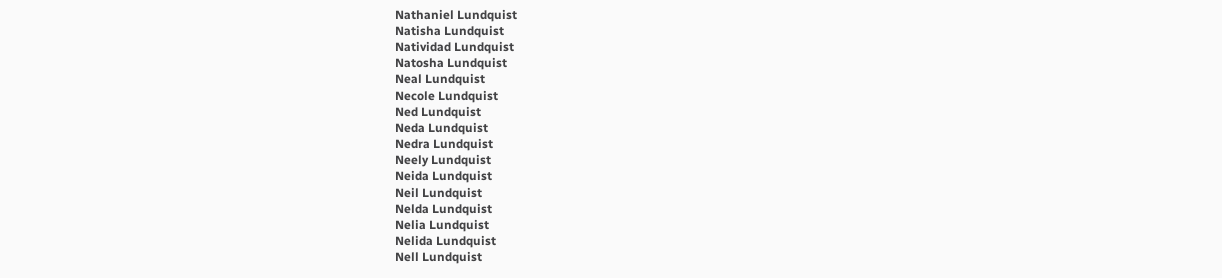Nathaniel Lundquist
Natisha Lundquist
Natividad Lundquist
Natosha Lundquist
Neal Lundquist
Necole Lundquist
Ned Lundquist
Neda Lundquist
Nedra Lundquist
Neely Lundquist
Neida Lundquist
Neil Lundquist
Nelda Lundquist
Nelia Lundquist
Nelida Lundquist
Nell Lundquist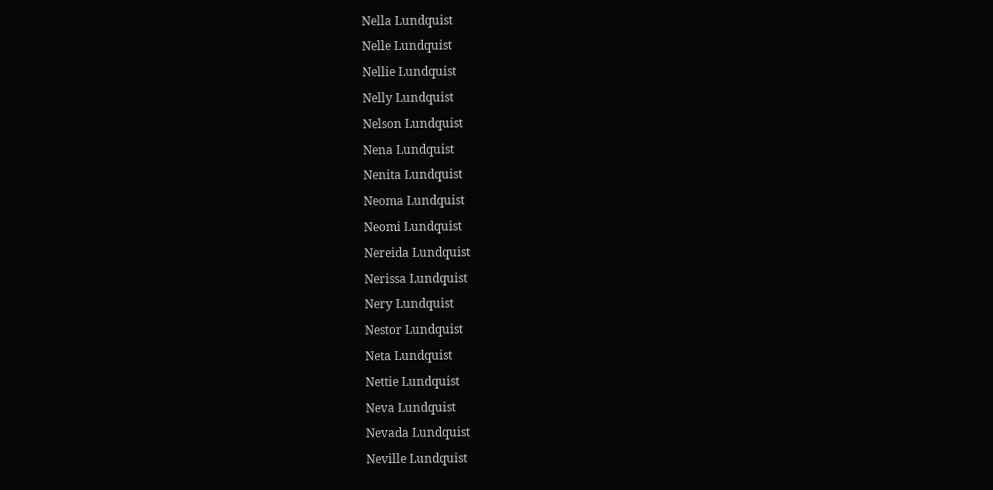Nella Lundquist
Nelle Lundquist
Nellie Lundquist
Nelly Lundquist
Nelson Lundquist
Nena Lundquist
Nenita Lundquist
Neoma Lundquist
Neomi Lundquist
Nereida Lundquist
Nerissa Lundquist
Nery Lundquist
Nestor Lundquist
Neta Lundquist
Nettie Lundquist
Neva Lundquist
Nevada Lundquist
Neville Lundquist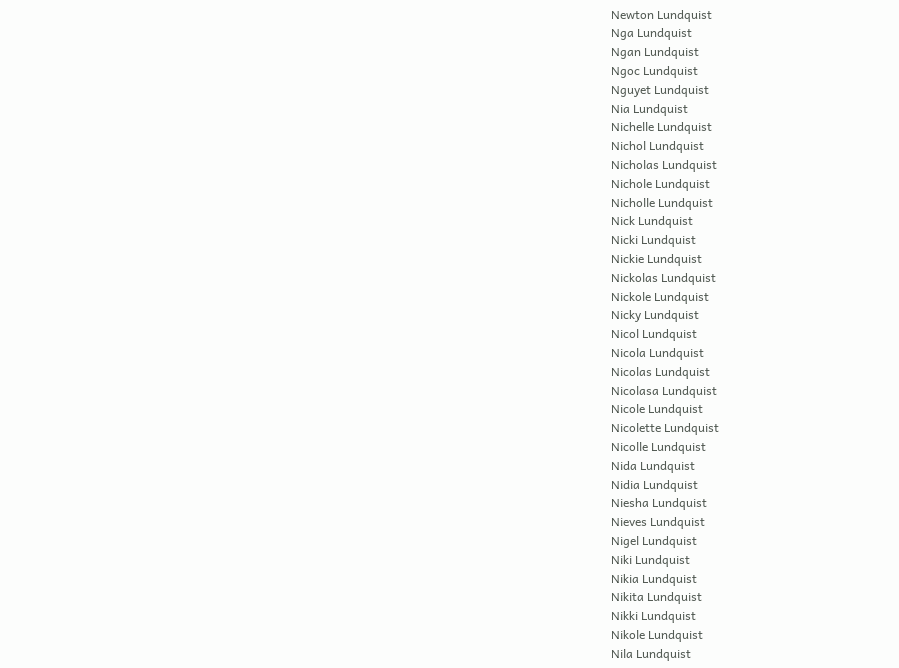Newton Lundquist
Nga Lundquist
Ngan Lundquist
Ngoc Lundquist
Nguyet Lundquist
Nia Lundquist
Nichelle Lundquist
Nichol Lundquist
Nicholas Lundquist
Nichole Lundquist
Nicholle Lundquist
Nick Lundquist
Nicki Lundquist
Nickie Lundquist
Nickolas Lundquist
Nickole Lundquist
Nicky Lundquist
Nicol Lundquist
Nicola Lundquist
Nicolas Lundquist
Nicolasa Lundquist
Nicole Lundquist
Nicolette Lundquist
Nicolle Lundquist
Nida Lundquist
Nidia Lundquist
Niesha Lundquist
Nieves Lundquist
Nigel Lundquist
Niki Lundquist
Nikia Lundquist
Nikita Lundquist
Nikki Lundquist
Nikole Lundquist
Nila Lundquist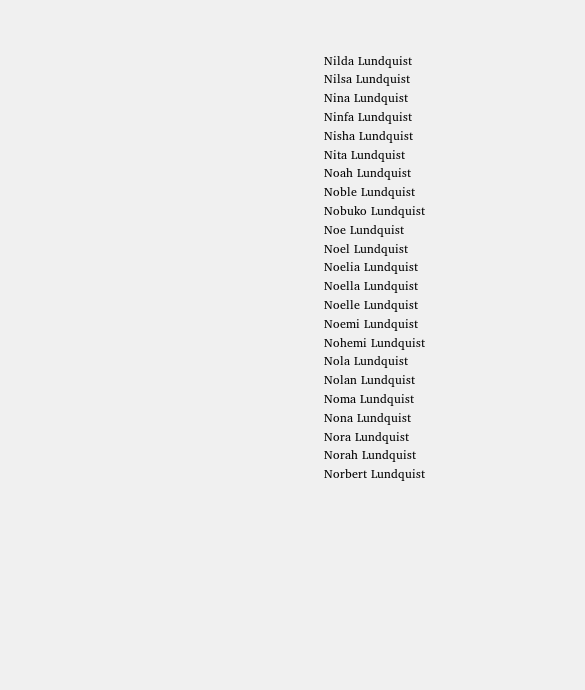Nilda Lundquist
Nilsa Lundquist
Nina Lundquist
Ninfa Lundquist
Nisha Lundquist
Nita Lundquist
Noah Lundquist
Noble Lundquist
Nobuko Lundquist
Noe Lundquist
Noel Lundquist
Noelia Lundquist
Noella Lundquist
Noelle Lundquist
Noemi Lundquist
Nohemi Lundquist
Nola Lundquist
Nolan Lundquist
Noma Lundquist
Nona Lundquist
Nora Lundquist
Norah Lundquist
Norbert Lundquist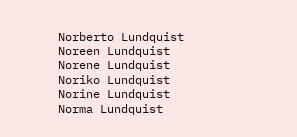Norberto Lundquist
Noreen Lundquist
Norene Lundquist
Noriko Lundquist
Norine Lundquist
Norma Lundquist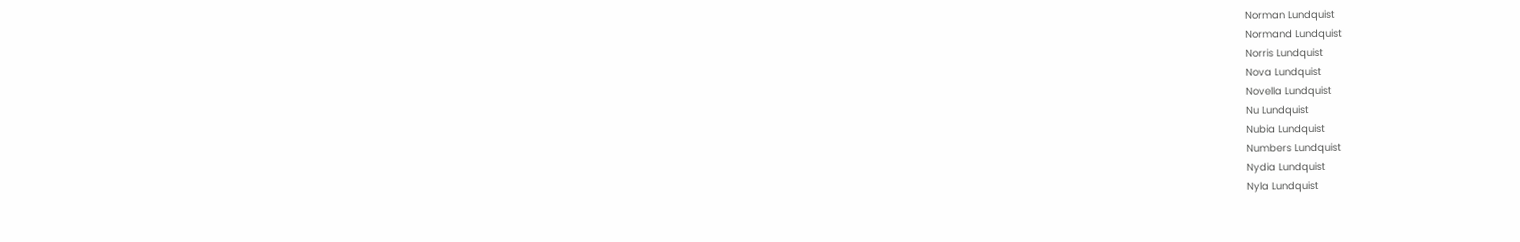Norman Lundquist
Normand Lundquist
Norris Lundquist
Nova Lundquist
Novella Lundquist
Nu Lundquist
Nubia Lundquist
Numbers Lundquist
Nydia Lundquist
Nyla Lundquist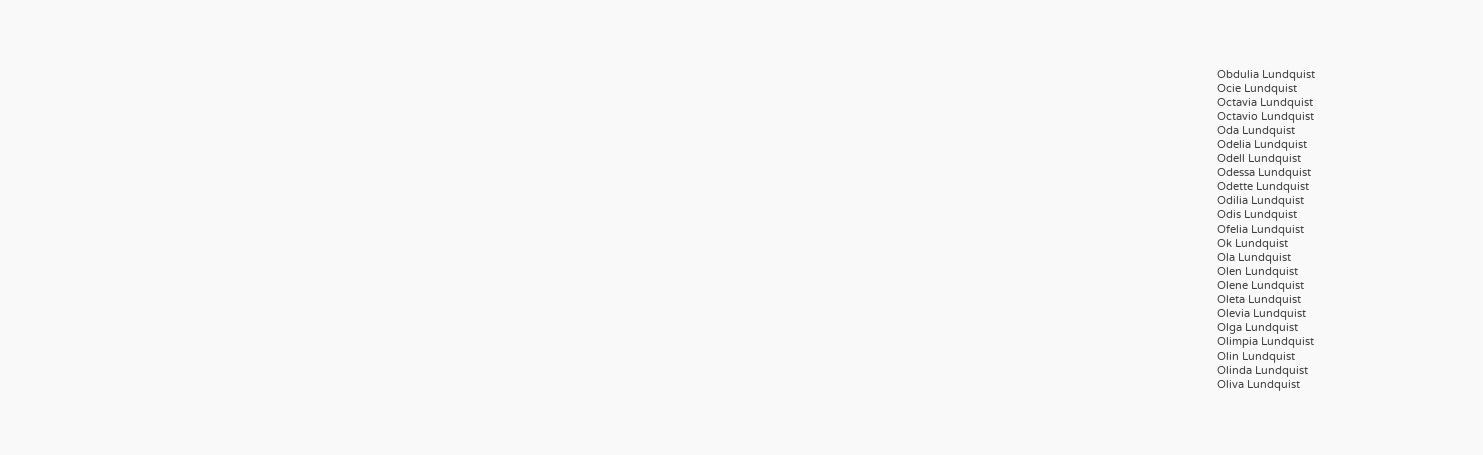Obdulia Lundquist
Ocie Lundquist
Octavia Lundquist
Octavio Lundquist
Oda Lundquist
Odelia Lundquist
Odell Lundquist
Odessa Lundquist
Odette Lundquist
Odilia Lundquist
Odis Lundquist
Ofelia Lundquist
Ok Lundquist
Ola Lundquist
Olen Lundquist
Olene Lundquist
Oleta Lundquist
Olevia Lundquist
Olga Lundquist
Olimpia Lundquist
Olin Lundquist
Olinda Lundquist
Oliva Lundquist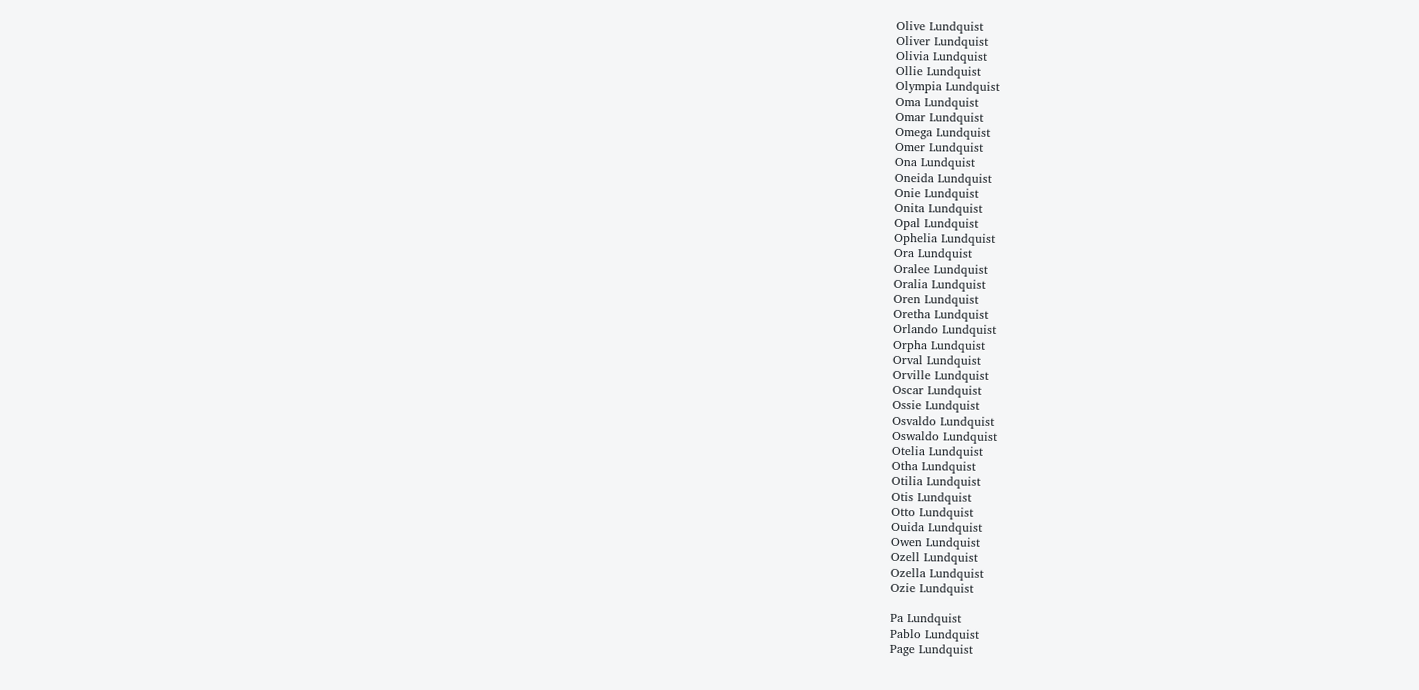Olive Lundquist
Oliver Lundquist
Olivia Lundquist
Ollie Lundquist
Olympia Lundquist
Oma Lundquist
Omar Lundquist
Omega Lundquist
Omer Lundquist
Ona Lundquist
Oneida Lundquist
Onie Lundquist
Onita Lundquist
Opal Lundquist
Ophelia Lundquist
Ora Lundquist
Oralee Lundquist
Oralia Lundquist
Oren Lundquist
Oretha Lundquist
Orlando Lundquist
Orpha Lundquist
Orval Lundquist
Orville Lundquist
Oscar Lundquist
Ossie Lundquist
Osvaldo Lundquist
Oswaldo Lundquist
Otelia Lundquist
Otha Lundquist
Otilia Lundquist
Otis Lundquist
Otto Lundquist
Ouida Lundquist
Owen Lundquist
Ozell Lundquist
Ozella Lundquist
Ozie Lundquist

Pa Lundquist
Pablo Lundquist
Page Lundquist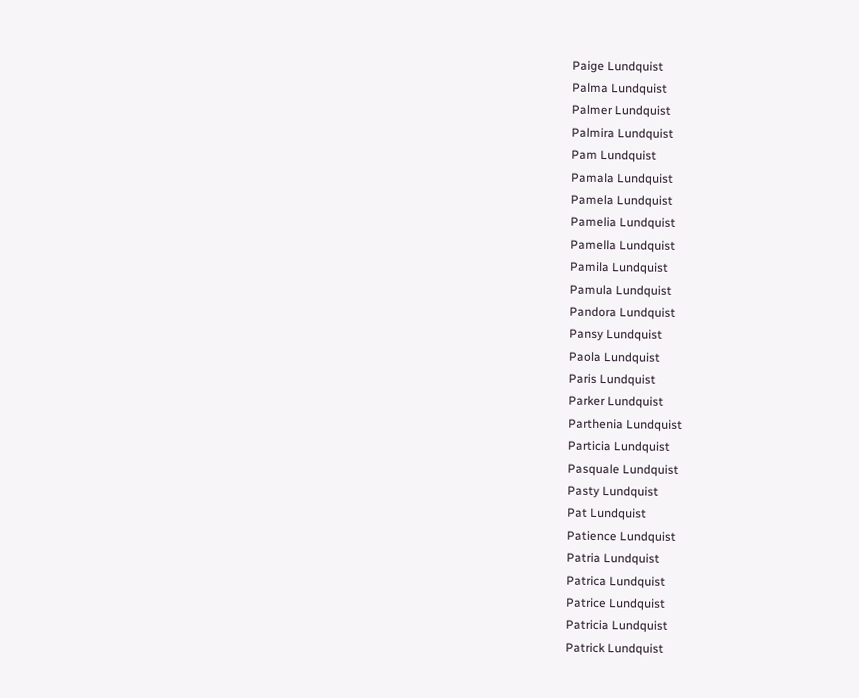Paige Lundquist
Palma Lundquist
Palmer Lundquist
Palmira Lundquist
Pam Lundquist
Pamala Lundquist
Pamela Lundquist
Pamelia Lundquist
Pamella Lundquist
Pamila Lundquist
Pamula Lundquist
Pandora Lundquist
Pansy Lundquist
Paola Lundquist
Paris Lundquist
Parker Lundquist
Parthenia Lundquist
Particia Lundquist
Pasquale Lundquist
Pasty Lundquist
Pat Lundquist
Patience Lundquist
Patria Lundquist
Patrica Lundquist
Patrice Lundquist
Patricia Lundquist
Patrick Lundquist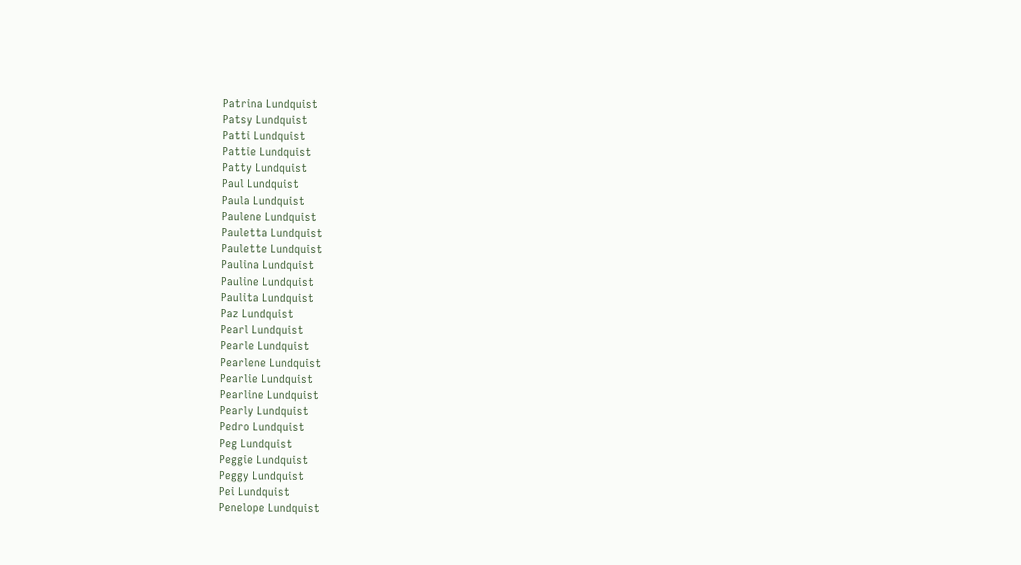Patrina Lundquist
Patsy Lundquist
Patti Lundquist
Pattie Lundquist
Patty Lundquist
Paul Lundquist
Paula Lundquist
Paulene Lundquist
Pauletta Lundquist
Paulette Lundquist
Paulina Lundquist
Pauline Lundquist
Paulita Lundquist
Paz Lundquist
Pearl Lundquist
Pearle Lundquist
Pearlene Lundquist
Pearlie Lundquist
Pearline Lundquist
Pearly Lundquist
Pedro Lundquist
Peg Lundquist
Peggie Lundquist
Peggy Lundquist
Pei Lundquist
Penelope Lundquist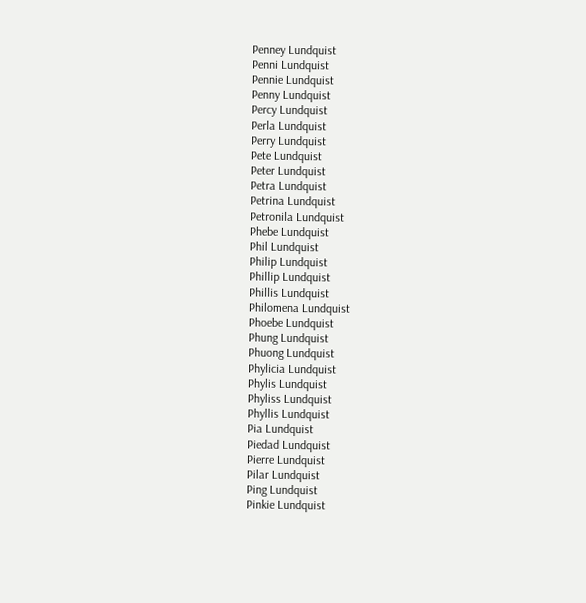Penney Lundquist
Penni Lundquist
Pennie Lundquist
Penny Lundquist
Percy Lundquist
Perla Lundquist
Perry Lundquist
Pete Lundquist
Peter Lundquist
Petra Lundquist
Petrina Lundquist
Petronila Lundquist
Phebe Lundquist
Phil Lundquist
Philip Lundquist
Phillip Lundquist
Phillis Lundquist
Philomena Lundquist
Phoebe Lundquist
Phung Lundquist
Phuong Lundquist
Phylicia Lundquist
Phylis Lundquist
Phyliss Lundquist
Phyllis Lundquist
Pia Lundquist
Piedad Lundquist
Pierre Lundquist
Pilar Lundquist
Ping Lundquist
Pinkie Lundquist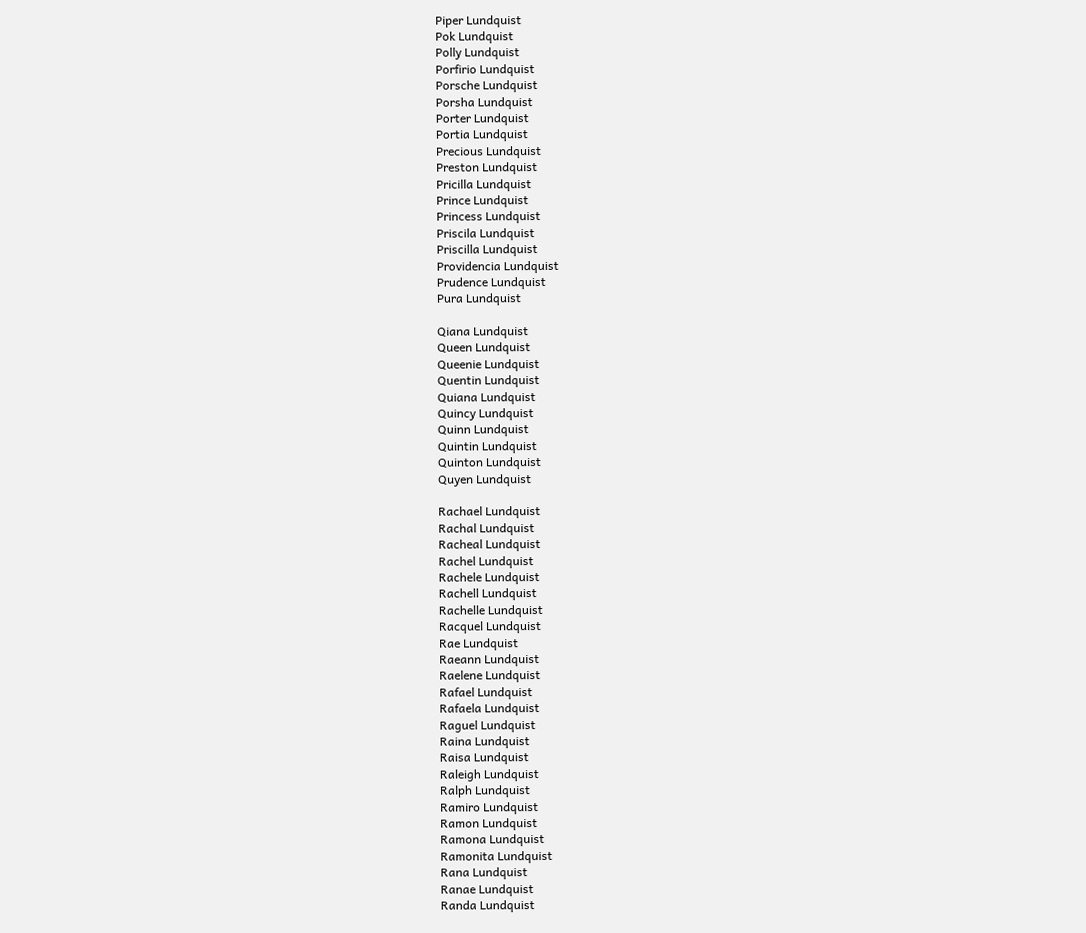Piper Lundquist
Pok Lundquist
Polly Lundquist
Porfirio Lundquist
Porsche Lundquist
Porsha Lundquist
Porter Lundquist
Portia Lundquist
Precious Lundquist
Preston Lundquist
Pricilla Lundquist
Prince Lundquist
Princess Lundquist
Priscila Lundquist
Priscilla Lundquist
Providencia Lundquist
Prudence Lundquist
Pura Lundquist

Qiana Lundquist
Queen Lundquist
Queenie Lundquist
Quentin Lundquist
Quiana Lundquist
Quincy Lundquist
Quinn Lundquist
Quintin Lundquist
Quinton Lundquist
Quyen Lundquist

Rachael Lundquist
Rachal Lundquist
Racheal Lundquist
Rachel Lundquist
Rachele Lundquist
Rachell Lundquist
Rachelle Lundquist
Racquel Lundquist
Rae Lundquist
Raeann Lundquist
Raelene Lundquist
Rafael Lundquist
Rafaela Lundquist
Raguel Lundquist
Raina Lundquist
Raisa Lundquist
Raleigh Lundquist
Ralph Lundquist
Ramiro Lundquist
Ramon Lundquist
Ramona Lundquist
Ramonita Lundquist
Rana Lundquist
Ranae Lundquist
Randa Lundquist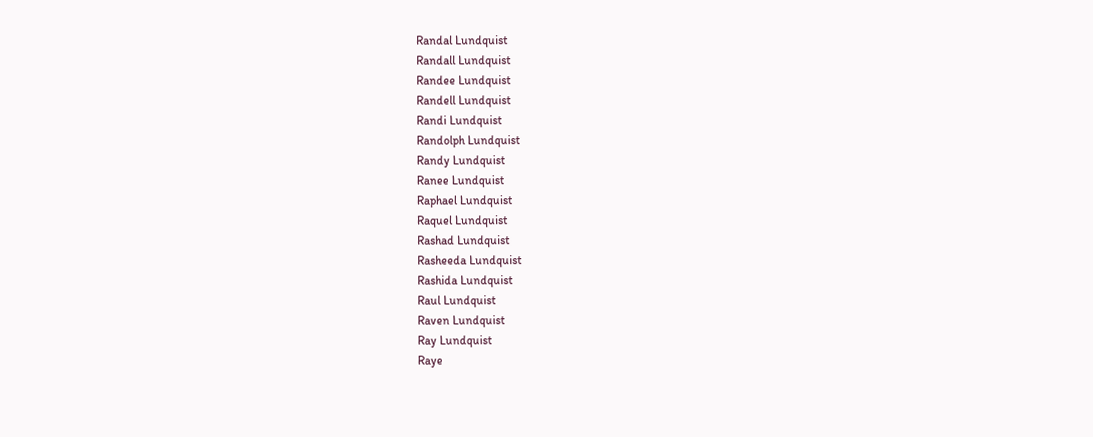Randal Lundquist
Randall Lundquist
Randee Lundquist
Randell Lundquist
Randi Lundquist
Randolph Lundquist
Randy Lundquist
Ranee Lundquist
Raphael Lundquist
Raquel Lundquist
Rashad Lundquist
Rasheeda Lundquist
Rashida Lundquist
Raul Lundquist
Raven Lundquist
Ray Lundquist
Raye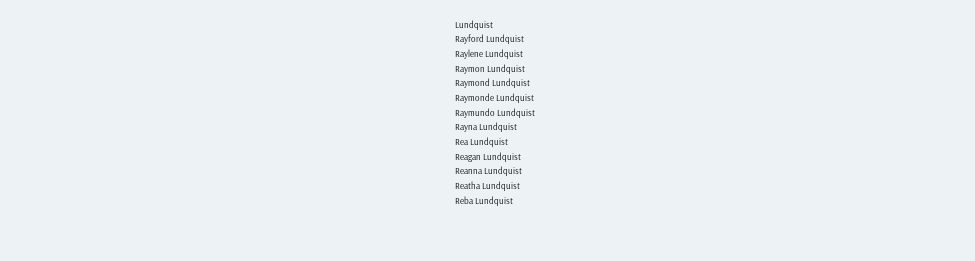Lundquist
Rayford Lundquist
Raylene Lundquist
Raymon Lundquist
Raymond Lundquist
Raymonde Lundquist
Raymundo Lundquist
Rayna Lundquist
Rea Lundquist
Reagan Lundquist
Reanna Lundquist
Reatha Lundquist
Reba Lundquist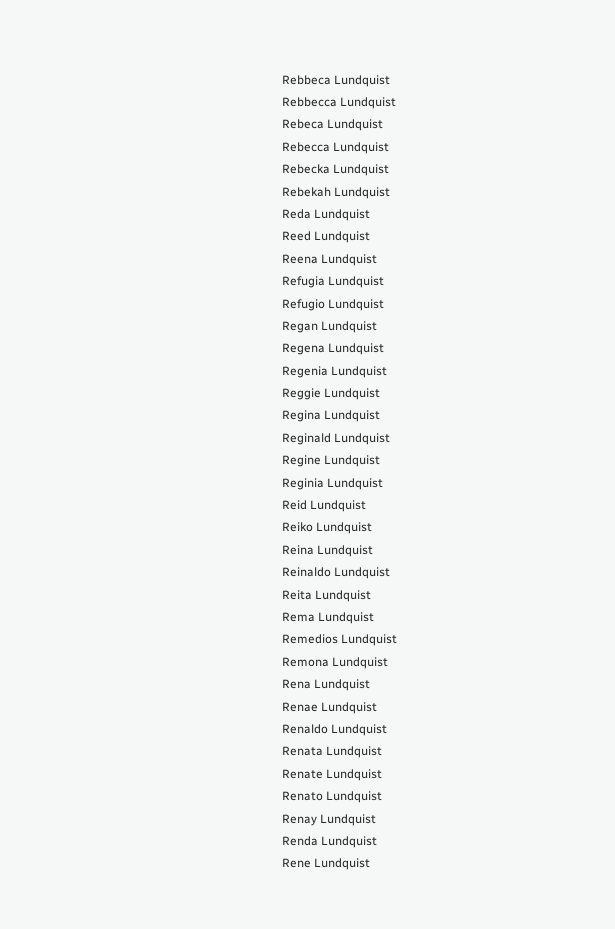Rebbeca Lundquist
Rebbecca Lundquist
Rebeca Lundquist
Rebecca Lundquist
Rebecka Lundquist
Rebekah Lundquist
Reda Lundquist
Reed Lundquist
Reena Lundquist
Refugia Lundquist
Refugio Lundquist
Regan Lundquist
Regena Lundquist
Regenia Lundquist
Reggie Lundquist
Regina Lundquist
Reginald Lundquist
Regine Lundquist
Reginia Lundquist
Reid Lundquist
Reiko Lundquist
Reina Lundquist
Reinaldo Lundquist
Reita Lundquist
Rema Lundquist
Remedios Lundquist
Remona Lundquist
Rena Lundquist
Renae Lundquist
Renaldo Lundquist
Renata Lundquist
Renate Lundquist
Renato Lundquist
Renay Lundquist
Renda Lundquist
Rene Lundquist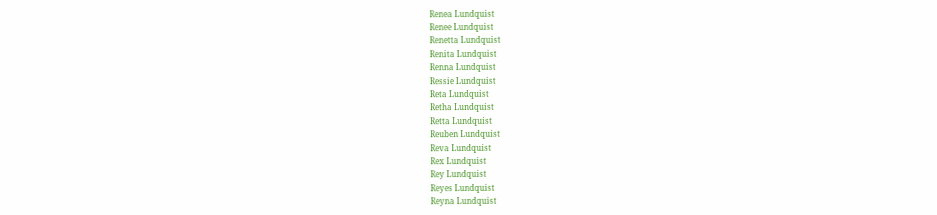Renea Lundquist
Renee Lundquist
Renetta Lundquist
Renita Lundquist
Renna Lundquist
Ressie Lundquist
Reta Lundquist
Retha Lundquist
Retta Lundquist
Reuben Lundquist
Reva Lundquist
Rex Lundquist
Rey Lundquist
Reyes Lundquist
Reyna Lundquist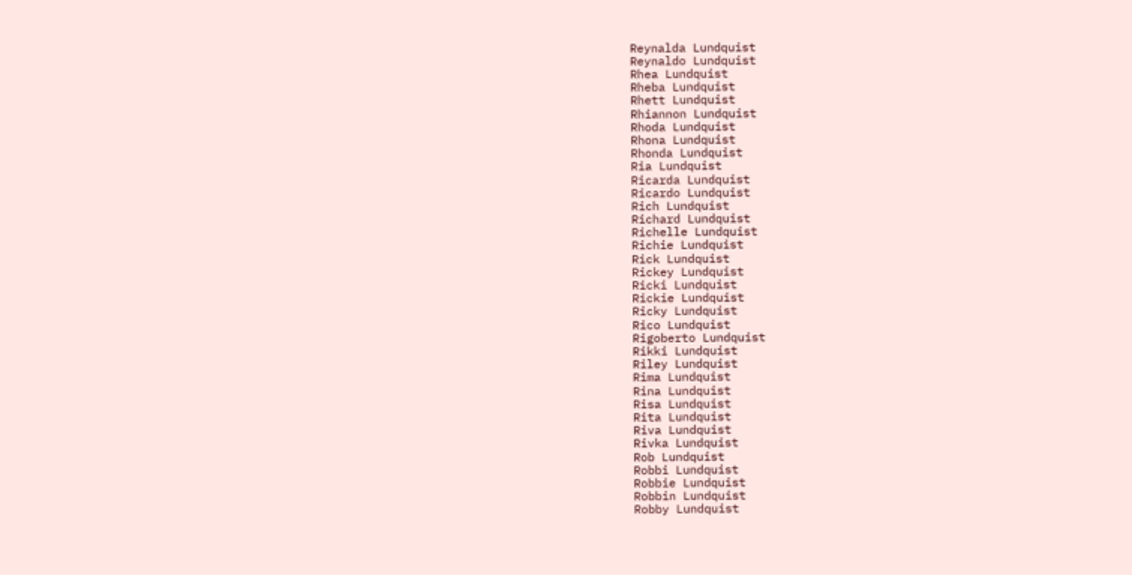Reynalda Lundquist
Reynaldo Lundquist
Rhea Lundquist
Rheba Lundquist
Rhett Lundquist
Rhiannon Lundquist
Rhoda Lundquist
Rhona Lundquist
Rhonda Lundquist
Ria Lundquist
Ricarda Lundquist
Ricardo Lundquist
Rich Lundquist
Richard Lundquist
Richelle Lundquist
Richie Lundquist
Rick Lundquist
Rickey Lundquist
Ricki Lundquist
Rickie Lundquist
Ricky Lundquist
Rico Lundquist
Rigoberto Lundquist
Rikki Lundquist
Riley Lundquist
Rima Lundquist
Rina Lundquist
Risa Lundquist
Rita Lundquist
Riva Lundquist
Rivka Lundquist
Rob Lundquist
Robbi Lundquist
Robbie Lundquist
Robbin Lundquist
Robby Lundquist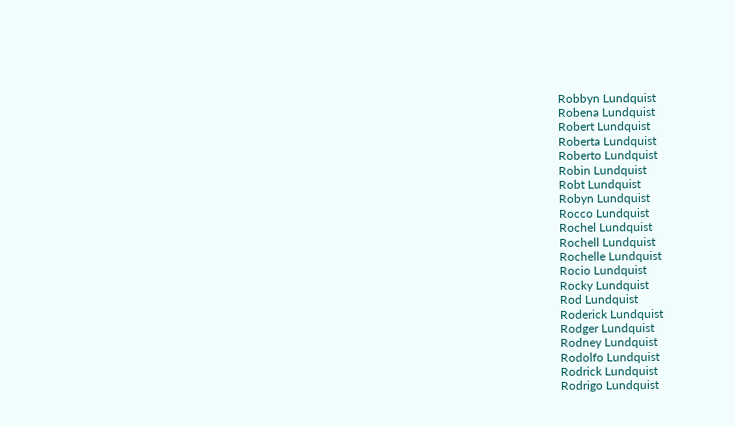Robbyn Lundquist
Robena Lundquist
Robert Lundquist
Roberta Lundquist
Roberto Lundquist
Robin Lundquist
Robt Lundquist
Robyn Lundquist
Rocco Lundquist
Rochel Lundquist
Rochell Lundquist
Rochelle Lundquist
Rocio Lundquist
Rocky Lundquist
Rod Lundquist
Roderick Lundquist
Rodger Lundquist
Rodney Lundquist
Rodolfo Lundquist
Rodrick Lundquist
Rodrigo Lundquist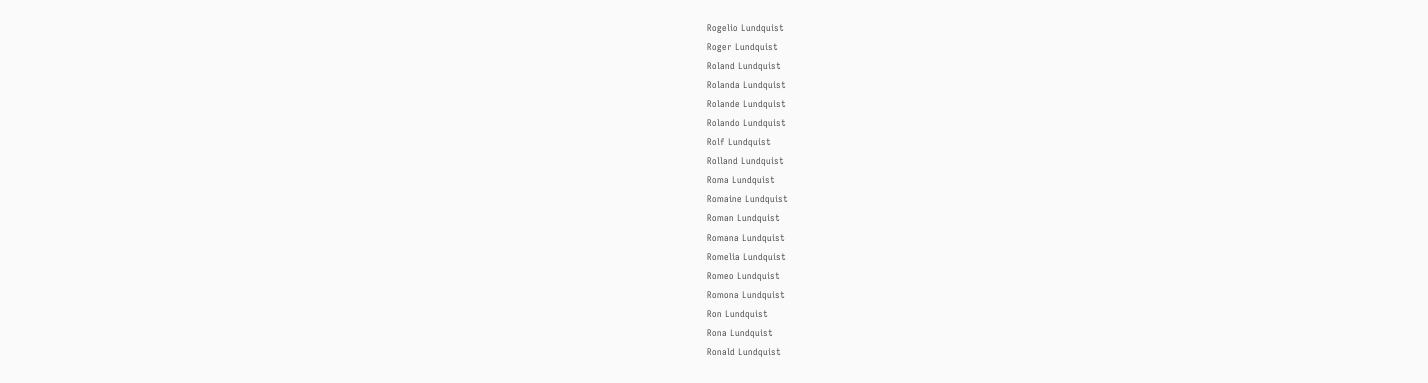Rogelio Lundquist
Roger Lundquist
Roland Lundquist
Rolanda Lundquist
Rolande Lundquist
Rolando Lundquist
Rolf Lundquist
Rolland Lundquist
Roma Lundquist
Romaine Lundquist
Roman Lundquist
Romana Lundquist
Romelia Lundquist
Romeo Lundquist
Romona Lundquist
Ron Lundquist
Rona Lundquist
Ronald Lundquist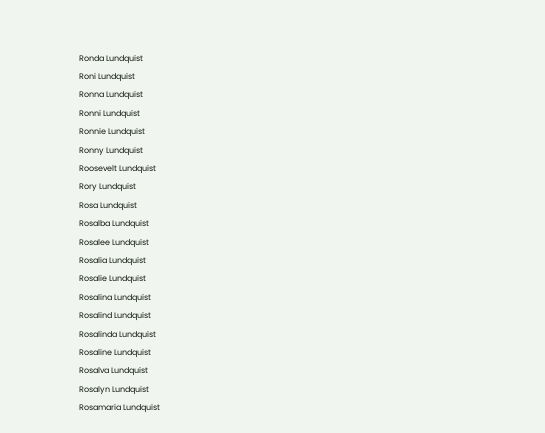Ronda Lundquist
Roni Lundquist
Ronna Lundquist
Ronni Lundquist
Ronnie Lundquist
Ronny Lundquist
Roosevelt Lundquist
Rory Lundquist
Rosa Lundquist
Rosalba Lundquist
Rosalee Lundquist
Rosalia Lundquist
Rosalie Lundquist
Rosalina Lundquist
Rosalind Lundquist
Rosalinda Lundquist
Rosaline Lundquist
Rosalva Lundquist
Rosalyn Lundquist
Rosamaria Lundquist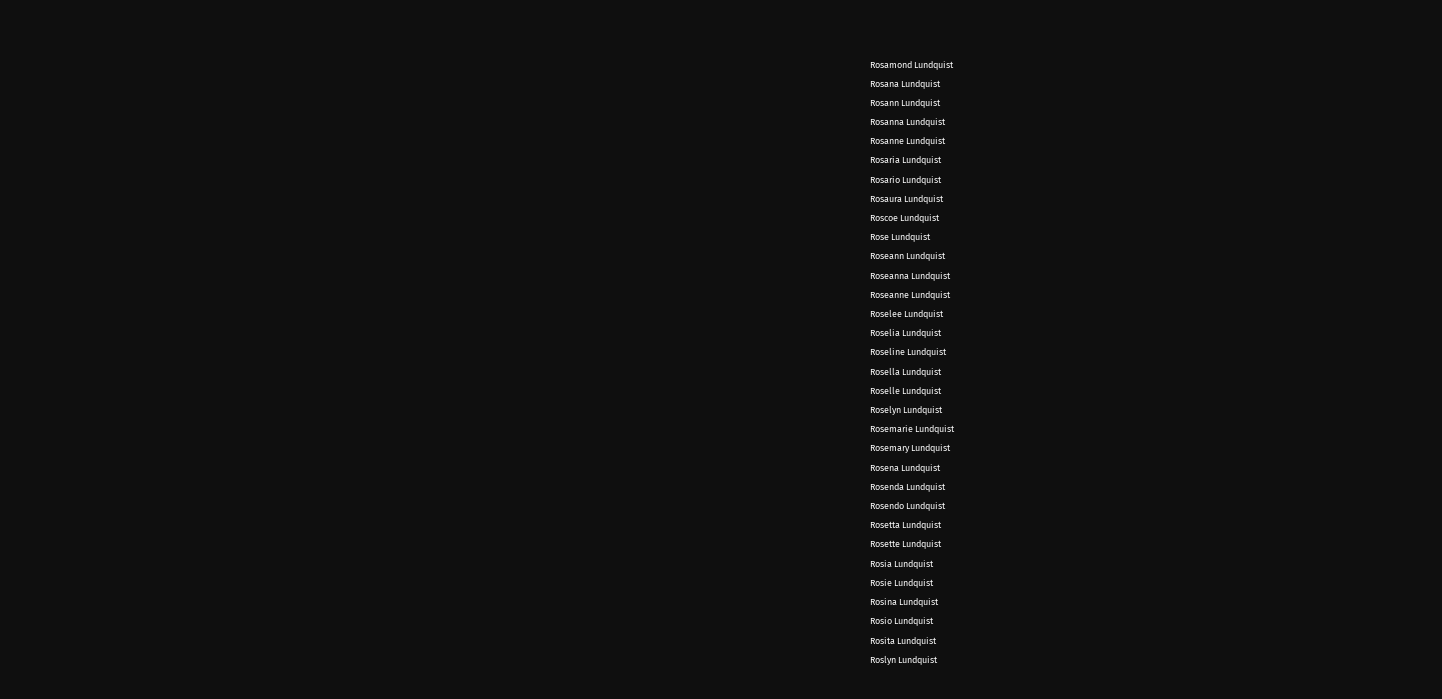Rosamond Lundquist
Rosana Lundquist
Rosann Lundquist
Rosanna Lundquist
Rosanne Lundquist
Rosaria Lundquist
Rosario Lundquist
Rosaura Lundquist
Roscoe Lundquist
Rose Lundquist
Roseann Lundquist
Roseanna Lundquist
Roseanne Lundquist
Roselee Lundquist
Roselia Lundquist
Roseline Lundquist
Rosella Lundquist
Roselle Lundquist
Roselyn Lundquist
Rosemarie Lundquist
Rosemary Lundquist
Rosena Lundquist
Rosenda Lundquist
Rosendo Lundquist
Rosetta Lundquist
Rosette Lundquist
Rosia Lundquist
Rosie Lundquist
Rosina Lundquist
Rosio Lundquist
Rosita Lundquist
Roslyn Lundquist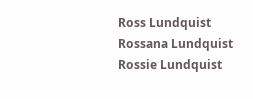Ross Lundquist
Rossana Lundquist
Rossie Lundquist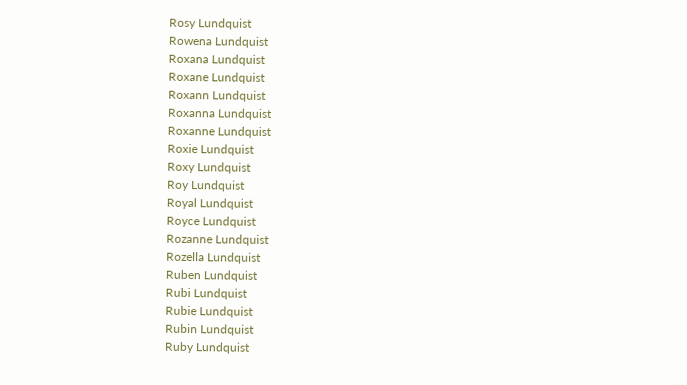Rosy Lundquist
Rowena Lundquist
Roxana Lundquist
Roxane Lundquist
Roxann Lundquist
Roxanna Lundquist
Roxanne Lundquist
Roxie Lundquist
Roxy Lundquist
Roy Lundquist
Royal Lundquist
Royce Lundquist
Rozanne Lundquist
Rozella Lundquist
Ruben Lundquist
Rubi Lundquist
Rubie Lundquist
Rubin Lundquist
Ruby Lundquist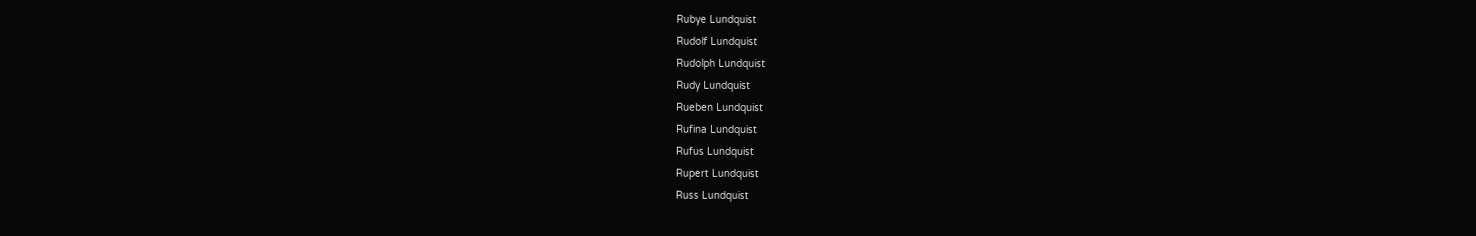Rubye Lundquist
Rudolf Lundquist
Rudolph Lundquist
Rudy Lundquist
Rueben Lundquist
Rufina Lundquist
Rufus Lundquist
Rupert Lundquist
Russ Lundquist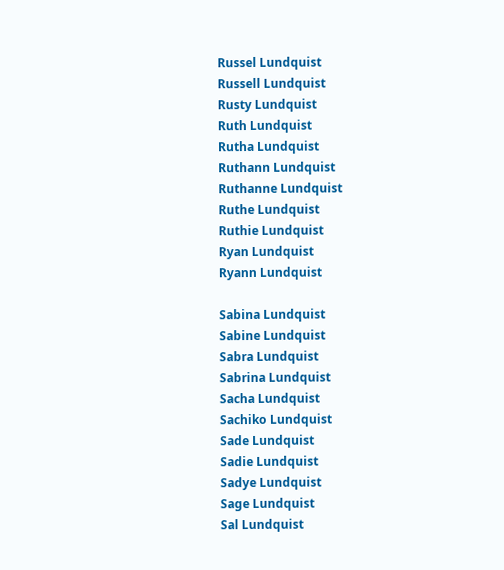Russel Lundquist
Russell Lundquist
Rusty Lundquist
Ruth Lundquist
Rutha Lundquist
Ruthann Lundquist
Ruthanne Lundquist
Ruthe Lundquist
Ruthie Lundquist
Ryan Lundquist
Ryann Lundquist

Sabina Lundquist
Sabine Lundquist
Sabra Lundquist
Sabrina Lundquist
Sacha Lundquist
Sachiko Lundquist
Sade Lundquist
Sadie Lundquist
Sadye Lundquist
Sage Lundquist
Sal Lundquist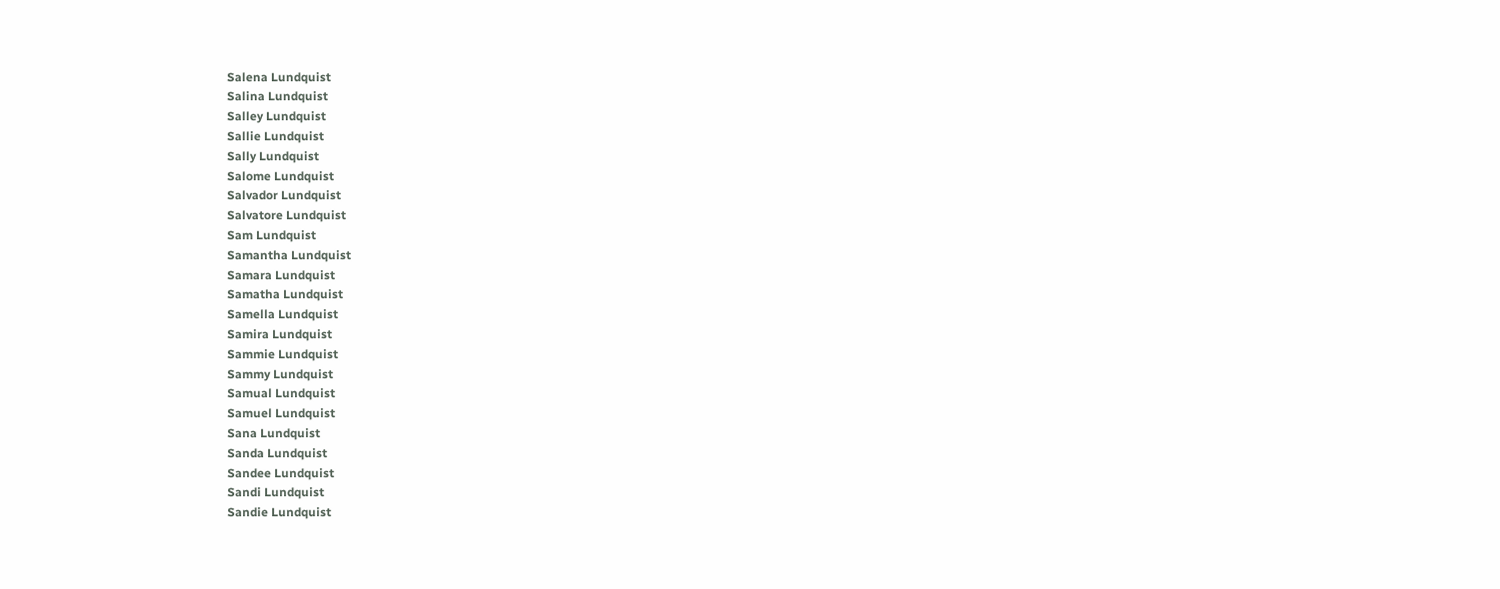Salena Lundquist
Salina Lundquist
Salley Lundquist
Sallie Lundquist
Sally Lundquist
Salome Lundquist
Salvador Lundquist
Salvatore Lundquist
Sam Lundquist
Samantha Lundquist
Samara Lundquist
Samatha Lundquist
Samella Lundquist
Samira Lundquist
Sammie Lundquist
Sammy Lundquist
Samual Lundquist
Samuel Lundquist
Sana Lundquist
Sanda Lundquist
Sandee Lundquist
Sandi Lundquist
Sandie Lundquist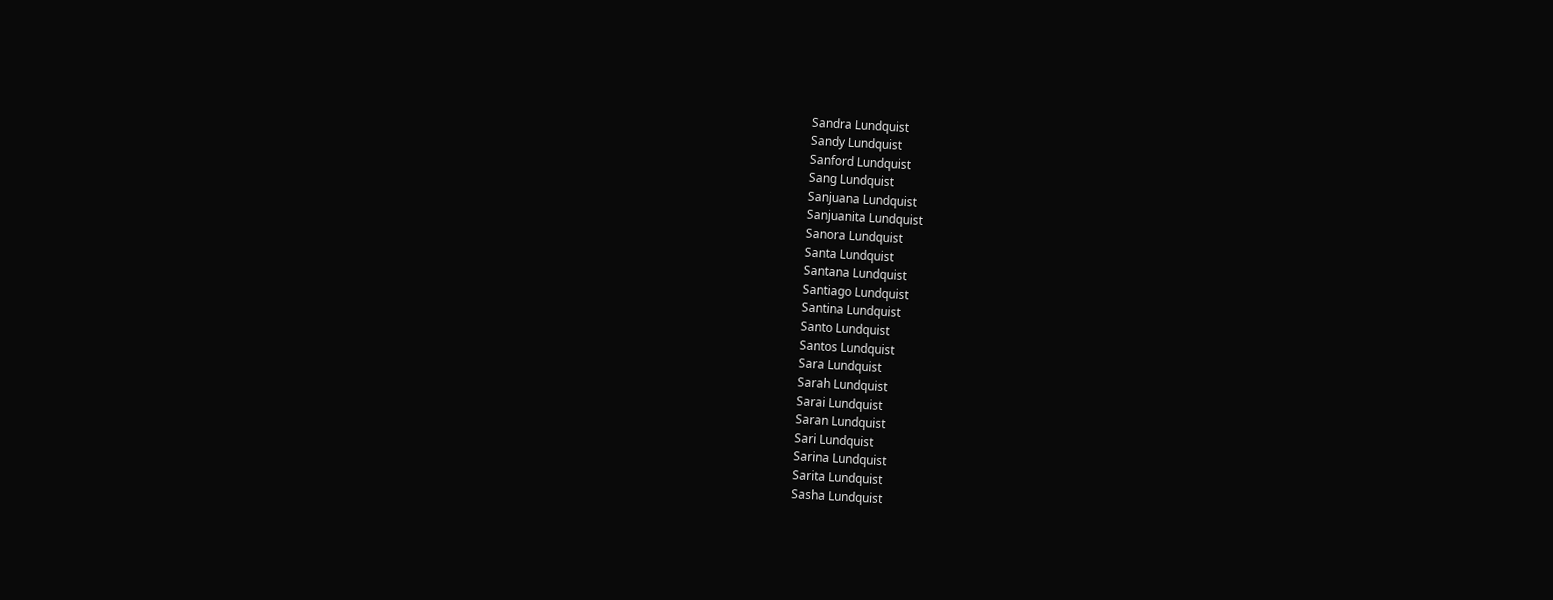Sandra Lundquist
Sandy Lundquist
Sanford Lundquist
Sang Lundquist
Sanjuana Lundquist
Sanjuanita Lundquist
Sanora Lundquist
Santa Lundquist
Santana Lundquist
Santiago Lundquist
Santina Lundquist
Santo Lundquist
Santos Lundquist
Sara Lundquist
Sarah Lundquist
Sarai Lundquist
Saran Lundquist
Sari Lundquist
Sarina Lundquist
Sarita Lundquist
Sasha Lundquist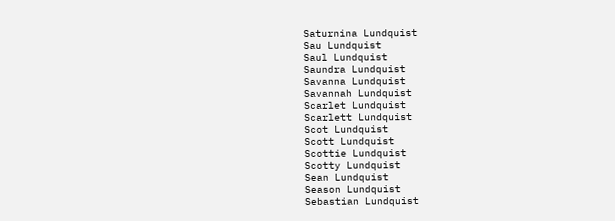Saturnina Lundquist
Sau Lundquist
Saul Lundquist
Saundra Lundquist
Savanna Lundquist
Savannah Lundquist
Scarlet Lundquist
Scarlett Lundquist
Scot Lundquist
Scott Lundquist
Scottie Lundquist
Scotty Lundquist
Sean Lundquist
Season Lundquist
Sebastian Lundquist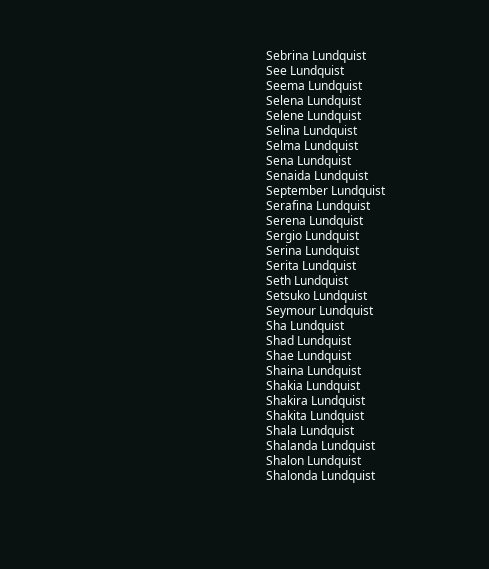Sebrina Lundquist
See Lundquist
Seema Lundquist
Selena Lundquist
Selene Lundquist
Selina Lundquist
Selma Lundquist
Sena Lundquist
Senaida Lundquist
September Lundquist
Serafina Lundquist
Serena Lundquist
Sergio Lundquist
Serina Lundquist
Serita Lundquist
Seth Lundquist
Setsuko Lundquist
Seymour Lundquist
Sha Lundquist
Shad Lundquist
Shae Lundquist
Shaina Lundquist
Shakia Lundquist
Shakira Lundquist
Shakita Lundquist
Shala Lundquist
Shalanda Lundquist
Shalon Lundquist
Shalonda Lundquist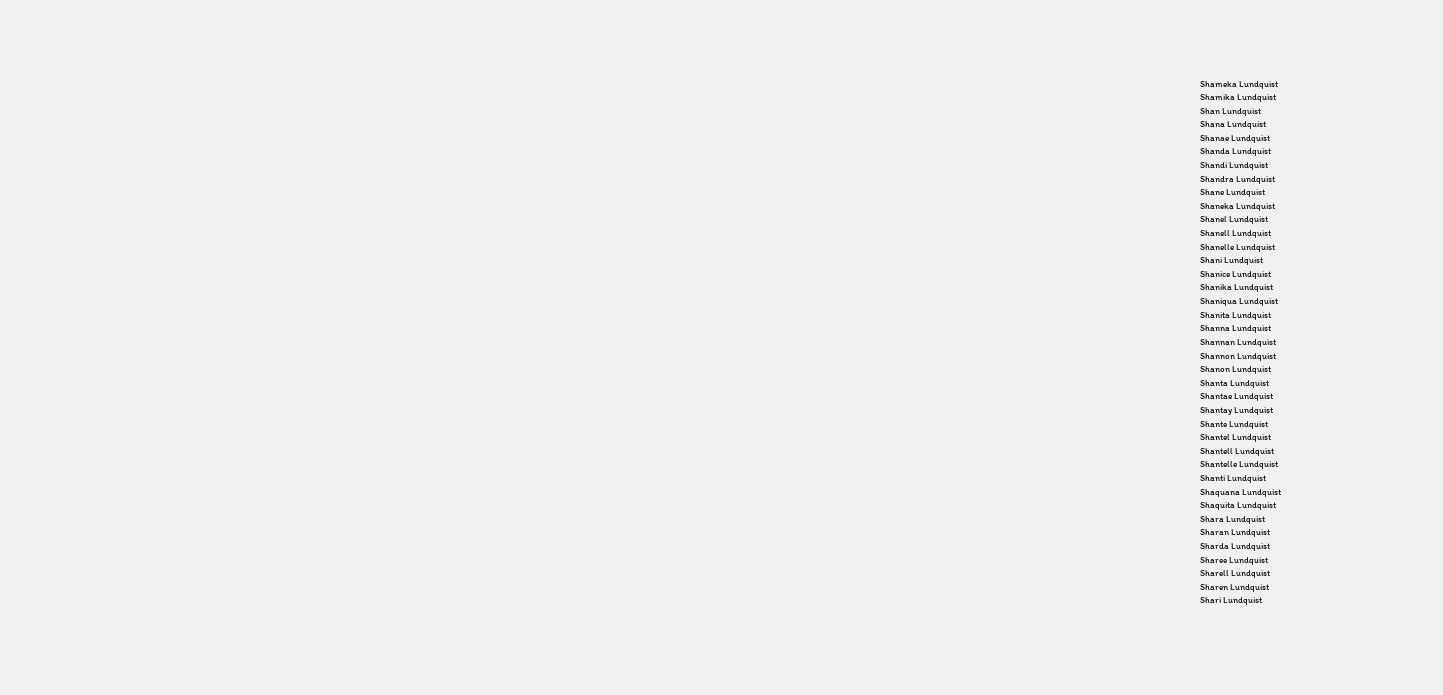Shameka Lundquist
Shamika Lundquist
Shan Lundquist
Shana Lundquist
Shanae Lundquist
Shanda Lundquist
Shandi Lundquist
Shandra Lundquist
Shane Lundquist
Shaneka Lundquist
Shanel Lundquist
Shanell Lundquist
Shanelle Lundquist
Shani Lundquist
Shanice Lundquist
Shanika Lundquist
Shaniqua Lundquist
Shanita Lundquist
Shanna Lundquist
Shannan Lundquist
Shannon Lundquist
Shanon Lundquist
Shanta Lundquist
Shantae Lundquist
Shantay Lundquist
Shante Lundquist
Shantel Lundquist
Shantell Lundquist
Shantelle Lundquist
Shanti Lundquist
Shaquana Lundquist
Shaquita Lundquist
Shara Lundquist
Sharan Lundquist
Sharda Lundquist
Sharee Lundquist
Sharell Lundquist
Sharen Lundquist
Shari Lundquist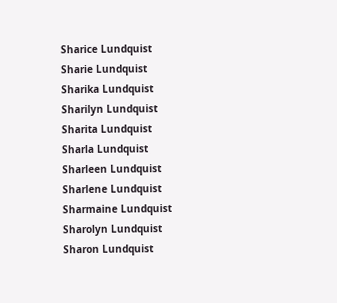Sharice Lundquist
Sharie Lundquist
Sharika Lundquist
Sharilyn Lundquist
Sharita Lundquist
Sharla Lundquist
Sharleen Lundquist
Sharlene Lundquist
Sharmaine Lundquist
Sharolyn Lundquist
Sharon Lundquist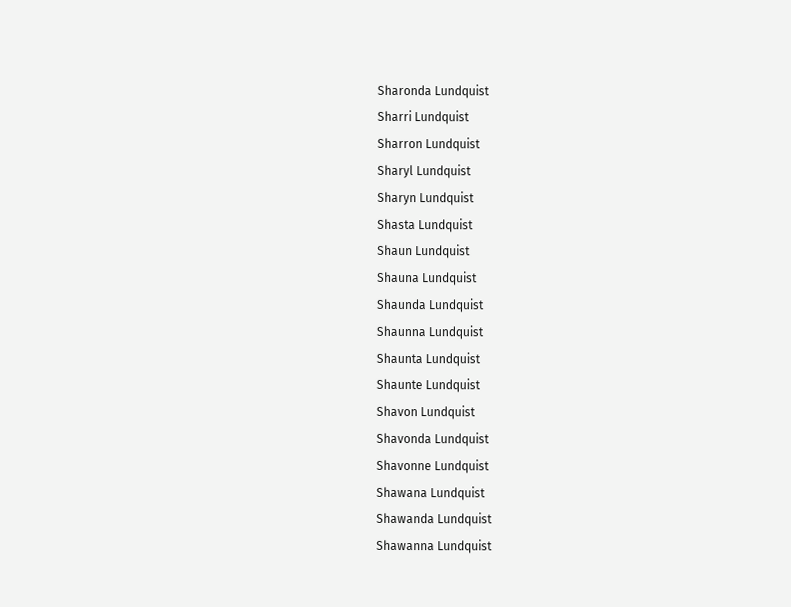Sharonda Lundquist
Sharri Lundquist
Sharron Lundquist
Sharyl Lundquist
Sharyn Lundquist
Shasta Lundquist
Shaun Lundquist
Shauna Lundquist
Shaunda Lundquist
Shaunna Lundquist
Shaunta Lundquist
Shaunte Lundquist
Shavon Lundquist
Shavonda Lundquist
Shavonne Lundquist
Shawana Lundquist
Shawanda Lundquist
Shawanna Lundquist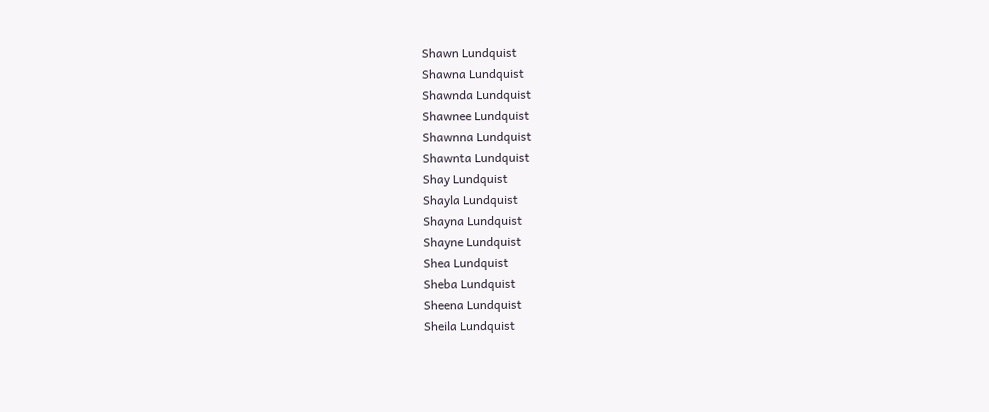Shawn Lundquist
Shawna Lundquist
Shawnda Lundquist
Shawnee Lundquist
Shawnna Lundquist
Shawnta Lundquist
Shay Lundquist
Shayla Lundquist
Shayna Lundquist
Shayne Lundquist
Shea Lundquist
Sheba Lundquist
Sheena Lundquist
Sheila Lundquist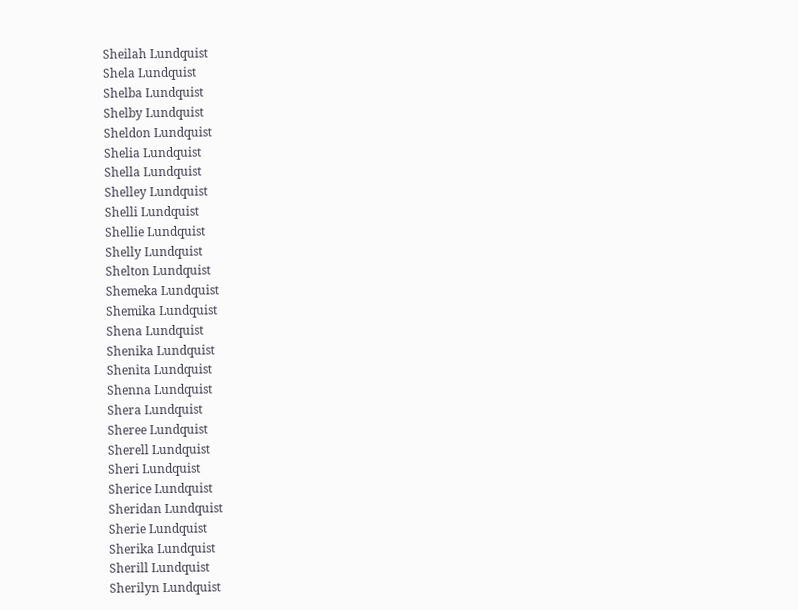Sheilah Lundquist
Shela Lundquist
Shelba Lundquist
Shelby Lundquist
Sheldon Lundquist
Shelia Lundquist
Shella Lundquist
Shelley Lundquist
Shelli Lundquist
Shellie Lundquist
Shelly Lundquist
Shelton Lundquist
Shemeka Lundquist
Shemika Lundquist
Shena Lundquist
Shenika Lundquist
Shenita Lundquist
Shenna Lundquist
Shera Lundquist
Sheree Lundquist
Sherell Lundquist
Sheri Lundquist
Sherice Lundquist
Sheridan Lundquist
Sherie Lundquist
Sherika Lundquist
Sherill Lundquist
Sherilyn Lundquist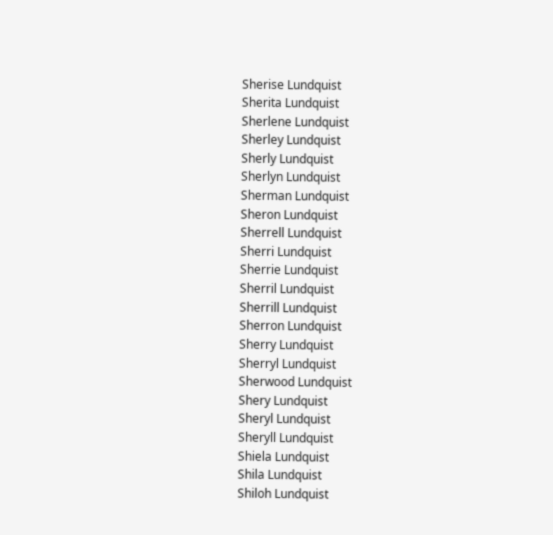Sherise Lundquist
Sherita Lundquist
Sherlene Lundquist
Sherley Lundquist
Sherly Lundquist
Sherlyn Lundquist
Sherman Lundquist
Sheron Lundquist
Sherrell Lundquist
Sherri Lundquist
Sherrie Lundquist
Sherril Lundquist
Sherrill Lundquist
Sherron Lundquist
Sherry Lundquist
Sherryl Lundquist
Sherwood Lundquist
Shery Lundquist
Sheryl Lundquist
Sheryll Lundquist
Shiela Lundquist
Shila Lundquist
Shiloh Lundquist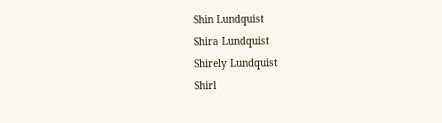Shin Lundquist
Shira Lundquist
Shirely Lundquist
Shirl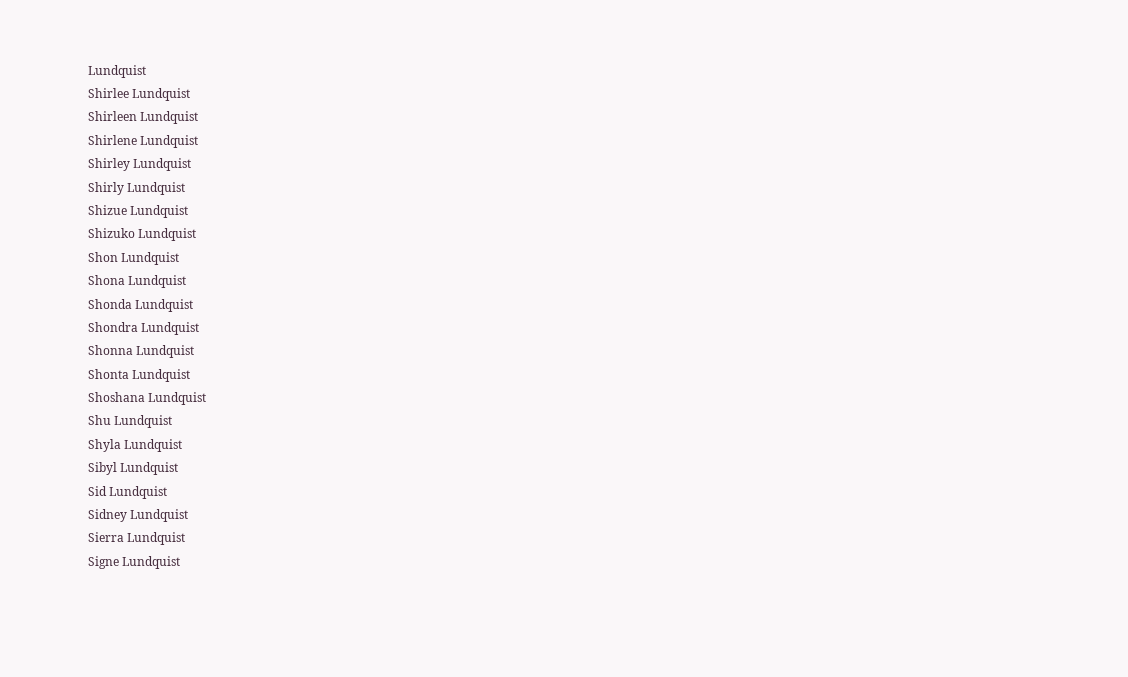Lundquist
Shirlee Lundquist
Shirleen Lundquist
Shirlene Lundquist
Shirley Lundquist
Shirly Lundquist
Shizue Lundquist
Shizuko Lundquist
Shon Lundquist
Shona Lundquist
Shonda Lundquist
Shondra Lundquist
Shonna Lundquist
Shonta Lundquist
Shoshana Lundquist
Shu Lundquist
Shyla Lundquist
Sibyl Lundquist
Sid Lundquist
Sidney Lundquist
Sierra Lundquist
Signe Lundquist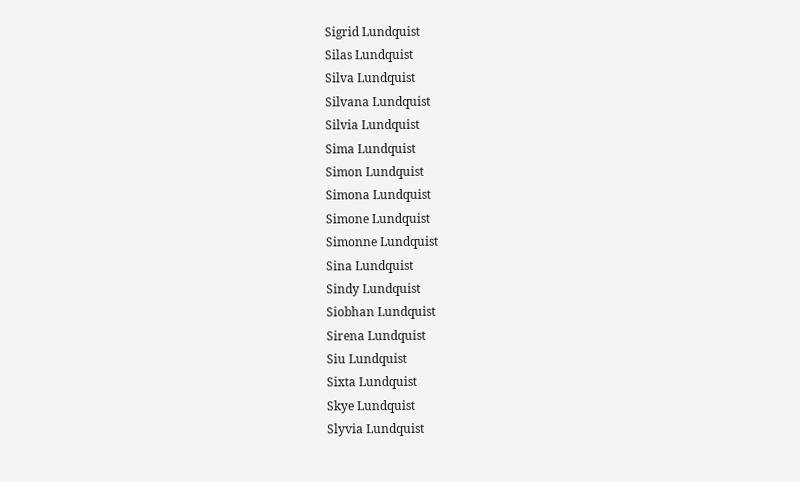Sigrid Lundquist
Silas Lundquist
Silva Lundquist
Silvana Lundquist
Silvia Lundquist
Sima Lundquist
Simon Lundquist
Simona Lundquist
Simone Lundquist
Simonne Lundquist
Sina Lundquist
Sindy Lundquist
Siobhan Lundquist
Sirena Lundquist
Siu Lundquist
Sixta Lundquist
Skye Lundquist
Slyvia Lundquist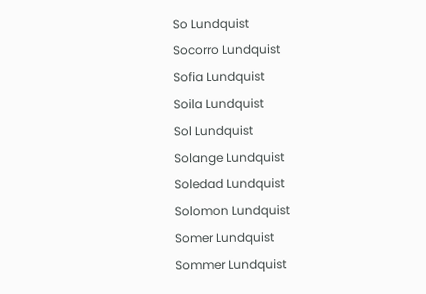So Lundquist
Socorro Lundquist
Sofia Lundquist
Soila Lundquist
Sol Lundquist
Solange Lundquist
Soledad Lundquist
Solomon Lundquist
Somer Lundquist
Sommer Lundquist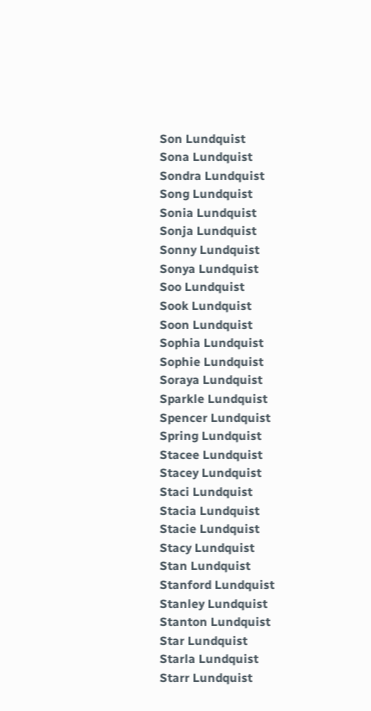Son Lundquist
Sona Lundquist
Sondra Lundquist
Song Lundquist
Sonia Lundquist
Sonja Lundquist
Sonny Lundquist
Sonya Lundquist
Soo Lundquist
Sook Lundquist
Soon Lundquist
Sophia Lundquist
Sophie Lundquist
Soraya Lundquist
Sparkle Lundquist
Spencer Lundquist
Spring Lundquist
Stacee Lundquist
Stacey Lundquist
Staci Lundquist
Stacia Lundquist
Stacie Lundquist
Stacy Lundquist
Stan Lundquist
Stanford Lundquist
Stanley Lundquist
Stanton Lundquist
Star Lundquist
Starla Lundquist
Starr Lundquist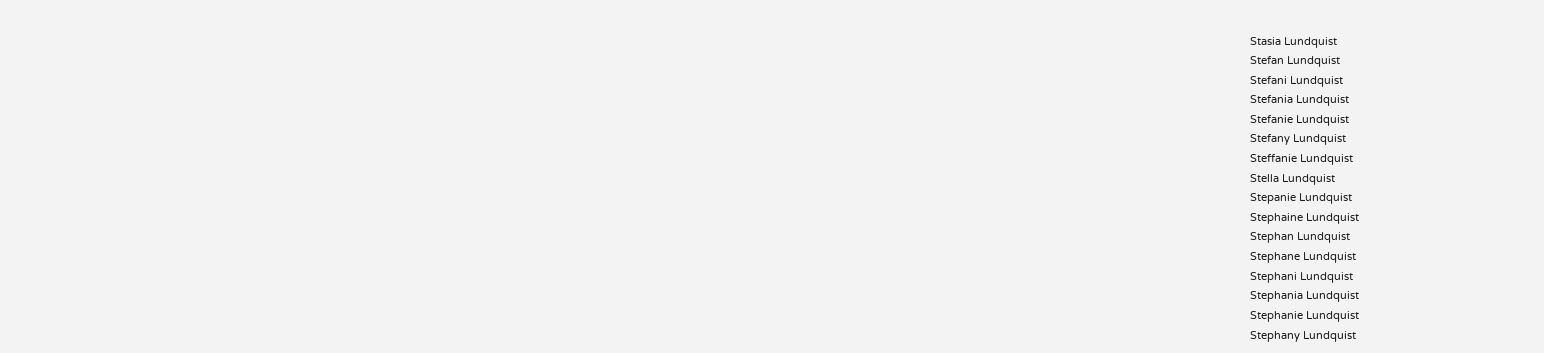Stasia Lundquist
Stefan Lundquist
Stefani Lundquist
Stefania Lundquist
Stefanie Lundquist
Stefany Lundquist
Steffanie Lundquist
Stella Lundquist
Stepanie Lundquist
Stephaine Lundquist
Stephan Lundquist
Stephane Lundquist
Stephani Lundquist
Stephania Lundquist
Stephanie Lundquist
Stephany Lundquist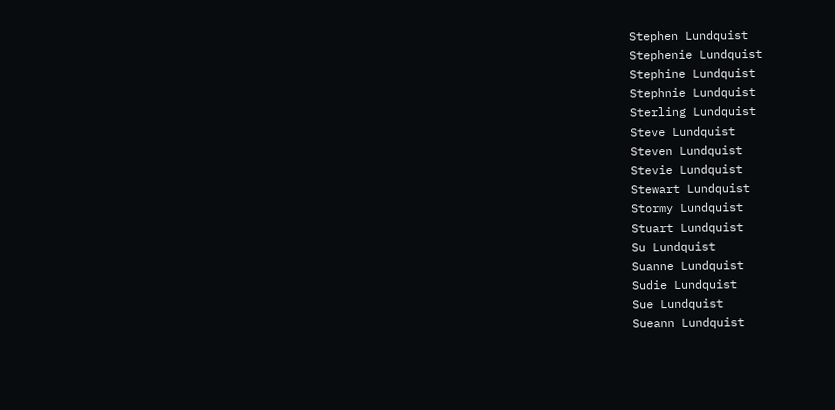Stephen Lundquist
Stephenie Lundquist
Stephine Lundquist
Stephnie Lundquist
Sterling Lundquist
Steve Lundquist
Steven Lundquist
Stevie Lundquist
Stewart Lundquist
Stormy Lundquist
Stuart Lundquist
Su Lundquist
Suanne Lundquist
Sudie Lundquist
Sue Lundquist
Sueann Lundquist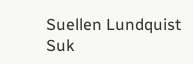Suellen Lundquist
Suk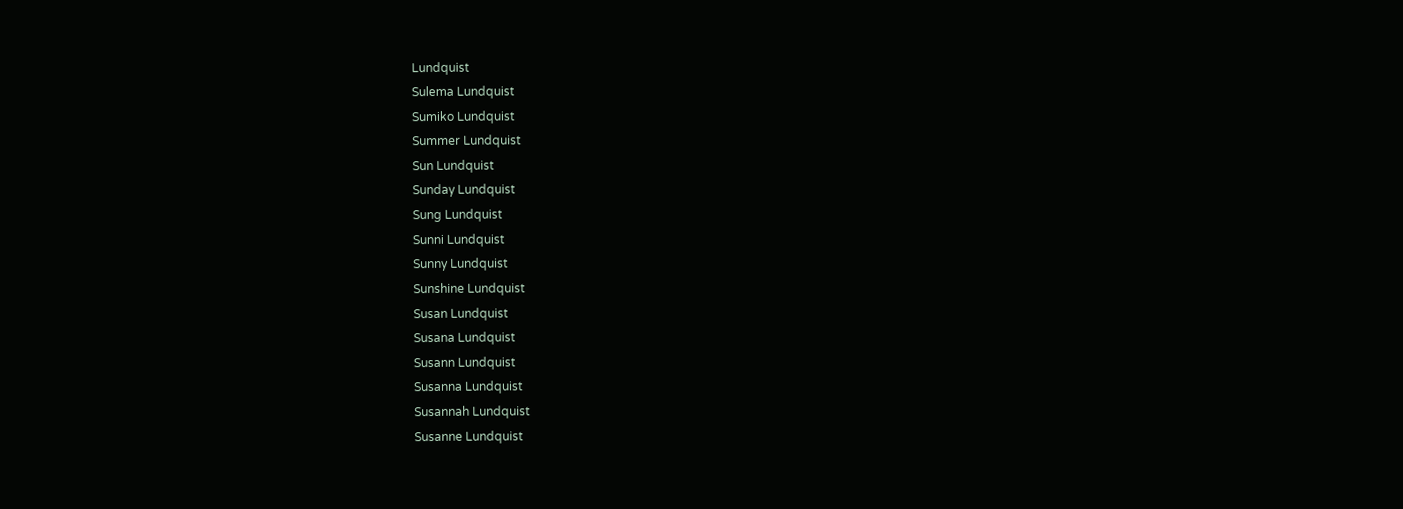Lundquist
Sulema Lundquist
Sumiko Lundquist
Summer Lundquist
Sun Lundquist
Sunday Lundquist
Sung Lundquist
Sunni Lundquist
Sunny Lundquist
Sunshine Lundquist
Susan Lundquist
Susana Lundquist
Susann Lundquist
Susanna Lundquist
Susannah Lundquist
Susanne Lundquist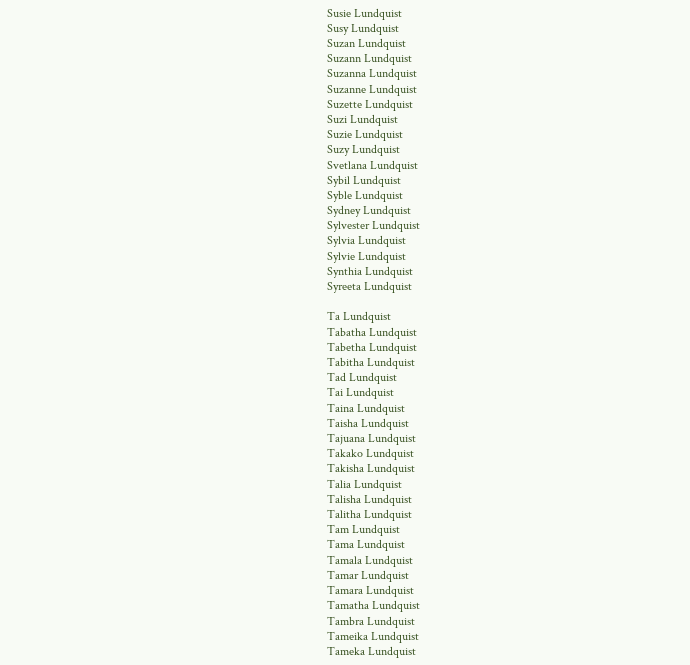Susie Lundquist
Susy Lundquist
Suzan Lundquist
Suzann Lundquist
Suzanna Lundquist
Suzanne Lundquist
Suzette Lundquist
Suzi Lundquist
Suzie Lundquist
Suzy Lundquist
Svetlana Lundquist
Sybil Lundquist
Syble Lundquist
Sydney Lundquist
Sylvester Lundquist
Sylvia Lundquist
Sylvie Lundquist
Synthia Lundquist
Syreeta Lundquist

Ta Lundquist
Tabatha Lundquist
Tabetha Lundquist
Tabitha Lundquist
Tad Lundquist
Tai Lundquist
Taina Lundquist
Taisha Lundquist
Tajuana Lundquist
Takako Lundquist
Takisha Lundquist
Talia Lundquist
Talisha Lundquist
Talitha Lundquist
Tam Lundquist
Tama Lundquist
Tamala Lundquist
Tamar Lundquist
Tamara Lundquist
Tamatha Lundquist
Tambra Lundquist
Tameika Lundquist
Tameka Lundquist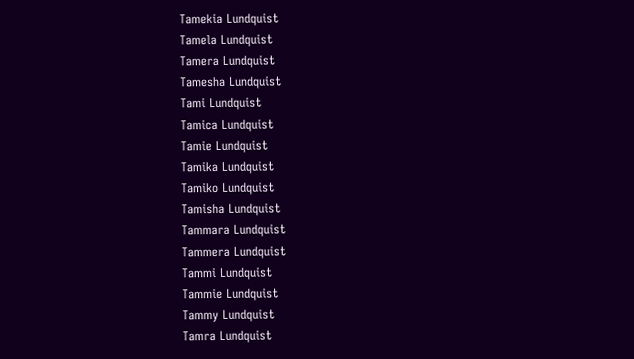Tamekia Lundquist
Tamela Lundquist
Tamera Lundquist
Tamesha Lundquist
Tami Lundquist
Tamica Lundquist
Tamie Lundquist
Tamika Lundquist
Tamiko Lundquist
Tamisha Lundquist
Tammara Lundquist
Tammera Lundquist
Tammi Lundquist
Tammie Lundquist
Tammy Lundquist
Tamra Lundquist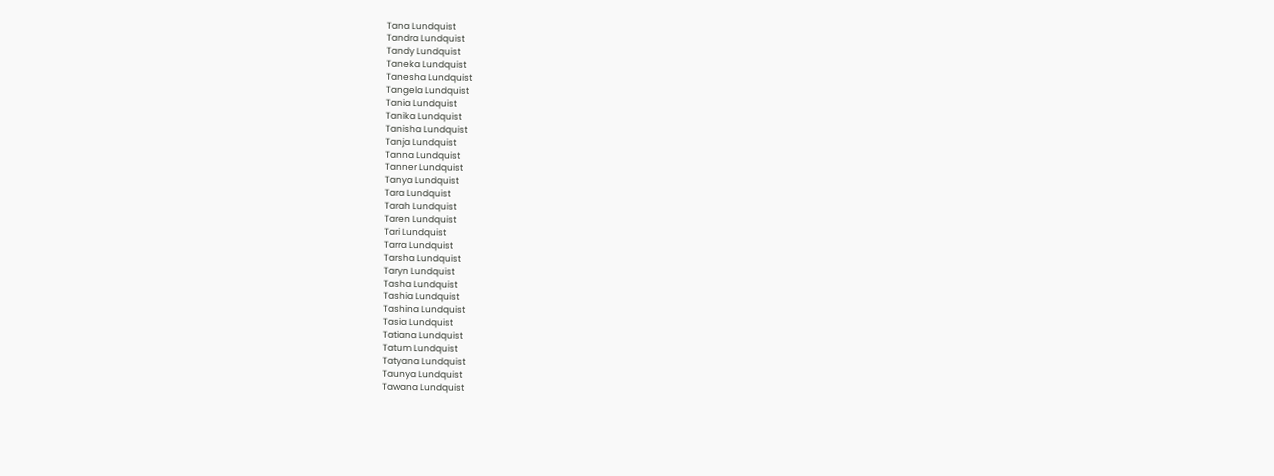Tana Lundquist
Tandra Lundquist
Tandy Lundquist
Taneka Lundquist
Tanesha Lundquist
Tangela Lundquist
Tania Lundquist
Tanika Lundquist
Tanisha Lundquist
Tanja Lundquist
Tanna Lundquist
Tanner Lundquist
Tanya Lundquist
Tara Lundquist
Tarah Lundquist
Taren Lundquist
Tari Lundquist
Tarra Lundquist
Tarsha Lundquist
Taryn Lundquist
Tasha Lundquist
Tashia Lundquist
Tashina Lundquist
Tasia Lundquist
Tatiana Lundquist
Tatum Lundquist
Tatyana Lundquist
Taunya Lundquist
Tawana Lundquist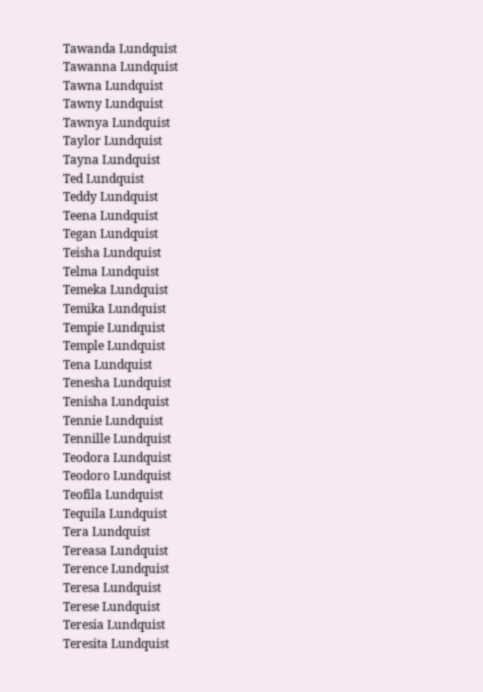Tawanda Lundquist
Tawanna Lundquist
Tawna Lundquist
Tawny Lundquist
Tawnya Lundquist
Taylor Lundquist
Tayna Lundquist
Ted Lundquist
Teddy Lundquist
Teena Lundquist
Tegan Lundquist
Teisha Lundquist
Telma Lundquist
Temeka Lundquist
Temika Lundquist
Tempie Lundquist
Temple Lundquist
Tena Lundquist
Tenesha Lundquist
Tenisha Lundquist
Tennie Lundquist
Tennille Lundquist
Teodora Lundquist
Teodoro Lundquist
Teofila Lundquist
Tequila Lundquist
Tera Lundquist
Tereasa Lundquist
Terence Lundquist
Teresa Lundquist
Terese Lundquist
Teresia Lundquist
Teresita Lundquist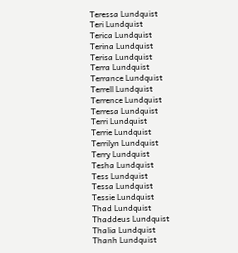Teressa Lundquist
Teri Lundquist
Terica Lundquist
Terina Lundquist
Terisa Lundquist
Terra Lundquist
Terrance Lundquist
Terrell Lundquist
Terrence Lundquist
Terresa Lundquist
Terri Lundquist
Terrie Lundquist
Terrilyn Lundquist
Terry Lundquist
Tesha Lundquist
Tess Lundquist
Tessa Lundquist
Tessie Lundquist
Thad Lundquist
Thaddeus Lundquist
Thalia Lundquist
Thanh Lundquist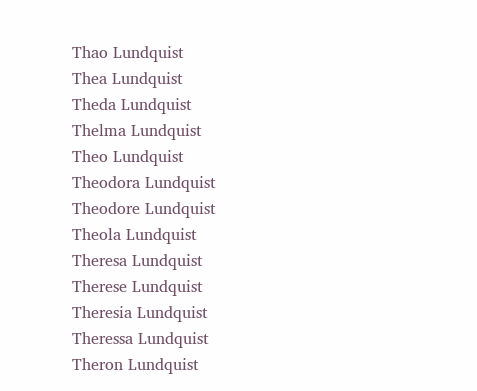Thao Lundquist
Thea Lundquist
Theda Lundquist
Thelma Lundquist
Theo Lundquist
Theodora Lundquist
Theodore Lundquist
Theola Lundquist
Theresa Lundquist
Therese Lundquist
Theresia Lundquist
Theressa Lundquist
Theron Lundquist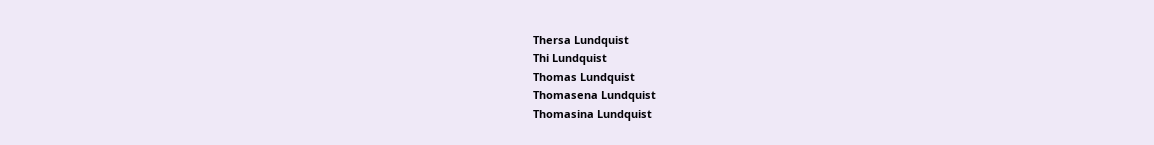Thersa Lundquist
Thi Lundquist
Thomas Lundquist
Thomasena Lundquist
Thomasina Lundquist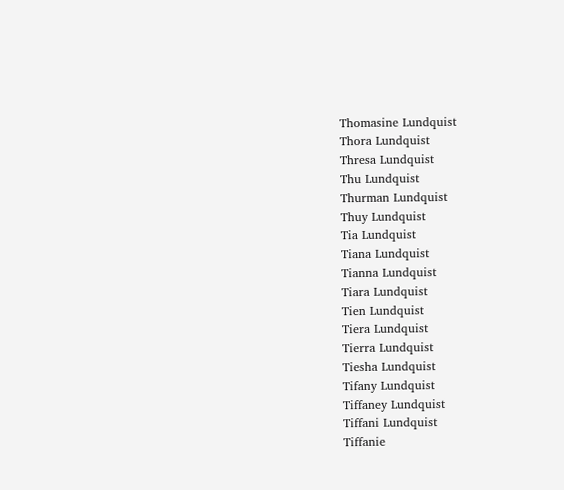Thomasine Lundquist
Thora Lundquist
Thresa Lundquist
Thu Lundquist
Thurman Lundquist
Thuy Lundquist
Tia Lundquist
Tiana Lundquist
Tianna Lundquist
Tiara Lundquist
Tien Lundquist
Tiera Lundquist
Tierra Lundquist
Tiesha Lundquist
Tifany Lundquist
Tiffaney Lundquist
Tiffani Lundquist
Tiffanie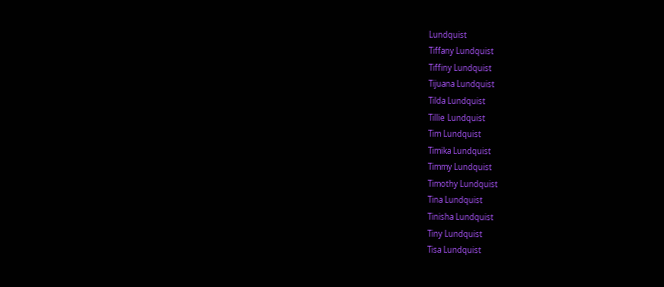Lundquist
Tiffany Lundquist
Tiffiny Lundquist
Tijuana Lundquist
Tilda Lundquist
Tillie Lundquist
Tim Lundquist
Timika Lundquist
Timmy Lundquist
Timothy Lundquist
Tina Lundquist
Tinisha Lundquist
Tiny Lundquist
Tisa Lundquist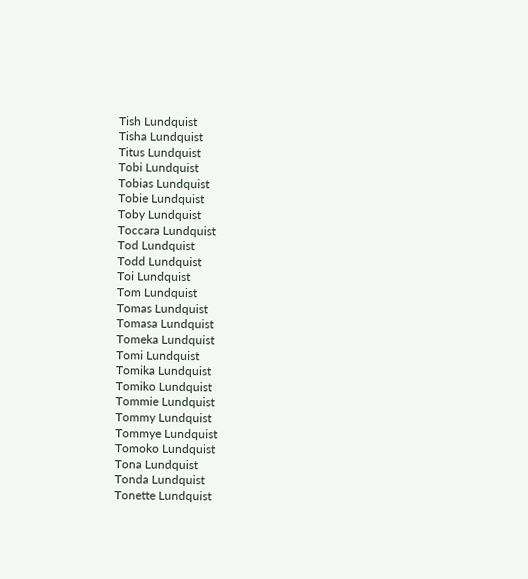Tish Lundquist
Tisha Lundquist
Titus Lundquist
Tobi Lundquist
Tobias Lundquist
Tobie Lundquist
Toby Lundquist
Toccara Lundquist
Tod Lundquist
Todd Lundquist
Toi Lundquist
Tom Lundquist
Tomas Lundquist
Tomasa Lundquist
Tomeka Lundquist
Tomi Lundquist
Tomika Lundquist
Tomiko Lundquist
Tommie Lundquist
Tommy Lundquist
Tommye Lundquist
Tomoko Lundquist
Tona Lundquist
Tonda Lundquist
Tonette Lundquist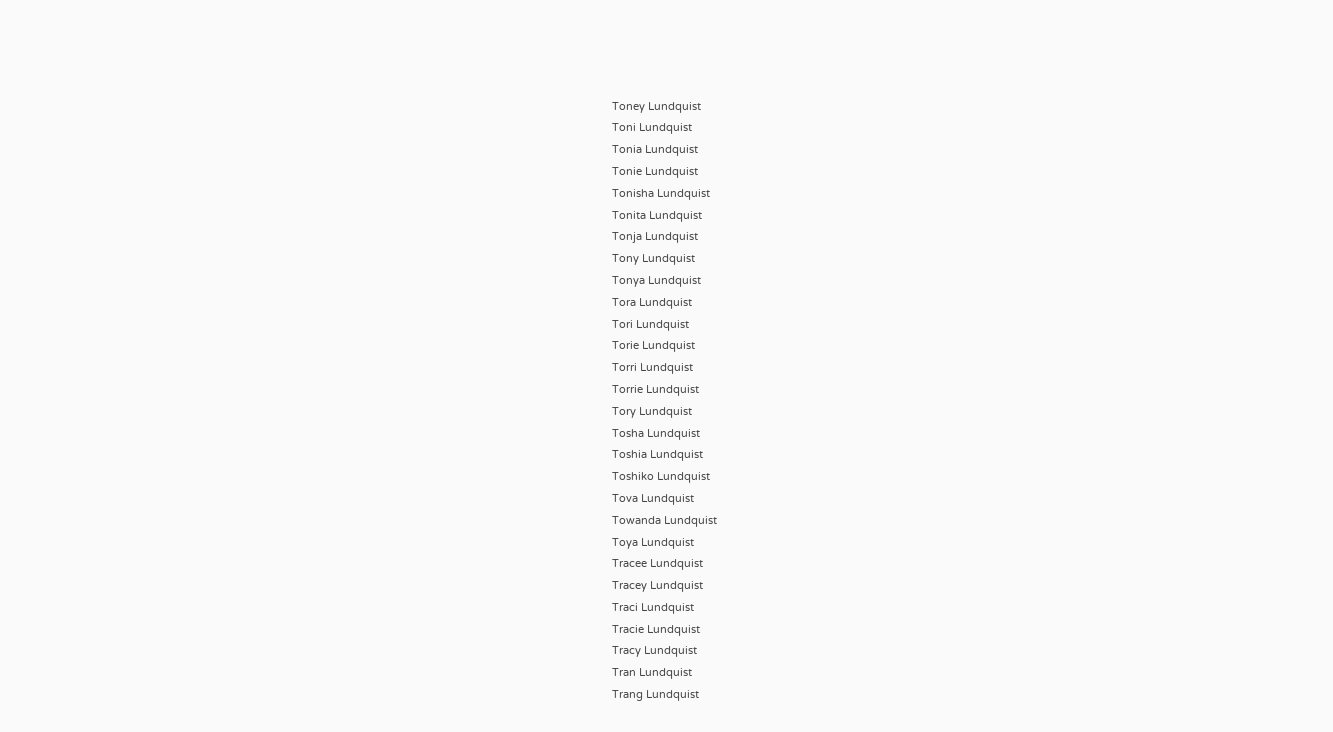Toney Lundquist
Toni Lundquist
Tonia Lundquist
Tonie Lundquist
Tonisha Lundquist
Tonita Lundquist
Tonja Lundquist
Tony Lundquist
Tonya Lundquist
Tora Lundquist
Tori Lundquist
Torie Lundquist
Torri Lundquist
Torrie Lundquist
Tory Lundquist
Tosha Lundquist
Toshia Lundquist
Toshiko Lundquist
Tova Lundquist
Towanda Lundquist
Toya Lundquist
Tracee Lundquist
Tracey Lundquist
Traci Lundquist
Tracie Lundquist
Tracy Lundquist
Tran Lundquist
Trang Lundquist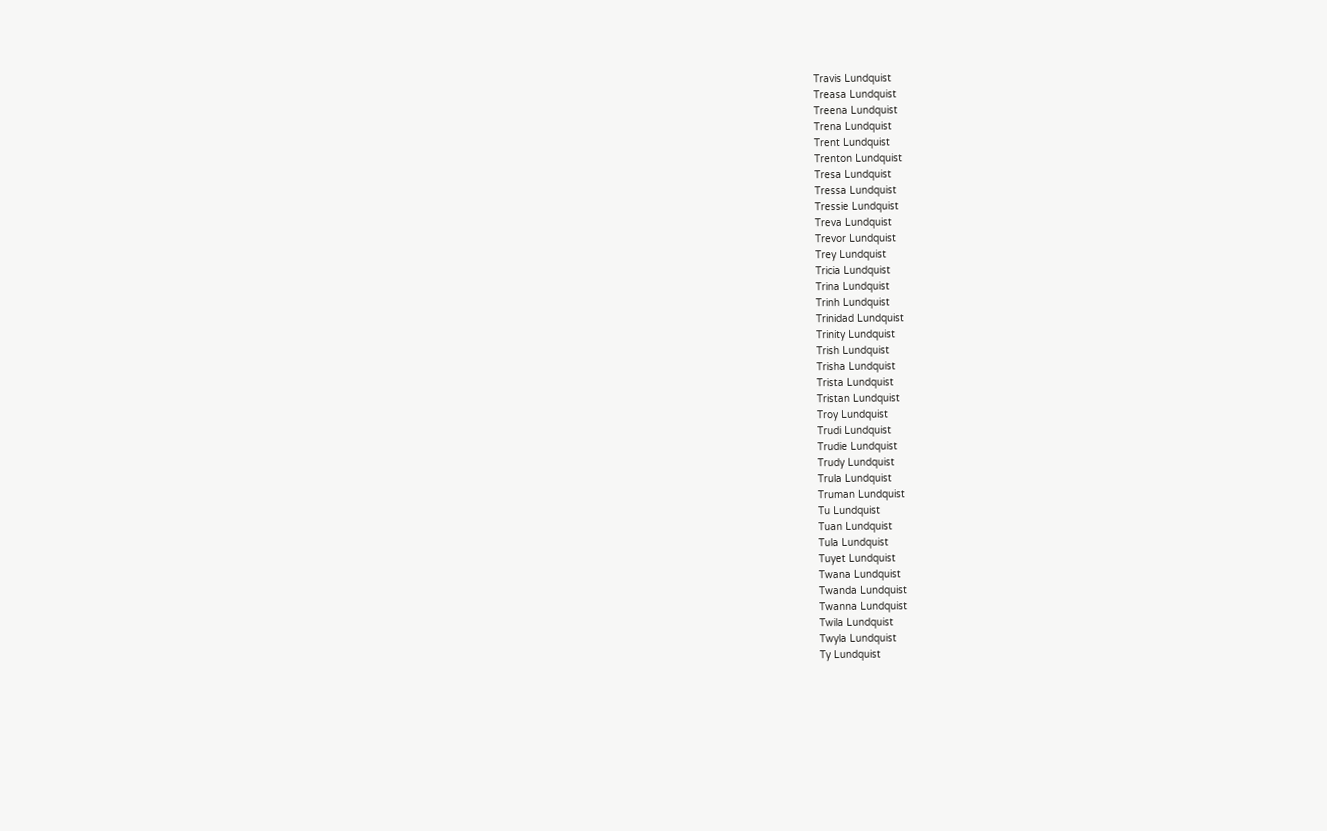Travis Lundquist
Treasa Lundquist
Treena Lundquist
Trena Lundquist
Trent Lundquist
Trenton Lundquist
Tresa Lundquist
Tressa Lundquist
Tressie Lundquist
Treva Lundquist
Trevor Lundquist
Trey Lundquist
Tricia Lundquist
Trina Lundquist
Trinh Lundquist
Trinidad Lundquist
Trinity Lundquist
Trish Lundquist
Trisha Lundquist
Trista Lundquist
Tristan Lundquist
Troy Lundquist
Trudi Lundquist
Trudie Lundquist
Trudy Lundquist
Trula Lundquist
Truman Lundquist
Tu Lundquist
Tuan Lundquist
Tula Lundquist
Tuyet Lundquist
Twana Lundquist
Twanda Lundquist
Twanna Lundquist
Twila Lundquist
Twyla Lundquist
Ty Lundquist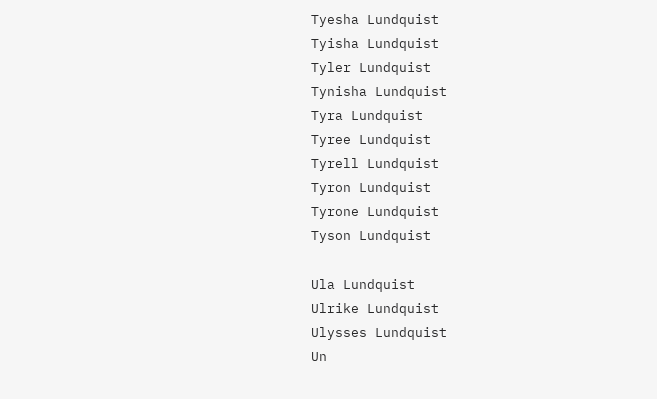Tyesha Lundquist
Tyisha Lundquist
Tyler Lundquist
Tynisha Lundquist
Tyra Lundquist
Tyree Lundquist
Tyrell Lundquist
Tyron Lundquist
Tyrone Lundquist
Tyson Lundquist

Ula Lundquist
Ulrike Lundquist
Ulysses Lundquist
Un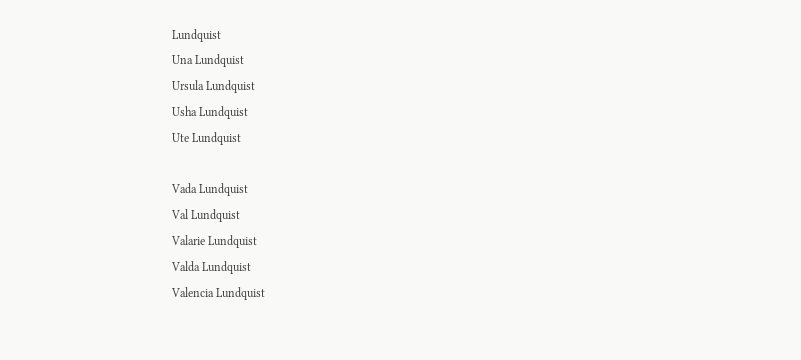Lundquist
Una Lundquist
Ursula Lundquist
Usha Lundquist
Ute Lundquist

Vada Lundquist
Val Lundquist
Valarie Lundquist
Valda Lundquist
Valencia Lundquist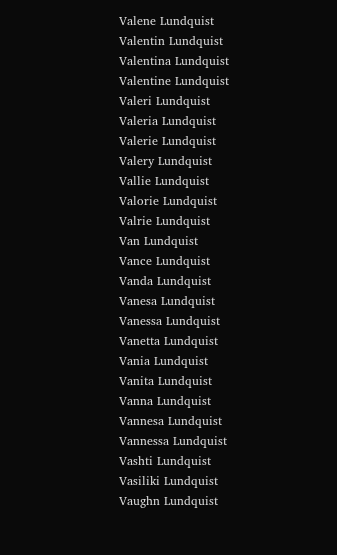Valene Lundquist
Valentin Lundquist
Valentina Lundquist
Valentine Lundquist
Valeri Lundquist
Valeria Lundquist
Valerie Lundquist
Valery Lundquist
Vallie Lundquist
Valorie Lundquist
Valrie Lundquist
Van Lundquist
Vance Lundquist
Vanda Lundquist
Vanesa Lundquist
Vanessa Lundquist
Vanetta Lundquist
Vania Lundquist
Vanita Lundquist
Vanna Lundquist
Vannesa Lundquist
Vannessa Lundquist
Vashti Lundquist
Vasiliki Lundquist
Vaughn Lundquist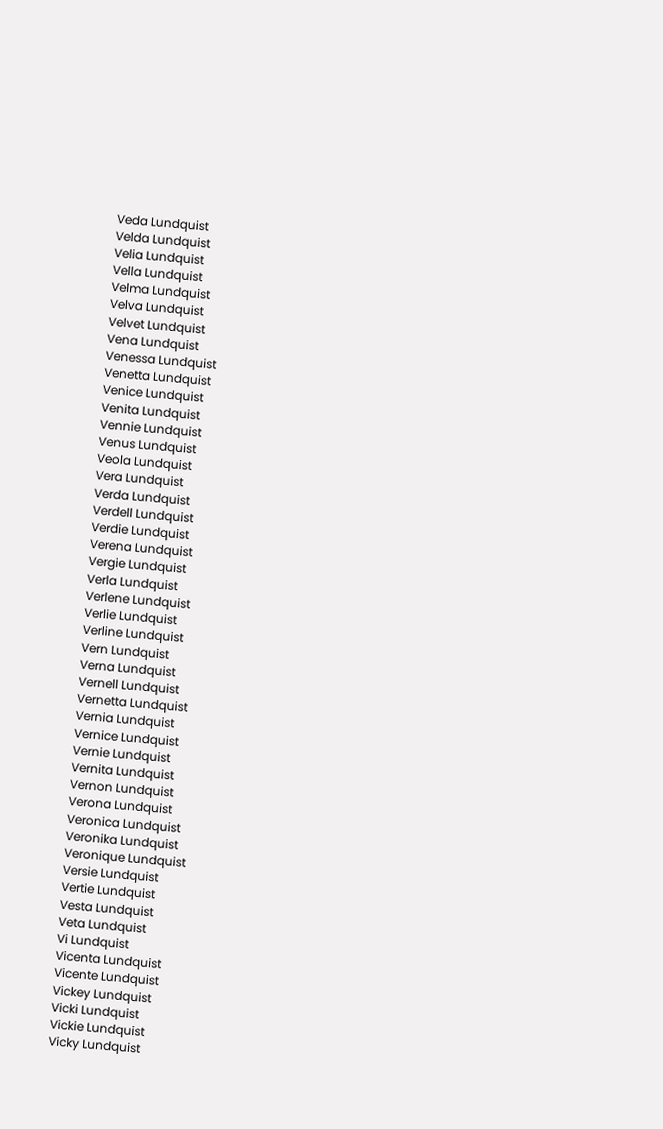Veda Lundquist
Velda Lundquist
Velia Lundquist
Vella Lundquist
Velma Lundquist
Velva Lundquist
Velvet Lundquist
Vena Lundquist
Venessa Lundquist
Venetta Lundquist
Venice Lundquist
Venita Lundquist
Vennie Lundquist
Venus Lundquist
Veola Lundquist
Vera Lundquist
Verda Lundquist
Verdell Lundquist
Verdie Lundquist
Verena Lundquist
Vergie Lundquist
Verla Lundquist
Verlene Lundquist
Verlie Lundquist
Verline Lundquist
Vern Lundquist
Verna Lundquist
Vernell Lundquist
Vernetta Lundquist
Vernia Lundquist
Vernice Lundquist
Vernie Lundquist
Vernita Lundquist
Vernon Lundquist
Verona Lundquist
Veronica Lundquist
Veronika Lundquist
Veronique Lundquist
Versie Lundquist
Vertie Lundquist
Vesta Lundquist
Veta Lundquist
Vi Lundquist
Vicenta Lundquist
Vicente Lundquist
Vickey Lundquist
Vicki Lundquist
Vickie Lundquist
Vicky Lundquist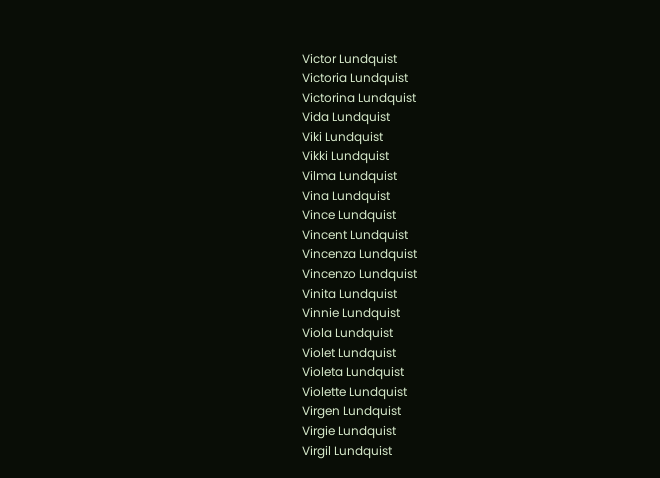Victor Lundquist
Victoria Lundquist
Victorina Lundquist
Vida Lundquist
Viki Lundquist
Vikki Lundquist
Vilma Lundquist
Vina Lundquist
Vince Lundquist
Vincent Lundquist
Vincenza Lundquist
Vincenzo Lundquist
Vinita Lundquist
Vinnie Lundquist
Viola Lundquist
Violet Lundquist
Violeta Lundquist
Violette Lundquist
Virgen Lundquist
Virgie Lundquist
Virgil Lundquist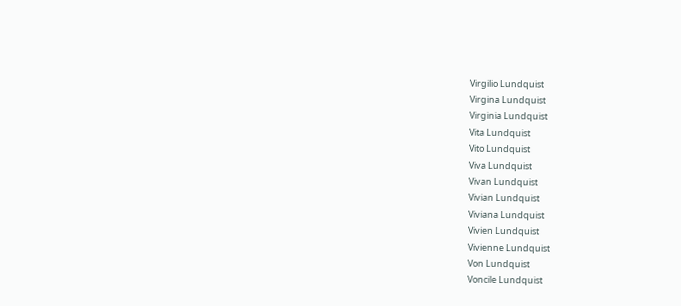Virgilio Lundquist
Virgina Lundquist
Virginia Lundquist
Vita Lundquist
Vito Lundquist
Viva Lundquist
Vivan Lundquist
Vivian Lundquist
Viviana Lundquist
Vivien Lundquist
Vivienne Lundquist
Von Lundquist
Voncile Lundquist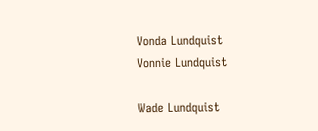Vonda Lundquist
Vonnie Lundquist

Wade Lundquist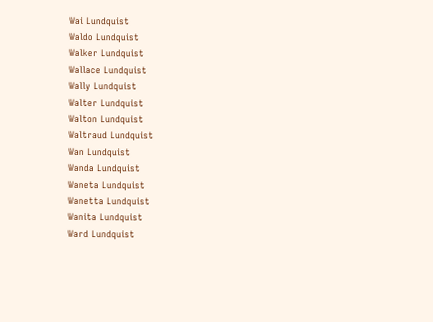Wai Lundquist
Waldo Lundquist
Walker Lundquist
Wallace Lundquist
Wally Lundquist
Walter Lundquist
Walton Lundquist
Waltraud Lundquist
Wan Lundquist
Wanda Lundquist
Waneta Lundquist
Wanetta Lundquist
Wanita Lundquist
Ward Lundquist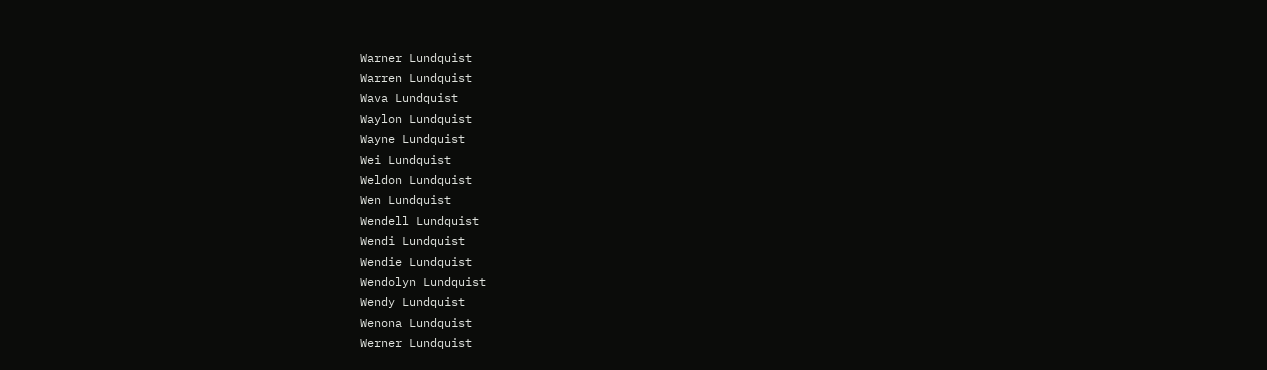Warner Lundquist
Warren Lundquist
Wava Lundquist
Waylon Lundquist
Wayne Lundquist
Wei Lundquist
Weldon Lundquist
Wen Lundquist
Wendell Lundquist
Wendi Lundquist
Wendie Lundquist
Wendolyn Lundquist
Wendy Lundquist
Wenona Lundquist
Werner Lundquist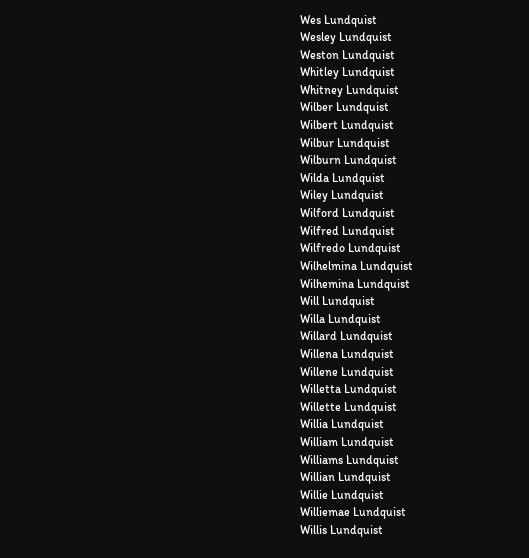Wes Lundquist
Wesley Lundquist
Weston Lundquist
Whitley Lundquist
Whitney Lundquist
Wilber Lundquist
Wilbert Lundquist
Wilbur Lundquist
Wilburn Lundquist
Wilda Lundquist
Wiley Lundquist
Wilford Lundquist
Wilfred Lundquist
Wilfredo Lundquist
Wilhelmina Lundquist
Wilhemina Lundquist
Will Lundquist
Willa Lundquist
Willard Lundquist
Willena Lundquist
Willene Lundquist
Willetta Lundquist
Willette Lundquist
Willia Lundquist
William Lundquist
Williams Lundquist
Willian Lundquist
Willie Lundquist
Williemae Lundquist
Willis Lundquist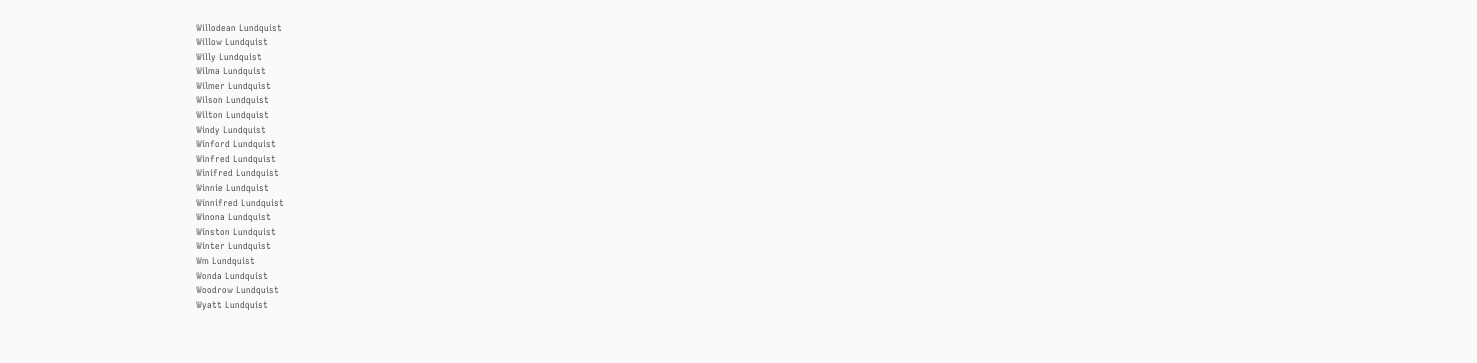Willodean Lundquist
Willow Lundquist
Willy Lundquist
Wilma Lundquist
Wilmer Lundquist
Wilson Lundquist
Wilton Lundquist
Windy Lundquist
Winford Lundquist
Winfred Lundquist
Winifred Lundquist
Winnie Lundquist
Winnifred Lundquist
Winona Lundquist
Winston Lundquist
Winter Lundquist
Wm Lundquist
Wonda Lundquist
Woodrow Lundquist
Wyatt Lundquist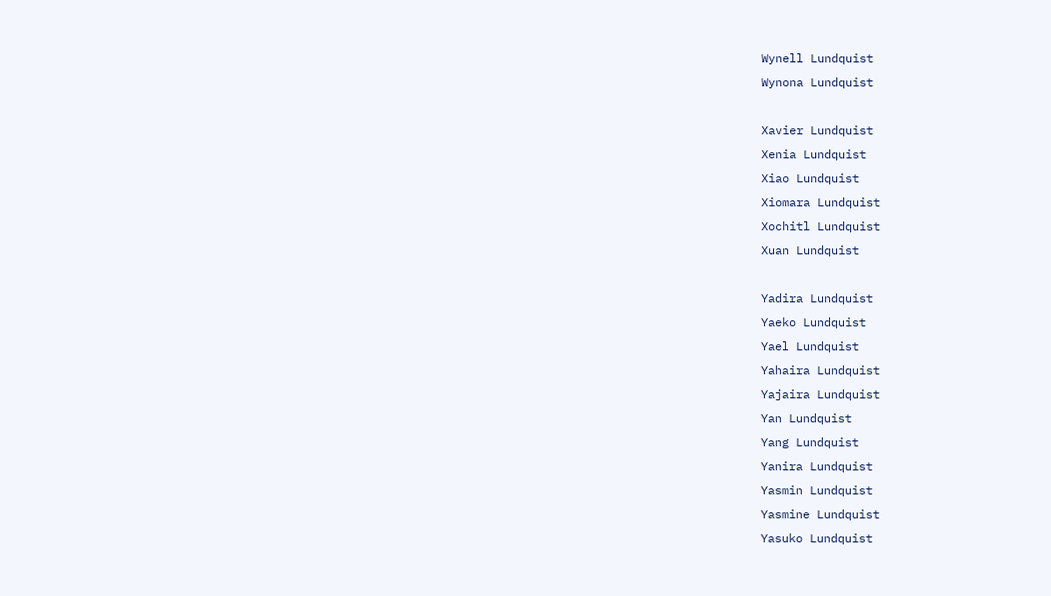Wynell Lundquist
Wynona Lundquist

Xavier Lundquist
Xenia Lundquist
Xiao Lundquist
Xiomara Lundquist
Xochitl Lundquist
Xuan Lundquist

Yadira Lundquist
Yaeko Lundquist
Yael Lundquist
Yahaira Lundquist
Yajaira Lundquist
Yan Lundquist
Yang Lundquist
Yanira Lundquist
Yasmin Lundquist
Yasmine Lundquist
Yasuko Lundquist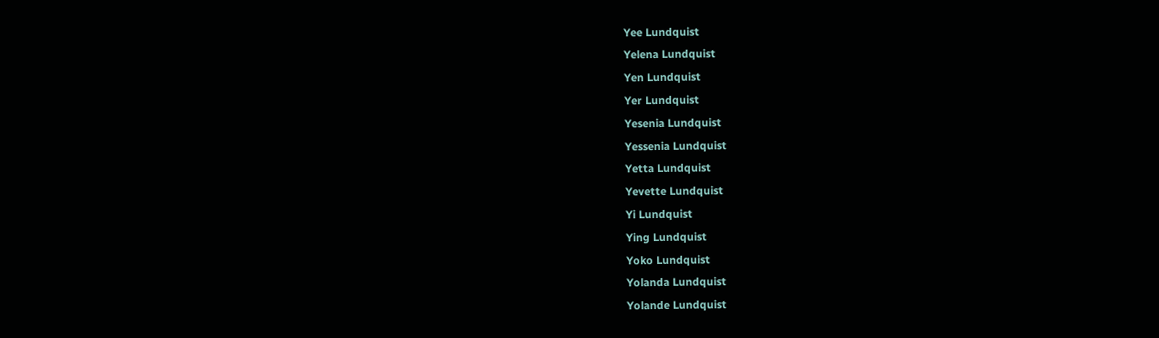Yee Lundquist
Yelena Lundquist
Yen Lundquist
Yer Lundquist
Yesenia Lundquist
Yessenia Lundquist
Yetta Lundquist
Yevette Lundquist
Yi Lundquist
Ying Lundquist
Yoko Lundquist
Yolanda Lundquist
Yolande Lundquist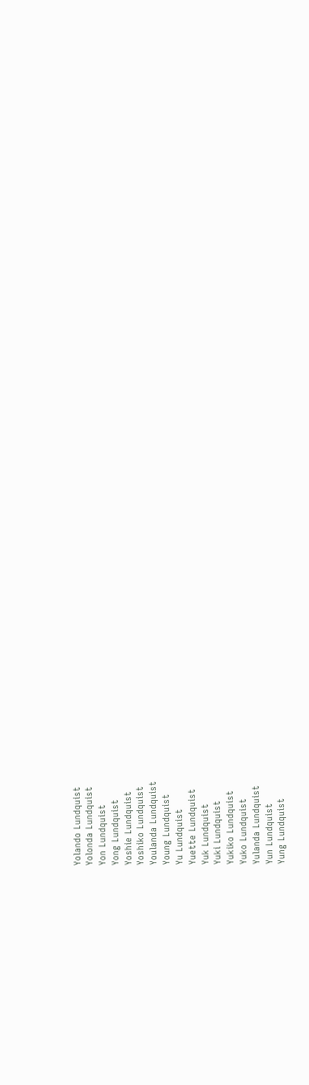Yolando Lundquist
Yolonda Lundquist
Yon Lundquist
Yong Lundquist
Yoshie Lundquist
Yoshiko Lundquist
Youlanda Lundquist
Young Lundquist
Yu Lundquist
Yuette Lundquist
Yuk Lundquist
Yuki Lundquist
Yukiko Lundquist
Yuko Lundquist
Yulanda Lundquist
Yun Lundquist
Yung Lundquist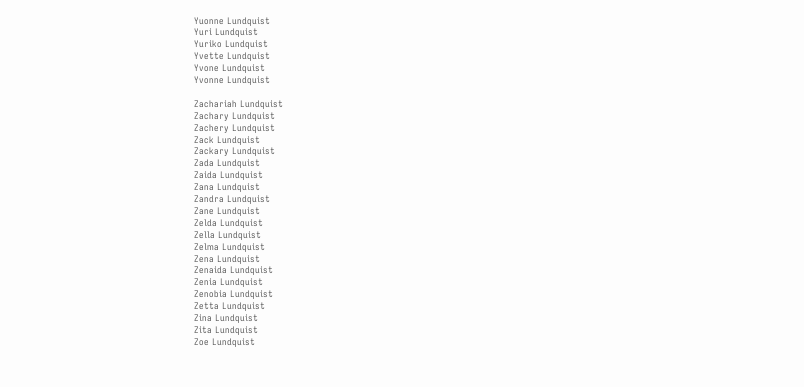Yuonne Lundquist
Yuri Lundquist
Yuriko Lundquist
Yvette Lundquist
Yvone Lundquist
Yvonne Lundquist

Zachariah Lundquist
Zachary Lundquist
Zachery Lundquist
Zack Lundquist
Zackary Lundquist
Zada Lundquist
Zaida Lundquist
Zana Lundquist
Zandra Lundquist
Zane Lundquist
Zelda Lundquist
Zella Lundquist
Zelma Lundquist
Zena Lundquist
Zenaida Lundquist
Zenia Lundquist
Zenobia Lundquist
Zetta Lundquist
Zina Lundquist
Zita Lundquist
Zoe Lundquist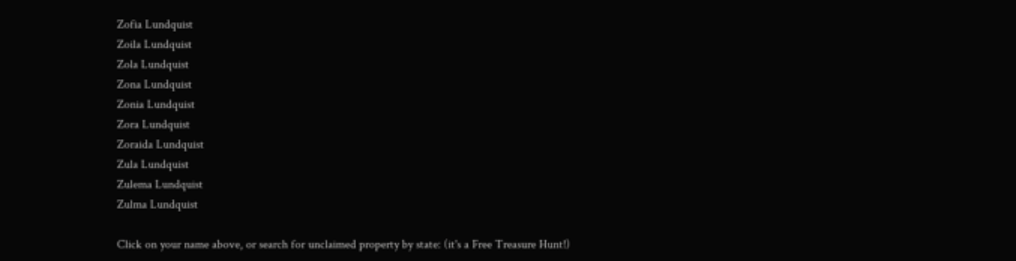Zofia Lundquist
Zoila Lundquist
Zola Lundquist
Zona Lundquist
Zonia Lundquist
Zora Lundquist
Zoraida Lundquist
Zula Lundquist
Zulema Lundquist
Zulma Lundquist

Click on your name above, or search for unclaimed property by state: (it's a Free Treasure Hunt!)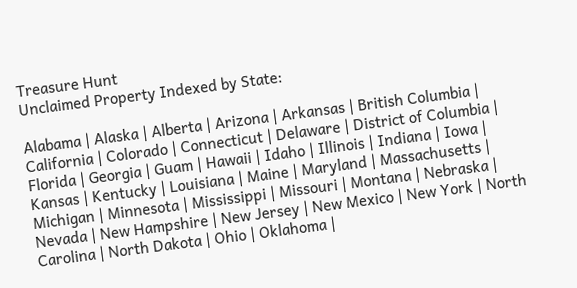Treasure Hunt
Unclaimed Property Indexed by State:

Alabama | Alaska | Alberta | Arizona | Arkansas | British Columbia | California | Colorado | Connecticut | Delaware | District of Columbia | Florida | Georgia | Guam | Hawaii | Idaho | Illinois | Indiana | Iowa | Kansas | Kentucky | Louisiana | Maine | Maryland | Massachusetts | Michigan | Minnesota | Mississippi | Missouri | Montana | Nebraska | Nevada | New Hampshire | New Jersey | New Mexico | New York | North Carolina | North Dakota | Ohio | Oklahoma |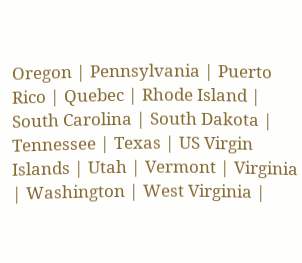Oregon | Pennsylvania | Puerto Rico | Quebec | Rhode Island | South Carolina | South Dakota | Tennessee | Texas | US Virgin Islands | Utah | Vermont | Virginia | Washington | West Virginia |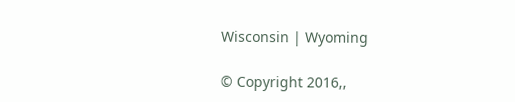Wisconsin | Wyoming

© Copyright 2016,,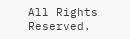All Rights Reserved.